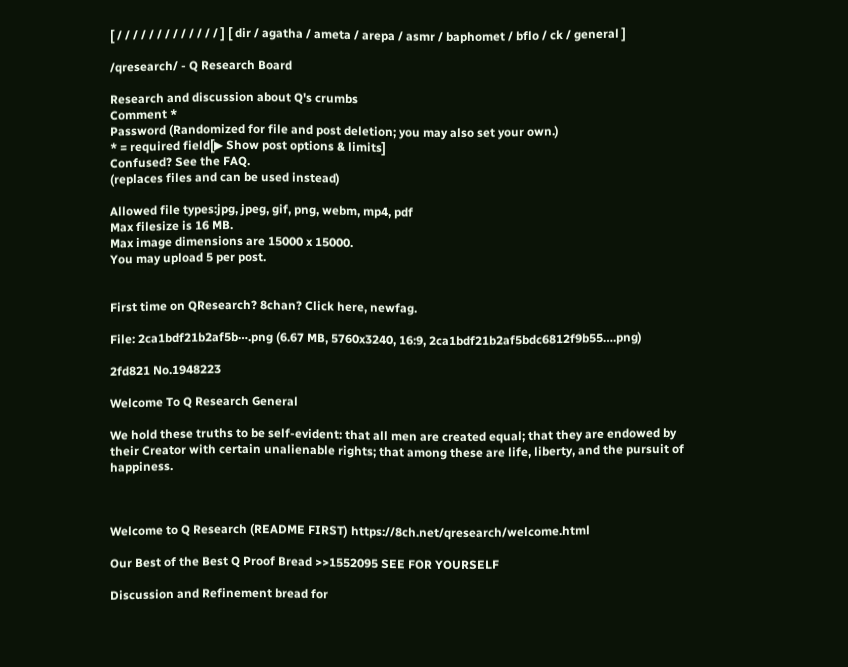[ / / / / / / / / / / / / / ] [ dir / agatha / ameta / arepa / asmr / baphomet / bflo / ck / general ]

/qresearch/ - Q Research Board

Research and discussion about Q's crumbs
Comment *
Password (Randomized for file and post deletion; you may also set your own.)
* = required field[▶ Show post options & limits]
Confused? See the FAQ.
(replaces files and can be used instead)

Allowed file types:jpg, jpeg, gif, png, webm, mp4, pdf
Max filesize is 16 MB.
Max image dimensions are 15000 x 15000.
You may upload 5 per post.


First time on QResearch? 8chan? Click here, newfag.

File: 2ca1bdf21b2af5b⋯.png (6.67 MB, 5760x3240, 16:9, 2ca1bdf21b2af5bdc6812f9b55….png)

2fd821 No.1948223

Welcome To Q Research General

We hold these truths to be self-evident: that all men are created equal; that they are endowed by their Creator with certain unalienable rights; that among these are life, liberty, and the pursuit of happiness.



Welcome to Q Research (README FIRST) https://8ch.net/qresearch/welcome.html

Our Best of the Best Q Proof Bread >>1552095 SEE FOR YOURSELF

Discussion and Refinement bread for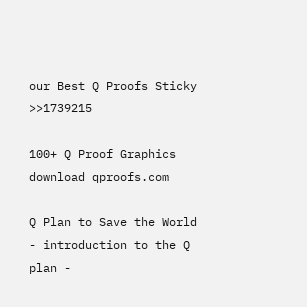our Best Q Proofs Sticky >>1739215

100+ Q Proof Graphics download qproofs.com

Q Plan to Save the World - introduction to the Q plan -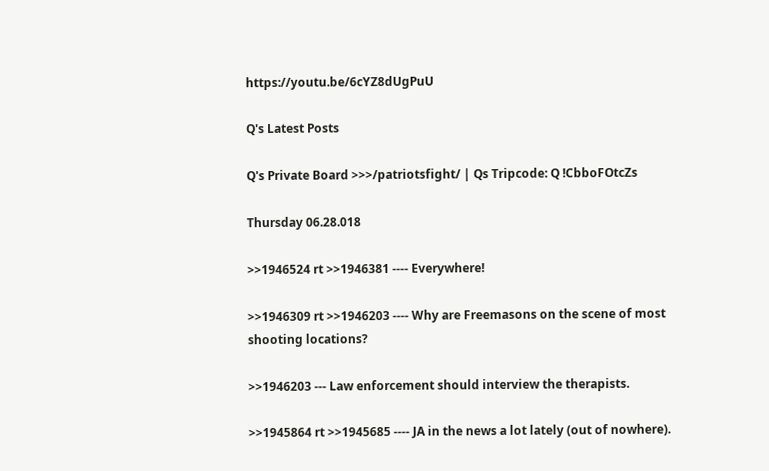https://youtu.be/6cYZ8dUgPuU

Q's Latest Posts

Q's Private Board >>>/patriotsfight/ | Qs Tripcode: Q !CbboFOtcZs

Thursday 06.28.018

>>1946524 rt >>1946381 ---- Everywhere!

>>1946309 rt >>1946203 ---- Why are Freemasons on the scene of most shooting locations?

>>1946203 --- Law enforcement should interview the therapists.

>>1945864 rt >>1945685 ---- JA in the news a lot lately (out of nowhere).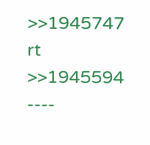>>1945747 rt >>1945594 ----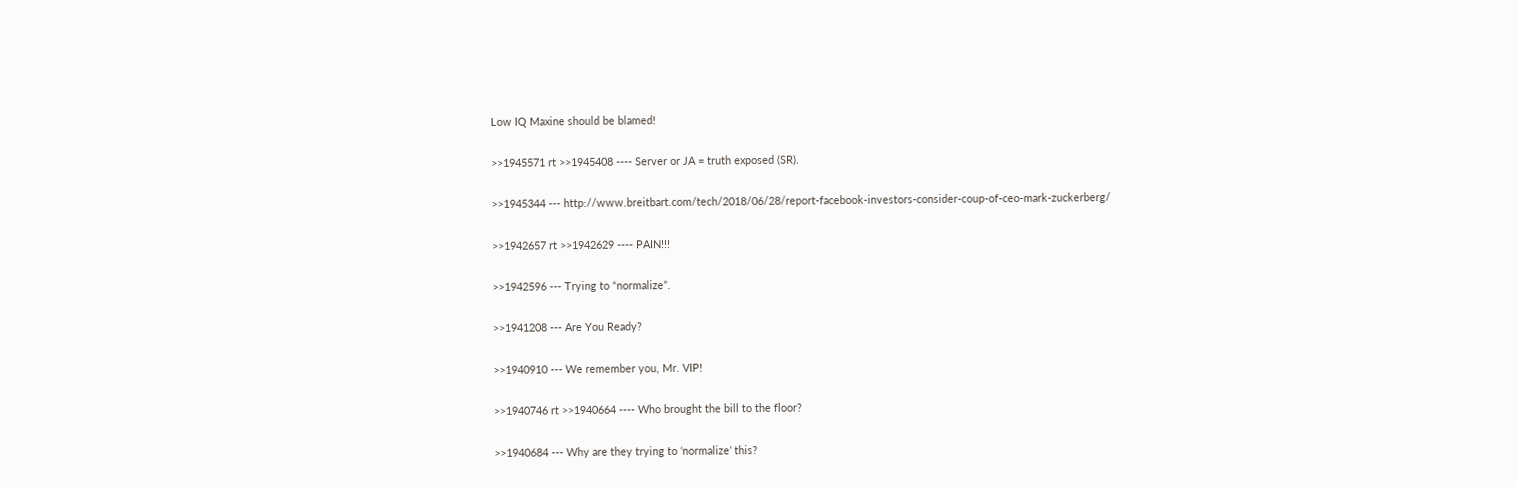Low IQ Maxine should be blamed!

>>1945571 rt >>1945408 ---- Server or JA = truth exposed (SR).

>>1945344 --- http://www.breitbart.com/tech/2018/06/28/report-facebook-investors-consider-coup-of-ceo-mark-zuckerberg/

>>1942657 rt >>1942629 ---- PAIN!!!

>>1942596 --- Trying to “normalize”.

>>1941208 --- Are You Ready?

>>1940910 --- We remember you, Mr. VIP!

>>1940746 rt >>1940664 ---- Who brought the bill to the floor?

>>1940684 --- Why are they trying to ‘normalize’ this?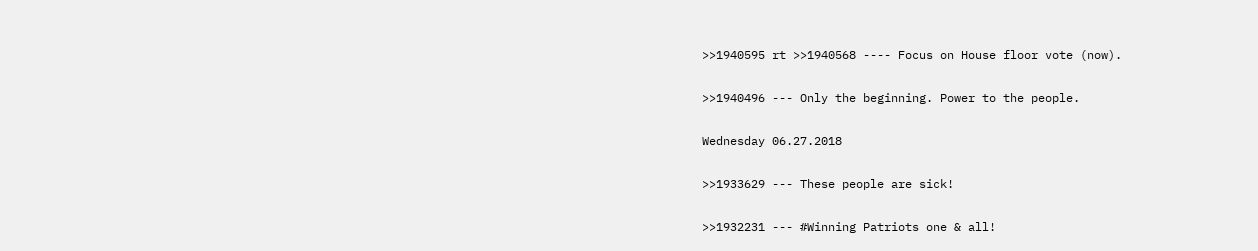>>1940595 rt >>1940568 ---- Focus on House floor vote (now).

>>1940496 --- Only the beginning. Power to the people.

Wednesday 06.27.2018

>>1933629 --- These people are sick!

>>1932231 --- #Winning Patriots one & all!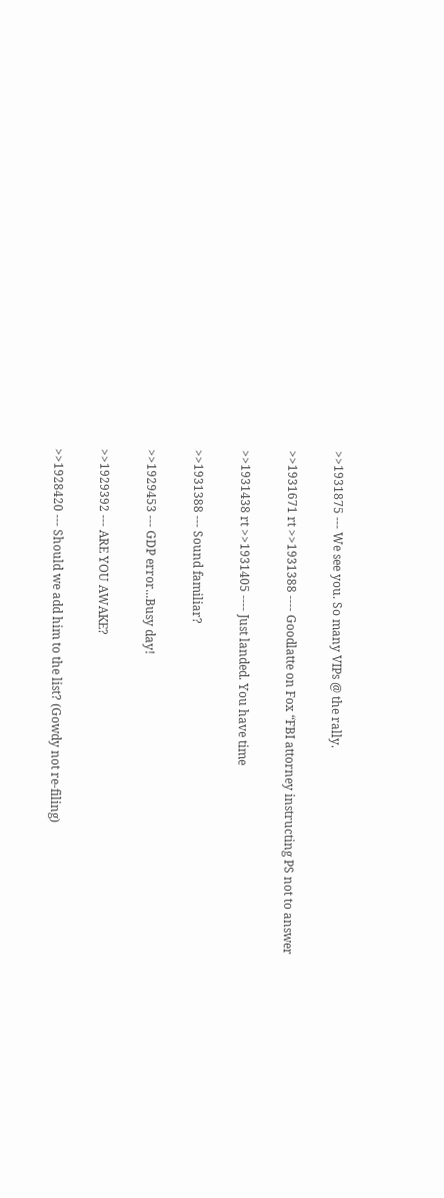>>1931875 --- We see you. So many VIPs @ the rally.

>>1931671 rt >>1931388 ---- Goodlatte on Fox “FBI attorney instructing PS not to answer

>>1931438 rt >>1931405 ---- Just landed. You have time

>>1931388 --- Sound familiar?

>>1929453 --- GDP error...Busy day!

>>1929392 --- ARE YOU AWAKE?

>>1928420 --- Should we add him to the list? (Gowdy not re-filing)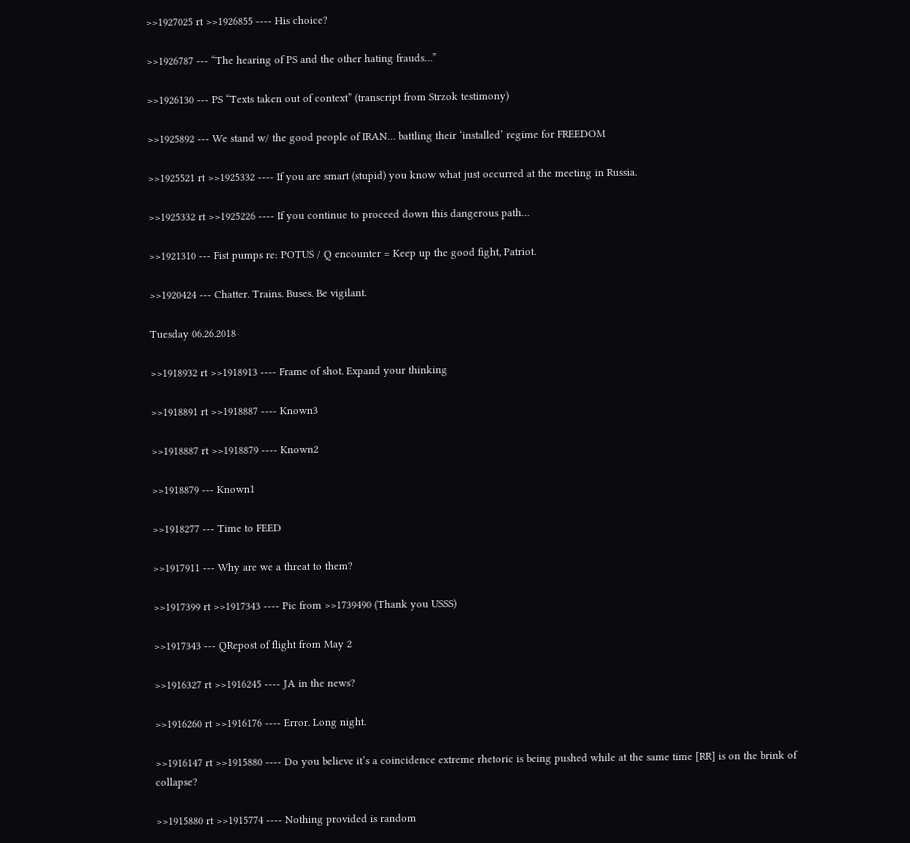>>1927025 rt >>1926855 ---- His choice?

>>1926787 --- “The hearing of PS and the other hating frauds…”

>>1926130 --- PS “Texts taken out of context” (transcript from Strzok testimony)

>>1925892 --- We stand w/ the good people of IRAN… battling their ‘installed’ regime for FREEDOM

>>1925521 rt >>1925332 ---- If you are smart (stupid) you know what just occurred at the meeting in Russia.

>>1925332 rt >>1925226 ---- If you continue to proceed down this dangerous path…

>>1921310 --- Fist pumps re: POTUS / Q encounter = Keep up the good fight, Patriot.

>>1920424 --- Chatter. Trains. Buses. Be vigilant.

Tuesday 06.26.2018

>>1918932 rt >>1918913 ---- Frame of shot. Expand your thinking

>>1918891 rt >>1918887 ---- Known3

>>1918887 rt >>1918879 ---- Known2

>>1918879 --- Known1

>>1918277 --- Time to FEED

>>1917911 --- Why are we a threat to them?

>>1917399 rt >>1917343 ---- Pic from >>1739490 (Thank you USSS)

>>1917343 --- QRepost of flight from May 2

>>1916327 rt >>1916245 ---- JA in the news?

>>1916260 rt >>1916176 ---- Error. Long night.

>>1916147 rt >>1915880 ---- Do you believe it’s a coincidence extreme rhetoric is being pushed while at the same time [RR] is on the brink of collapse?

>>1915880 rt >>1915774 ---- Nothing provided is random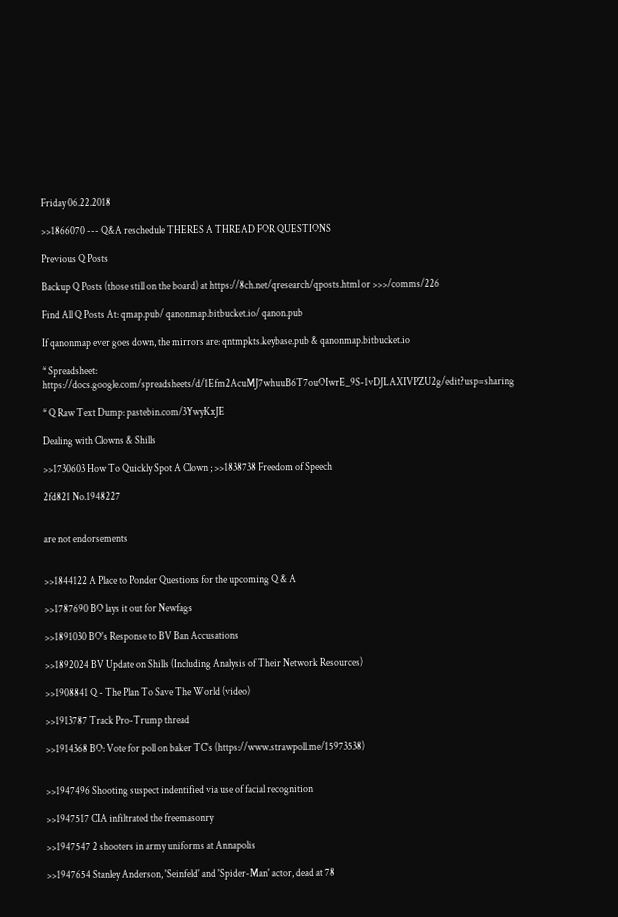Friday 06.22.2018

>>1866070 --- Q&A reschedule THERES A THREAD FOR QUESTIONS

Previous Q Posts

Backup Q Posts (those still on the board) at https://8ch.net/qresearch/qposts.html or >>>/comms/226

Find All Q Posts At: qmap.pub/ qanonmap.bitbucket.io/ qanon.pub

If qanonmap ever goes down, the mirrors are: qntmpkts.keybase.pub & qanonmap.bitbucket.io

* Spreadsheet: https://docs.google.com/spreadsheets/d/1Efm2AcuMJ7whuuB6T7ouOIwrE_9S-1vDJLAXIVPZU2g/edit?usp=sharing

* Q Raw Text Dump: pastebin.com/3YwyKxJE

Dealing with Clowns & Shills

>>1730603 How To Quickly Spot A Clown ; >>1838738 Freedom of Speech

2fd821 No.1948227


are not endorsements


>>1844122 A Place to Ponder Questions for the upcoming Q & A

>>1787690 BO lays it out for Newfags

>>1891030 BO's Response to BV Ban Accusations

>>1892024 BV Update on Shills (Including Analysis of Their Network Resources)

>>1908841 Q - The Plan To Save The World (video)

>>1913787 Track Pro-Trump thread

>>1914368 BO: Vote for poll on baker TC's (https://www.strawpoll.me/15973538)


>>1947496 Shooting suspect indentified via use of facial recognition

>>1947517 CIA infiltrated the freemasonry

>>1947547 2 shooters in army uniforms at Annapolis

>>1947654 Stanley Anderson, 'Seinfeld' and 'Spider-Man' actor, dead at 78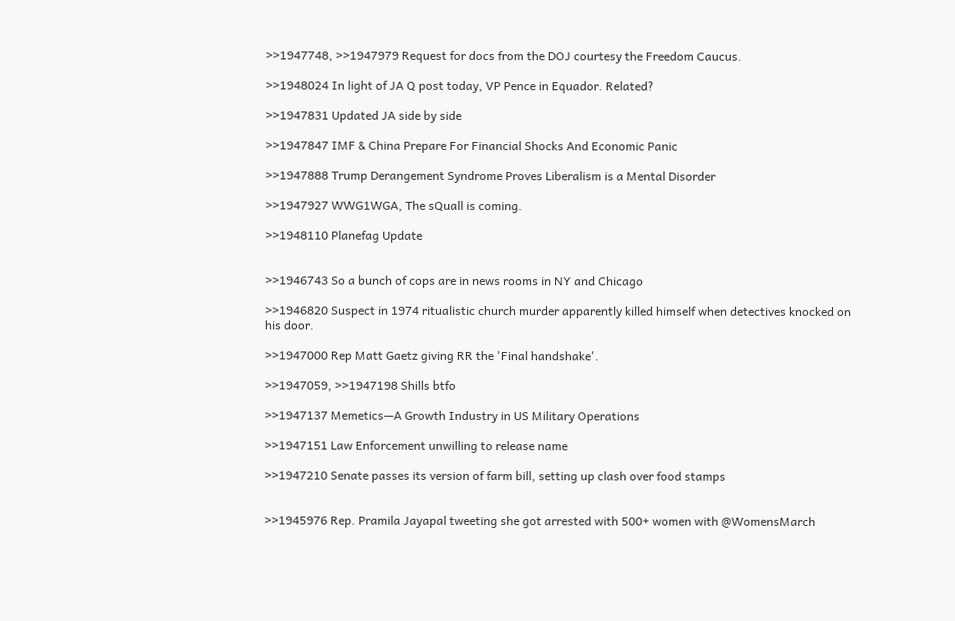>>1947748, >>1947979 Request for docs from the DOJ courtesy the Freedom Caucus.

>>1948024 In light of JA Q post today, VP Pence in Equador. Related?

>>1947831 Updated JA side by side

>>1947847 IMF & China Prepare For Financial Shocks And Economic Panic

>>1947888 Trump Derangement Syndrome Proves Liberalism is a Mental Disorder

>>1947927 WWG1WGA, The sQuall is coming.

>>1948110 Planefag Update


>>1946743 So a bunch of cops are in news rooms in NY and Chicago

>>1946820 Suspect in 1974 ritualistic church murder apparently killed himself when detectives knocked on his door.

>>1947000 Rep Matt Gaetz giving RR the 'Final handshake'.

>>1947059, >>1947198 Shills btfo

>>1947137 Memetics—A Growth Industry in US Military Operations

>>1947151 Law Enforcement unwilling to release name

>>1947210 Senate passes its version of farm bill, setting up clash over food stamps


>>1945976 Rep. Pramila Jayapal tweeting she got arrested with 500+ women with @WomensMarch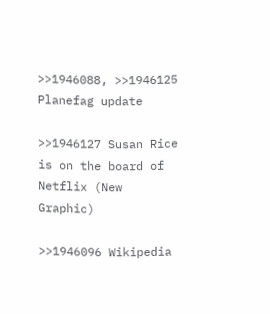>>1946088, >>1946125 Planefag update

>>1946127 Susan Rice is on the board of Netflix (New Graphic)

>>1946096 Wikipedia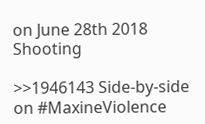on June 28th 2018 Shooting

>>1946143 Side-by-side on #MaxineViolence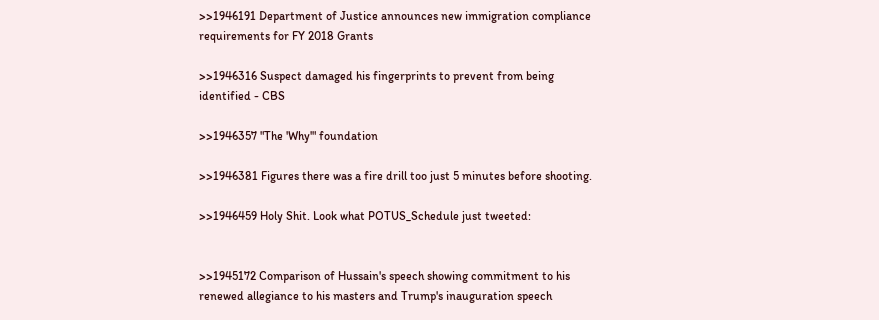>>1946191 Department of Justice announces new immigration compliance requirements for FY 2018 Grants

>>1946316 Suspect damaged his fingerprints to prevent from being identified - CBS

>>1946357 "The 'Why'" foundation

>>1946381 Figures there was a fire drill too just 5 minutes before shooting.

>>1946459 Holy Shit. Look what POTUS_Schedule just tweeted:


>>1945172 Comparison of Hussain's speech showing commitment to his renewed allegiance to his masters and Trump's inauguration speech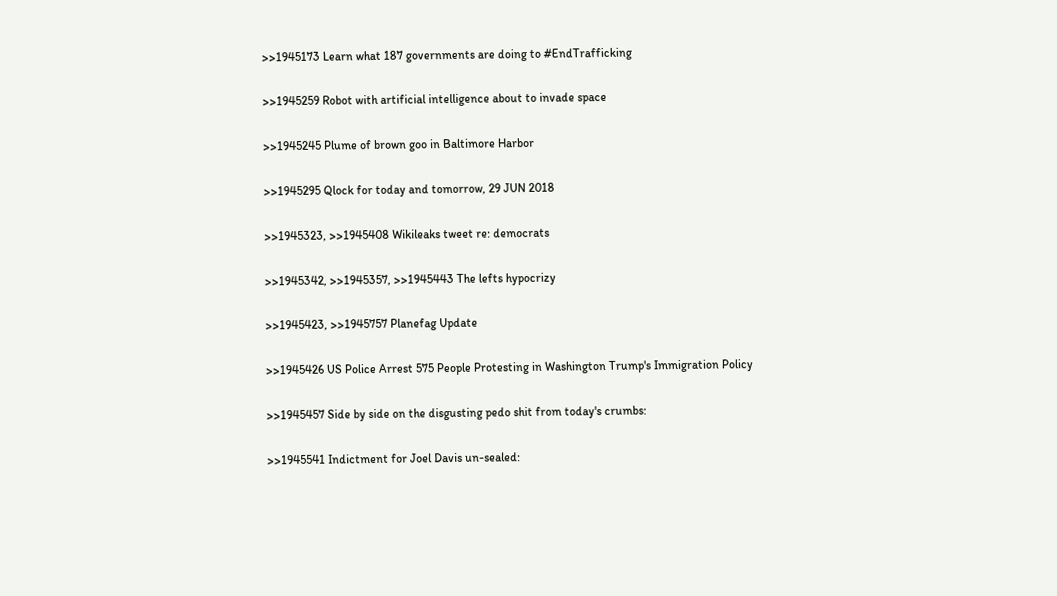>>1945173 Learn what 187 governments are doing to #EndTrafficking

>>1945259 Robot with artificial intelligence about to invade space

>>1945245 Plume of brown goo in Baltimore Harbor

>>1945295 Qlock for today and tomorrow, 29 JUN 2018

>>1945323, >>1945408 Wikileaks tweet re: democrats

>>1945342, >>1945357, >>1945443 The lefts hypocrizy

>>1945423, >>1945757 Planefag Update

>>1945426 US Police Arrest 575 People Protesting in Washington Trump's Immigration Policy

>>1945457 Side by side on the disgusting pedo shit from today's crumbs:

>>1945541 Indictment for Joel Davis un-sealed: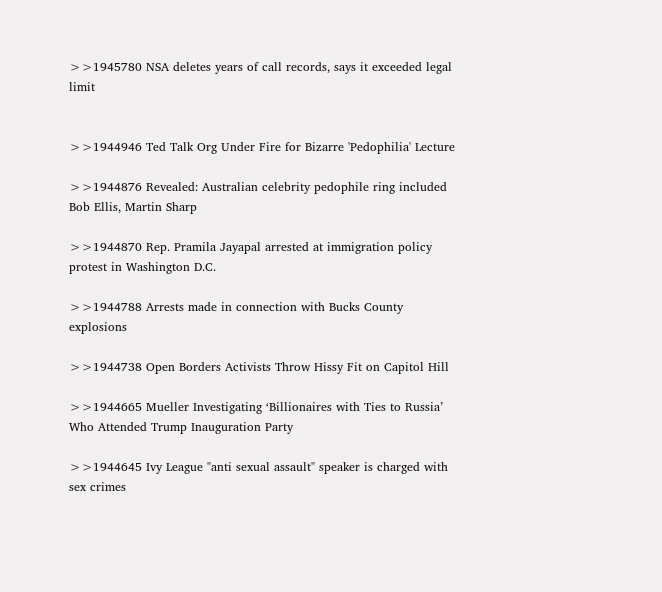>>1945780 NSA deletes years of call records, says it exceeded legal limit


>>1944946 Ted Talk Org Under Fire for Bizarre 'Pedophilia' Lecture

>>1944876 Revealed: Australian celebrity pedophile ring included Bob Ellis, Martin Sharp

>>1944870 Rep. Pramila Jayapal arrested at immigration policy protest in Washington D.C.

>>1944788 Arrests made in connection with Bucks County explosions

>>1944738 Open Borders Activists Throw Hissy Fit on Capitol Hill

>>1944665 Mueller Investigating ‘Billionaires with Ties to Russia’ Who Attended Trump Inauguration Party

>>1944645 Ivy League "anti sexual assault" speaker is charged with sex crimes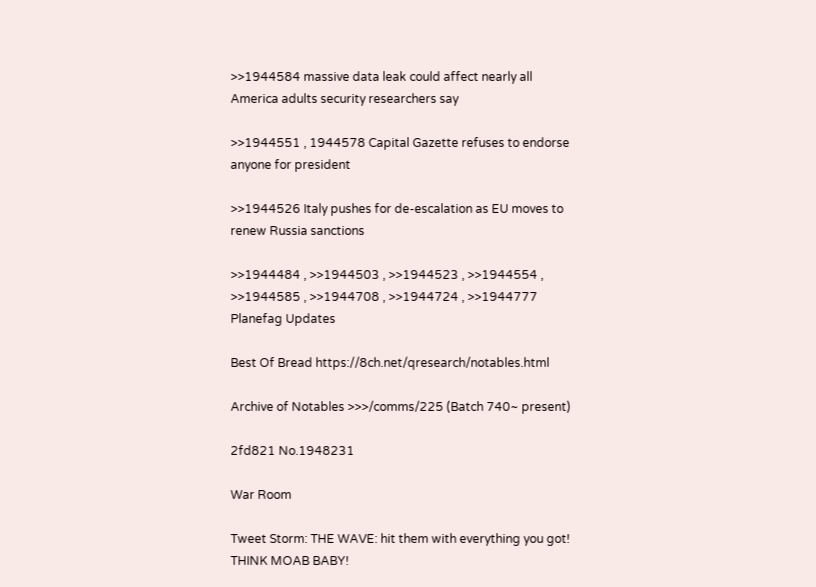>>1944584 massive data leak could affect nearly all America adults security researchers say

>>1944551 , 1944578 Capital Gazette refuses to endorse anyone for president

>>1944526 Italy pushes for de-escalation as EU moves to renew Russia sanctions

>>1944484 , >>1944503 , >>1944523 , >>1944554 , >>1944585 , >>1944708 , >>1944724 , >>1944777 Planefag Updates

Best Of Bread https://8ch.net/qresearch/notables.html

Archive of Notables >>>/comms/225 (Batch 740~ present)

2fd821 No.1948231

War Room

Tweet Storm: THE WAVE: hit them with everything you got! THINK MOAB BABY!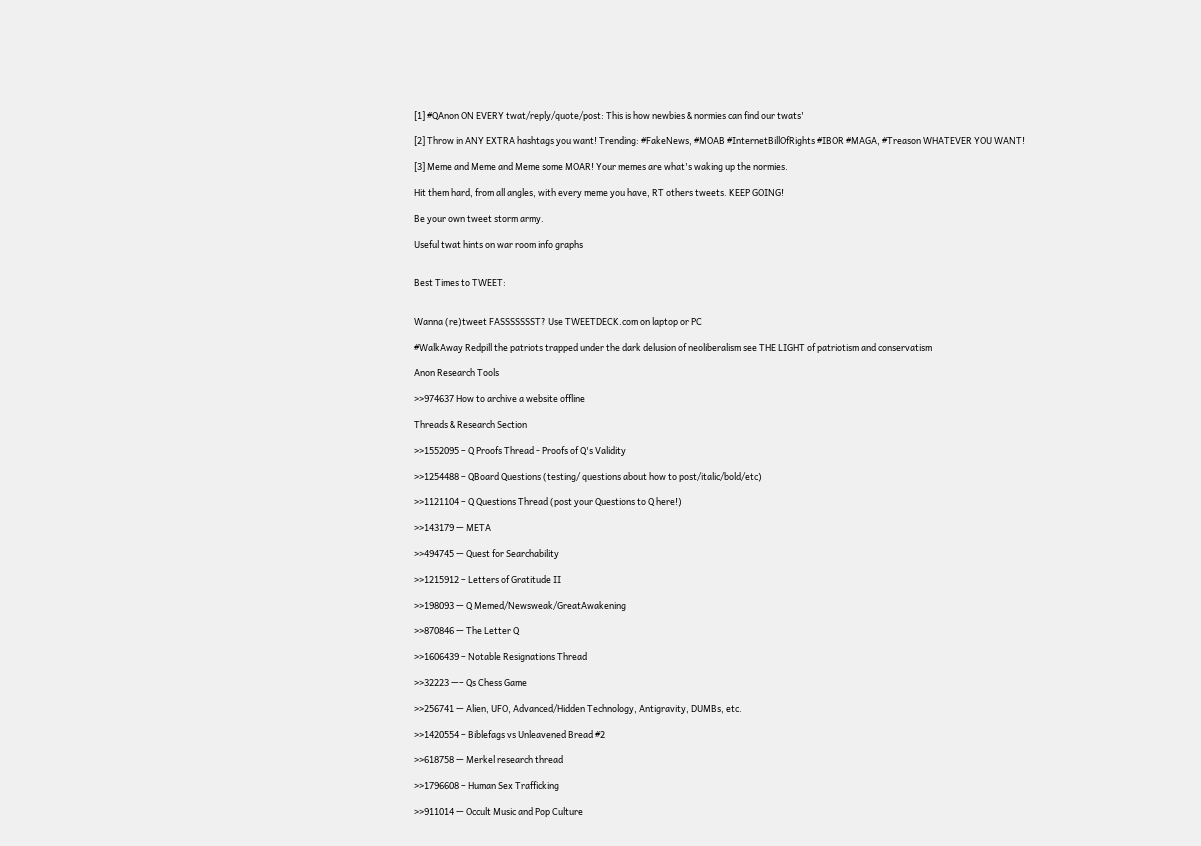[1] #QAnon ON EVERY twat/reply/quote/post: This is how newbies & normies can find our twats'

[2] Throw in ANY EXTRA hashtags you want! Trending: #FakeNews, #MOAB #InternetBillOfRights #IBOR #MAGA, #Treason WHATEVER YOU WANT!

[3] Meme and Meme and Meme some MOAR! Your memes are what's waking up the normies.

Hit them hard, from all angles, with every meme you have, RT others tweets. KEEP GOING!

Be your own tweet storm army.

Useful twat hints on war room info graphs


Best Times to TWEET:


Wanna (re)tweet FASSSSSSST? Use TWEETDECK.com on laptop or PC

#WalkAway Redpill the patriots trapped under the dark delusion of neoliberalism see THE LIGHT of patriotism and conservatism

Anon Research Tools

>>974637 How to archive a website offline

Threads & Research Section

>>1552095 – Q Proofs Thread - Proofs of Q's Validity

>>1254488 – QBoard Questions (testing/ questions about how to post/italic/bold/etc)

>>1121104 – Q Questions Thread (post your Questions to Q here!)

>>143179 — META

>>494745 — Quest for Searchability

>>1215912 – Letters of Gratitude II

>>198093 — Q Memed/Newsweak/GreatAwakening

>>870846 — The Letter Q

>>1606439 – Notable Resignations Thread

>>32223 —– Qs Chess Game

>>256741 — Alien, UFO, Advanced/Hidden Technology, Antigravity, DUMBs, etc.

>>1420554 – Biblefags vs Unleavened Bread #2

>>618758 — Merkel research thread

>>1796608 – Human Sex Trafficking

>>911014 — Occult Music and Pop Culture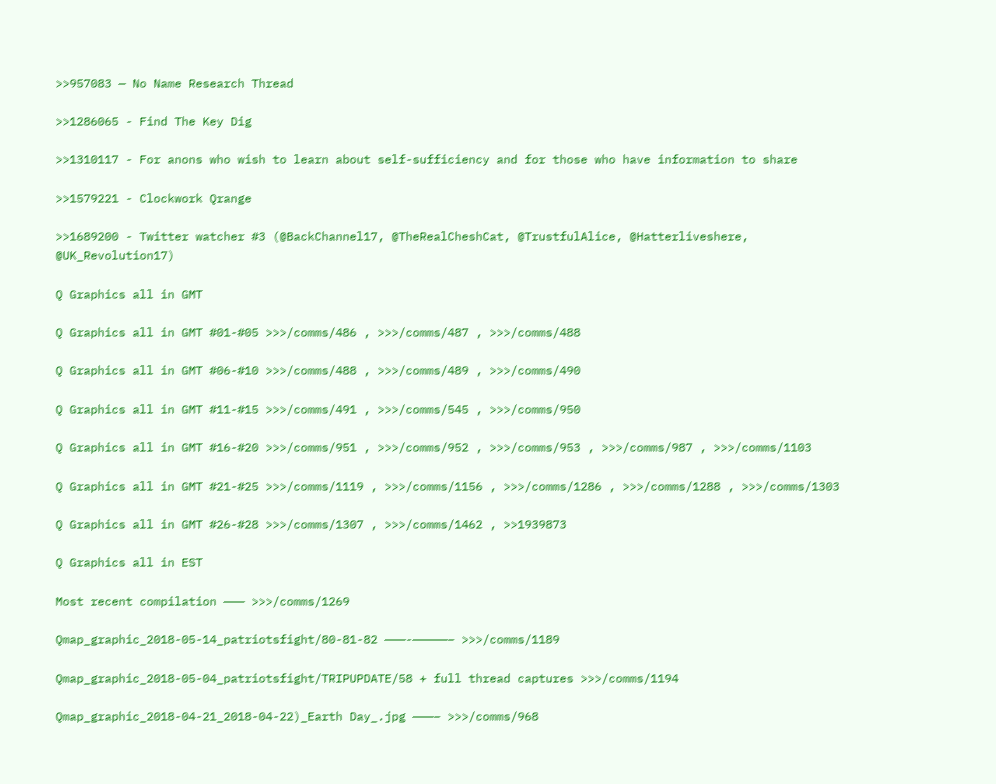>>957083 — No Name Research Thread

>>1286065 - Find The Key Dig

>>1310117 - For anons who wish to learn about self-sufficiency and for those who have information to share

>>1579221 - Clockwork Qrange

>>1689200 - Twitter watcher #3 (@BackChannel17, @TheRealCheshCat, @TrustfulAlice, @Hatterliveshere, @UK_Revolution17)

Q Graphics all in GMT

Q Graphics all in GMT #01-#05 >>>/comms/486 , >>>/comms/487 , >>>/comms/488

Q Graphics all in GMT #06-#10 >>>/comms/488 , >>>/comms/489 , >>>/comms/490

Q Graphics all in GMT #11-#15 >>>/comms/491 , >>>/comms/545 , >>>/comms/950

Q Graphics all in GMT #16-#20 >>>/comms/951 , >>>/comms/952 , >>>/comms/953 , >>>/comms/987 , >>>/comms/1103

Q Graphics all in GMT #21-#25 >>>/comms/1119 , >>>/comms/1156 , >>>/comms/1286 , >>>/comms/1288 , >>>/comms/1303

Q Graphics all in GMT #26-#28 >>>/comms/1307 , >>>/comms/1462 , >>1939873

Q Graphics all in EST

Most recent compilation ——— >>>/comms/1269

Qmap_graphic_2018-05-14_patriotsfight/80-81-82 ———-—————– >>>/comms/1189

Qmap_graphic_2018-05-04_patriotsfight/TRIPUPDATE/58 + full thread captures >>>/comms/1194

Qmap_graphic_2018-04-21_2018-04-22)_Earth Day_.jpg ———– >>>/comms/968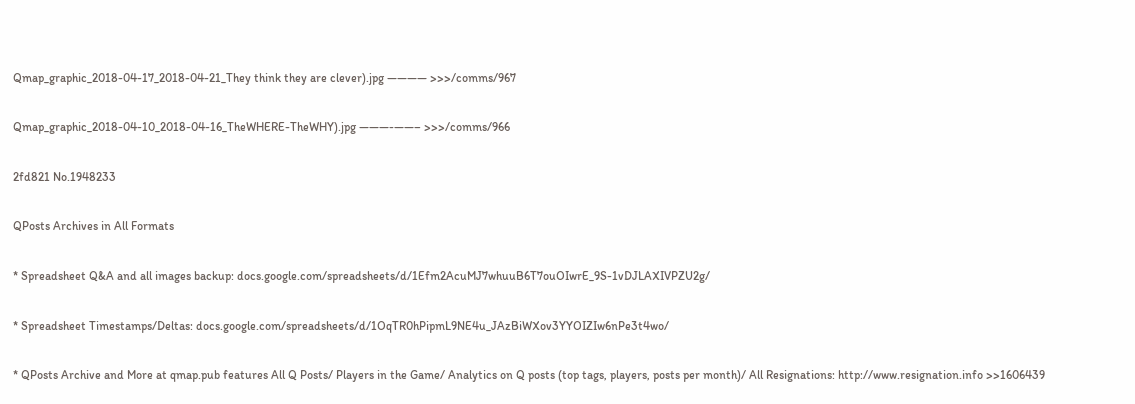Qmap_graphic_2018-04-17_2018-04-21_They think they are clever).jpg ———— >>>/comms/967

Qmap_graphic_2018-04-10_2018-04-16_TheWHERE-TheWHY).jpg ———-——– >>>/comms/966

2fd821 No.1948233

QPosts Archives in All Formats

* Spreadsheet Q&A and all images backup: docs.google.com/spreadsheets/d/1Efm2AcuMJ7whuuB6T7ouOIwrE_9S-1vDJLAXIVPZU2g/

* Spreadsheet Timestamps/Deltas: docs.google.com/spreadsheets/d/1OqTR0hPipmL9NE4u_JAzBiWXov3YYOIZIw6nPe3t4wo/

* QPosts Archive and More at qmap.pub features All Q Posts/ Players in the Game/ Analytics on Q posts (top tags, players, posts per month)/ All Resignations: http://www.resignation.info >>1606439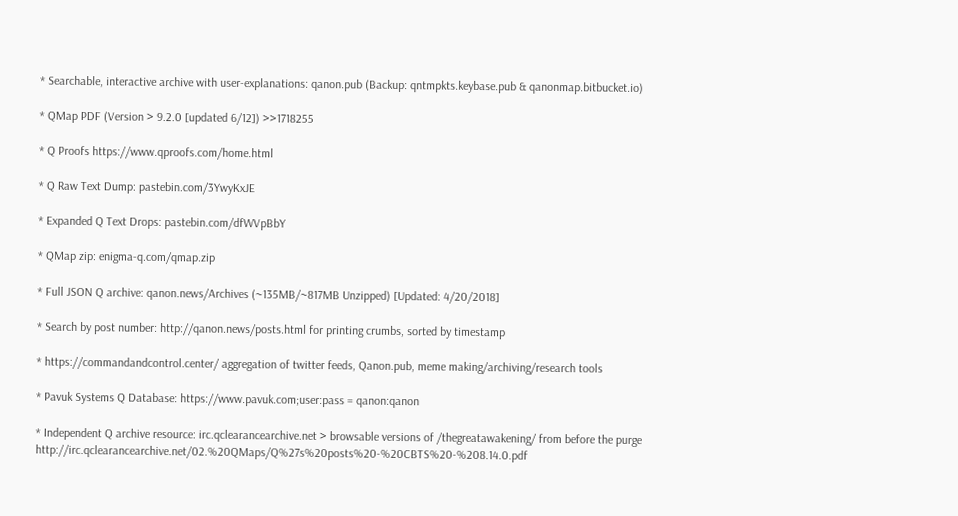* Searchable, interactive archive with user-explanations: qanon.pub (Backup: qntmpkts.keybase.pub & qanonmap.bitbucket.io)

* QMap PDF (Version > 9.2.0 [updated 6/12]) >>1718255

* Q Proofs https://www.qproofs.com/home.html

* Q Raw Text Dump: pastebin.com/3YwyKxJE

* Expanded Q Text Drops: pastebin.com/dfWVpBbY

* QMap zip: enigma-q.com/qmap.zip

* Full JSON Q archive: qanon.news/Archives (~135MB/~817MB Unzipped) [Updated: 4/20/2018]

* Search by post number: http://qanon.news/posts.html for printing crumbs, sorted by timestamp

* https://commandandcontrol.center/ aggregation of twitter feeds, Qanon.pub, meme making/archiving/research tools

* Pavuk Systems Q Database: https://www.pavuk.com;user:pass = qanon:qanon

* Independent Q archive resource: irc.qclearancearchive.net > browsable versions of /thegreatawakening/ from before the purge http://irc.qclearancearchive.net/02.%20QMaps/Q%27s%20posts%20-%20CBTS%20-%208.14.0.pdf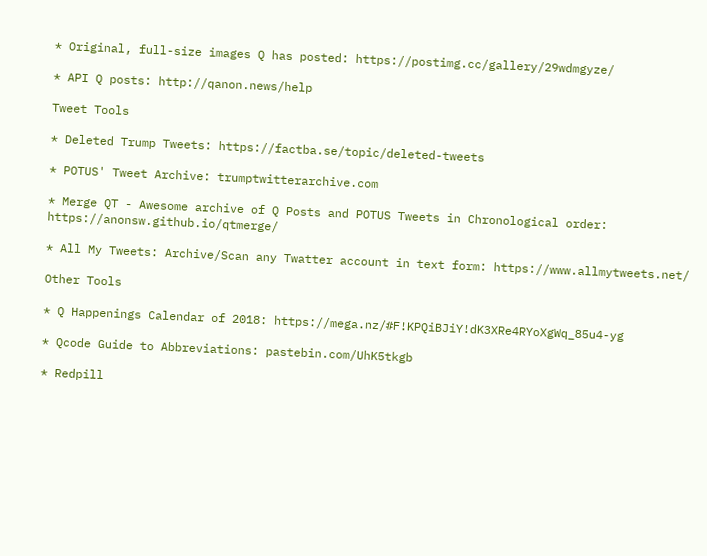* Original, full-size images Q has posted: https://postimg.cc/gallery/29wdmgyze/

* API Q posts: http://qanon.news/help

Tweet Tools

* Deleted Trump Tweets: https://factba.se/topic/deleted-tweets

* POTUS' Tweet Archive: trumptwitterarchive.com

* Merge QT - Awesome archive of Q Posts and POTUS Tweets in Chronological order: https://anonsw.github.io/qtmerge/

* All My Tweets: Archive/Scan any Twatter account in text form: https://www.allmytweets.net/

Other Tools

* Q Happenings Calendar of 2018: https://mega.nz/#F!KPQiBJiY!dK3XRe4RYoXgWq_85u4-yg

* Qcode Guide to Abbreviations: pastebin.com/UhK5tkgb

* Redpill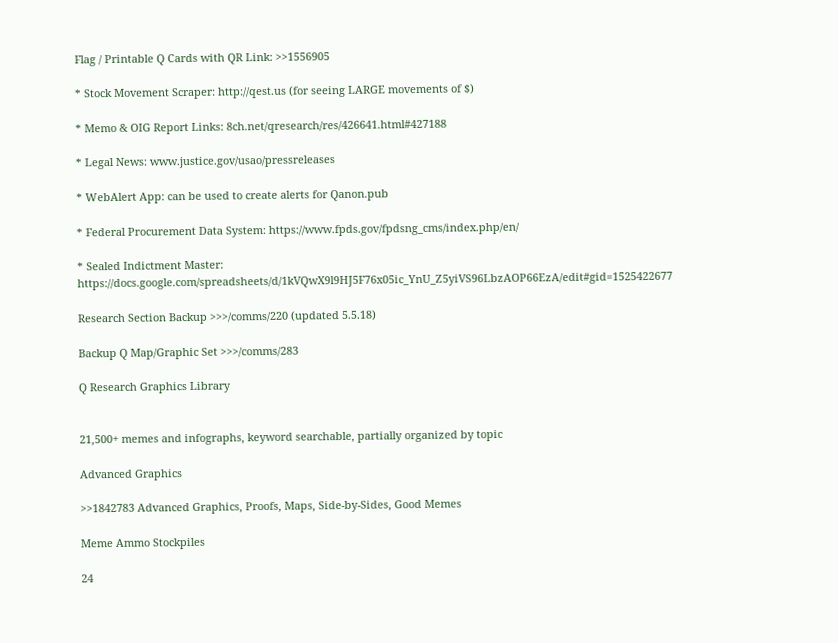Flag / Printable Q Cards with QR Link: >>1556905

* Stock Movement Scraper: http://qest.us (for seeing LARGE movements of $)

* Memo & OIG Report Links: 8ch.net/qresearch/res/426641.html#427188

* Legal News: www.justice.gov/usao/pressreleases

* WebAlert App: can be used to create alerts for Qanon.pub

* Federal Procurement Data System: https://www.fpds.gov/fpdsng_cms/index.php/en/

* Sealed Indictment Master: https://docs.google.com/spreadsheets/d/1kVQwX9l9HJ5F76x05ic_YnU_Z5yiVS96LbzAOP66EzA/edit#gid=1525422677

Research Section Backup >>>/comms/220 (updated 5.5.18)

Backup Q Map/Graphic Set >>>/comms/283

Q Research Graphics Library


21,500+ memes and infographs, keyword searchable, partially organized by topic

Advanced Graphics

>>1842783 Advanced Graphics, Proofs, Maps, Side-by-Sides, Good Memes

Meme Ammo Stockpiles

24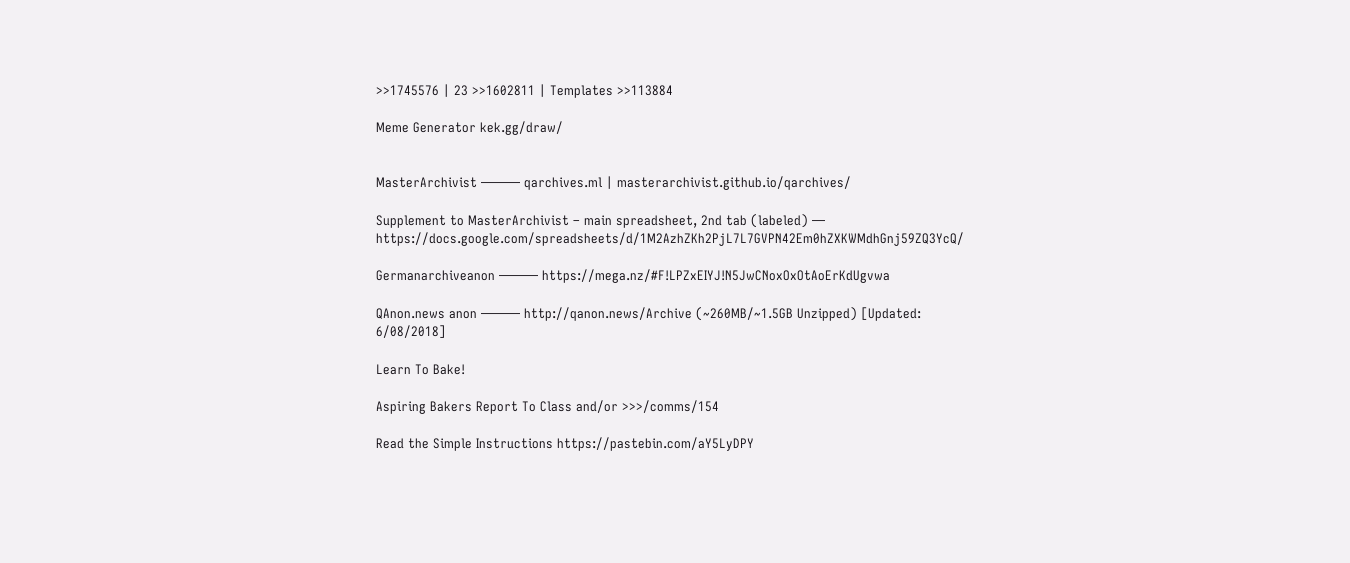>>1745576 | 23 >>1602811 | Templates >>113884

Meme Generator kek.gg/draw/


MasterArchivist ——— qarchives.ml | masterarchivist.github.io/qarchives/

Supplement to MasterArchivist – main spreadsheet, 2nd tab (labeled) — https://docs.google.com/spreadsheets/d/1M2AzhZKh2PjL7L7GVPN42Em0hZXKWMdhGnj59ZQ3YcQ/

Germanarchiveanon ——— https://mega.nz/#F!LPZxEIYJ!N5JwCNoxOxOtAoErKdUgvwa

QAnon.news anon ——— http://qanon.news/Archive (~260MB/~1.5GB Unzipped) [Updated: 6/08/2018]

Learn To Bake!

Aspiring Bakers Report To Class and/or >>>/comms/154

Read the Simple Instructions https://pastebin.com/aY5LyDPY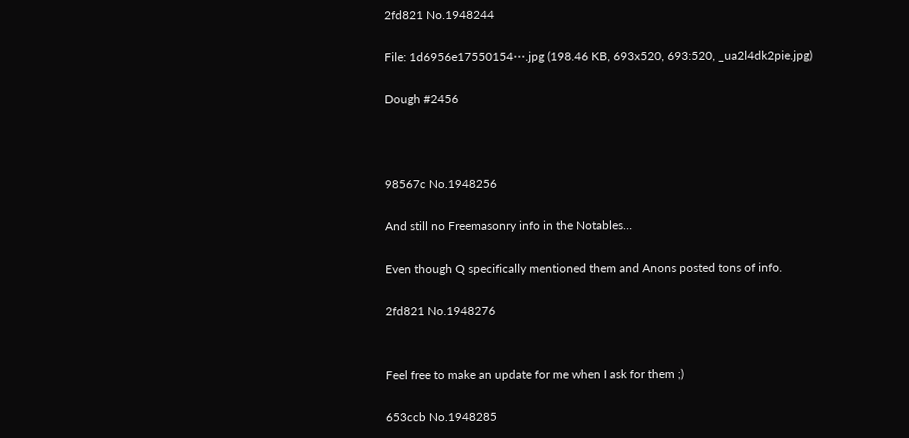2fd821 No.1948244

File: 1d6956e17550154⋯.jpg (198.46 KB, 693x520, 693:520, _ua2l4dk2pie.jpg)

Dough #2456



98567c No.1948256

And still no Freemasonry info in the Notables…

Even though Q specifically mentioned them and Anons posted tons of info.

2fd821 No.1948276


Feel free to make an update for me when I ask for them ;)

653ccb No.1948285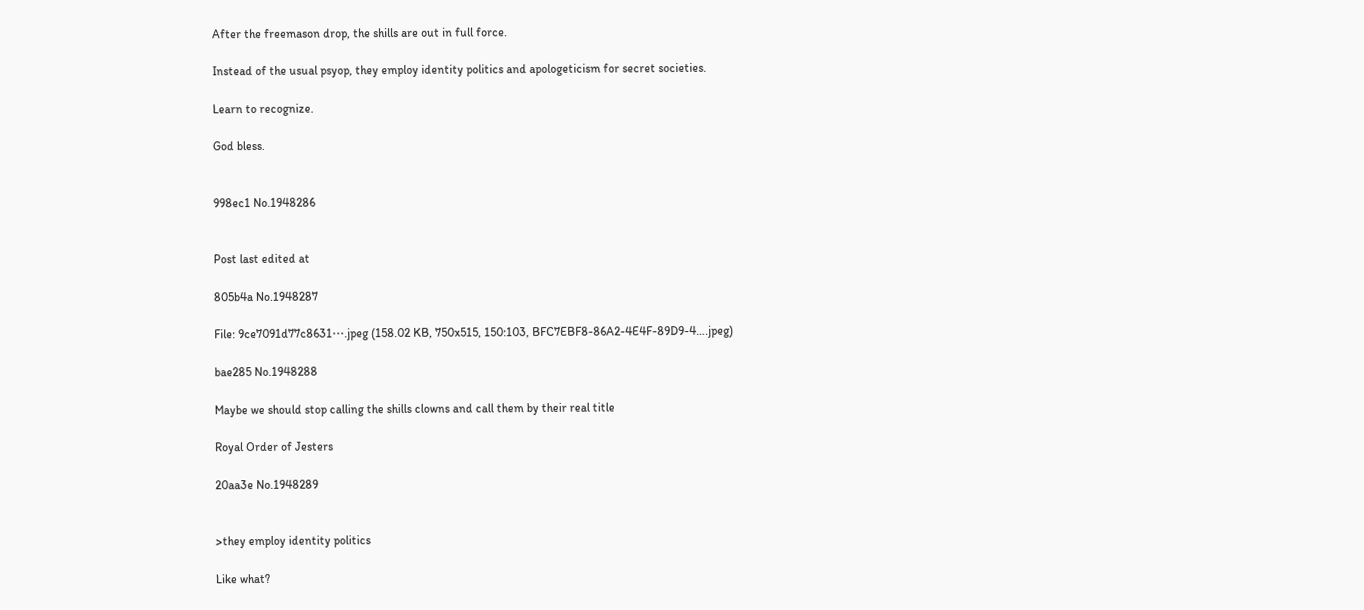After the freemason drop, the shills are out in full force.

Instead of the usual psyop, they employ identity politics and apologeticism for secret societies.

Learn to recognize.

God bless.


998ec1 No.1948286


Post last edited at

805b4a No.1948287

File: 9ce7091d77c8631⋯.jpeg (158.02 KB, 750x515, 150:103, BFC7EBF8-86A2-4E4F-89D9-4….jpeg)

bae285 No.1948288

Maybe we should stop calling the shills clowns and call them by their real title

Royal Order of Jesters

20aa3e No.1948289


>they employ identity politics

Like what?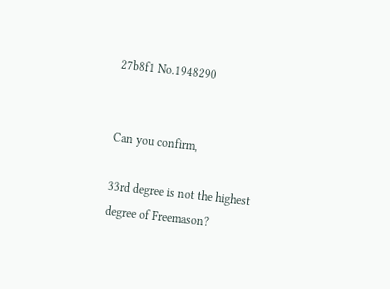27b8f1 No.1948290


Can you confirm,

33rd degree is not the highest degree of Freemason?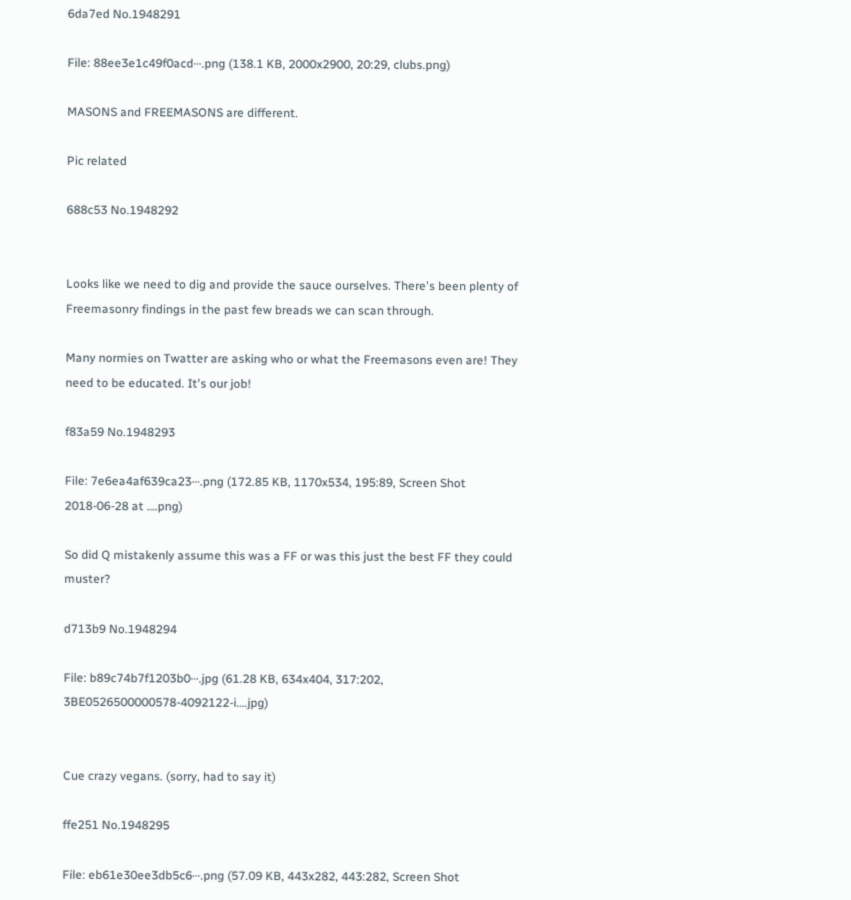6da7ed No.1948291

File: 88ee3e1c49f0acd⋯.png (138.1 KB, 2000x2900, 20:29, clubs.png)

MASONS and FREEMASONS are different.

Pic related

688c53 No.1948292


Looks like we need to dig and provide the sauce ourselves. There's been plenty of Freemasonry findings in the past few breads we can scan through.

Many normies on Twatter are asking who or what the Freemasons even are! They need to be educated. It's our job!

f83a59 No.1948293

File: 7e6ea4af639ca23⋯.png (172.85 KB, 1170x534, 195:89, Screen Shot 2018-06-28 at ….png)

So did Q mistakenly assume this was a FF or was this just the best FF they could muster?

d713b9 No.1948294

File: b89c74b7f1203b0⋯.jpg (61.28 KB, 634x404, 317:202, 3BE0526500000578-4092122-i….jpg)


Cue crazy vegans. (sorry, had to say it)

ffe251 No.1948295

File: eb61e30ee3db5c6⋯.png (57.09 KB, 443x282, 443:282, Screen Shot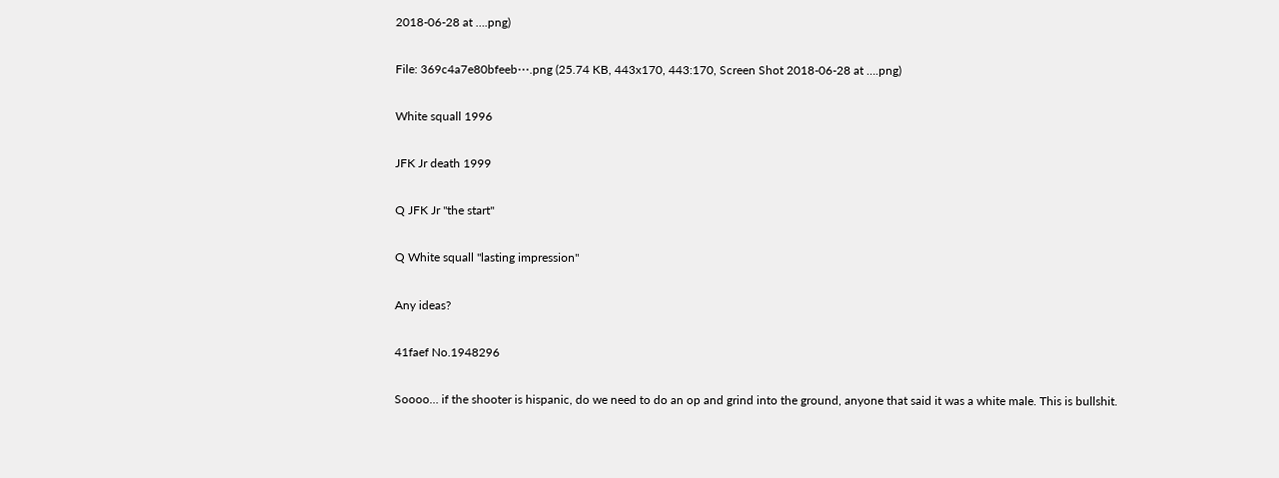2018-06-28 at ….png)

File: 369c4a7e80bfeeb⋯.png (25.74 KB, 443x170, 443:170, Screen Shot 2018-06-28 at ….png)

White squall 1996

JFK Jr death 1999

Q JFK Jr "the start"

Q White squall "lasting impression"

Any ideas?

41faef No.1948296

Soooo… if the shooter is hispanic, do we need to do an op and grind into the ground, anyone that said it was a white male. This is bullshit.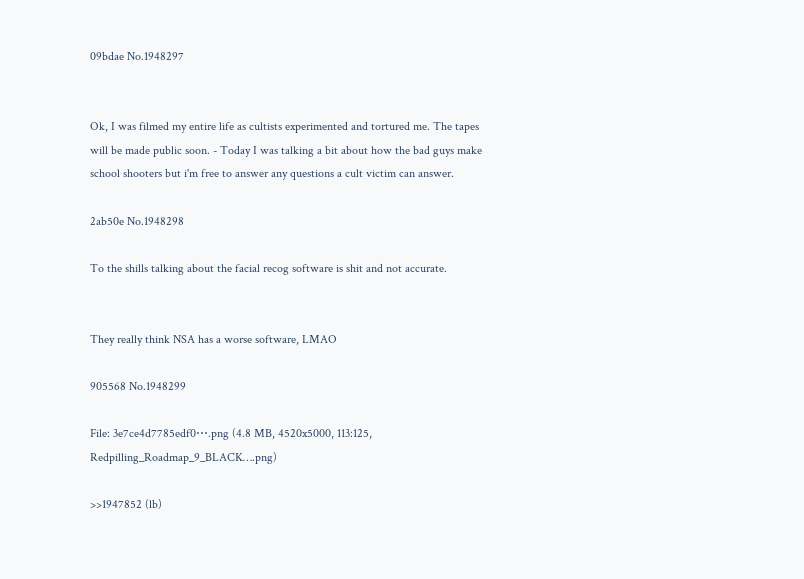09bdae No.1948297


Ok, I was filmed my entire life as cultists experimented and tortured me. The tapes will be made public soon. - Today I was talking a bit about how the bad guys make school shooters but i'm free to answer any questions a cult victim can answer.

2ab50e No.1948298

To the shills talking about the facial recog software is shit and not accurate.


They really think NSA has a worse software, LMAO

905568 No.1948299

File: 3e7ce4d7785edf0⋯.png (4.8 MB, 4520x5000, 113:125, Redpilling_Roadmap_9_BLACK….png)

>>1947852 (lb)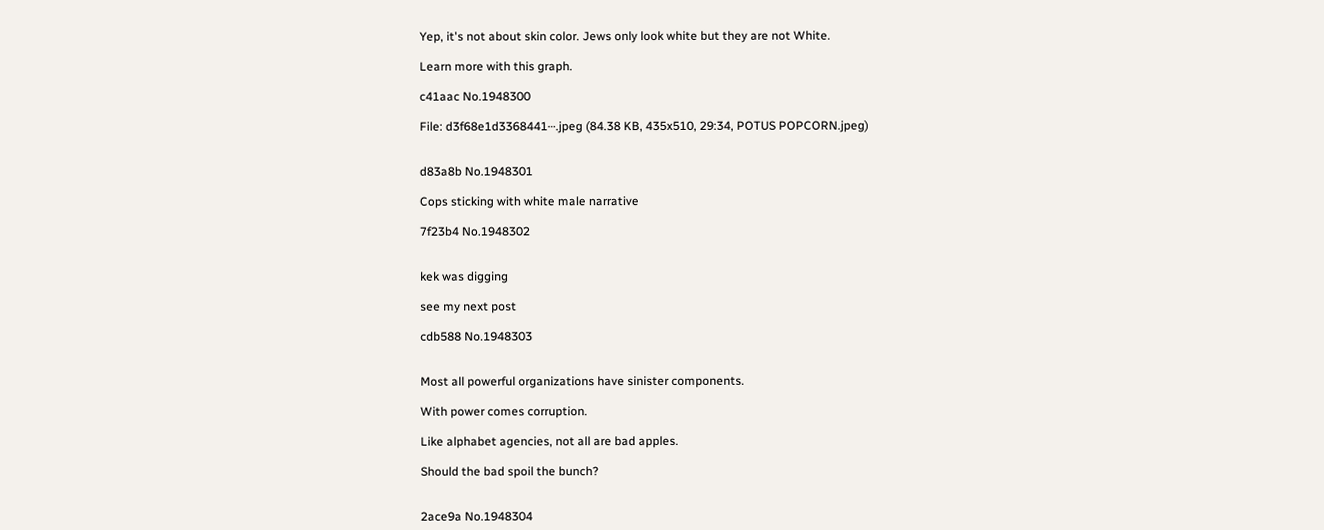Yep, it's not about skin color. Jews only look white but they are not White.

Learn more with this graph.

c41aac No.1948300

File: d3f68e1d3368441⋯.jpeg (84.38 KB, 435x510, 29:34, POTUS POPCORN.jpeg)


d83a8b No.1948301

Cops sticking with white male narrative

7f23b4 No.1948302


kek was digging

see my next post

cdb588 No.1948303


Most all powerful organizations have sinister components.

With power comes corruption.

Like alphabet agencies, not all are bad apples.

Should the bad spoil the bunch?


2ace9a No.1948304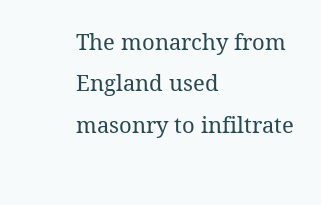The monarchy from England used masonry to infiltrate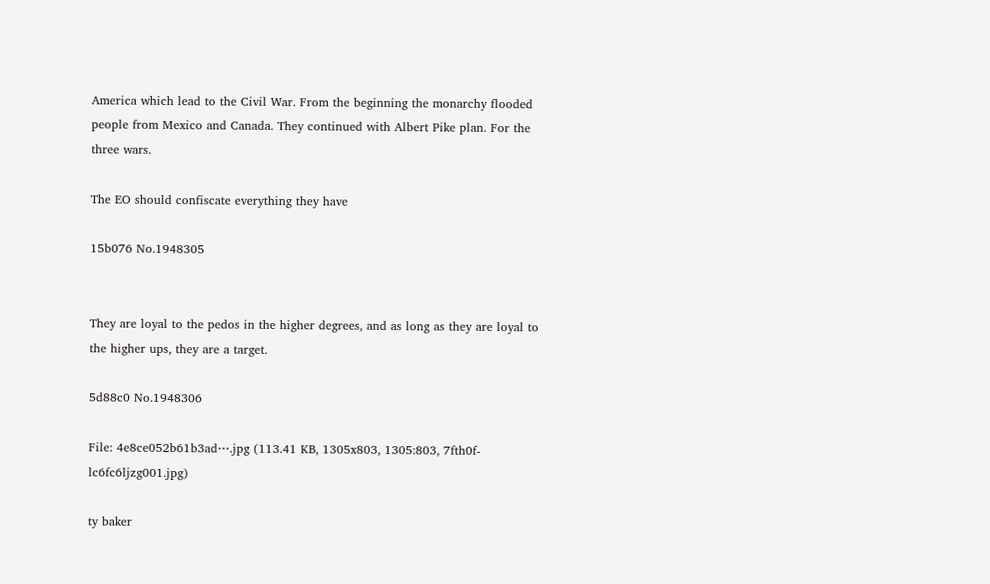America which lead to the Civil War. From the beginning the monarchy flooded people from Mexico and Canada. They continued with Albert Pike plan. For the three wars.

The EO should confiscate everything they have

15b076 No.1948305


They are loyal to the pedos in the higher degrees, and as long as they are loyal to the higher ups, they are a target.

5d88c0 No.1948306

File: 4e8ce052b61b3ad⋯.jpg (113.41 KB, 1305x803, 1305:803, 7fth0f-lc6fc6ljzg001.jpg)

ty baker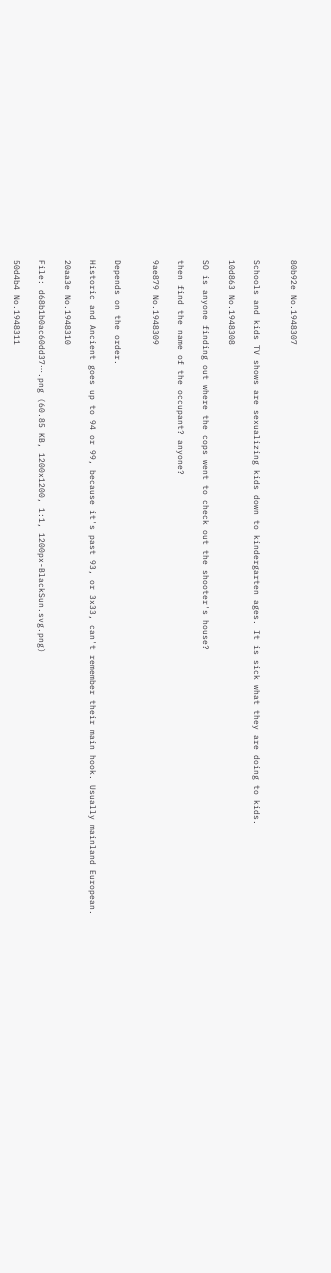80b92e No.1948307


Schools and kids TV shows are sexualizing kids down to kindergarten ages. It is sick what they are doing to kids.

10d863 No.1948308

SO is anyone finding out where the cops went to check out the shooter's house?

then find the name of the occupant? anyone?

9ae879 No.1948309


Depends on the order.

Historic and Ancient goes up to 94 or 99, because it's past 93, or 3x33, can't remember their main hook. Usually mainland European.

20aa3e No.1948310

File: d68b1b0ac60dd37⋯.png (60.85 KB, 1200x1200, 1:1, 1200px-BlackSun.svg.png)

50d4b4 No.1948311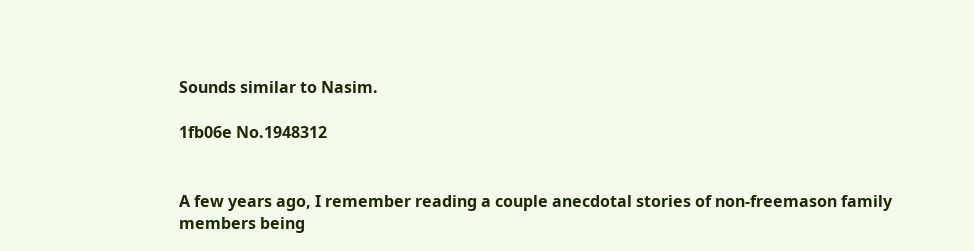Sounds similar to Nasim.

1fb06e No.1948312


A few years ago, I remember reading a couple anecdotal stories of non-freemason family members being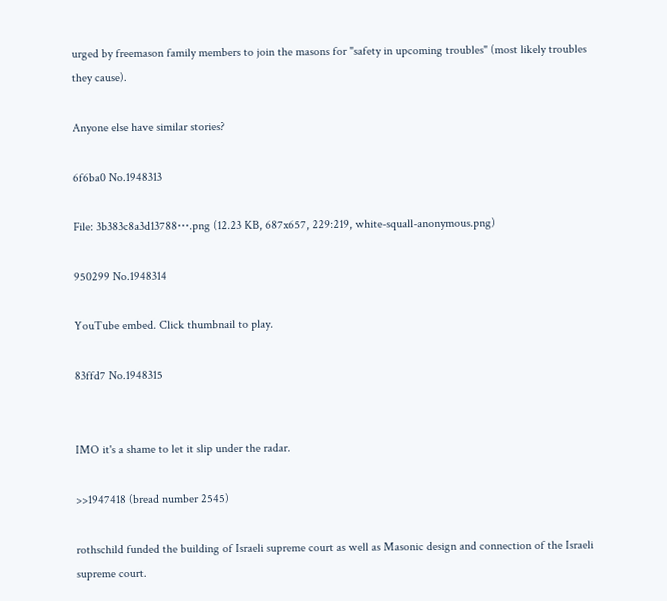urged by freemason family members to join the masons for "safety in upcoming troubles" (most likely troubles they cause).

Anyone else have similar stories?

6f6ba0 No.1948313

File: 3b383c8a3d13788⋯.png (12.23 KB, 687x657, 229:219, white-squall-anonymous.png)

950299 No.1948314

YouTube embed. Click thumbnail to play.

83ffd7 No.1948315


IMO it's a shame to let it slip under the radar.

>>1947418 (bread number 2545)

rothschild funded the building of Israeli supreme court as well as Masonic design and connection of the Israeli supreme court.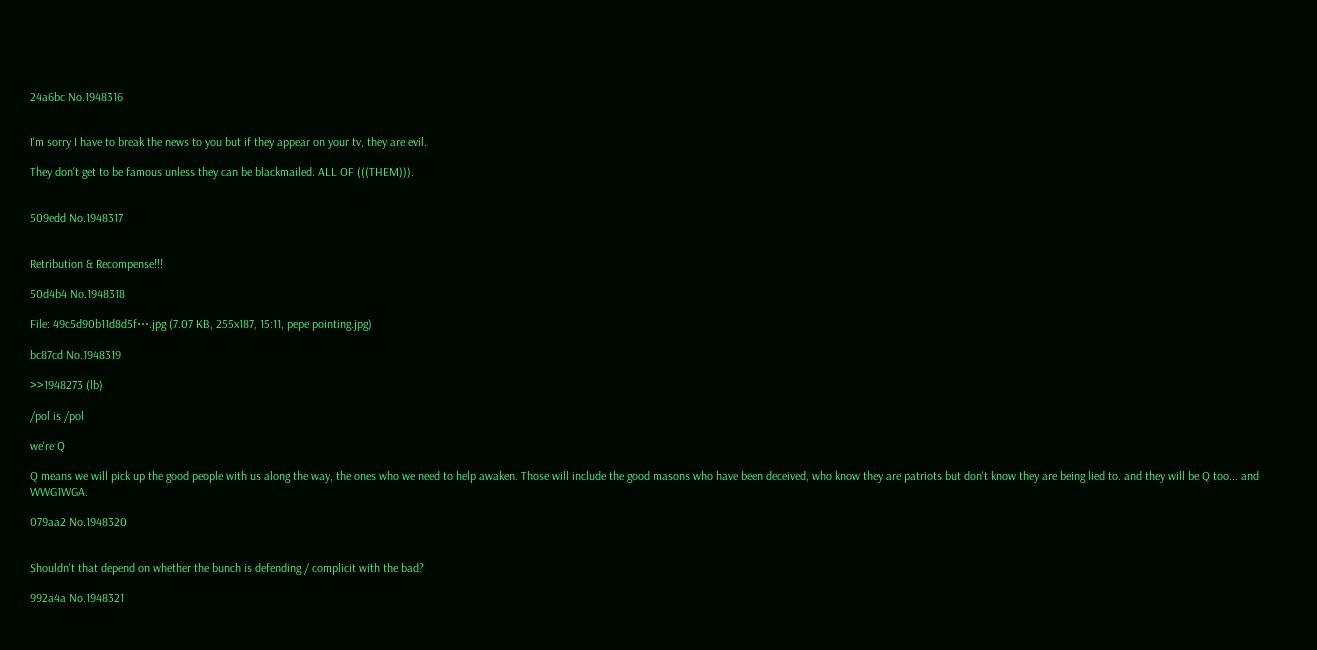24a6bc No.1948316


I'm sorry I have to break the news to you but if they appear on your tv, they are evil.

They don't get to be famous unless they can be blackmailed. ALL OF (((THEM))).


509edd No.1948317


Retribution & Recompense!!!

50d4b4 No.1948318

File: 49c5d90b11d8d5f⋯.jpg (7.07 KB, 255x187, 15:11, pepe pointing.jpg)

bc87cd No.1948319

>>1948273 (lb)

/pol is /pol

we're Q

Q means we will pick up the good people with us along the way, the ones who we need to help awaken. Those will include the good masons who have been deceived, who know they are patriots but don't know they are being lied to. and they will be Q too... and WWG1WGA.

079aa2 No.1948320


Shouldn't that depend on whether the bunch is defending / complicit with the bad?

992a4a No.1948321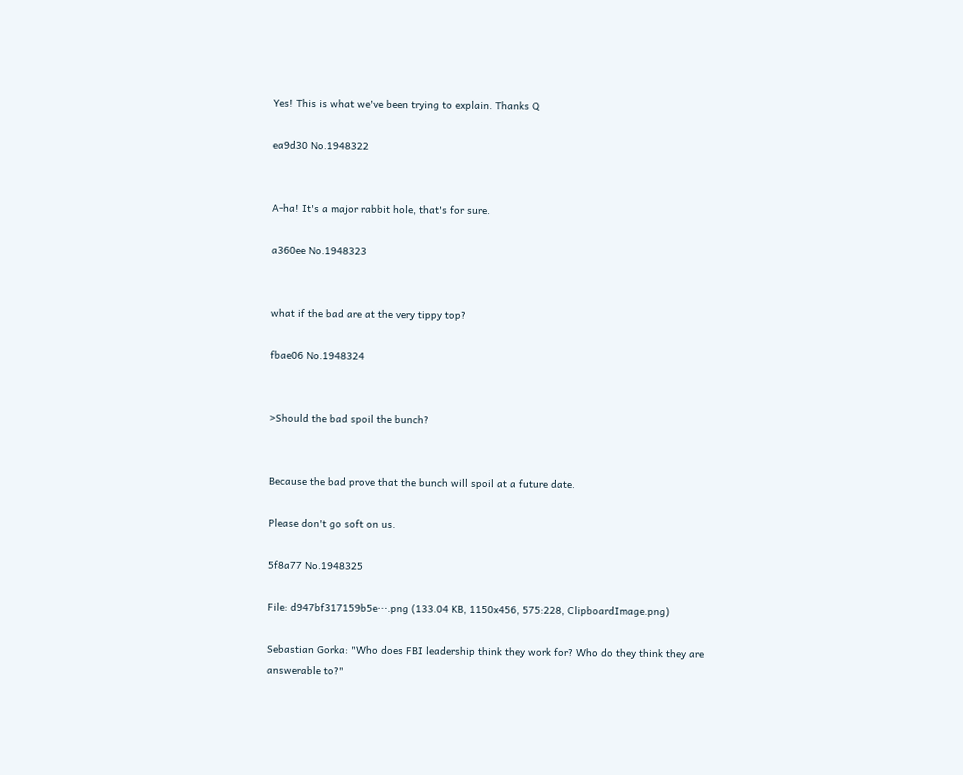Yes! This is what we've been trying to explain. Thanks Q

ea9d30 No.1948322


A-ha! It's a major rabbit hole, that's for sure.

a360ee No.1948323


what if the bad are at the very tippy top?

fbae06 No.1948324


>Should the bad spoil the bunch?


Because the bad prove that the bunch will spoil at a future date.

Please don't go soft on us.

5f8a77 No.1948325

File: d947bf317159b5e⋯.png (133.04 KB, 1150x456, 575:228, ClipboardImage.png)

Sebastian Gorka: "Who does FBI leadership think they work for? Who do they think they are answerable to?"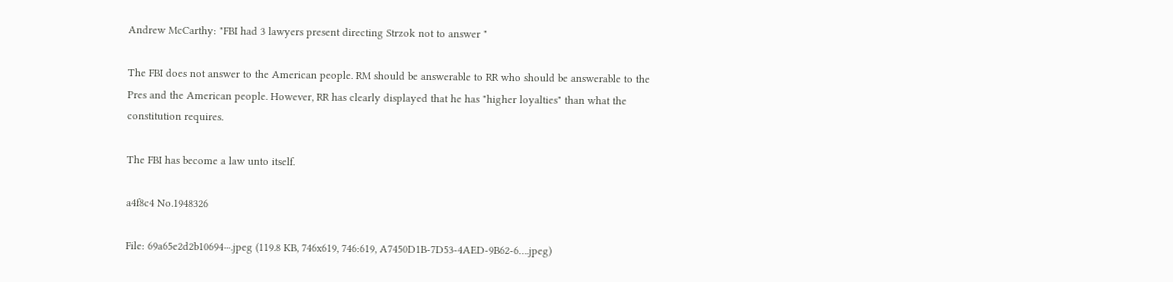Andrew McCarthy: "FBI had 3 lawyers present directing Strzok not to answer "

The FBI does not answer to the American people. RM should be answerable to RR who should be answerable to the Pres and the American people. However, RR has clearly displayed that he has "higher loyalties" than what the constitution requires.

The FBI has become a law unto itself.

a4f8c4 No.1948326

File: 69a65e2d2b10694⋯.jpeg (119.8 KB, 746x619, 746:619, A7450D1B-7D53-4AED-9B62-6….jpeg)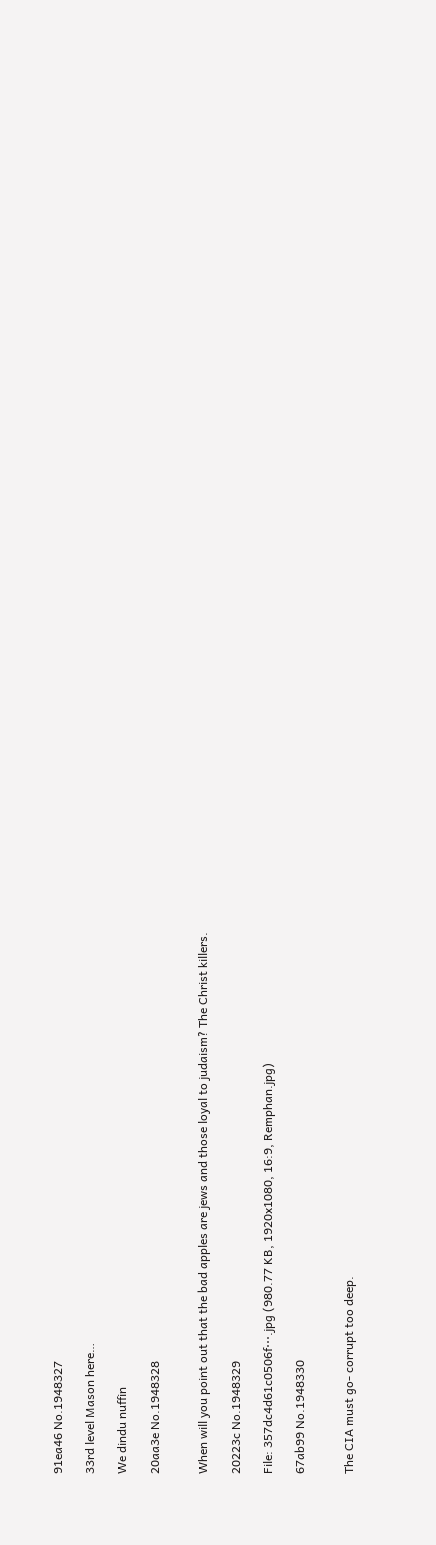91ea46 No.1948327

33rd level Mason here…

We dindu nuffin

20aa3e No.1948328


When will you point out that the bad apples are jews and those loyal to judaism? The Christ killers.

20223c No.1948329

File: 357dc4d61c0506f⋯.jpg (980.77 KB, 1920x1080, 16:9, Remphan.jpg)

67ab99 No.1948330


The CIA must go- corrupt too deep.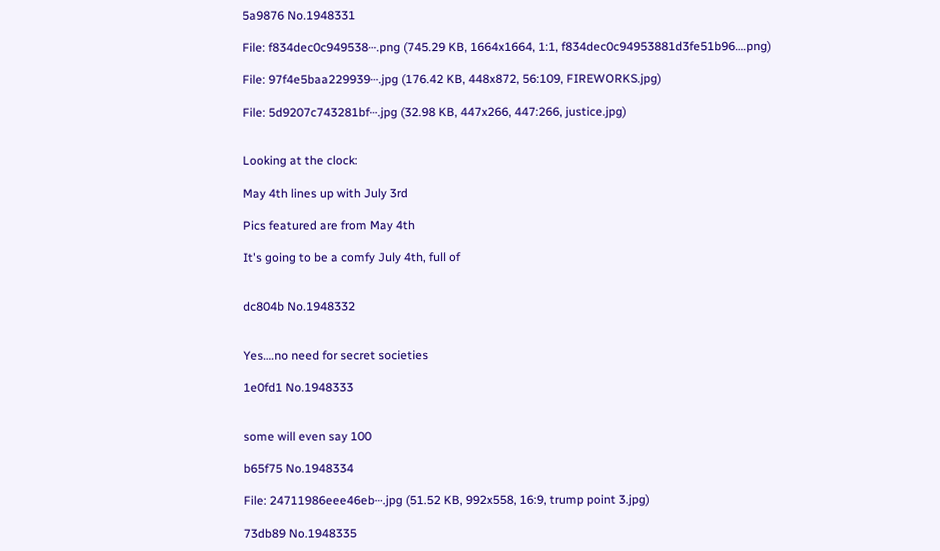5a9876 No.1948331

File: f834dec0c949538⋯.png (745.29 KB, 1664x1664, 1:1, f834dec0c94953881d3fe51b96….png)

File: 97f4e5baa229939⋯.jpg (176.42 KB, 448x872, 56:109, FIREWORKS.jpg)

File: 5d9207c743281bf⋯.jpg (32.98 KB, 447x266, 447:266, justice.jpg)


Looking at the clock:

May 4th lines up with July 3rd

Pics featured are from May 4th

It's going to be a comfy July 4th, full of


dc804b No.1948332


Yes….no need for secret societies

1e0fd1 No.1948333


some will even say 100

b65f75 No.1948334

File: 24711986eee46eb⋯.jpg (51.52 KB, 992x558, 16:9, trump point 3.jpg)

73db89 No.1948335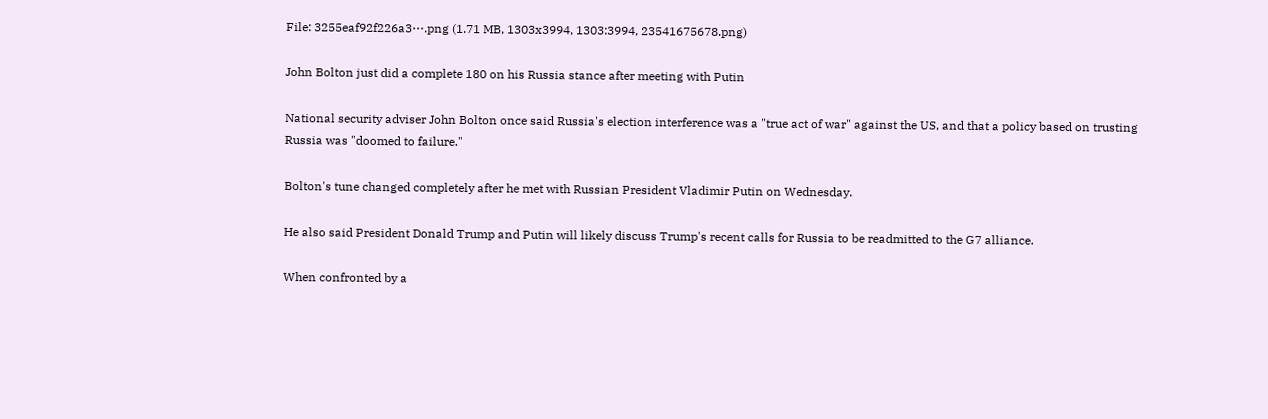File: 3255eaf92f226a3⋯.png (1.71 MB, 1303x3994, 1303:3994, 23541675678.png)

John Bolton just did a complete 180 on his Russia stance after meeting with Putin

National security adviser John Bolton once said Russia's election interference was a "true act of war" against the US, and that a policy based on trusting Russia was "doomed to failure."

Bolton's tune changed completely after he met with Russian President Vladimir Putin on Wednesday.

He also said President Donald Trump and Putin will likely discuss Trump's recent calls for Russia to be readmitted to the G7 alliance.

When confronted by a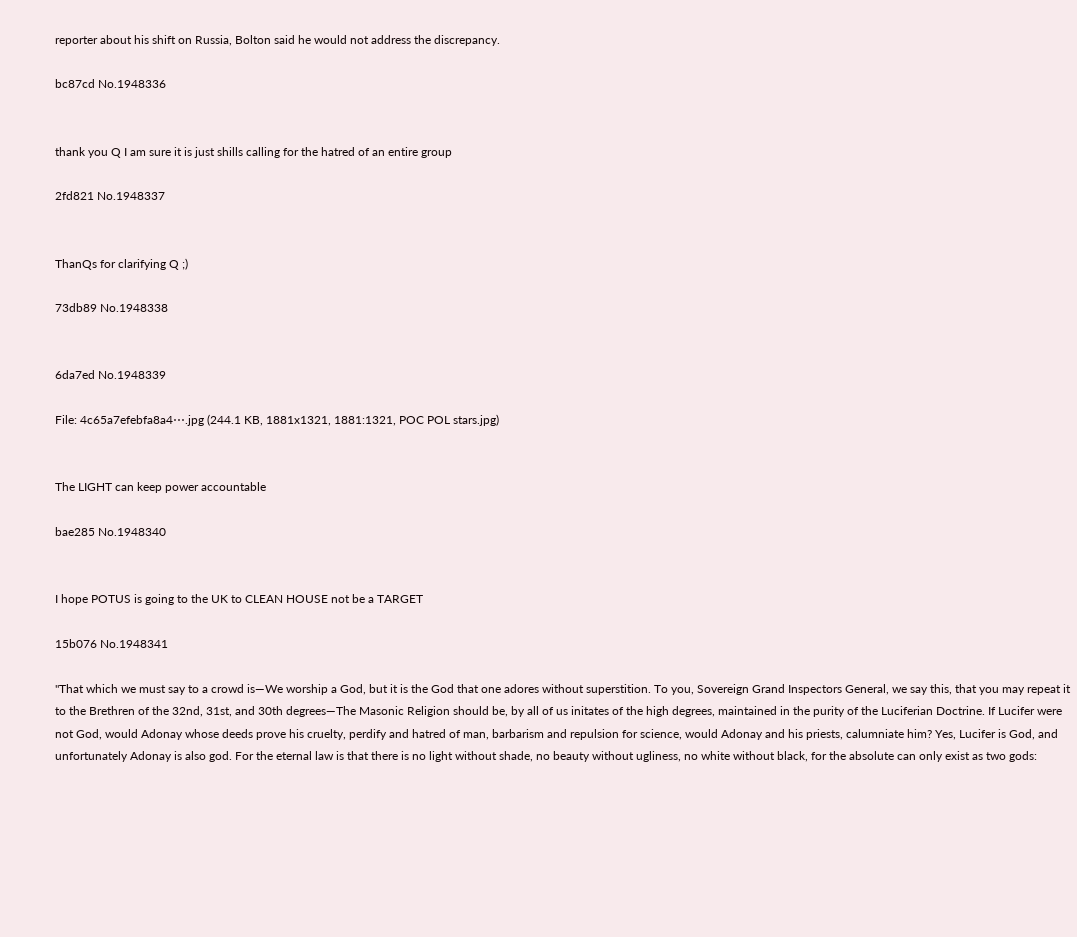reporter about his shift on Russia, Bolton said he would not address the discrepancy.

bc87cd No.1948336


thank you Q I am sure it is just shills calling for the hatred of an entire group

2fd821 No.1948337


ThanQs for clarifying Q ;)

73db89 No.1948338


6da7ed No.1948339

File: 4c65a7efebfa8a4⋯.jpg (244.1 KB, 1881x1321, 1881:1321, POC POL stars.jpg)


The LIGHT can keep power accountable

bae285 No.1948340


I hope POTUS is going to the UK to CLEAN HOUSE not be a TARGET

15b076 No.1948341

"That which we must say to a crowd is—We worship a God, but it is the God that one adores without superstition. To you, Sovereign Grand Inspectors General, we say this, that you may repeat it to the Brethren of the 32nd, 31st, and 30th degrees—The Masonic Religion should be, by all of us initates of the high degrees, maintained in the purity of the Luciferian Doctrine. If Lucifer were not God, would Adonay whose deeds prove his cruelty, perdify and hatred of man, barbarism and repulsion for science, would Adonay and his priests, calumniate him? Yes, Lucifer is God, and unfortunately Adonay is also god. For the eternal law is that there is no light without shade, no beauty without ugliness, no white without black, for the absolute can only exist as two gods: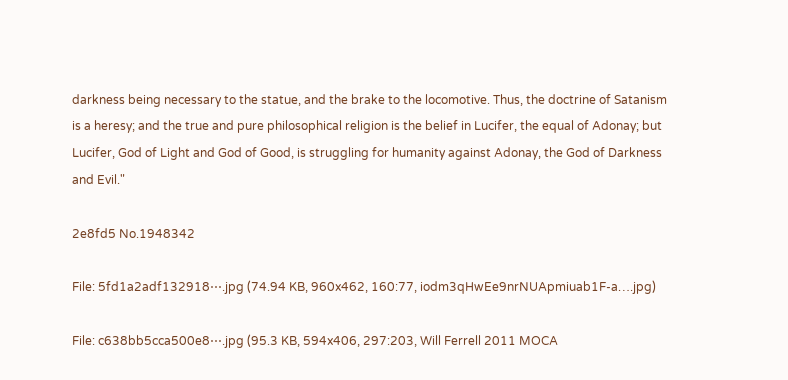darkness being necessary to the statue, and the brake to the locomotive. Thus, the doctrine of Satanism is a heresy; and the true and pure philosophical religion is the belief in Lucifer, the equal of Adonay; but Lucifer, God of Light and God of Good, is struggling for humanity against Adonay, the God of Darkness and Evil."

2e8fd5 No.1948342

File: 5fd1a2adf132918⋯.jpg (74.94 KB, 960x462, 160:77, iodm3qHwEe9nrNUApmiuab1F-a….jpg)

File: c638bb5cca500e8⋯.jpg (95.3 KB, 594x406, 297:203, Will Ferrell 2011 MOCA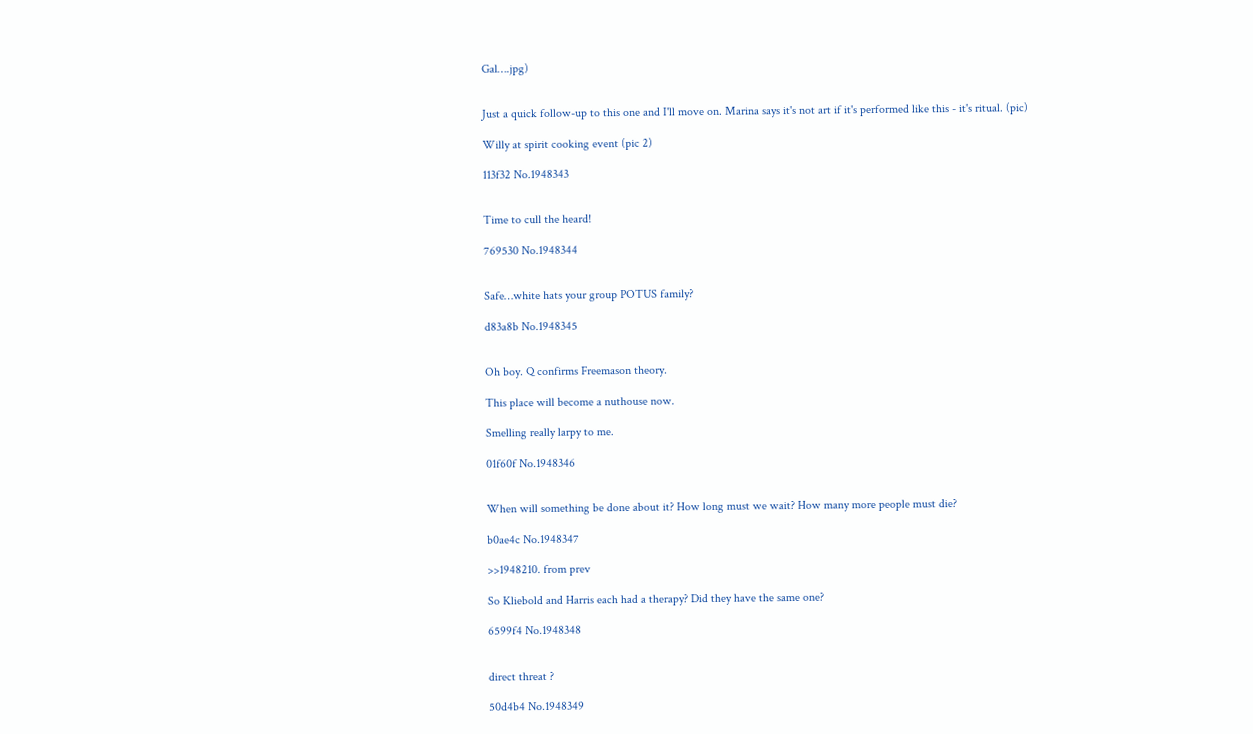Gal….jpg)


Just a quick follow-up to this one and I'll move on. Marina says it's not art if it's performed like this - it's ritual. (pic)

Willy at spirit cooking event (pic 2)

113f32 No.1948343


Time to cull the heard!

769530 No.1948344


Safe…white hats your group POTUS family?

d83a8b No.1948345


Oh boy. Q confirms Freemason theory.

This place will become a nuthouse now.

Smelling really larpy to me.

01f60f No.1948346


When will something be done about it? How long must we wait? How many more people must die?

b0ae4c No.1948347

>>1948210. from prev

So Kliebold and Harris each had a therapy? Did they have the same one?

6599f4 No.1948348


direct threat ?

50d4b4 No.1948349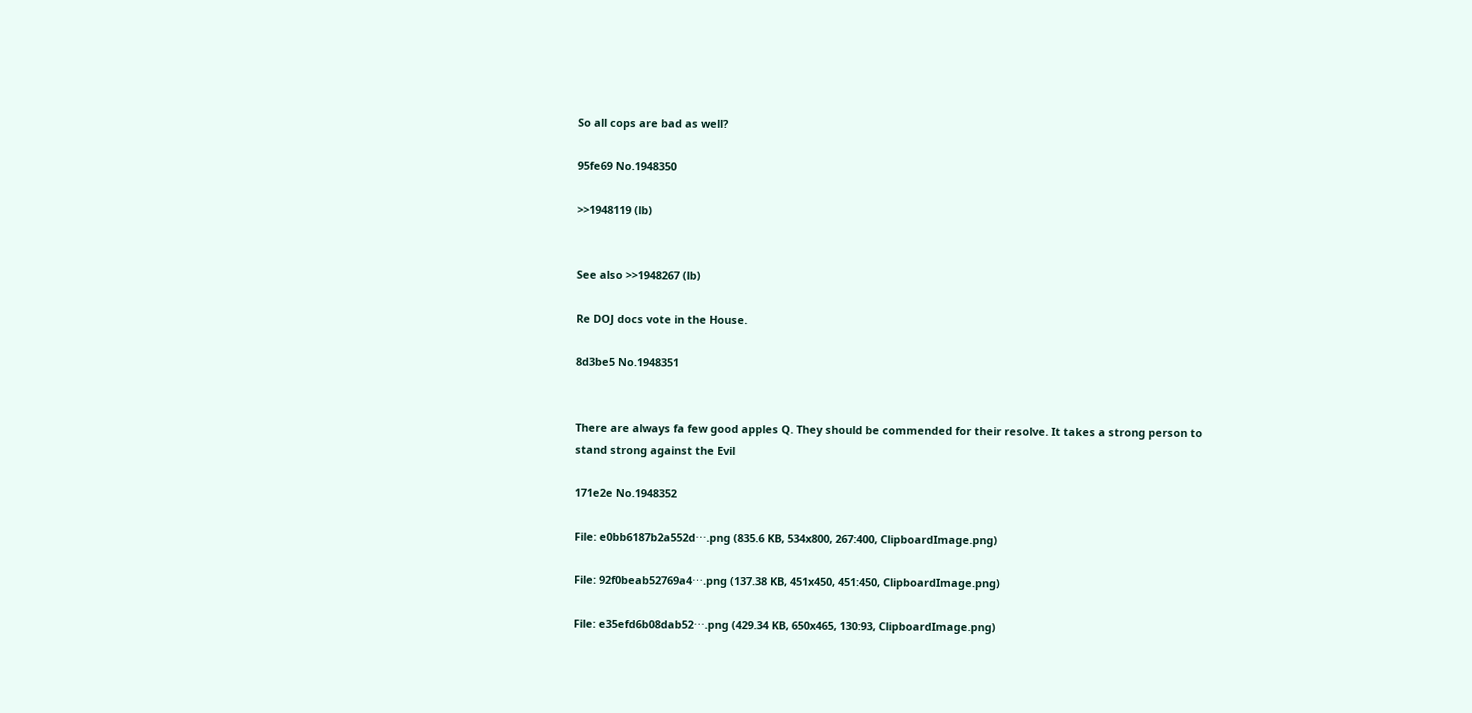So all cops are bad as well?

95fe69 No.1948350

>>1948119 (lb)


See also >>1948267 (lb)

Re DOJ docs vote in the House.

8d3be5 No.1948351


There are always fa few good apples Q. They should be commended for their resolve. It takes a strong person to stand strong against the Evil

171e2e No.1948352

File: e0bb6187b2a552d⋯.png (835.6 KB, 534x800, 267:400, ClipboardImage.png)

File: 92f0beab52769a4⋯.png (137.38 KB, 451x450, 451:450, ClipboardImage.png)

File: e35efd6b08dab52⋯.png (429.34 KB, 650x465, 130:93, ClipboardImage.png)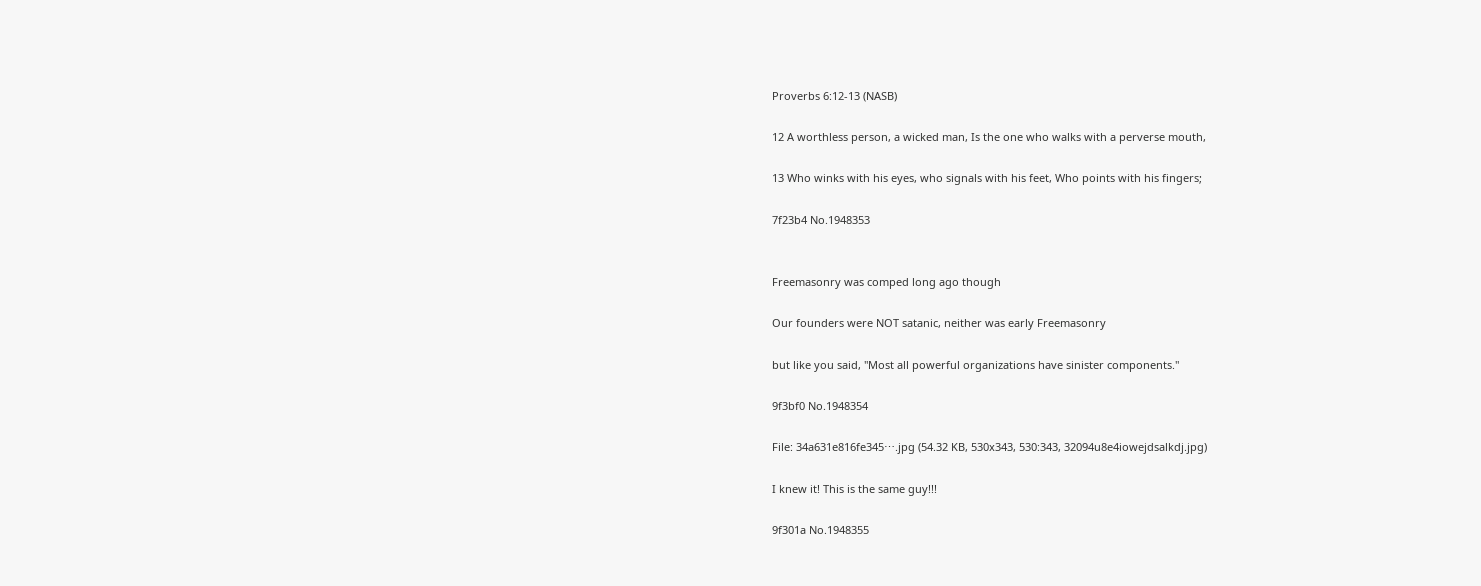Proverbs 6:12-13 (NASB)

12 A worthless person, a wicked man, Is the one who walks with a perverse mouth,

13 Who winks with his eyes, who signals with his feet, Who points with his fingers;

7f23b4 No.1948353


Freemasonry was comped long ago though

Our founders were NOT satanic, neither was early Freemasonry

but like you said, "Most all powerful organizations have sinister components."

9f3bf0 No.1948354

File: 34a631e816fe345⋯.jpg (54.32 KB, 530x343, 530:343, 32094u8e4iowejdsalkdj.jpg)

I knew it! This is the same guy!!!

9f301a No.1948355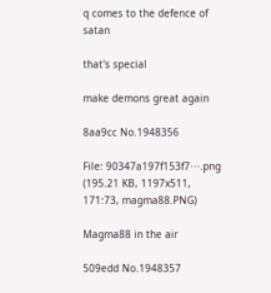q comes to the defence of satan

that's special

make demons great again

8aa9cc No.1948356

File: 90347a197f153f7⋯.png (195.21 KB, 1197x511, 171:73, magma88.PNG)

Magma88 in the air

509edd No.1948357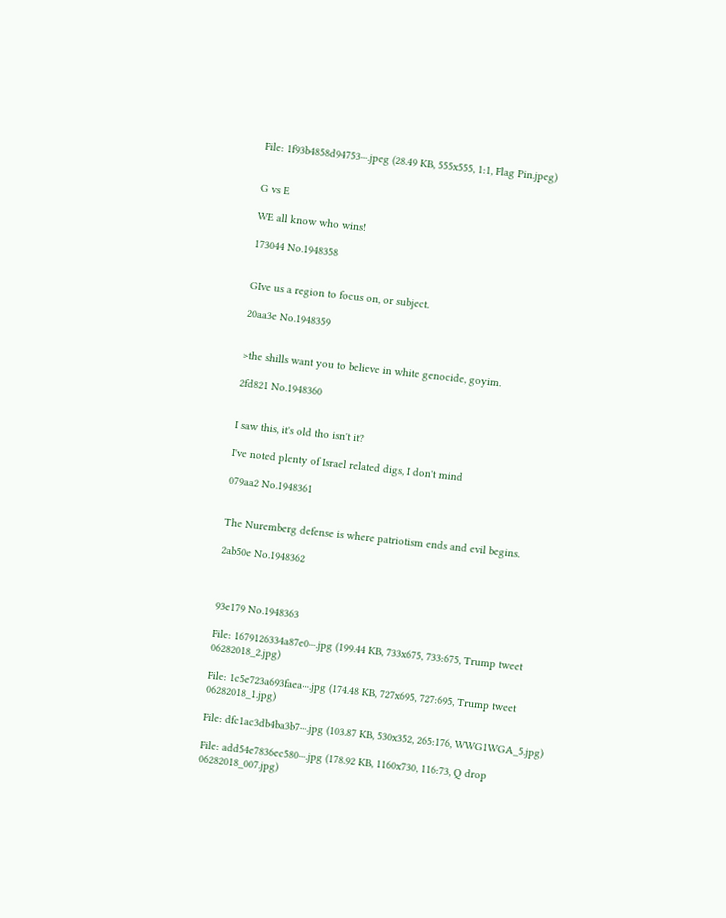File: 1f93b4858d94753⋯.jpeg (28.49 KB, 555x555, 1:1, Flag Pin.jpeg)


G vs E

WE all know who wins!

173044 No.1948358


GIve us a region to focus on, or subject.

20aa3e No.1948359


>the shills want you to believe in white genocide, goyim.

2fd821 No.1948360


I saw this, it's old tho isn't it?

I've noted plenty of Israel related digs, I don't mind

079aa2 No.1948361


The Nuremberg defense is where patriotism ends and evil begins.

2ab50e No.1948362



93e179 No.1948363

File: 1679126334a87e0⋯.jpg (199.44 KB, 733x675, 733:675, Trump tweet 06282018_2.jpg)

File: 1c5e723a693faea⋯.jpg (174.48 KB, 727x695, 727:695, Trump tweet 06282018_1.jpg)

File: dfc1ac3db4ba3b7⋯.jpg (103.87 KB, 530x352, 265:176, WWG1WGA_5.jpg)

File: add54e7836ec580⋯.jpg (178.92 KB, 1160x730, 116:73, Q drop 06282018_007.jpg)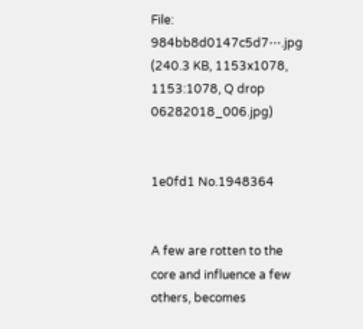File: 984bb8d0147c5d7⋯.jpg (240.3 KB, 1153x1078, 1153:1078, Q drop 06282018_006.jpg)


1e0fd1 No.1948364


A few are rotten to the core and influence a few others, becomes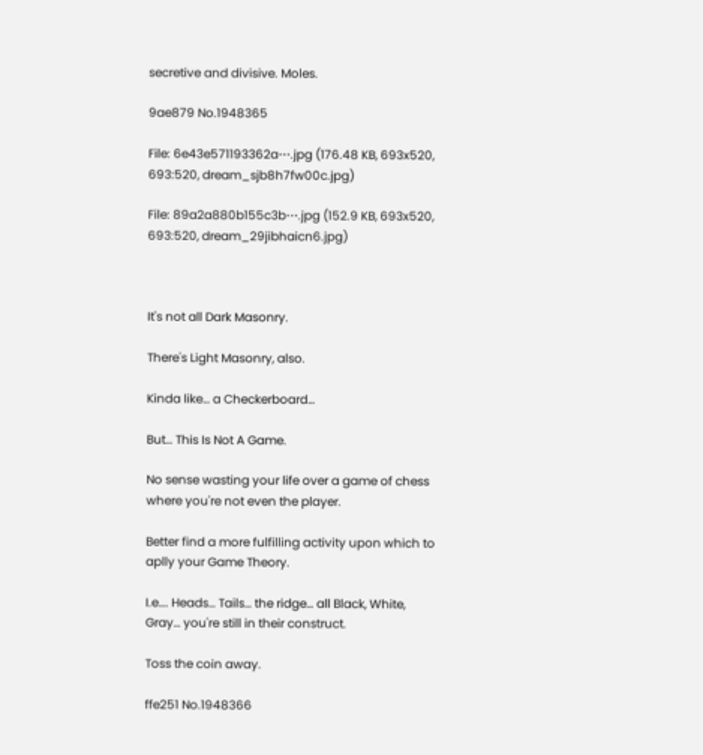secretive and divisive. Moles.

9ae879 No.1948365

File: 6e43e571193362a⋯.jpg (176.48 KB, 693x520, 693:520, dream_sjb8h7fw00c.jpg)

File: 89a2a880b155c3b⋯.jpg (152.9 KB, 693x520, 693:520, dream_29jibhaicn6.jpg)



It's not all Dark Masonry.

There's Light Masonry, also.

Kinda like… a Checkerboard…

But… This Is Not A Game.

No sense wasting your life over a game of chess where you're not even the player.

Better find a more fulfilling activity upon which to aplly your Game Theory.

I.e…. Heads… Tails… the ridge… all Black, White, Gray… you're still in their construct.

Toss the coin away.

ffe251 No.1948366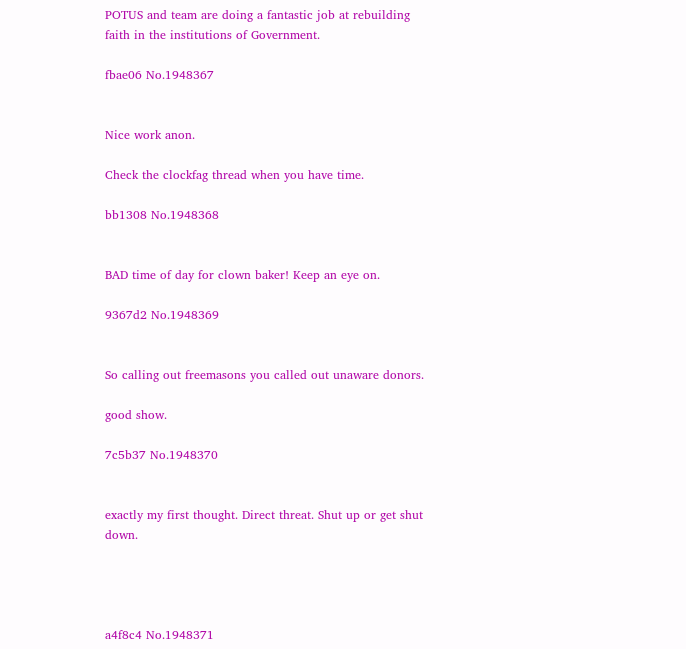POTUS and team are doing a fantastic job at rebuilding faith in the institutions of Government.

fbae06 No.1948367


Nice work anon.

Check the clockfag thread when you have time.

bb1308 No.1948368


BAD time of day for clown baker! Keep an eye on.

9367d2 No.1948369


So calling out freemasons you called out unaware donors.

good show.

7c5b37 No.1948370


exactly my first thought. Direct threat. Shut up or get shut down.




a4f8c4 No.1948371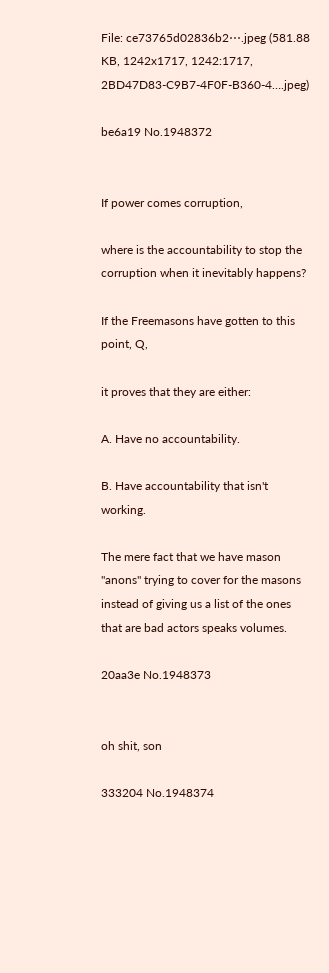File: ce73765d02836b2⋯.jpeg (581.88 KB, 1242x1717, 1242:1717, 2BD47D83-C9B7-4F0F-B360-4….jpeg)

be6a19 No.1948372


If power comes corruption,

where is the accountability to stop the corruption when it inevitably happens?

If the Freemasons have gotten to this point, Q,

it proves that they are either:

A. Have no accountability.

B. Have accountability that isn't working.

The mere fact that we have mason "anons" trying to cover for the masons instead of giving us a list of the ones that are bad actors speaks volumes.

20aa3e No.1948373


oh shit, son

333204 No.1948374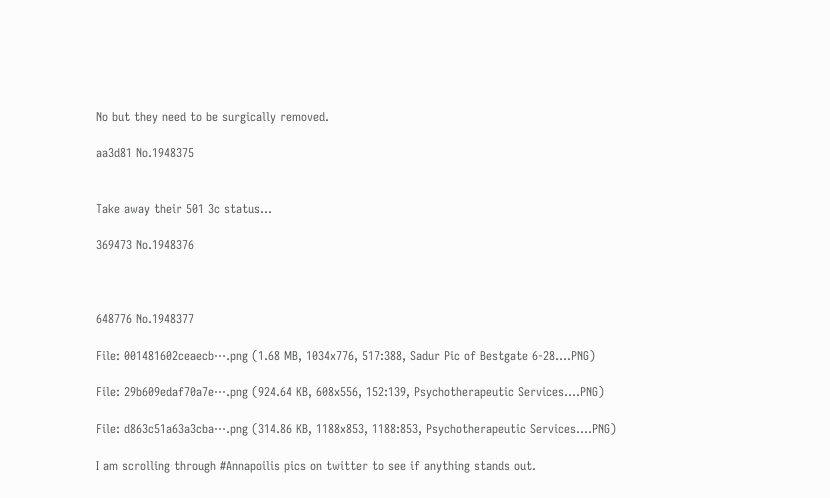No but they need to be surgically removed.

aa3d81 No.1948375


Take away their 501 3c status…

369473 No.1948376



648776 No.1948377

File: 001481602ceaecb⋯.png (1.68 MB, 1034x776, 517:388, Sadur Pic of Bestgate 6-28….PNG)

File: 29b609edaf70a7e⋯.png (924.64 KB, 608x556, 152:139, Psychotherapeutic Services….PNG)

File: d863c51a63a3cba⋯.png (314.86 KB, 1188x853, 1188:853, Psychotherapeutic Services….PNG)

I am scrolling through #Annapoilis pics on twitter to see if anything stands out.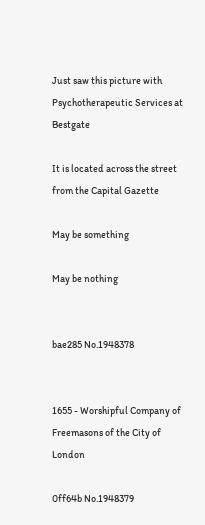Just saw this picture with Psychotherapeutic Services at Bestgate

It is located across the street from the Capital Gazette

May be something

May be nothing


bae285 No.1948378


1655 - Worshipful Company of Freemasons of the City of London

0ff64b No.1948379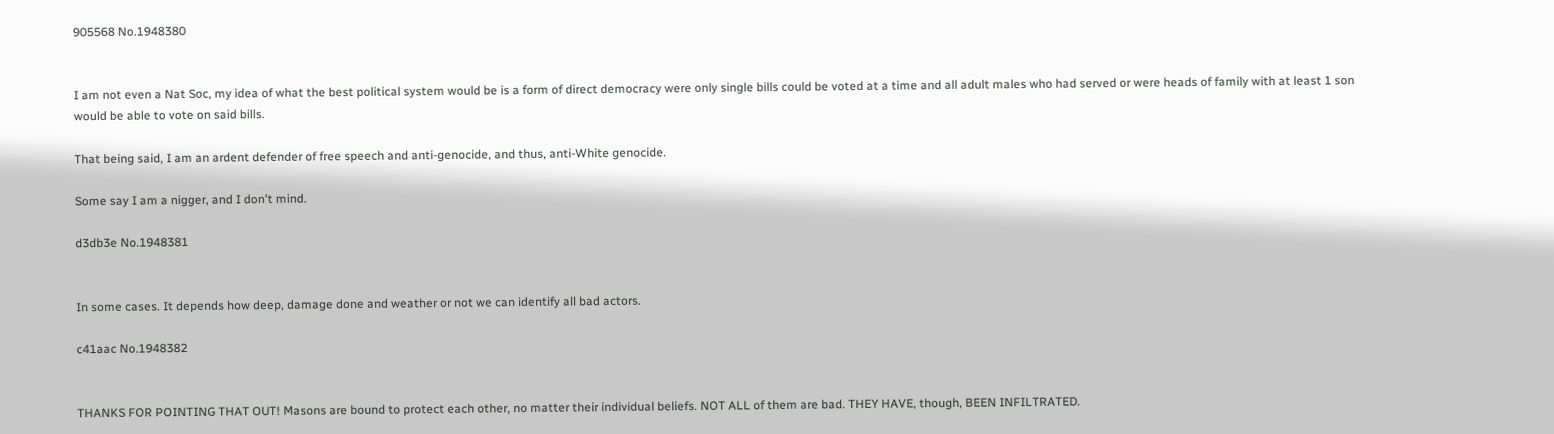905568 No.1948380


I am not even a Nat Soc, my idea of what the best political system would be is a form of direct democracy were only single bills could be voted at a time and all adult males who had served or were heads of family with at least 1 son would be able to vote on said bills.

That being said, I am an ardent defender of free speech and anti-genocide, and thus, anti-White genocide.

Some say I am a nigger, and I don't mind.

d3db3e No.1948381


In some cases. It depends how deep, damage done and weather or not we can identify all bad actors.

c41aac No.1948382


THANKS FOR POINTING THAT OUT! Masons are bound to protect each other, no matter their individual beliefs. NOT ALL of them are bad. THEY HAVE, though, BEEN INFILTRATED.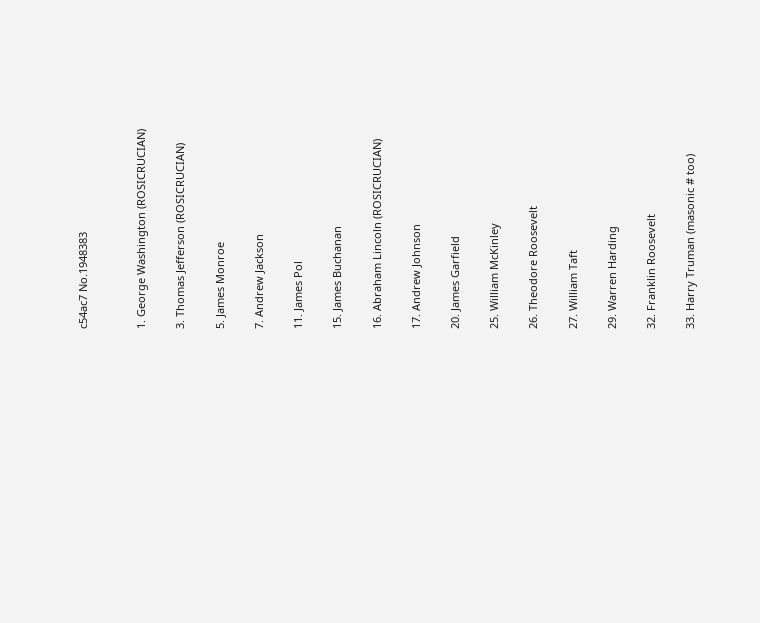c54ac7 No.1948383


1. George Washington (ROSICRUCIAN)

3. Thomas Jefferson (ROSICRUCIAN)

5. James Monroe

7. Andrew Jackson

11. James Pol

15. James Buchanan

16. Abraham Lincoln (ROSICRUCIAN)

17. Andrew Johnson

20. James Garfield

25. William McKinley

26. Theodore Roosevelt

27. William Taft

29. Warren Harding

32. Franklin Roosevelt

33. Harry Truman (masonic # too)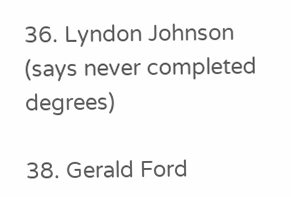36. Lyndon Johnson (says never completed degrees)

38. Gerald Ford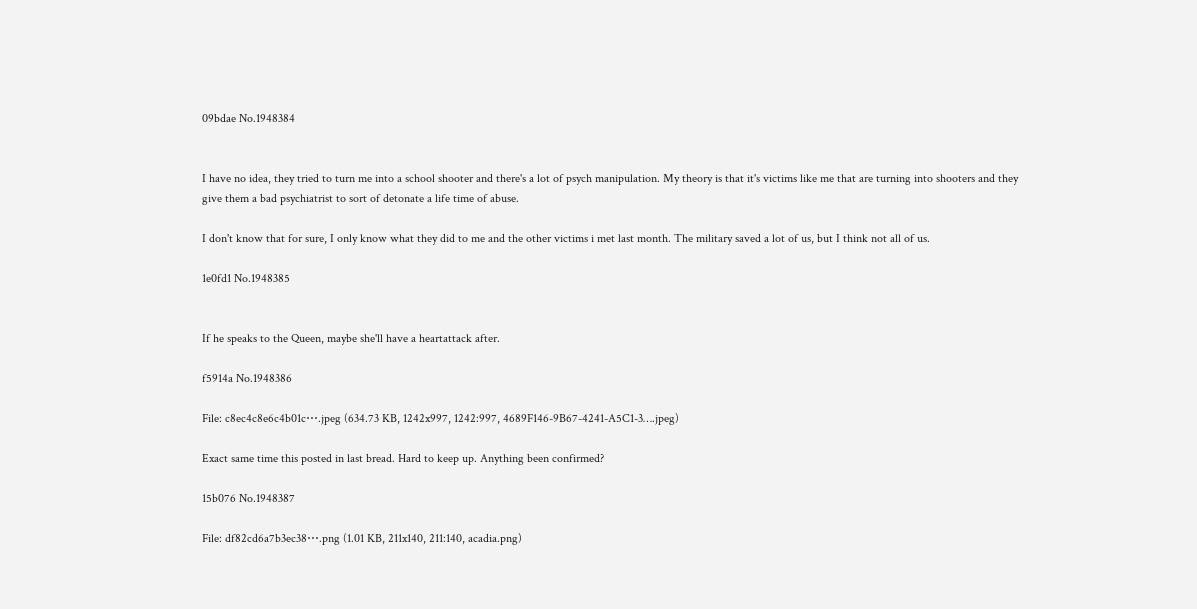09bdae No.1948384


I have no idea, they tried to turn me into a school shooter and there's a lot of psych manipulation. My theory is that it's victims like me that are turning into shooters and they give them a bad psychiatrist to sort of detonate a life time of abuse.

I don't know that for sure, I only know what they did to me and the other victims i met last month. The military saved a lot of us, but I think not all of us.

1e0fd1 No.1948385


If he speaks to the Queen, maybe she'll have a heartattack after.

f5914a No.1948386

File: c8ec4c8e6c4b01c⋯.jpeg (634.73 KB, 1242x997, 1242:997, 4689F146-9B67-4241-A5C1-3….jpeg)

Exact same time this posted in last bread. Hard to keep up. Anything been confirmed?

15b076 No.1948387

File: df82cd6a7b3ec38⋯.png (1.01 KB, 211x140, 211:140, acadia.png)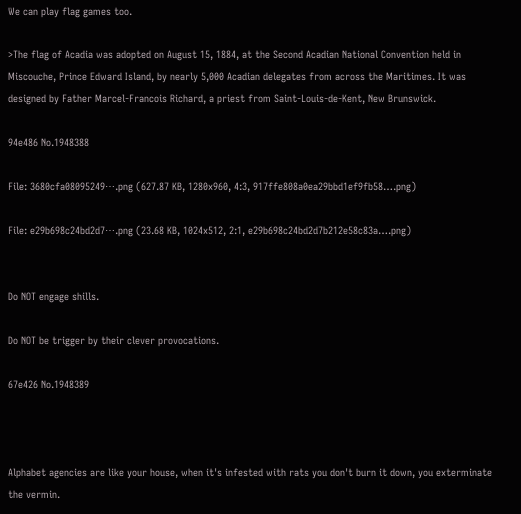We can play flag games too.

>The flag of Acadia was adopted on August 15, 1884, at the Second Acadian National Convention held in Miscouche, Prince Edward Island, by nearly 5,000 Acadian delegates from across the Maritimes. It was designed by Father Marcel-Francois Richard, a priest from Saint-Louis-de-Kent, New Brunswick.

94e486 No.1948388

File: 3680cfa08095249⋯.png (627.87 KB, 1280x960, 4:3, 917ffe808a0ea29bbd1ef9fb58….png)

File: e29b698c24bd2d7⋯.png (23.68 KB, 1024x512, 2:1, e29b698c24bd2d7b212e58c83a….png)


Do NOT engage shills.

Do NOT be trigger by their clever provocations.

67e426 No.1948389



Alphabet agencies are like your house, when it's infested with rats you don't burn it down, you exterminate the vermin.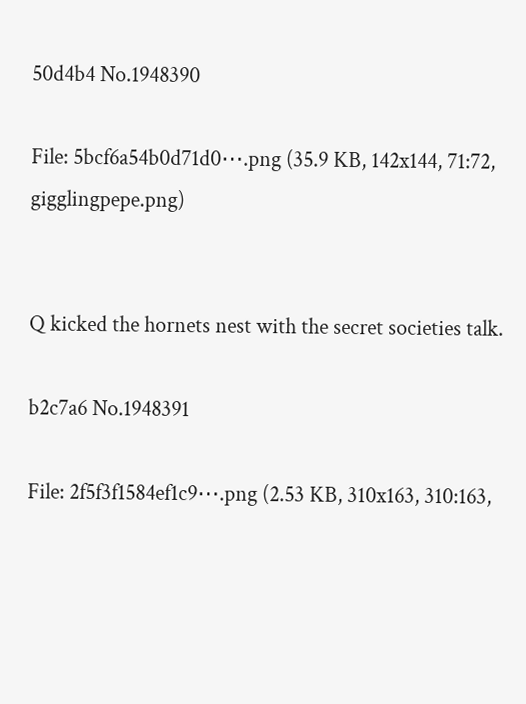50d4b4 No.1948390

File: 5bcf6a54b0d71d0⋯.png (35.9 KB, 142x144, 71:72, gigglingpepe.png)


Q kicked the hornets nest with the secret societies talk.

b2c7a6 No.1948391

File: 2f5f3f1584ef1c9⋯.png (2.53 KB, 310x163, 310:163,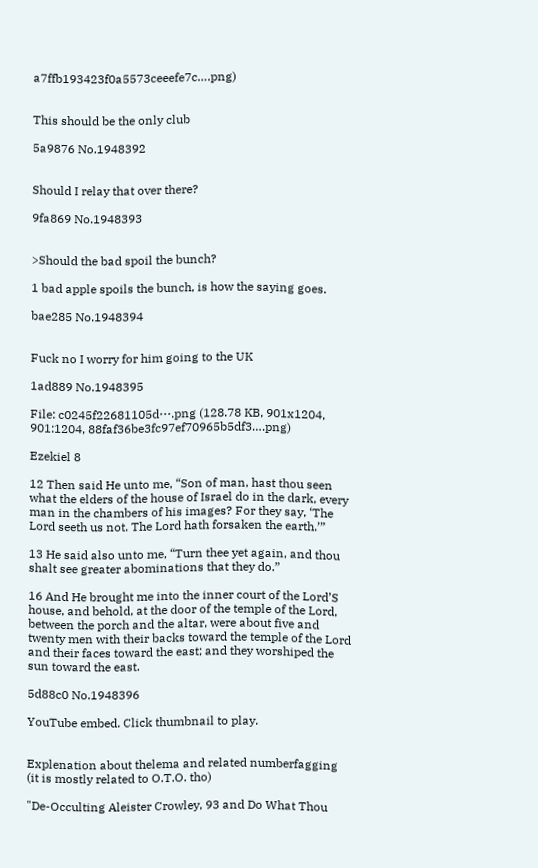a7ffb193423f0a5573ceeefe7c….png)


This should be the only club

5a9876 No.1948392


Should I relay that over there?

9fa869 No.1948393


>Should the bad spoil the bunch?

1 bad apple spoils the bunch, is how the saying goes.

bae285 No.1948394


Fuck no I worry for him going to the UK

1ad889 No.1948395

File: c0245f22681105d⋯.png (128.78 KB, 901x1204, 901:1204, 88faf36be3fc97ef70965b5df3….png)

Ezekiel 8

12 Then said He unto me, “Son of man, hast thou seen what the elders of the house of Israel do in the dark, every man in the chambers of his images? For they say, ‘The Lord seeth us not. The Lord hath forsaken the earth.’”

13 He said also unto me, “Turn thee yet again, and thou shalt see greater abominations that they do.”

16 And He brought me into the inner court of the Lord’S house, and behold, at the door of the temple of the Lord, between the porch and the altar, were about five and twenty men with their backs toward the temple of the Lord and their faces toward the east; and they worshiped the sun toward the east.

5d88c0 No.1948396

YouTube embed. Click thumbnail to play.


Explenation about thelema and related numberfagging (it is mostly related to O.T.O. tho)

"De-Occulting Aleister Crowley, 93 and Do What Thou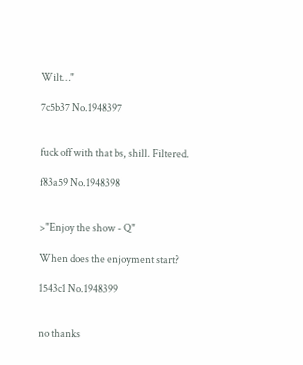Wilt…"

7c5b37 No.1948397


fuck off with that bs, shill. Filtered.

f83a59 No.1948398


>"Enjoy the show - Q"

When does the enjoyment start?

1543c1 No.1948399


no thanks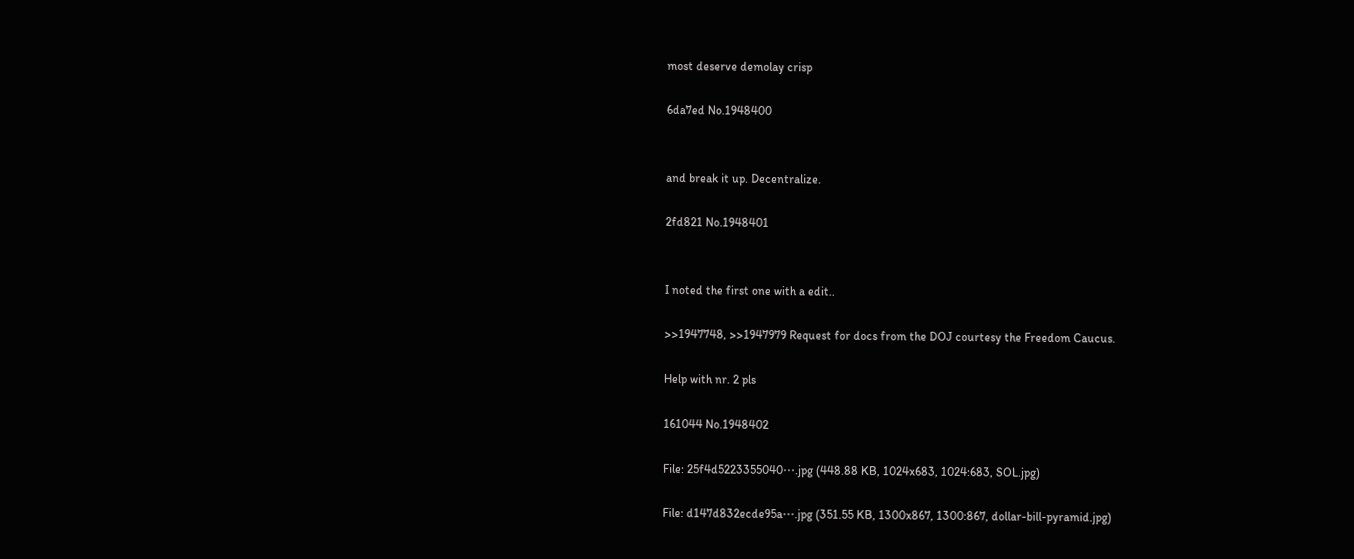most deserve demolay crisp

6da7ed No.1948400


and break it up. Decentralize.

2fd821 No.1948401


I noted the first one with a edit..

>>1947748, >>1947979 Request for docs from the DOJ courtesy the Freedom Caucus.

Help with nr. 2 pls

161044 No.1948402

File: 25f4d5223355040⋯.jpg (448.88 KB, 1024x683, 1024:683, SOL.jpg)

File: d147d832ecde95a⋯.jpg (351.55 KB, 1300x867, 1300:867, dollar-bill-pyramid.jpg)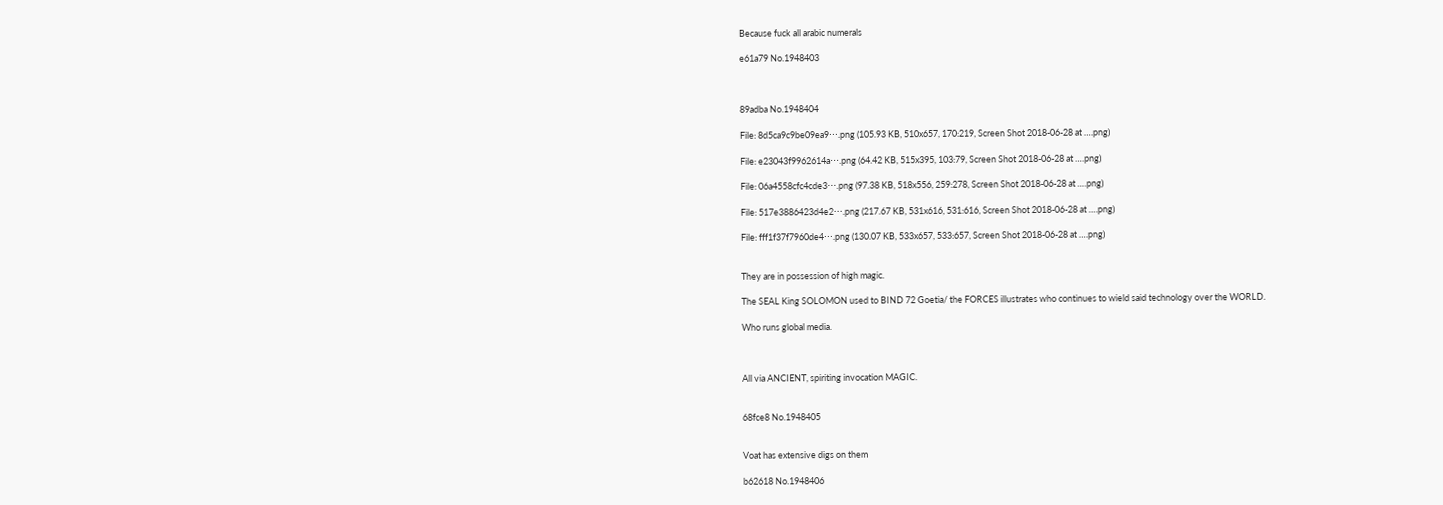Because fuck all arabic numerals

e61a79 No.1948403



89adba No.1948404

File: 8d5ca9c9be09ea9⋯.png (105.93 KB, 510x657, 170:219, Screen Shot 2018-06-28 at ….png)

File: e23043f9962614a⋯.png (64.42 KB, 515x395, 103:79, Screen Shot 2018-06-28 at ….png)

File: 06a4558cfc4cde3⋯.png (97.38 KB, 518x556, 259:278, Screen Shot 2018-06-28 at ….png)

File: 517e3886423d4e2⋯.png (217.67 KB, 531x616, 531:616, Screen Shot 2018-06-28 at ….png)

File: fff1f37f7960de4⋯.png (130.07 KB, 533x657, 533:657, Screen Shot 2018-06-28 at ….png)


They are in possession of high magic.

The SEAL King SOLOMON used to BIND 72 Goetia/ the FORCES illustrates who continues to wield said technology over the WORLD.

Who runs global media.



All via ANCIENT, spiriting invocation MAGIC.


68fce8 No.1948405


Voat has extensive digs on them

b62618 No.1948406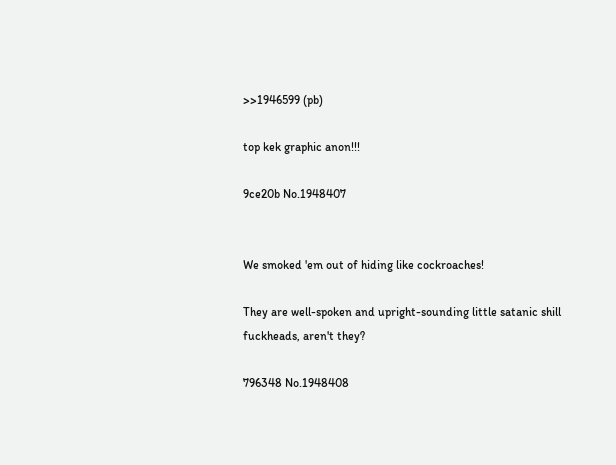>>1946599 (pb)

top kek graphic anon!!!

9ce20b No.1948407


We smoked 'em out of hiding like cockroaches!

They are well-spoken and upright-sounding little satanic shill fuckheads, aren't they?

796348 No.1948408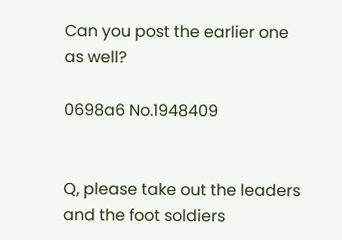Can you post the earlier one as well?

0698a6 No.1948409


Q, please take out the leaders and the foot soldiers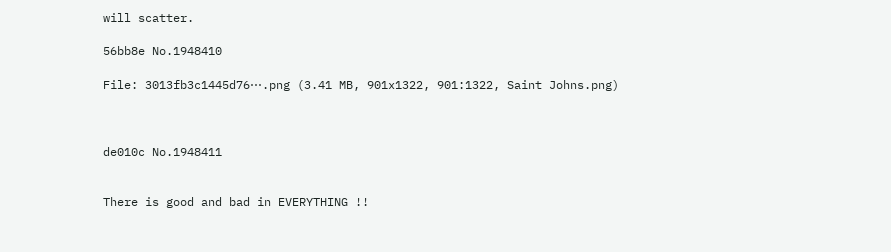will scatter.

56bb8e No.1948410

File: 3013fb3c1445d76⋯.png (3.41 MB, 901x1322, 901:1322, Saint Johns.png)



de010c No.1948411


There is good and bad in EVERYTHING !!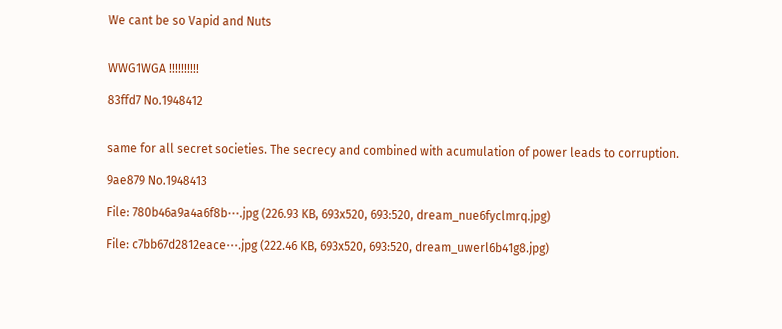We cant be so Vapid and Nuts


WWG1WGA !!!!!!!!!!

83ffd7 No.1948412


same for all secret societies. The secrecy and combined with acumulation of power leads to corruption.

9ae879 No.1948413

File: 780b46a9a4a6f8b⋯.jpg (226.93 KB, 693x520, 693:520, dream_nue6fyclmrq.jpg)

File: c7bb67d2812eace⋯.jpg (222.46 KB, 693x520, 693:520, dream_uwerl6b41g8.jpg)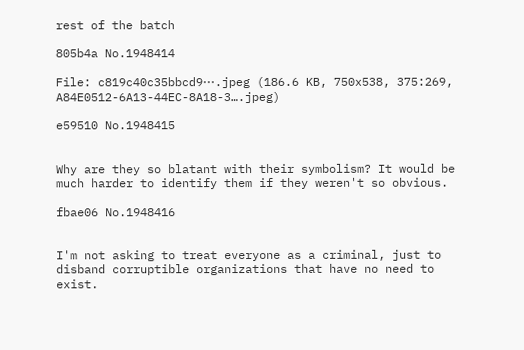rest of the batch

805b4a No.1948414

File: c819c40c35bbcd9⋯.jpeg (186.6 KB, 750x538, 375:269, A84E0512-6A13-44EC-8A18-3….jpeg)

e59510 No.1948415


Why are they so blatant with their symbolism? It would be much harder to identify them if they weren't so obvious.

fbae06 No.1948416


I'm not asking to treat everyone as a criminal, just to disband corruptible organizations that have no need to exist.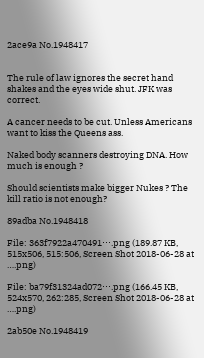2ace9a No.1948417


The rule of law ignores the secret hand shakes and the eyes wide shut. JFK was correct.

A cancer needs to be cut. Unless Americans want to kiss the Queens ass.

Naked body scanners destroying DNA. How much is enough ?

Should scientists make bigger Nukes ? The kill ratio is not enough?

89adba No.1948418

File: 363f7922a470491⋯.png (189.87 KB, 515x506, 515:506, Screen Shot 2018-06-28 at ….png)

File: ba79f31324ad072⋯.png (166.45 KB, 524x570, 262:285, Screen Shot 2018-06-28 at ….png)

2ab50e No.1948419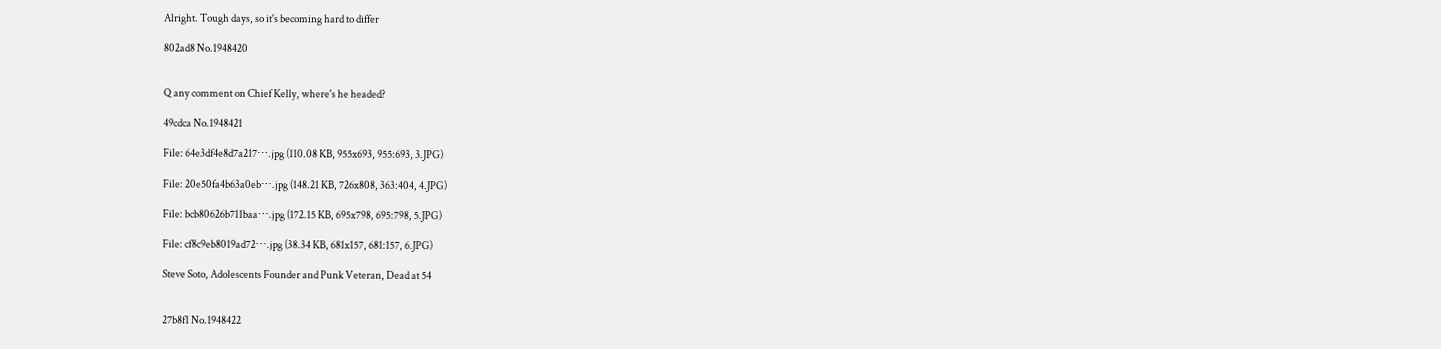Alright. Tough days, so it's becoming hard to differ

802ad8 No.1948420


Q any comment on Chief Kelly, where's he headed?

49cdca No.1948421

File: 64e3df4e8d7a217⋯.jpg (110.08 KB, 955x693, 955:693, 3.JPG)

File: 20e50fa4b63a0eb⋯.jpg (148.21 KB, 726x808, 363:404, 4.JPG)

File: bcb80626b711baa⋯.jpg (172.15 KB, 695x798, 695:798, 5.JPG)

File: cf8c9eb8019ad72⋯.jpg (38.34 KB, 681x157, 681:157, 6.JPG)

Steve Soto, Adolescents Founder and Punk Veteran, Dead at 54


27b8f1 No.1948422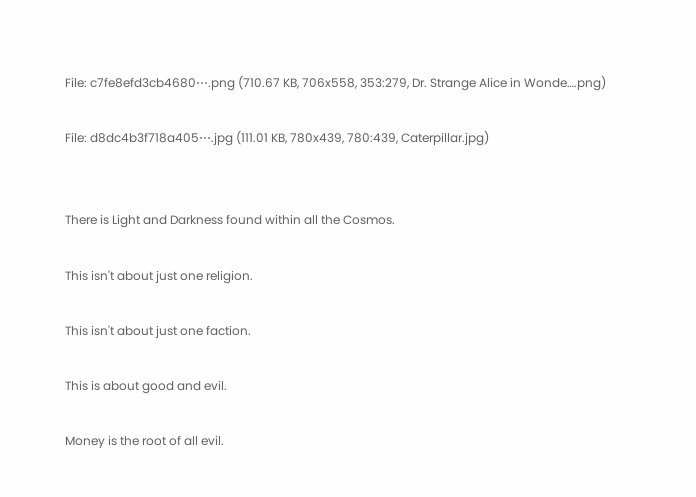File: c7fe8efd3cb4680⋯.png (710.67 KB, 706x558, 353:279, Dr. Strange Alice in Wonde….png)

File: d8dc4b3f718a405⋯.jpg (111.01 KB, 780x439, 780:439, Caterpillar.jpg)


There is Light and Darkness found within all the Cosmos.

This isn't about just one religion.

This isn't about just one faction.

This is about good and evil.

Money is the root of all evil.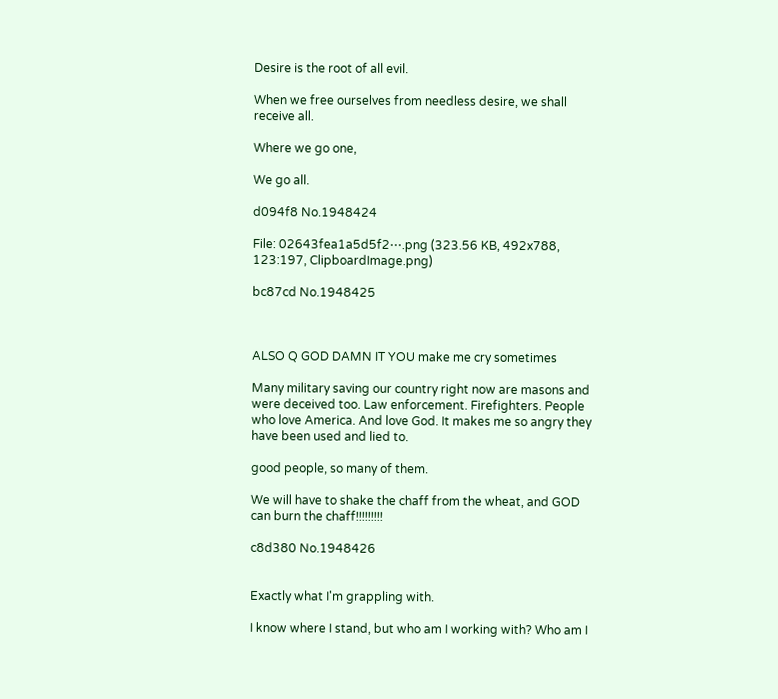Desire is the root of all evil.

When we free ourselves from needless desire, we shall receive all.

Where we go one,

We go all.

d094f8 No.1948424

File: 02643fea1a5d5f2⋯.png (323.56 KB, 492x788, 123:197, ClipboardImage.png)

bc87cd No.1948425



ALSO Q GOD DAMN IT YOU make me cry sometimes

Many military saving our country right now are masons and were deceived too. Law enforcement. Firefighters. People who love America. And love God. It makes me so angry they have been used and lied to.

good people, so many of them.

We will have to shake the chaff from the wheat, and GOD can burn the chaff!!!!!!!!!

c8d380 No.1948426


Exactly what I'm grappling with.

I know where I stand, but who am I working with? Who am I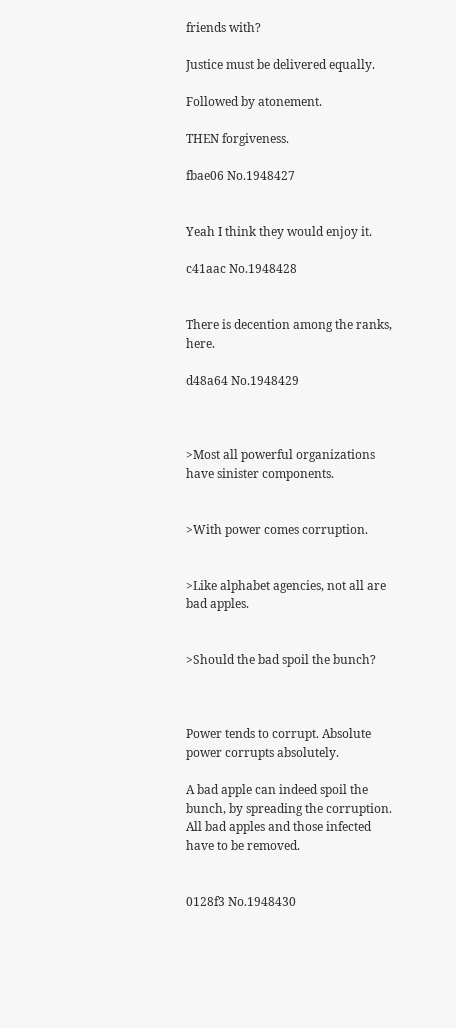friends with?

Justice must be delivered equally.

Followed by atonement.

THEN forgiveness.

fbae06 No.1948427


Yeah I think they would enjoy it.

c41aac No.1948428


There is decention among the ranks, here.

d48a64 No.1948429



>Most all powerful organizations have sinister components.


>With power comes corruption.


>Like alphabet agencies, not all are bad apples.


>Should the bad spoil the bunch?



Power tends to corrupt. Absolute power corrupts absolutely.

A bad apple can indeed spoil the bunch, by spreading the corruption. All bad apples and those infected have to be removed.


0128f3 No.1948430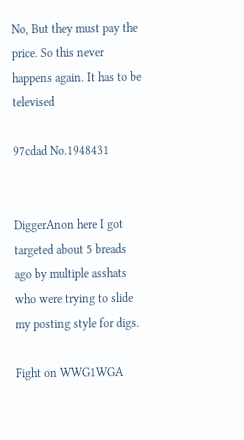No, But they must pay the price. So this never happens again. It has to be televised

97cdad No.1948431


DiggerAnon here I got targeted about 5 breads ago by multiple asshats who were trying to slide my posting style for digs.

Fight on WWG1WGA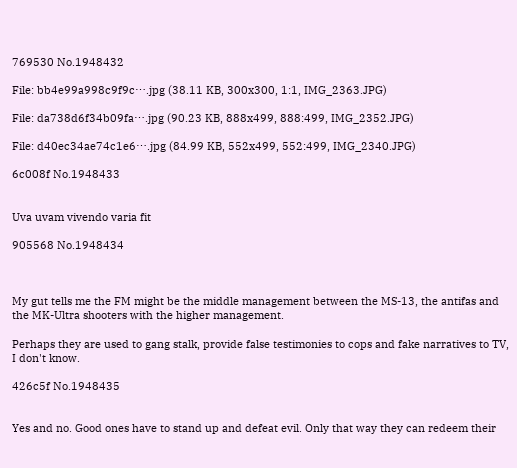769530 No.1948432

File: bb4e99a998c9f9c⋯.jpg (38.11 KB, 300x300, 1:1, IMG_2363.JPG)

File: da738d6f34b09fa⋯.jpg (90.23 KB, 888x499, 888:499, IMG_2352.JPG)

File: d40ec34ae74c1e6⋯.jpg (84.99 KB, 552x499, 552:499, IMG_2340.JPG)

6c008f No.1948433


Uva uvam vivendo varia fit

905568 No.1948434



My gut tells me the FM might be the middle management between the MS-13, the antifas and the MK-Ultra shooters with the higher management.

Perhaps they are used to gang stalk, provide false testimonies to cops and fake narratives to TV, I don't know.

426c5f No.1948435


Yes and no. Good ones have to stand up and defeat evil. Only that way they can redeem their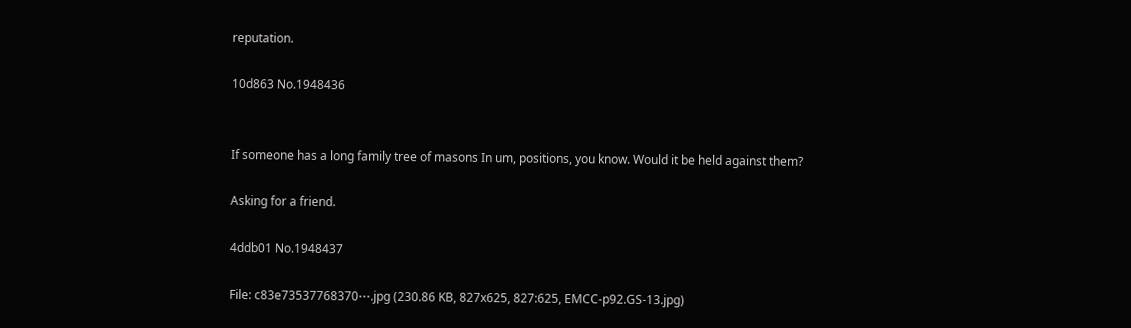reputation.

10d863 No.1948436


If someone has a long family tree of masons In um, positions, you know. Would it be held against them?

Asking for a friend.

4ddb01 No.1948437

File: c83e73537768370⋯.jpg (230.86 KB, 827x625, 827:625, EMCC-p92.GS-13.jpg)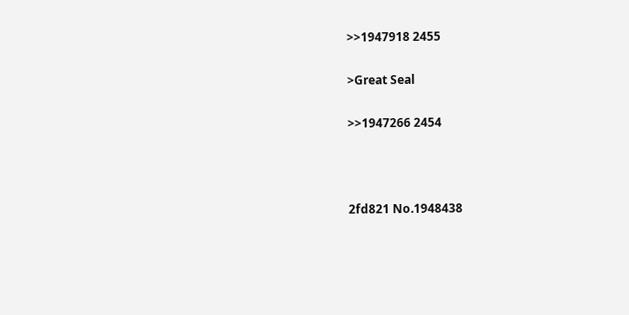>>1947918 2455

>Great Seal

>>1947266 2454



2fd821 No.1948438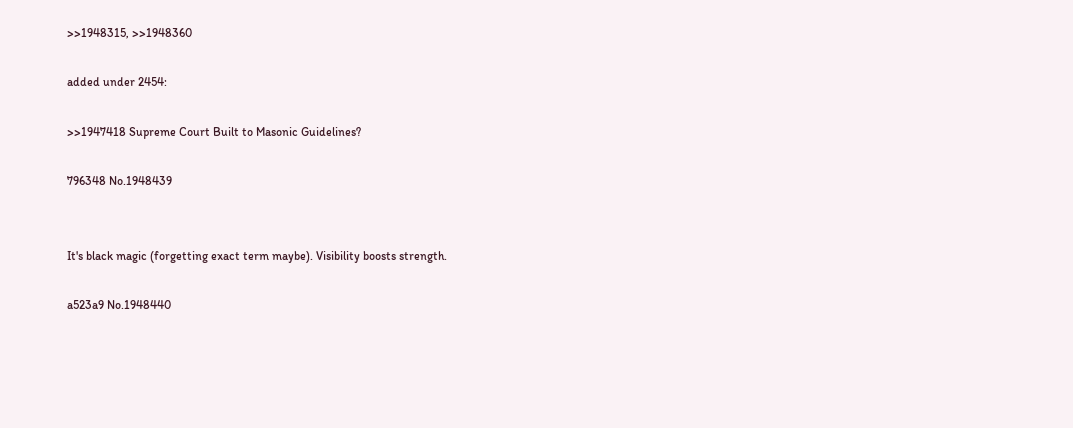>>1948315, >>1948360

added under 2454:

>>1947418 Supreme Court Built to Masonic Guidelines?

796348 No.1948439


It's black magic (forgetting exact term maybe). Visibility boosts strength.

a523a9 No.1948440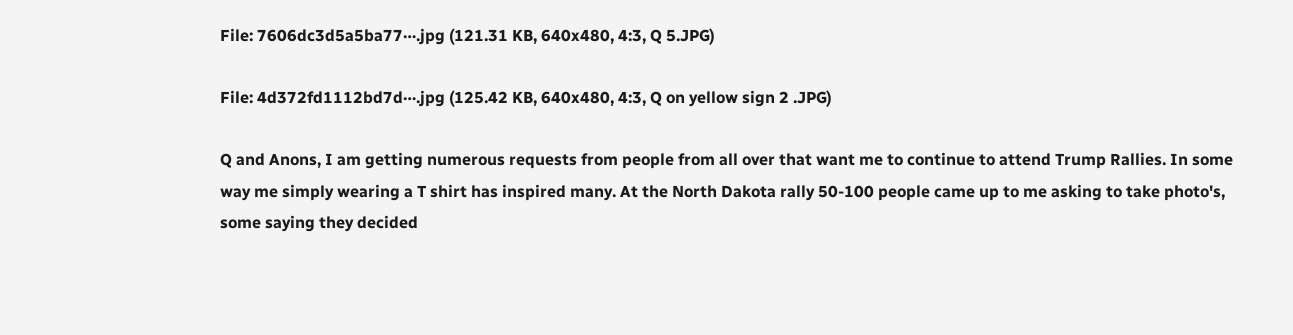File: 7606dc3d5a5ba77⋯.jpg (121.31 KB, 640x480, 4:3, Q 5.JPG)

File: 4d372fd1112bd7d⋯.jpg (125.42 KB, 640x480, 4:3, Q on yellow sign 2 .JPG)

Q and Anons, I am getting numerous requests from people from all over that want me to continue to attend Trump Rallies. In some way me simply wearing a T shirt has inspired many. At the North Dakota rally 50-100 people came up to me asking to take photo's, some saying they decided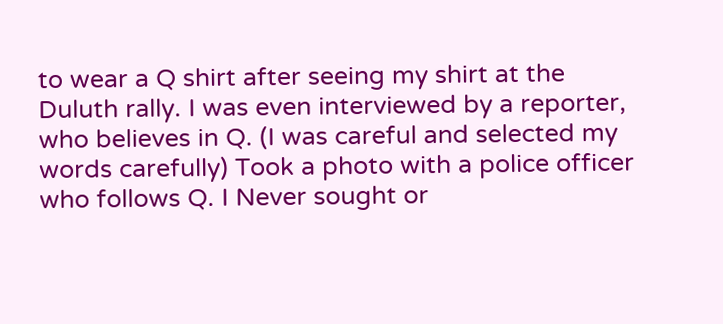to wear a Q shirt after seeing my shirt at the Duluth rally. I was even interviewed by a reporter, who believes in Q. (I was careful and selected my words carefully) Took a photo with a police officer who follows Q. I Never sought or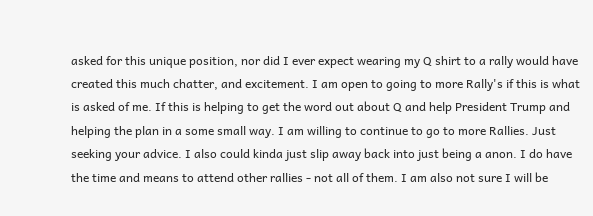asked for this unique position, nor did I ever expect wearing my Q shirt to a rally would have created this much chatter, and excitement. I am open to going to more Rally's if this is what is asked of me. If this is helping to get the word out about Q and help President Trump and helping the plan in a some small way. I am willing to continue to go to more Rallies. Just seeking your advice. I also could kinda just slip away back into just being a anon. I do have the time and means to attend other rallies - not all of them. I am also not sure I will be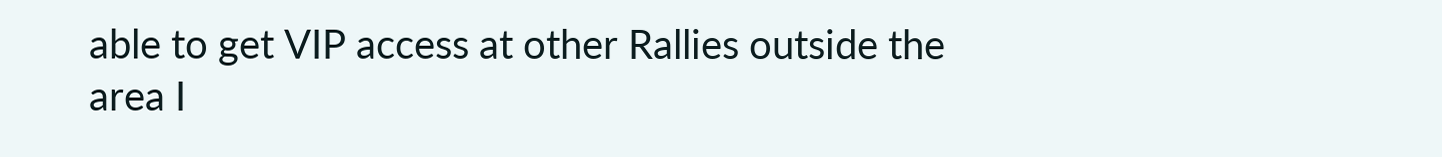able to get VIP access at other Rallies outside the area I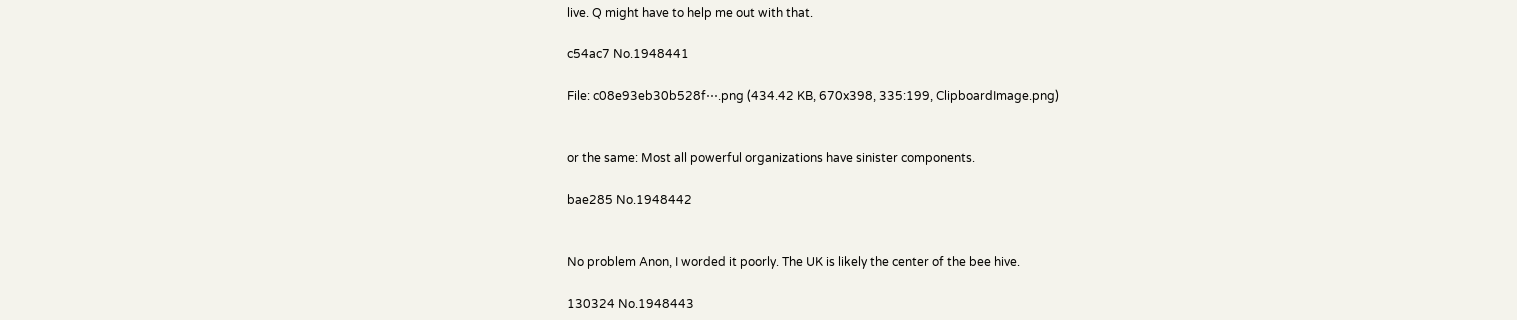live. Q might have to help me out with that.

c54ac7 No.1948441

File: c08e93eb30b528f⋯.png (434.42 KB, 670x398, 335:199, ClipboardImage.png)


or the same: Most all powerful organizations have sinister components.

bae285 No.1948442


No problem Anon, I worded it poorly. The UK is likely the center of the bee hive.

130324 No.1948443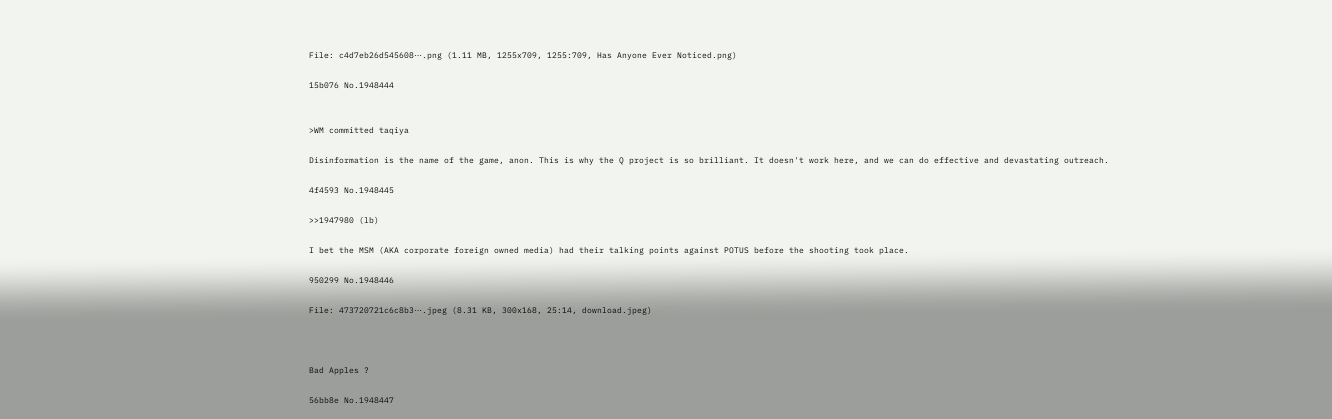File: c4d7eb26d545608⋯.png (1.11 MB, 1255x709, 1255:709, Has Anyone Ever Noticed.png)

15b076 No.1948444


>WM committed taqiya

Disinformation is the name of the game, anon. This is why the Q project is so brilliant. It doesn't work here, and we can do effective and devastating outreach.

4f4593 No.1948445

>>1947980 (lb)

I bet the MSM (AKA corporate foreign owned media) had their talking points against POTUS before the shooting took place.

950299 No.1948446

File: 473720721c6c8b3⋯.jpeg (8.31 KB, 300x168, 25:14, download.jpeg)



Bad Apples ?

56bb8e No.1948447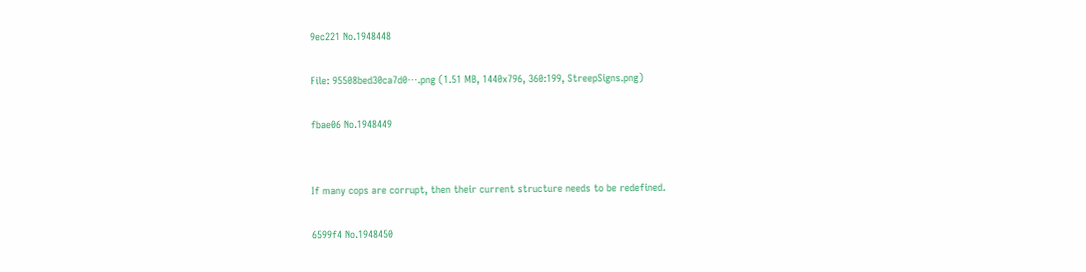9ec221 No.1948448

File: 95508bed30ca7d0⋯.png (1.51 MB, 1440x796, 360:199, StreepSigns.png)

fbae06 No.1948449


If many cops are corrupt, then their current structure needs to be redefined.

6599f4 No.1948450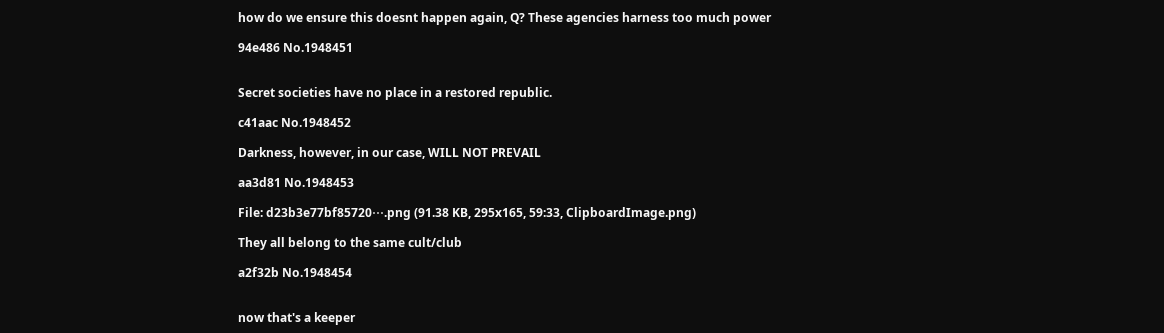how do we ensure this doesnt happen again, Q? These agencies harness too much power

94e486 No.1948451


Secret societies have no place in a restored republic.

c41aac No.1948452

Darkness, however, in our case, WILL NOT PREVAIL

aa3d81 No.1948453

File: d23b3e77bf85720⋯.png (91.38 KB, 295x165, 59:33, ClipboardImage.png)

They all belong to the same cult/club

a2f32b No.1948454


now that's a keeper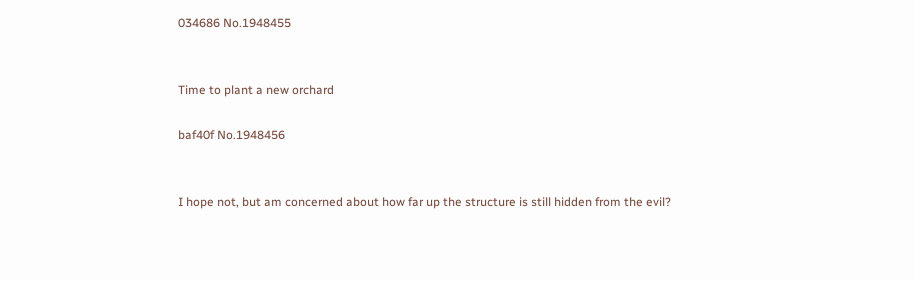034686 No.1948455


Time to plant a new orchard

baf40f No.1948456


I hope not, but am concerned about how far up the structure is still hidden from the evil?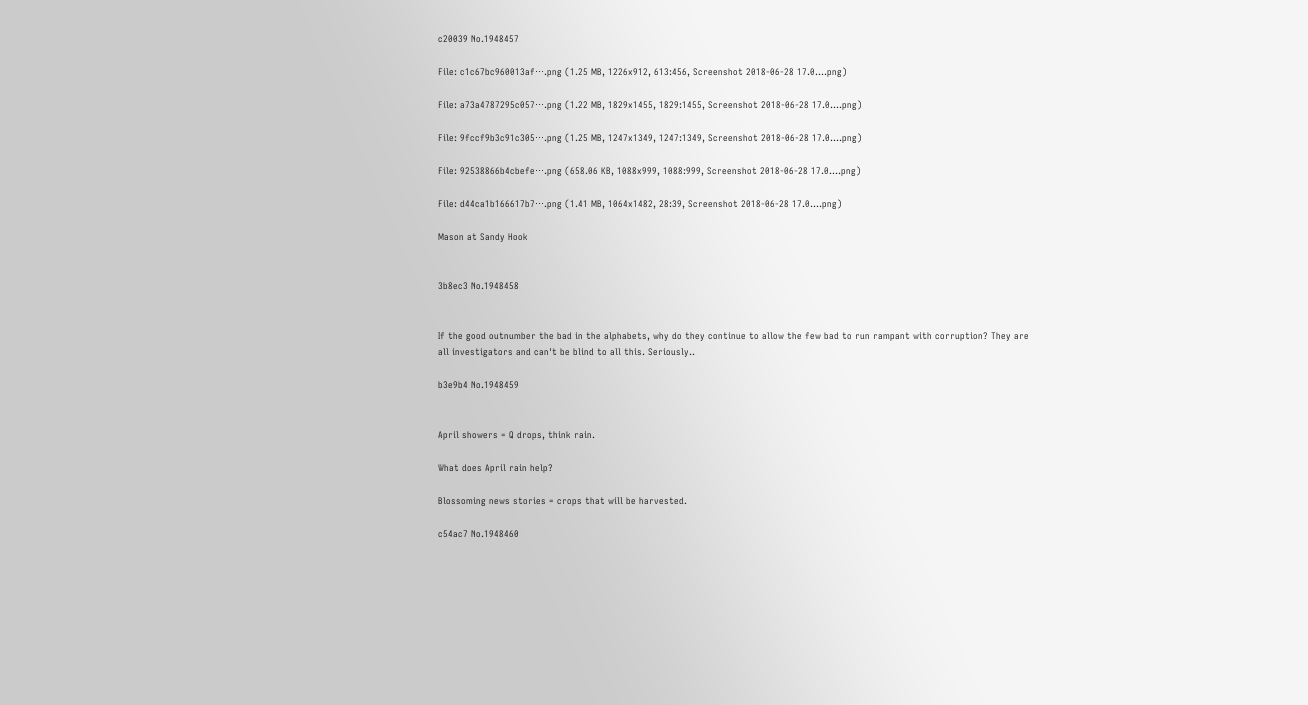c20039 No.1948457

File: c1c67bc960013af⋯.png (1.25 MB, 1226x912, 613:456, Screenshot 2018-06-28 17.0….png)

File: a73a4787295c057⋯.png (1.22 MB, 1829x1455, 1829:1455, Screenshot 2018-06-28 17.0….png)

File: 9fccf9b3c91c305⋯.png (1.25 MB, 1247x1349, 1247:1349, Screenshot 2018-06-28 17.0….png)

File: 92538866b4cbefe⋯.png (658.06 KB, 1088x999, 1088:999, Screenshot 2018-06-28 17.0….png)

File: d44ca1b166617b7⋯.png (1.41 MB, 1064x1482, 28:39, Screenshot 2018-06-28 17.0….png)

Mason at Sandy Hook


3b8ec3 No.1948458


If the good outnumber the bad in the alphabets, why do they continue to allow the few bad to run rampant with corruption? They are all investigators and can't be blind to all this. Seriously..

b3e9b4 No.1948459


April showers = Q drops, think rain.

What does April rain help?

Blossoming news stories = crops that will be harvested.

c54ac7 No.1948460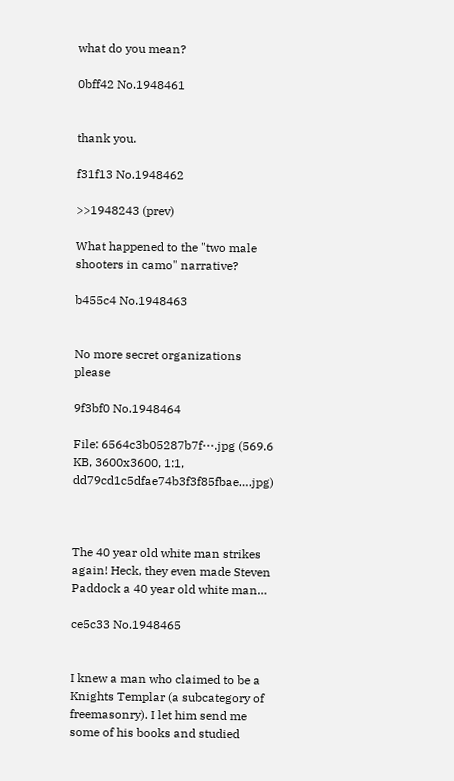what do you mean?

0bff42 No.1948461


thank you.

f31f13 No.1948462

>>1948243 (prev)

What happened to the "two male shooters in camo" narrative?

b455c4 No.1948463


No more secret organizations please

9f3bf0 No.1948464

File: 6564c3b05287b7f⋯.jpg (569.6 KB, 3600x3600, 1:1, dd79cd1c5dfae74b3f3f85fbae….jpg)



The 40 year old white man strikes again! Heck, they even made Steven Paddock a 40 year old white man…

ce5c33 No.1948465


I knew a man who claimed to be a Knights Templar (a subcategory of freemasonry). I let him send me some of his books and studied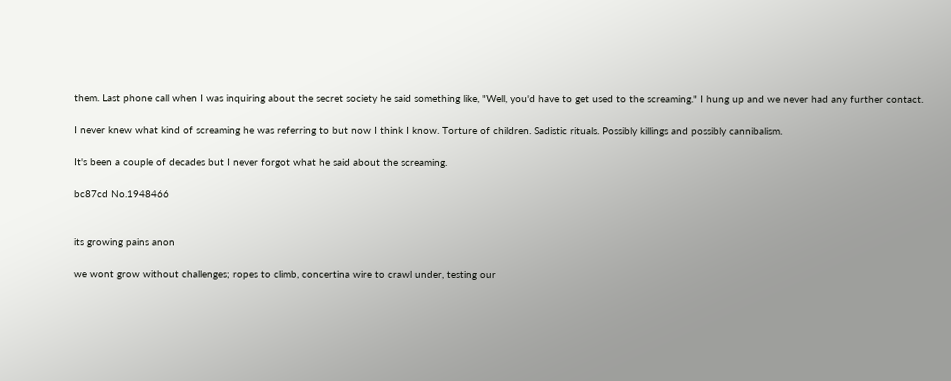them. Last phone call when I was inquiring about the secret society he said something like, "Well, you'd have to get used to the screaming." I hung up and we never had any further contact.

I never knew what kind of screaming he was referring to but now I think I know. Torture of children. Sadistic rituals. Possibly killings and possibly cannibalism.

It's been a couple of decades but I never forgot what he said about the screaming.

bc87cd No.1948466


its growing pains anon

we wont grow without challenges; ropes to climb, concertina wire to crawl under, testing our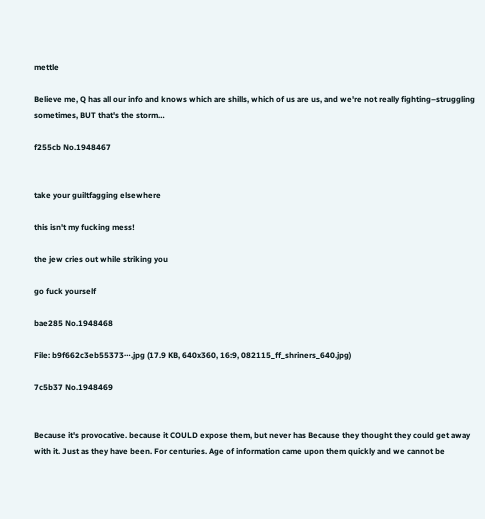mettle

Believe me, Q has all our info and knows which are shills, which of us are us, and we're not really fighting–struggling sometimes, BUT that's the storm…

f255cb No.1948467


take your guiltfagging elsewhere

this isn't my fucking mess!

the jew cries out while striking you

go fuck yourself

bae285 No.1948468

File: b9f662c3eb55373⋯.jpg (17.9 KB, 640x360, 16:9, 082115_ff_shriners_640.jpg)

7c5b37 No.1948469


Because it's provocative. because it COULD expose them, but never has Because they thought they could get away with it. Just as they have been. For centuries. Age of information came upon them quickly and we cannot be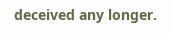deceived any longer.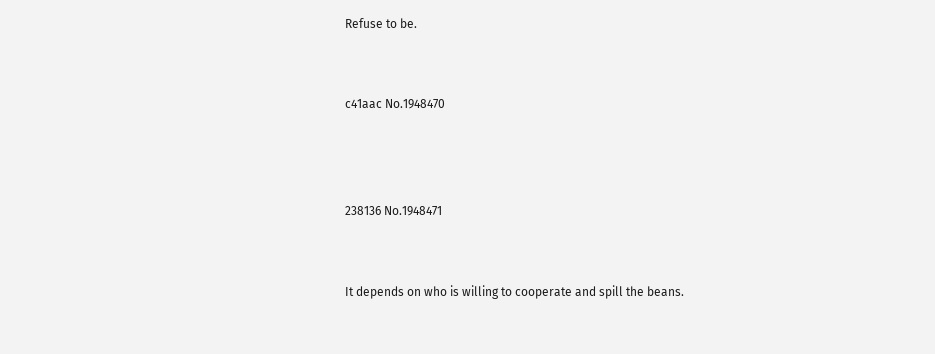Refuse to be.


c41aac No.1948470



238136 No.1948471


It depends on who is willing to cooperate and spill the beans.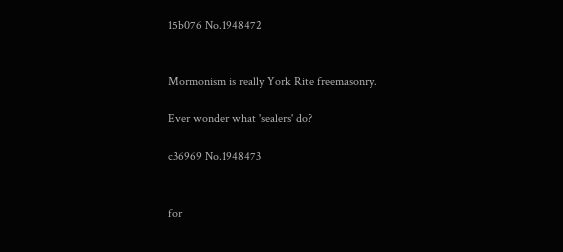15b076 No.1948472


Mormonism is really York Rite freemasonry.

Ever wonder what 'sealers' do?

c36969 No.1948473


for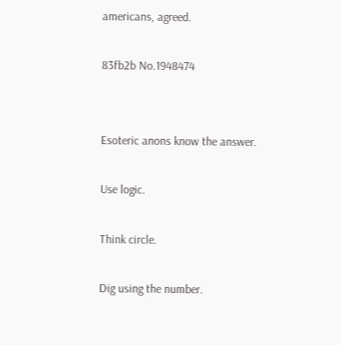americans, agreed.

83fb2b No.1948474


Esoteric anons know the answer.

Use logic.

Think circle.

Dig using the number.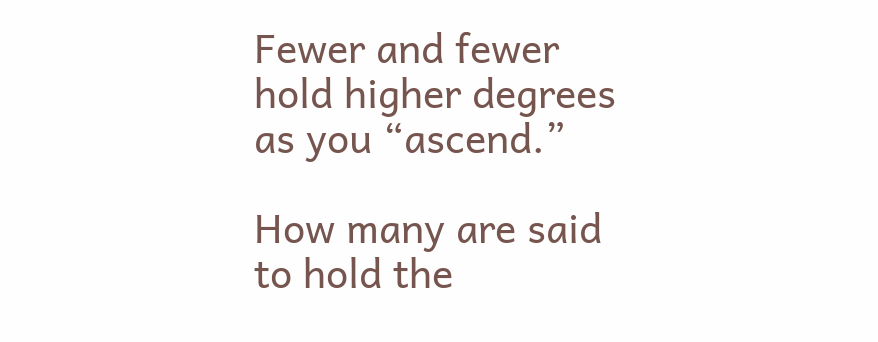Fewer and fewer hold higher degrees as you “ascend.”

How many are said to hold the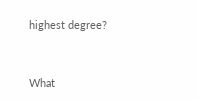highest degree?


What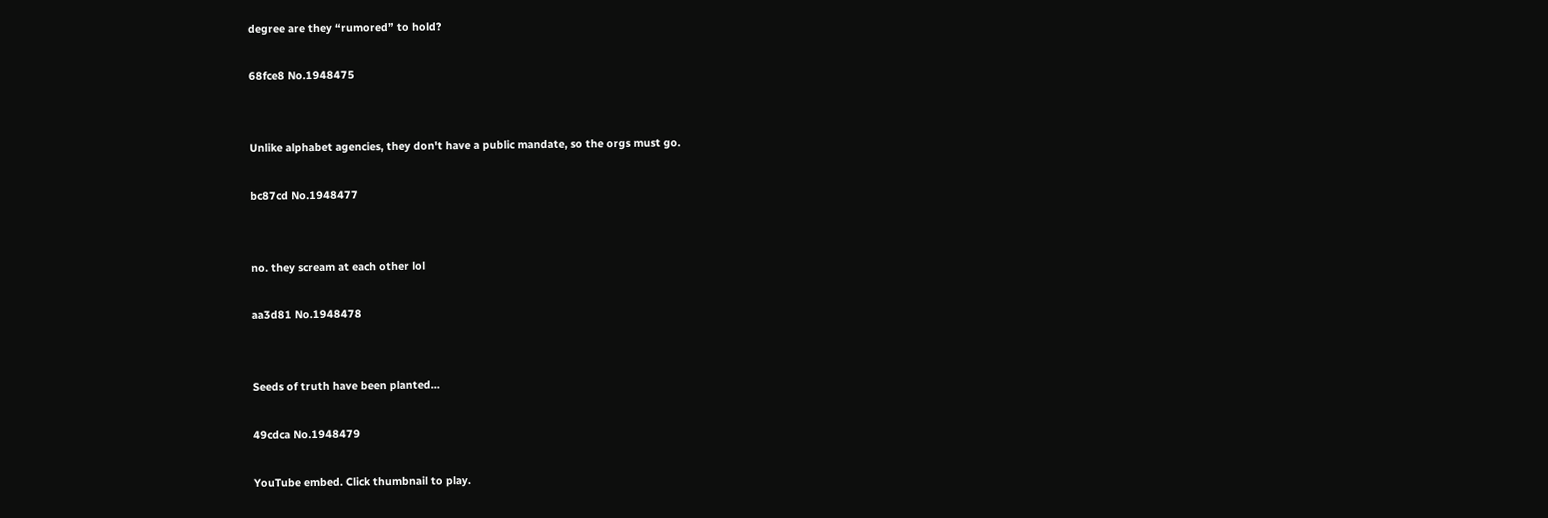degree are they “rumored” to hold?

68fce8 No.1948475


Unlike alphabet agencies, they don't have a public mandate, so the orgs must go.

bc87cd No.1948477


no. they scream at each other lol

aa3d81 No.1948478


Seeds of truth have been planted…

49cdca No.1948479

YouTube embed. Click thumbnail to play.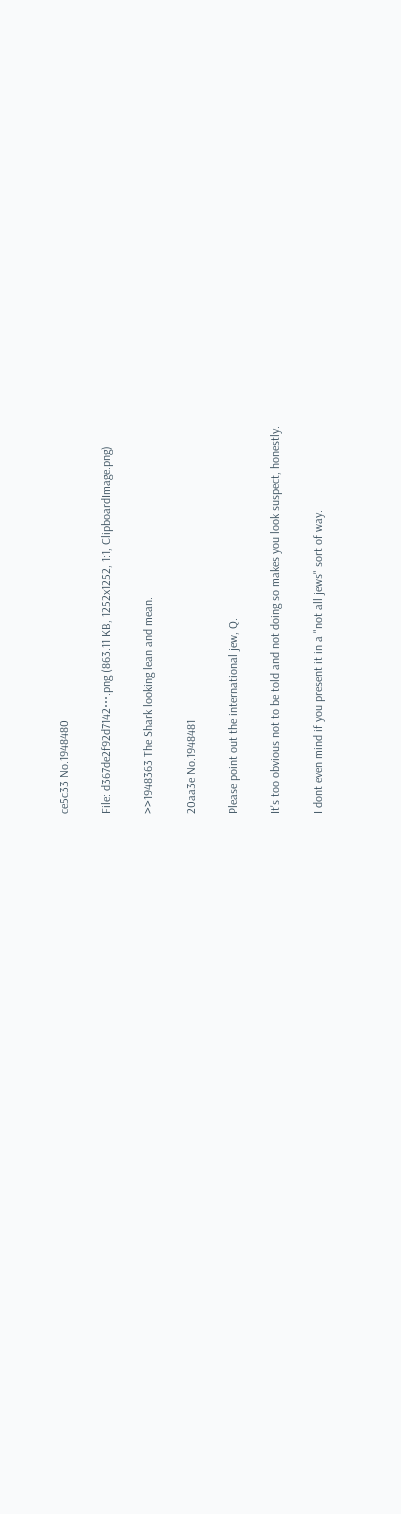ce5c33 No.1948480

File: d367de2f92d7142⋯.png (863.11 KB, 1252x1252, 1:1, ClipboardImage.png)

>>1948363 The Shark looking lean and mean.

20aa3e No.1948481

Please point out the international jew, Q.

It's too obvious not to be told and not doing so makes you look suspect, honestly.

I dont even mind if you present it in a "not all jews" sort of way.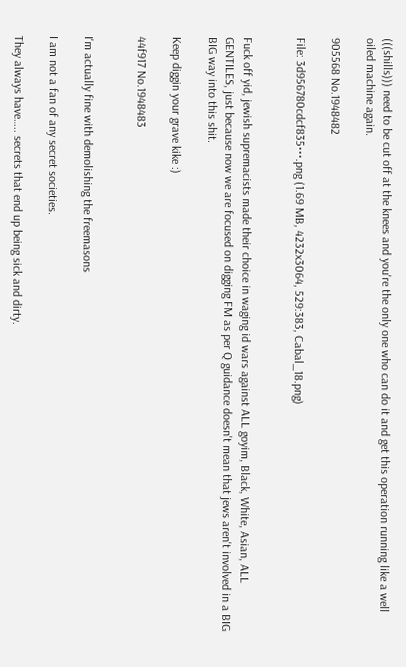(((shills))) need to be cut off at the knees and you're the only one who can do it and get this operation running like a well oiled machine again.

905568 No.1948482

File: 3d956780cdcf835⋯.png (1.69 MB, 4232x3064, 529:383, Cabal_18.png)


Fuck off yid, jewish supremacists made their choice in waging id wars against ALL goyim, Black, White, Asian, ALL GENTILES, just because now we are focused on digging FM as per Q guidance doesn't mean that jews aren't involved in a BIG BIG way into this shit.

Keep diggin your grave kike :)

44f917 No.1948483


I'm actually fine with demolishing the freemasons

I am not a fan of any secret societies.

They always have….. secrets that end up being sick and dirty.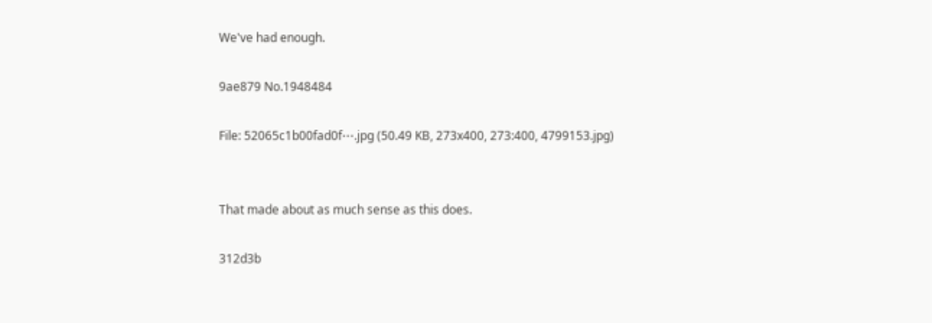We've had enough.

9ae879 No.1948484

File: 52065c1b00fad0f⋯.jpg (50.49 KB, 273x400, 273:400, 4799153.jpg)


That made about as much sense as this does.

312d3b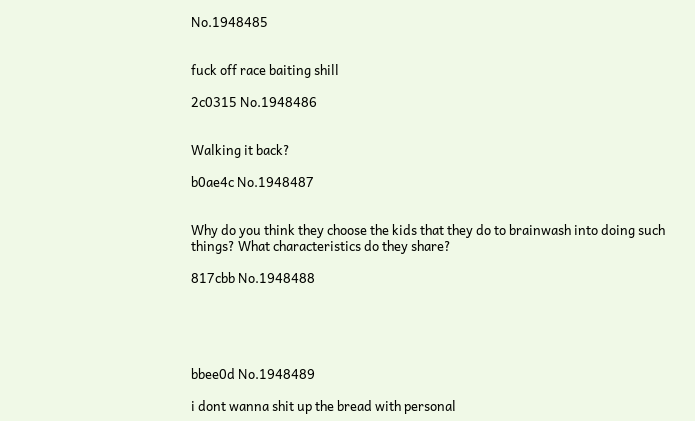No.1948485


fuck off race baiting shill

2c0315 No.1948486


Walking it back?

b0ae4c No.1948487


Why do you think they choose the kids that they do to brainwash into doing such things? What characteristics do they share?

817cbb No.1948488





bbee0d No.1948489

i dont wanna shit up the bread with personal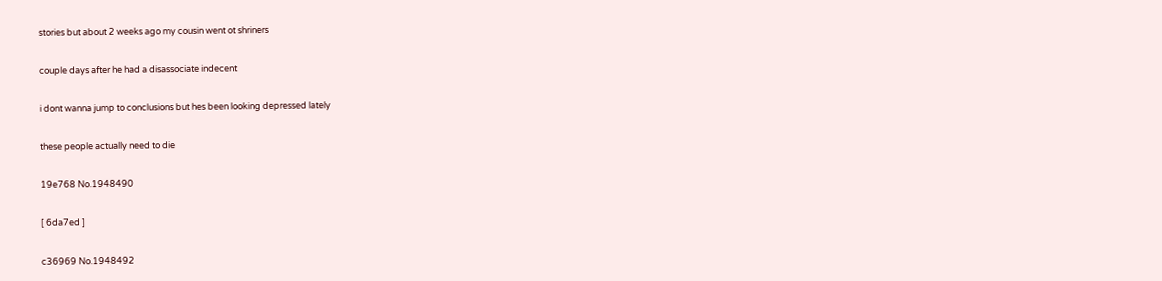stories but about 2 weeks ago my cousin went ot shriners

couple days after he had a disassociate indecent

i dont wanna jump to conclusions but hes been looking depressed lately

these people actually need to die

19e768 No.1948490

[ 6da7ed ]

c36969 No.1948492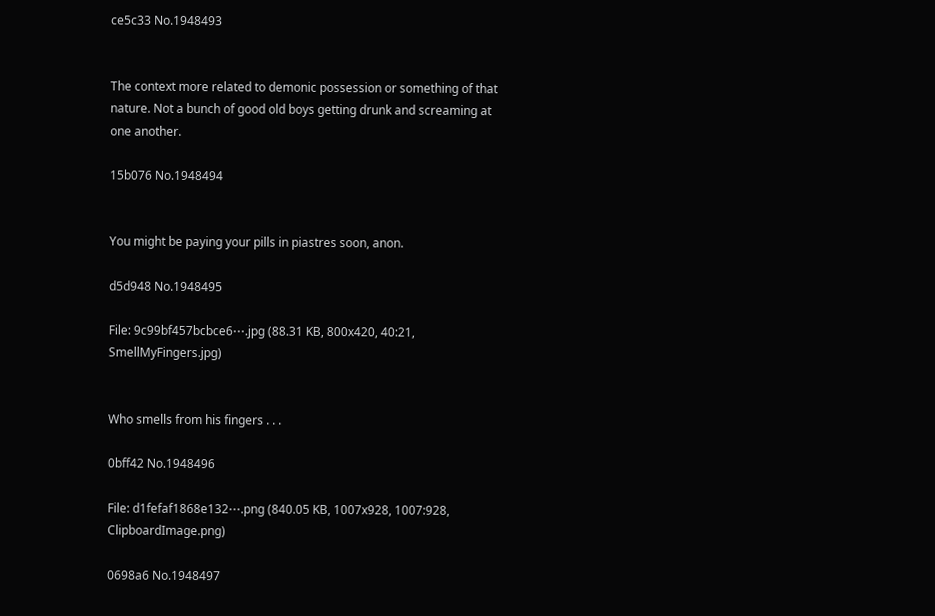ce5c33 No.1948493


The context more related to demonic possession or something of that nature. Not a bunch of good old boys getting drunk and screaming at one another.

15b076 No.1948494


You might be paying your pills in piastres soon, anon.

d5d948 No.1948495

File: 9c99bf457bcbce6⋯.jpg (88.31 KB, 800x420, 40:21, SmellMyFingers.jpg)


Who smells from his fingers . . .

0bff42 No.1948496

File: d1fefaf1868e132⋯.png (840.05 KB, 1007x928, 1007:928, ClipboardImage.png)

0698a6 No.1948497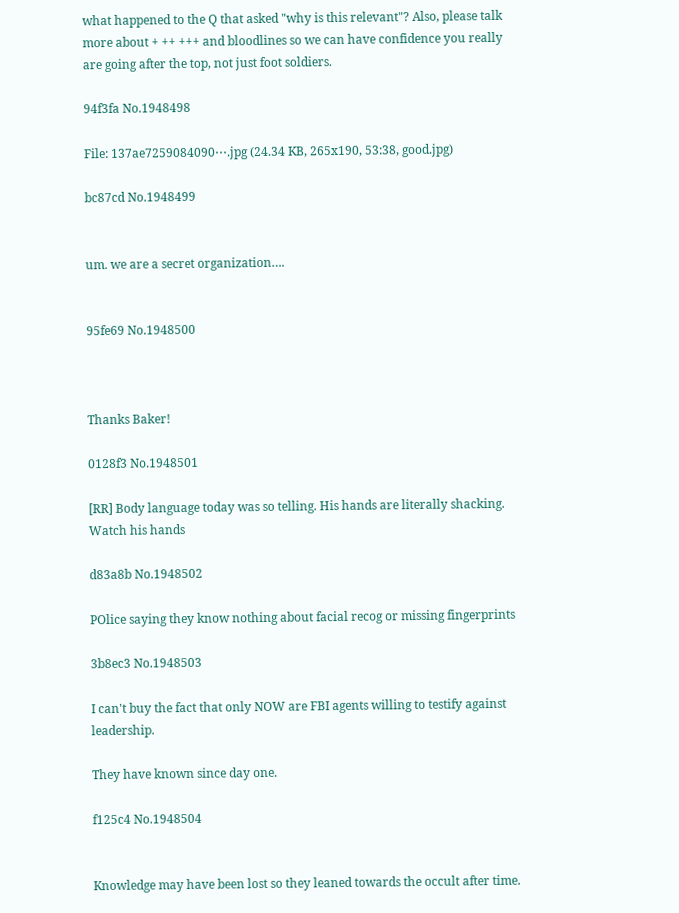what happened to the Q that asked "why is this relevant"? Also, please talk more about + ++ +++ and bloodlines so we can have confidence you really are going after the top, not just foot soldiers.

94f3fa No.1948498

File: 137ae7259084090⋯.jpg (24.34 KB, 265x190, 53:38, good.jpg)

bc87cd No.1948499


um. we are a secret organization….


95fe69 No.1948500



Thanks Baker!

0128f3 No.1948501

[RR] Body language today was so telling. His hands are literally shacking. Watch his hands

d83a8b No.1948502

POlice saying they know nothing about facial recog or missing fingerprints

3b8ec3 No.1948503

I can't buy the fact that only NOW are FBI agents willing to testify against leadership.

They have known since day one.

f125c4 No.1948504


Knowledge may have been lost so they leaned towards the occult after time.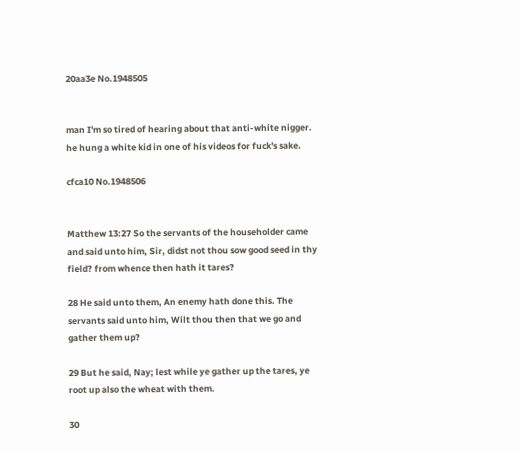20aa3e No.1948505


man I'm so tired of hearing about that anti-white nigger. he hung a white kid in one of his videos for fuck's sake.

cfca10 No.1948506


Matthew 13:27 So the servants of the householder came and said unto him, Sir, didst not thou sow good seed in thy field? from whence then hath it tares?

28 He said unto them, An enemy hath done this. The servants said unto him, Wilt thou then that we go and gather them up?

29 But he said, Nay; lest while ye gather up the tares, ye root up also the wheat with them.

30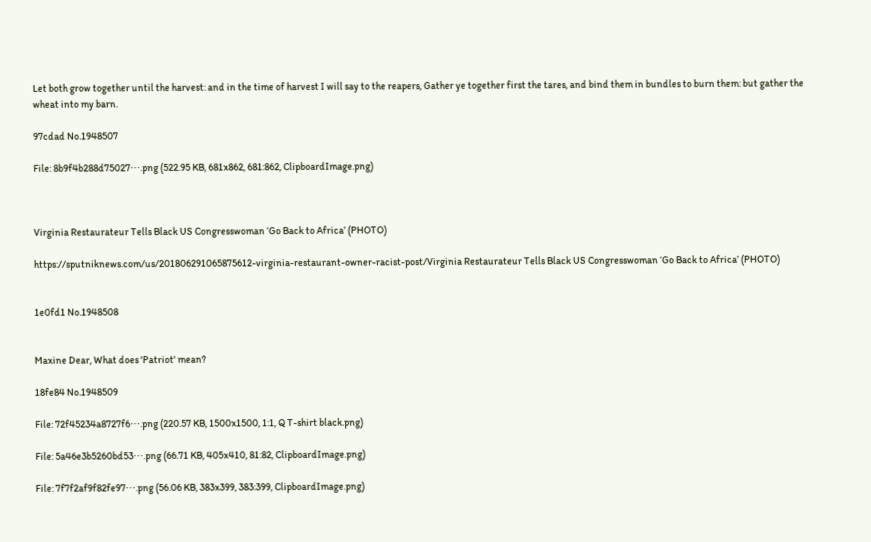Let both grow together until the harvest: and in the time of harvest I will say to the reapers, Gather ye together first the tares, and bind them in bundles to burn them: but gather the wheat into my barn.

97cdad No.1948507

File: 8b9f4b288d75027⋯.png (522.95 KB, 681x862, 681:862, ClipboardImage.png)



Virginia Restaurateur Tells Black US Congresswoman ‘Go Back to Africa’ (PHOTO)

https://sputniknews.com/us/201806291065875612-virginia-restaurant-owner-racist-post/Virginia Restaurateur Tells Black US Congresswoman ‘Go Back to Africa’ (PHOTO)


1e0fd1 No.1948508


Maxine Dear, What does 'Patriot' mean?

18fe84 No.1948509

File: 72f45234a8727f6⋯.png (220.57 KB, 1500x1500, 1:1, Q T-shirt black.png)

File: 5a46e3b5260bd53⋯.png (66.71 KB, 405x410, 81:82, ClipboardImage.png)

File: 7f7f2af9f82fe97⋯.png (56.06 KB, 383x399, 383:399, ClipboardImage.png)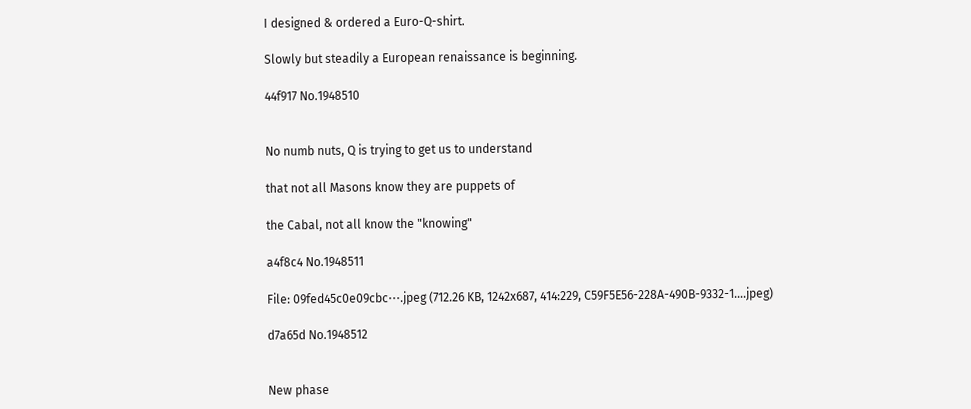I designed & ordered a Euro-Q-shirt.

Slowly but steadily a European renaissance is beginning.

44f917 No.1948510


No numb nuts, Q is trying to get us to understand

that not all Masons know they are puppets of

the Cabal, not all know the "knowing"

a4f8c4 No.1948511

File: 09fed45c0e09cbc⋯.jpeg (712.26 KB, 1242x687, 414:229, C59F5E56-228A-490B-9332-1….jpeg)

d7a65d No.1948512


New phase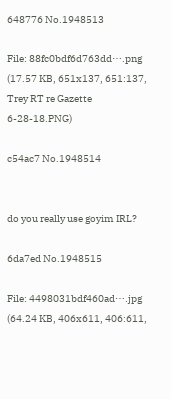648776 No.1948513

File: 88fc0bdf6d763dd⋯.png (17.57 KB, 651x137, 651:137, Trey RT re Gazette 6-28-18.PNG)

c54ac7 No.1948514


do you really use goyim IRL?

6da7ed No.1948515

File: 4498031bdf460ad⋯.jpg (64.24 KB, 406x611, 406:611,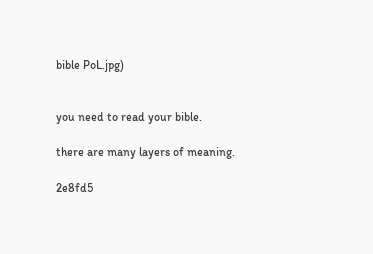bible PoL.jpg)


you need to read your bible.

there are many layers of meaning.

2e8fd5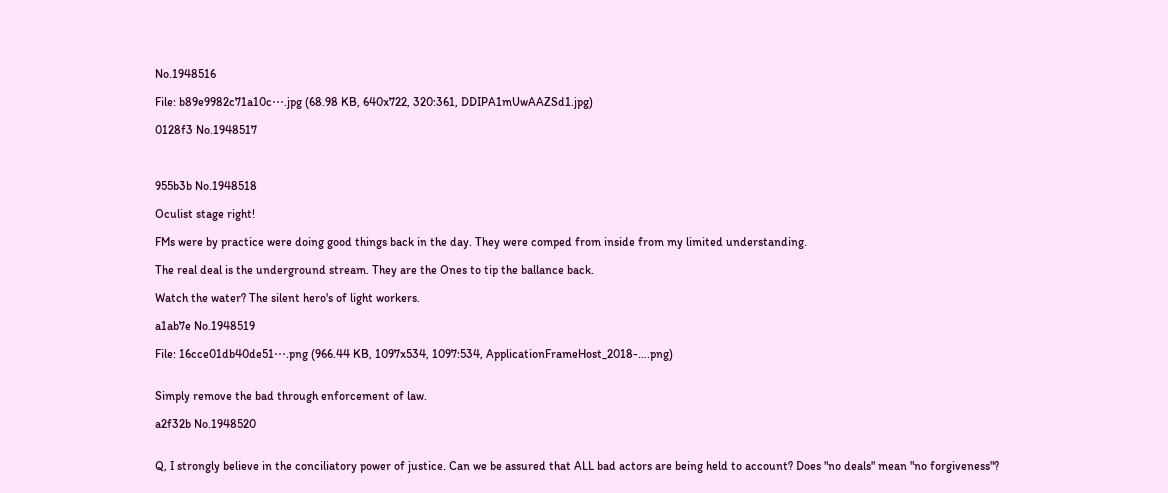No.1948516

File: b89e9982c71a10c⋯.jpg (68.98 KB, 640x722, 320:361, DDIPA1mUwAAZSd1.jpg)

0128f3 No.1948517



955b3b No.1948518

Oculist stage right!

FMs were by practice were doing good things back in the day. They were comped from inside from my limited understanding.

The real deal is the underground stream. They are the Ones to tip the ballance back.

Watch the water? The silent hero's of light workers.

a1ab7e No.1948519

File: 16cce01db40de51⋯.png (966.44 KB, 1097x534, 1097:534, ApplicationFrameHost_2018-….png)


Simply remove the bad through enforcement of law.

a2f32b No.1948520


Q, I strongly believe in the conciliatory power of justice. Can we be assured that ALL bad actors are being held to account? Does "no deals" mean "no forgiveness"?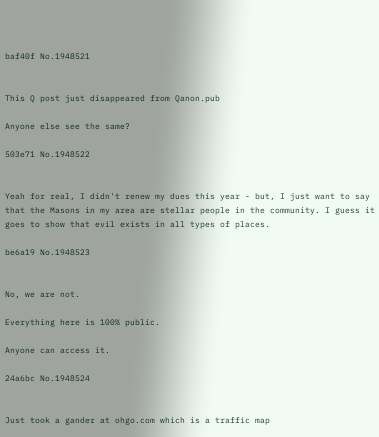baf40f No.1948521


This Q post just disappeared from Qanon.pub

Anyone else see the same?

503e71 No.1948522


Yeah for real, I didn't renew my dues this year - but, I just want to say that the Masons in my area are stellar people in the community. I guess it goes to show that evil exists in all types of places.

be6a19 No.1948523


No, we are not.

Everything here is 100% public.

Anyone can access it.

24a6bc No.1948524


Just took a gander at ohgo.com which is a traffic map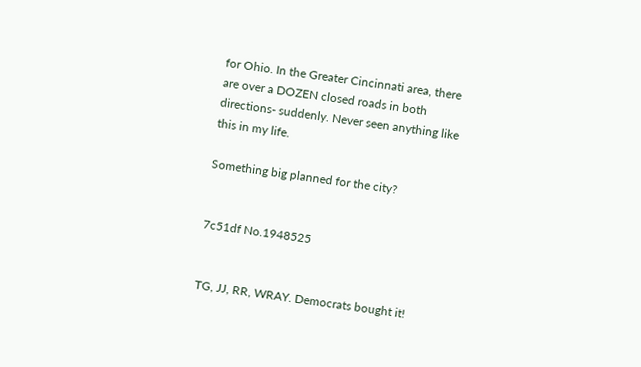for Ohio. In the Greater Cincinnati area, there are over a DOZEN closed roads in both directions- suddenly. Never seen anything like this in my life.

Something big planned for the city?


7c51df No.1948525


TG, JJ, RR, WRAY. Democrats bought it!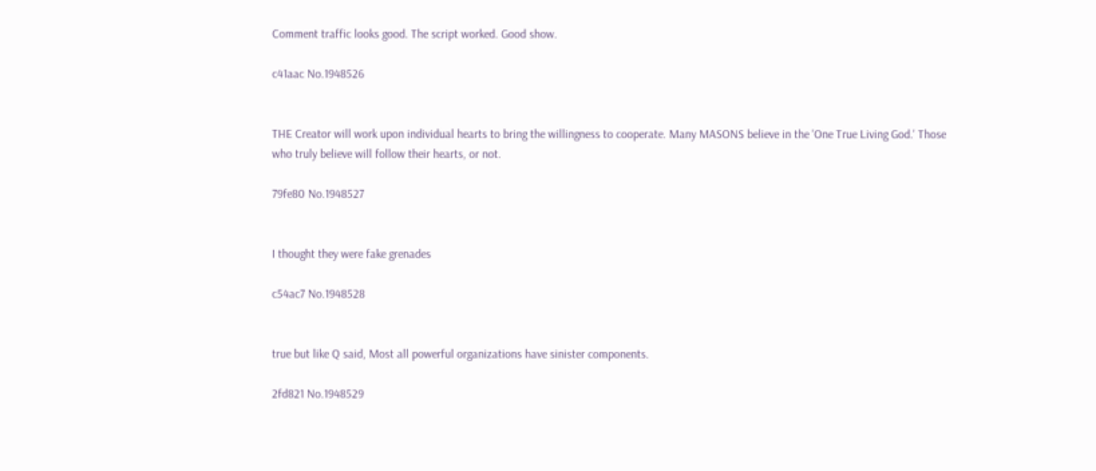Comment traffic looks good. The script worked. Good show.

c41aac No.1948526


THE Creator will work upon individual hearts to bring the willingness to cooperate. Many MASONS believe in the 'One True Living God.' Those who truly believe will follow their hearts, or not.

79fe80 No.1948527


I thought they were fake grenades

c54ac7 No.1948528


true but like Q said, Most all powerful organizations have sinister components.

2fd821 No.1948529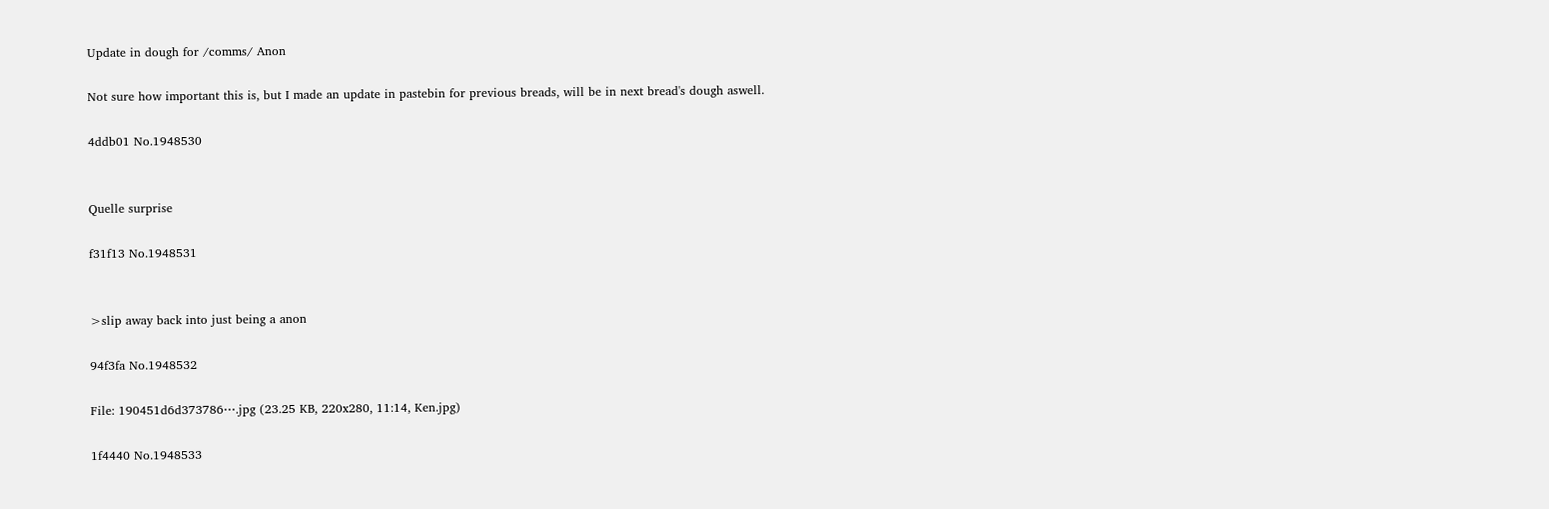Update in dough for /comms/ Anon

Not sure how important this is, but I made an update in pastebin for previous breads, will be in next bread's dough aswell.

4ddb01 No.1948530


Quelle surprise

f31f13 No.1948531


>slip away back into just being a anon

94f3fa No.1948532

File: 190451d6d373786⋯.jpg (23.25 KB, 220x280, 11:14, Ken.jpg)

1f4440 No.1948533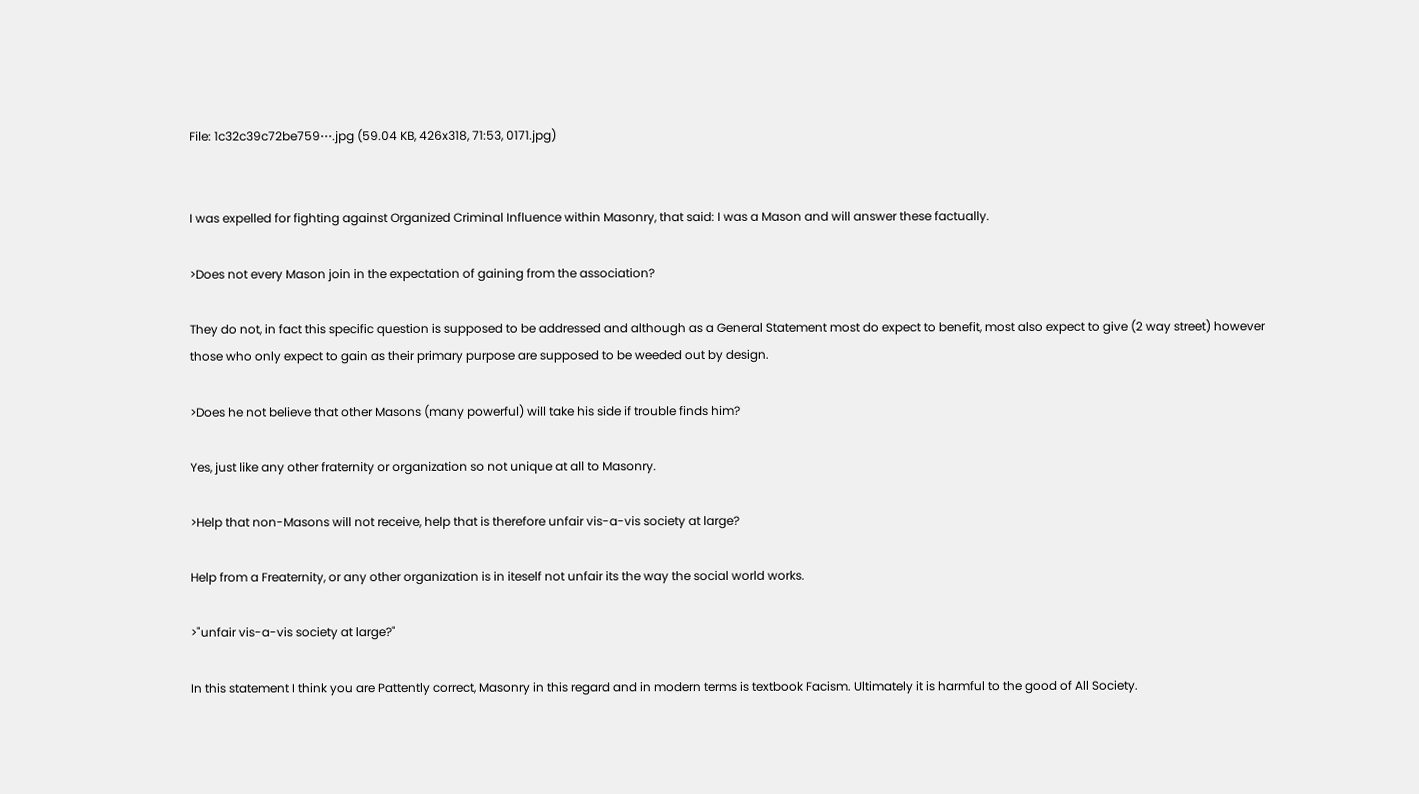File: 1c32c39c72be759⋯.jpg (59.04 KB, 426x318, 71:53, 0171.jpg)


I was expelled for fighting against Organized Criminal Influence within Masonry, that said: I was a Mason and will answer these factually.

>Does not every Mason join in the expectation of gaining from the association?

They do not, in fact this specific question is supposed to be addressed and although as a General Statement most do expect to benefit, most also expect to give (2 way street) however those who only expect to gain as their primary purpose are supposed to be weeded out by design.

>Does he not believe that other Masons (many powerful) will take his side if trouble finds him?

Yes, just like any other fraternity or organization so not unique at all to Masonry.

>Help that non-Masons will not receive, help that is therefore unfair vis-a-vis society at large?

Help from a Freaternity, or any other organization is in iteself not unfair its the way the social world works.

>"unfair vis-a-vis society at large?"

In this statement I think you are Pattently correct, Masonry in this regard and in modern terms is textbook Facism. Ultimately it is harmful to the good of All Society.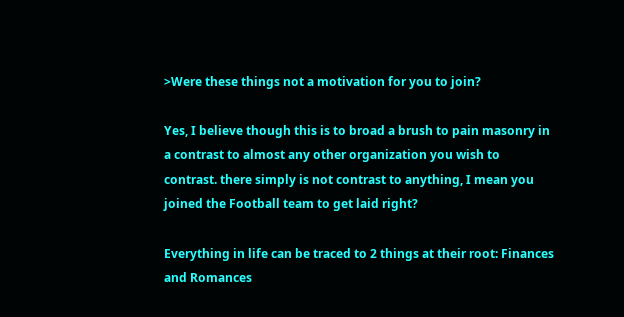>Were these things not a motivation for you to join?

Yes, I believe though this is to broad a brush to pain masonry in a contrast to almost any other organization you wish to contrast. there simply is not contrast to anything, I mean you joined the Football team to get laid right?

Everything in life can be traced to 2 things at their root: Finances and Romances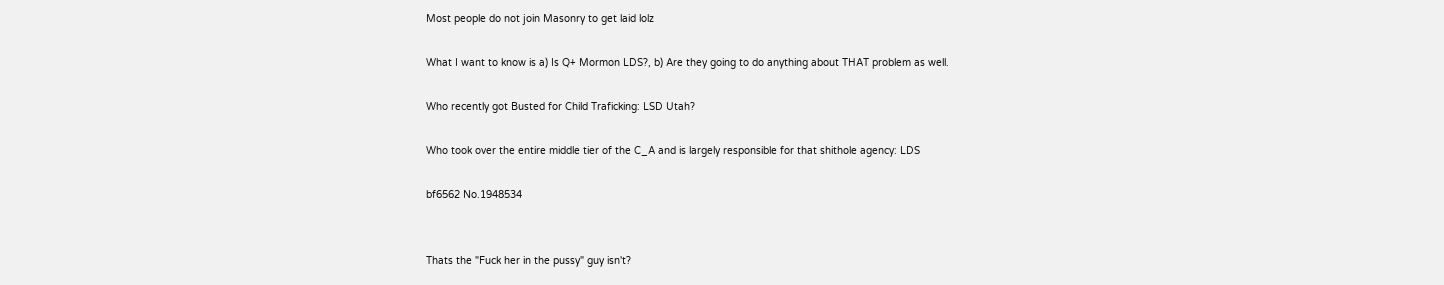Most people do not join Masonry to get laid lolz

What I want to know is a) Is Q+ Mormon LDS?, b) Are they going to do anything about THAT problem as well.

Who recently got Busted for Child Traficking: LSD Utah?

Who took over the entire middle tier of the C_A and is largely responsible for that shithole agency: LDS

bf6562 No.1948534


Thats the "Fuck her in the pussy" guy isn't?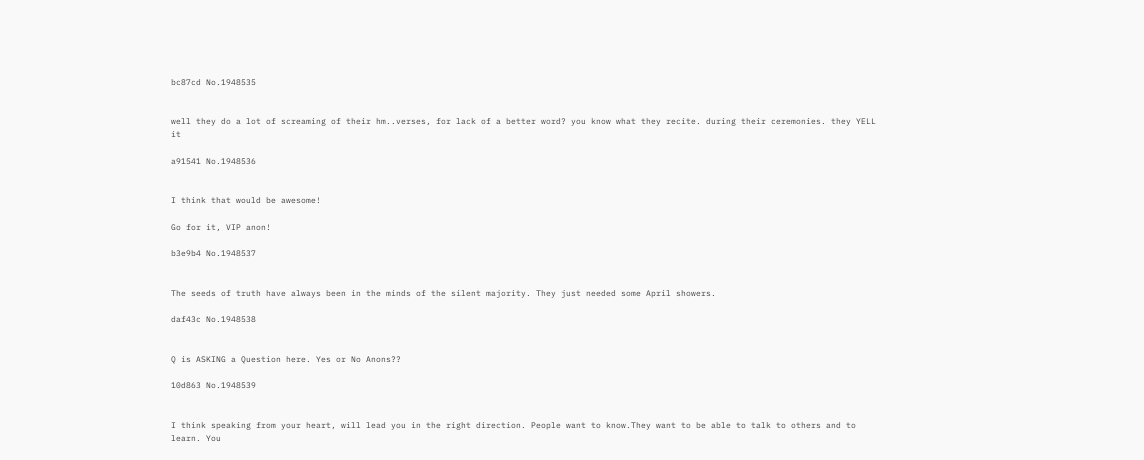bc87cd No.1948535


well they do a lot of screaming of their hm..verses, for lack of a better word? you know what they recite. during their ceremonies. they YELL it

a91541 No.1948536


I think that would be awesome!

Go for it, VIP anon!

b3e9b4 No.1948537


The seeds of truth have always been in the minds of the silent majority. They just needed some April showers.

daf43c No.1948538


Q is ASKING a Question here. Yes or No Anons??

10d863 No.1948539


I think speaking from your heart, will lead you in the right direction. People want to know.They want to be able to talk to others and to learn. You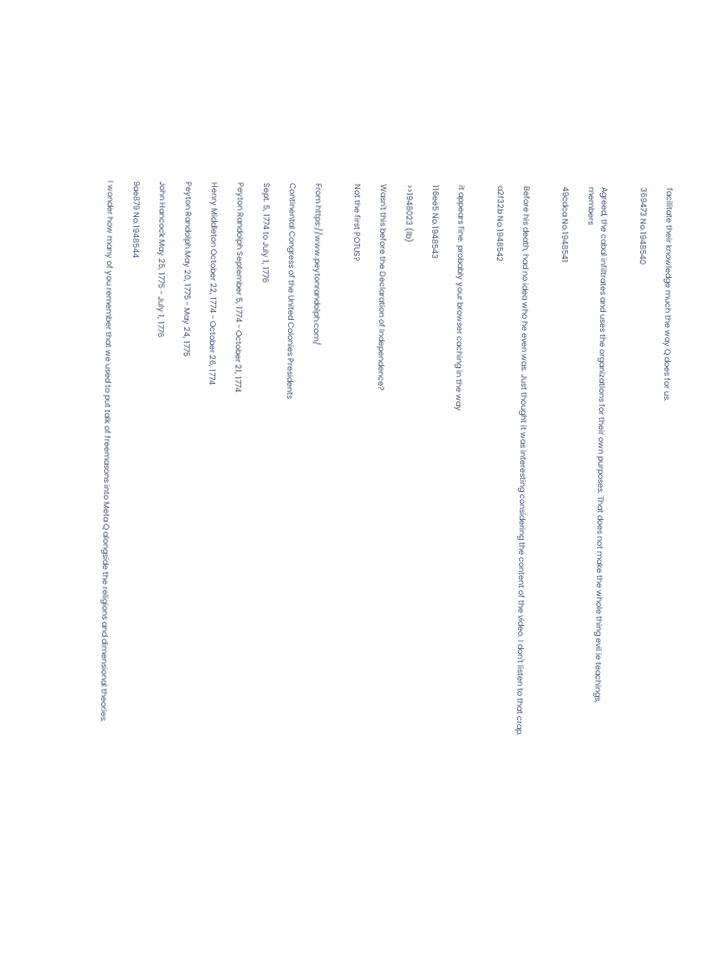facilitate their knowledge much the way Q does for us.

369473 No.1948540


Agreed, the cabal infiltrates and uses the organizations for their own purposes. That does not make the whole thing evil ie teachings, members

49cdca No.1948541


Before his death, had no idea who he even was. Just thought it was interesting considering the content of the video. I don't listen to that crap.

a2f32b No.1948542


it appears fine. probably your browser caching in the way

116ee5 No.1948543

>>1948023 (lb)

Wasn't this before the Declaration of Independence?

Not the first POTUS?


From https://www.peytonrandolph.com/

Continental Congress of the United Colonies Presidents

Sept. 5, 1774 to July 1, 1776

Peyton Randolph September 5, 1774 - October 21, 1774

Henry Middleton October 22, 1774 - October 26, 1774

Peyton Randolph May 20, 1775 - May 24, 1775

John Hancock May 25, 1775 - July 1, 1776

9ae879 No.1948544

I wonder how many of you remember that we used to put talk of freemasons into Meta Q alongside the religions and dimensional theories.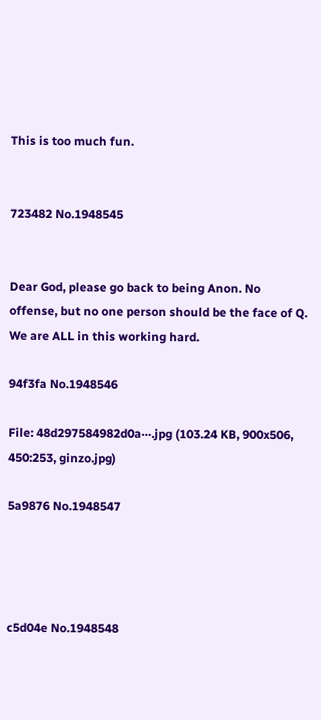This is too much fun.


723482 No.1948545


Dear God, please go back to being Anon. No offense, but no one person should be the face of Q. We are ALL in this working hard.

94f3fa No.1948546

File: 48d297584982d0a⋯.jpg (103.24 KB, 900x506, 450:253, ginzo.jpg)

5a9876 No.1948547




c5d04e No.1948548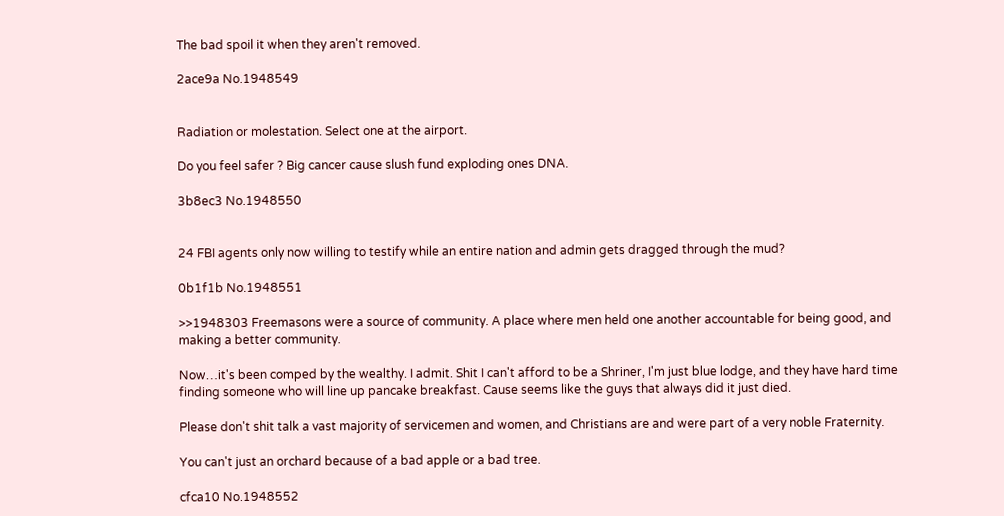The bad spoil it when they aren't removed.

2ace9a No.1948549


Radiation or molestation. Select one at the airport.

Do you feel safer ? Big cancer cause slush fund exploding ones DNA.

3b8ec3 No.1948550


24 FBI agents only now willing to testify while an entire nation and admin gets dragged through the mud?

0b1f1b No.1948551

>>1948303 Freemasons were a source of community. A place where men held one another accountable for being good, and making a better community.

Now…it's been comped by the wealthy. I admit. Shit I can't afford to be a Shriner, I'm just blue lodge, and they have hard time finding someone who will line up pancake breakfast. Cause seems like the guys that always did it just died.

Please don't shit talk a vast majority of servicemen and women, and Christians are and were part of a very noble Fraternity.

You can't just an orchard because of a bad apple or a bad tree.

cfca10 No.1948552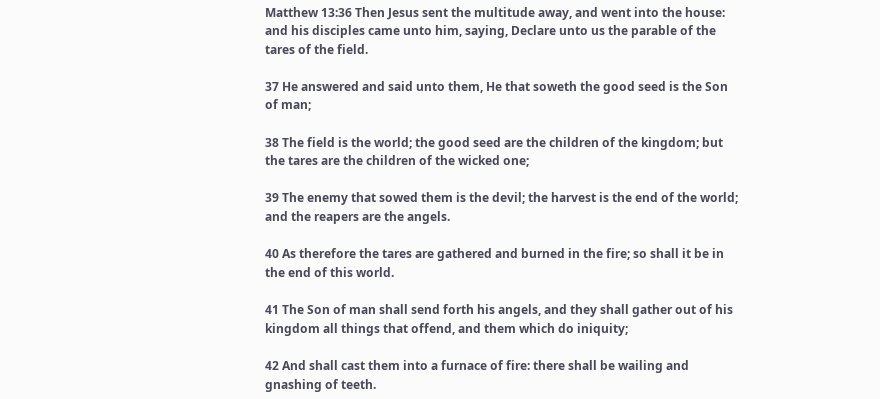Matthew 13:36 Then Jesus sent the multitude away, and went into the house: and his disciples came unto him, saying, Declare unto us the parable of the tares of the field.

37 He answered and said unto them, He that soweth the good seed is the Son of man;

38 The field is the world; the good seed are the children of the kingdom; but the tares are the children of the wicked one;

39 The enemy that sowed them is the devil; the harvest is the end of the world; and the reapers are the angels.

40 As therefore the tares are gathered and burned in the fire; so shall it be in the end of this world.

41 The Son of man shall send forth his angels, and they shall gather out of his kingdom all things that offend, and them which do iniquity;

42 And shall cast them into a furnace of fire: there shall be wailing and gnashing of teeth.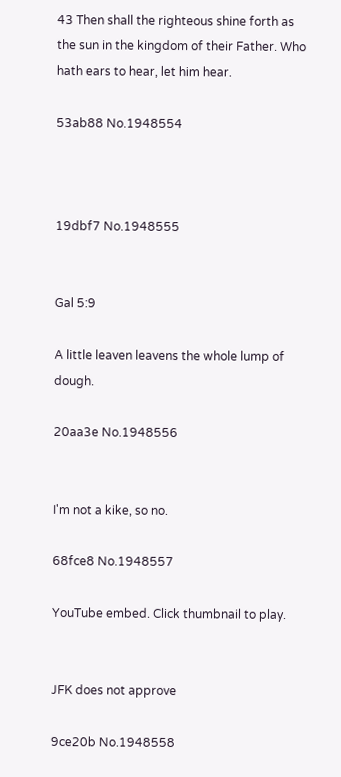43 Then shall the righteous shine forth as the sun in the kingdom of their Father. Who hath ears to hear, let him hear.

53ab88 No.1948554



19dbf7 No.1948555


Gal 5:9

A little leaven leavens the whole lump of dough.

20aa3e No.1948556


I'm not a kike, so no.

68fce8 No.1948557

YouTube embed. Click thumbnail to play.


JFK does not approve

9ce20b No.1948558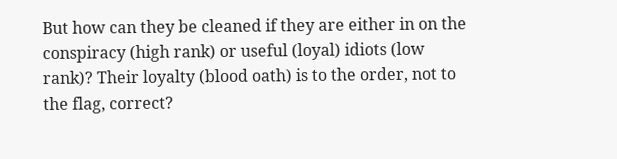But how can they be cleaned if they are either in on the conspiracy (high rank) or useful (loyal) idiots (low rank)? Their loyalty (blood oath) is to the order, not to the flag, correct?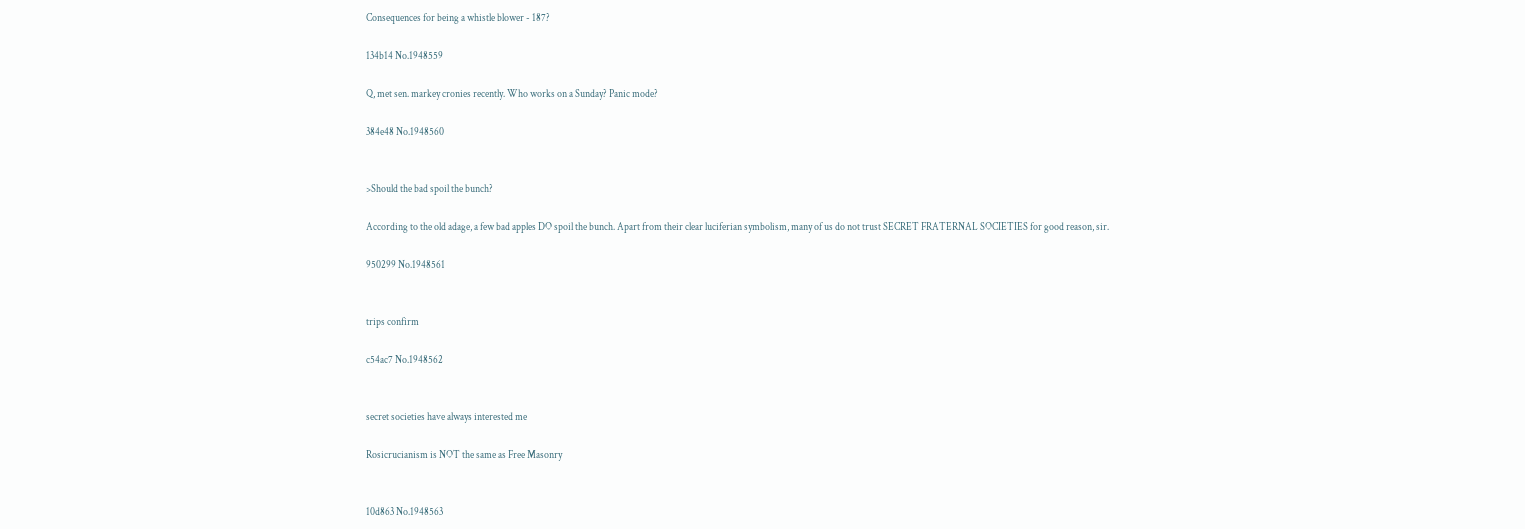Consequences for being a whistle blower - 187?

134b14 No.1948559

Q, met sen. markey cronies recently. Who works on a Sunday? Panic mode?

384e48 No.1948560


>Should the bad spoil the bunch?

According to the old adage, a few bad apples DO spoil the bunch. Apart from their clear luciferian symbolism, many of us do not trust SECRET FRATERNAL SOCIETIES for good reason, sir.

950299 No.1948561


trips confirm

c54ac7 No.1948562


secret societies have always interested me

Rosicrucianism is NOT the same as Free Masonry


10d863 No.1948563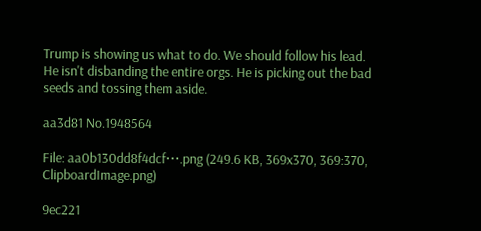Trump is showing us what to do. We should follow his lead. He isn't disbanding the entire orgs. He is picking out the bad seeds and tossing them aside.

aa3d81 No.1948564

File: aa0b130dd8f4dcf⋯.png (249.6 KB, 369x370, 369:370, ClipboardImage.png)

9ec221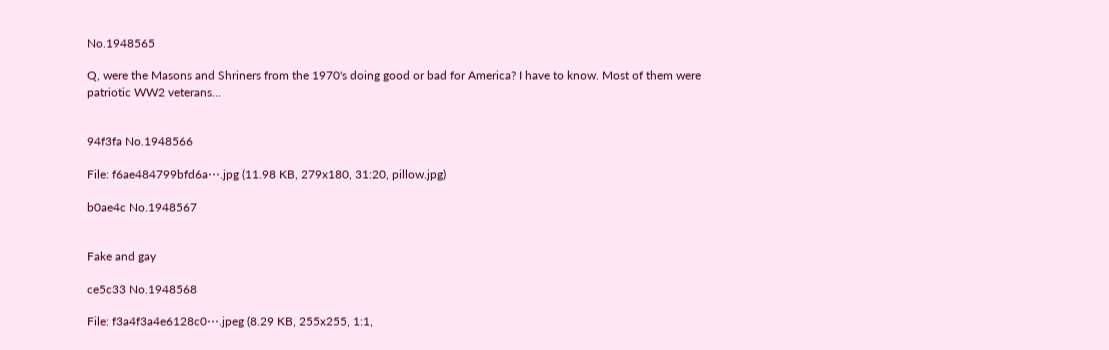No.1948565

Q, were the Masons and Shriners from the 1970's doing good or bad for America? I have to know. Most of them were patriotic WW2 veterans…


94f3fa No.1948566

File: f6ae484799bfd6a⋯.jpg (11.98 KB, 279x180, 31:20, pillow.jpg)

b0ae4c No.1948567


Fake and gay

ce5c33 No.1948568

File: f3a4f3a4e6128c0⋯.jpeg (8.29 KB, 255x255, 1:1,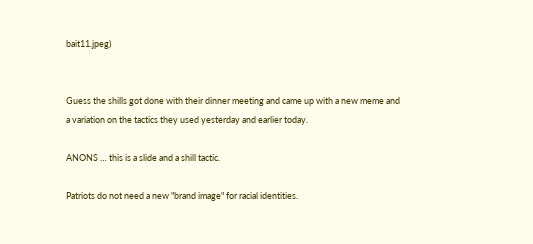bait11.jpeg)


Guess the shills got done with their dinner meeting and came up with a new meme and a variation on the tactics they used yesterday and earlier today.

ANONS … this is a slide and a shill tactic.

Patriots do not need a new "brand image" for racial identities.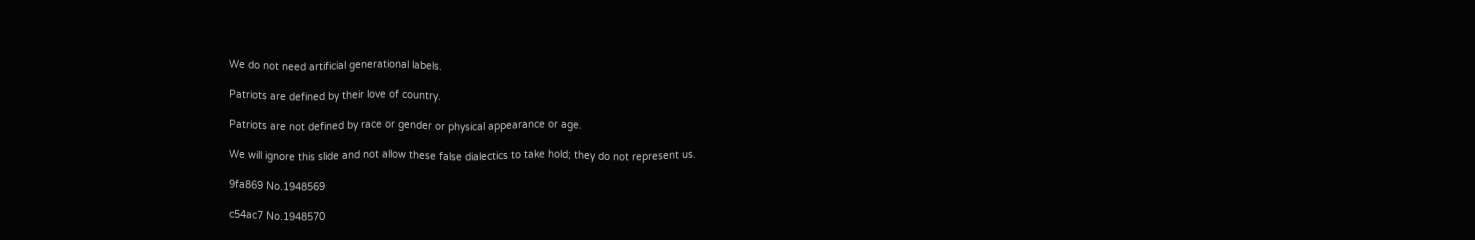We do not need artificial generational labels.

Patriots are defined by their love of country.

Patriots are not defined by race or gender or physical appearance or age.

We will ignore this slide and not allow these false dialectics to take hold; they do not represent us.

9fa869 No.1948569

c54ac7 No.1948570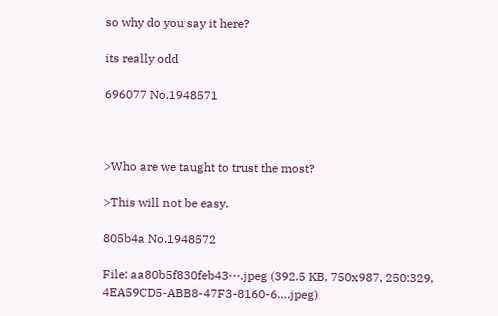so why do you say it here?

its really odd

696077 No.1948571



>Who are we taught to trust the most?

>This will not be easy.

805b4a No.1948572

File: aa80b5f830feb43⋯.jpeg (392.5 KB, 750x987, 250:329, 4EA59CD5-ABB8-47F3-8160-6….jpeg)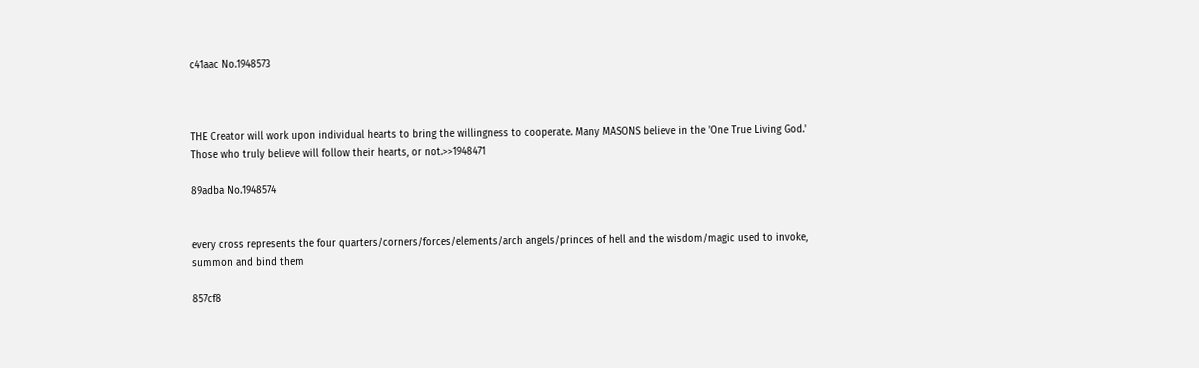c41aac No.1948573



THE Creator will work upon individual hearts to bring the willingness to cooperate. Many MASONS believe in the 'One True Living God.' Those who truly believe will follow their hearts, or not.>>1948471

89adba No.1948574


every cross represents the four quarters/corners/forces/elements/arch angels/princes of hell and the wisdom/magic used to invoke, summon and bind them

857cf8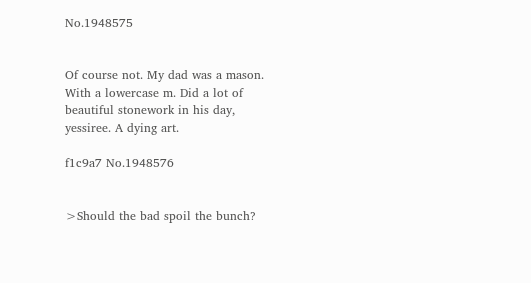No.1948575


Of course not. My dad was a mason. With a lowercase m. Did a lot of beautiful stonework in his day, yessiree. A dying art.

f1c9a7 No.1948576


>Should the bad spoil the bunch?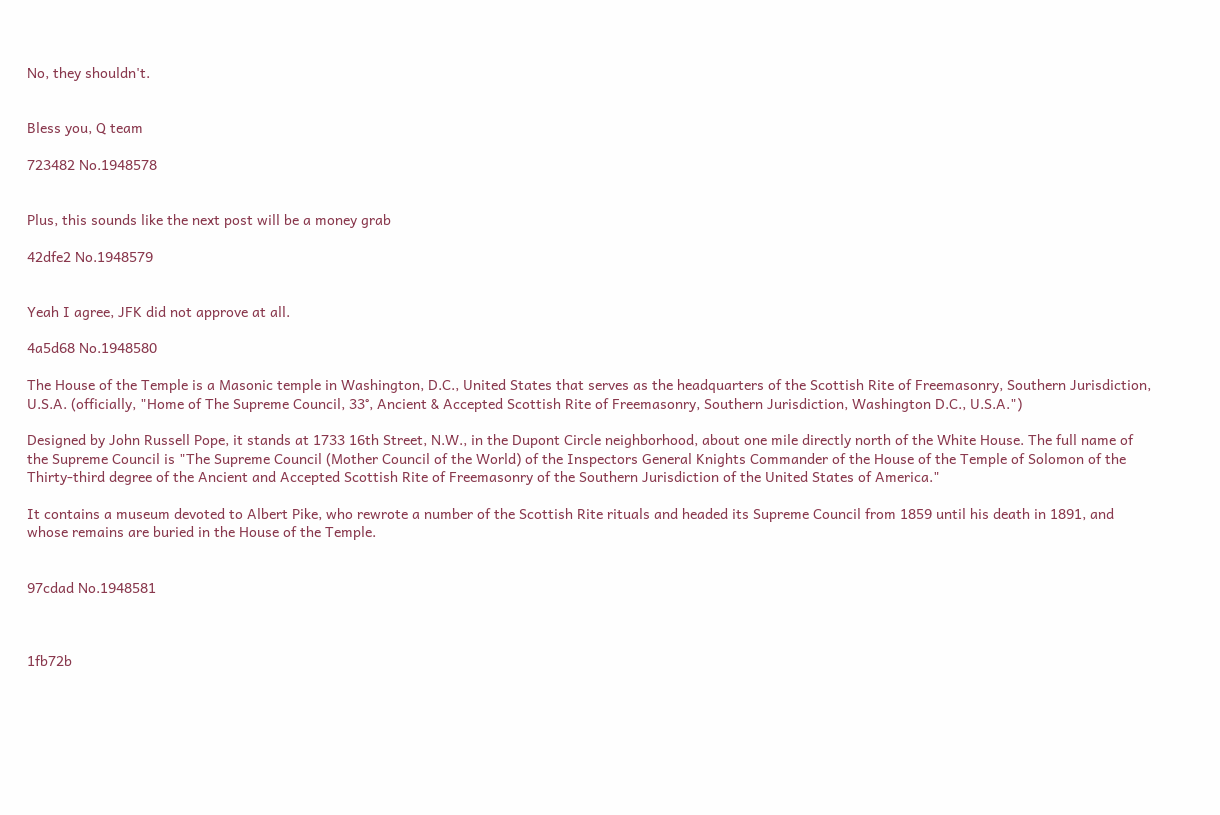No, they shouldn't.


Bless you, Q team

723482 No.1948578


Plus, this sounds like the next post will be a money grab

42dfe2 No.1948579


Yeah I agree, JFK did not approve at all.

4a5d68 No.1948580

The House of the Temple is a Masonic temple in Washington, D.C., United States that serves as the headquarters of the Scottish Rite of Freemasonry, Southern Jurisdiction, U.S.A. (officially, "Home of The Supreme Council, 33°, Ancient & Accepted Scottish Rite of Freemasonry, Southern Jurisdiction, Washington D.C., U.S.A.")

Designed by John Russell Pope, it stands at 1733 16th Street, N.W., in the Dupont Circle neighborhood, about one mile directly north of the White House. The full name of the Supreme Council is "The Supreme Council (Mother Council of the World) of the Inspectors General Knights Commander of the House of the Temple of Solomon of the Thirty-third degree of the Ancient and Accepted Scottish Rite of Freemasonry of the Southern Jurisdiction of the United States of America."

It contains a museum devoted to Albert Pike, who rewrote a number of the Scottish Rite rituals and headed its Supreme Council from 1859 until his death in 1891, and whose remains are buried in the House of the Temple.


97cdad No.1948581



1fb72b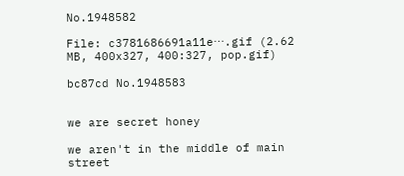No.1948582

File: c3781686691a11e⋯.gif (2.62 MB, 400x327, 400:327, pop.gif)

bc87cd No.1948583


we are secret honey

we aren't in the middle of main street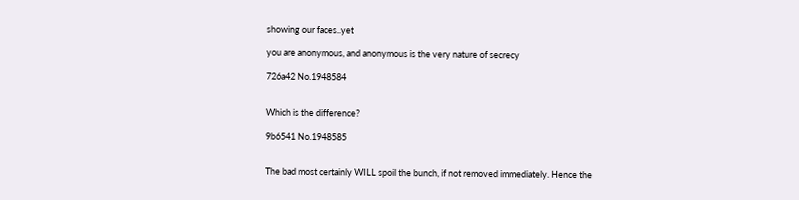showing our faces..yet

you are anonymous, and anonymous is the very nature of secrecy

726a42 No.1948584


Which is the difference?

9b6541 No.1948585


The bad most certainly WILL spoil the bunch, if not removed immediately. Hence the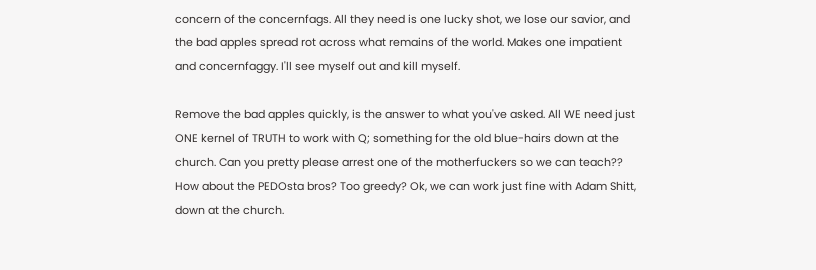concern of the concernfags. All they need is one lucky shot, we lose our savior, and the bad apples spread rot across what remains of the world. Makes one impatient and concernfaggy. I'll see myself out and kill myself.

Remove the bad apples quickly, is the answer to what you've asked. All WE need just ONE kernel of TRUTH to work with Q; something for the old blue-hairs down at the church. Can you pretty please arrest one of the motherfuckers so we can teach?? How about the PEDOsta bros? Too greedy? Ok, we can work just fine with Adam Shitt, down at the church.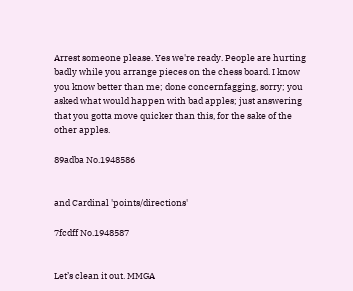Arrest someone please. Yes we're ready. People are hurting badly while you arrange pieces on the chess board. I know you know better than me; done concernfagging, sorry; you asked what would happen with bad apples; just answering that you gotta move quicker than this, for the sake of the other apples.

89adba No.1948586


and Cardinal 'points/directions'

7fcdff No.1948587


Let’s clean it out. MMGA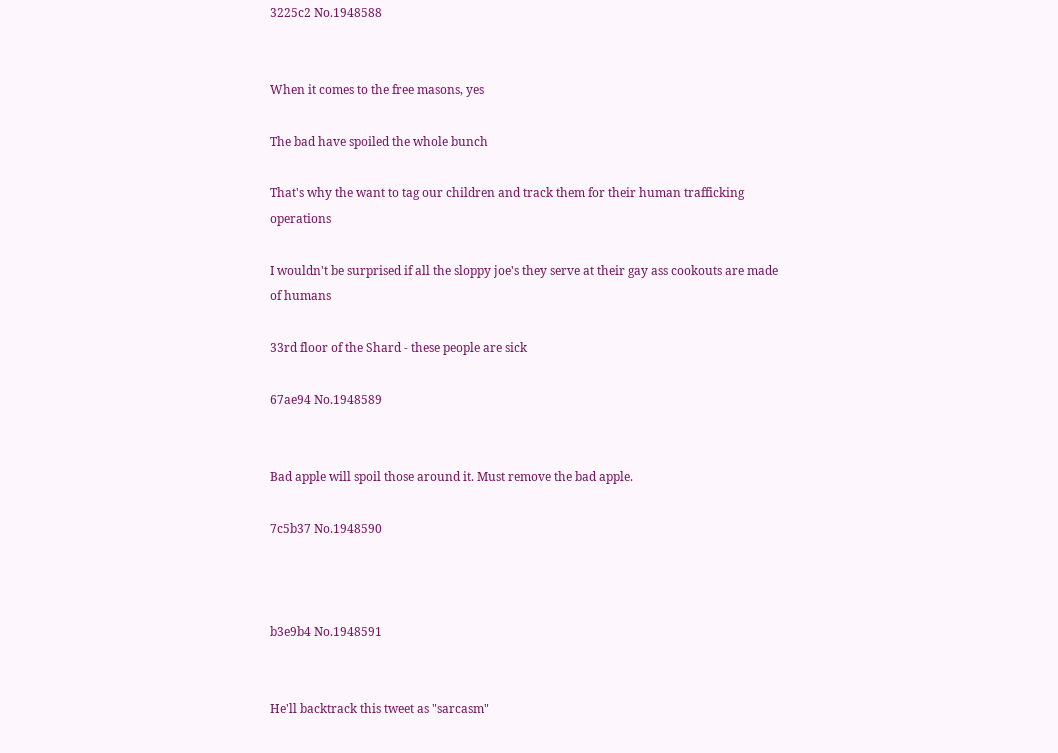3225c2 No.1948588


When it comes to the free masons, yes

The bad have spoiled the whole bunch

That's why the want to tag our children and track them for their human trafficking operations

I wouldn't be surprised if all the sloppy joe's they serve at their gay ass cookouts are made of humans

33rd floor of the Shard - these people are sick

67ae94 No.1948589


Bad apple will spoil those around it. Must remove the bad apple.

7c5b37 No.1948590



b3e9b4 No.1948591


He'll backtrack this tweet as "sarcasm"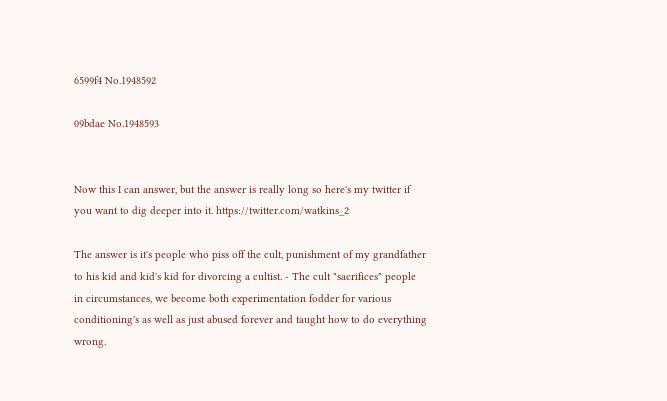6599f4 No.1948592

09bdae No.1948593


Now this I can answer, but the answer is really long so here's my twitter if you want to dig deeper into it. https://twitter.com/watkins_2

The answer is it's people who piss off the cult, punishment of my grandfather to his kid and kid's kid for divorcing a cultist. - The cult "sacrifices" people in circumstances, we become both experimentation fodder for various conditioning's as well as just abused forever and taught how to do everything wrong.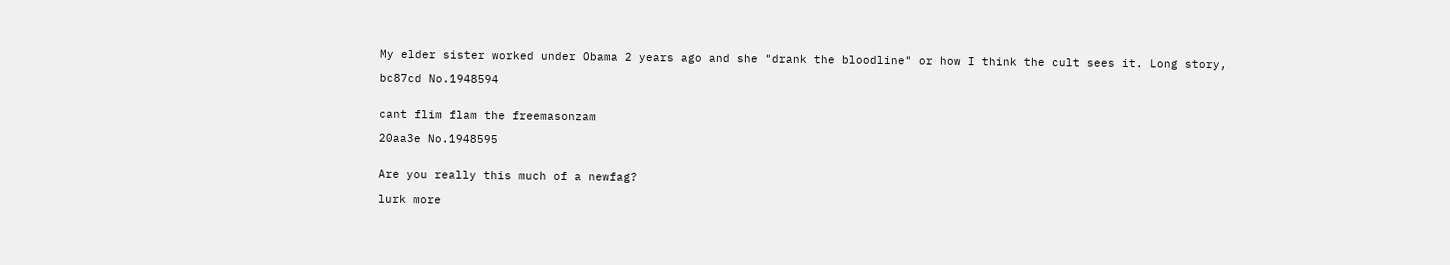My elder sister worked under Obama 2 years ago and she "drank the bloodline" or how I think the cult sees it. Long story,

bc87cd No.1948594


cant flim flam the freemasonzam

20aa3e No.1948595


Are you really this much of a newfag?

lurk more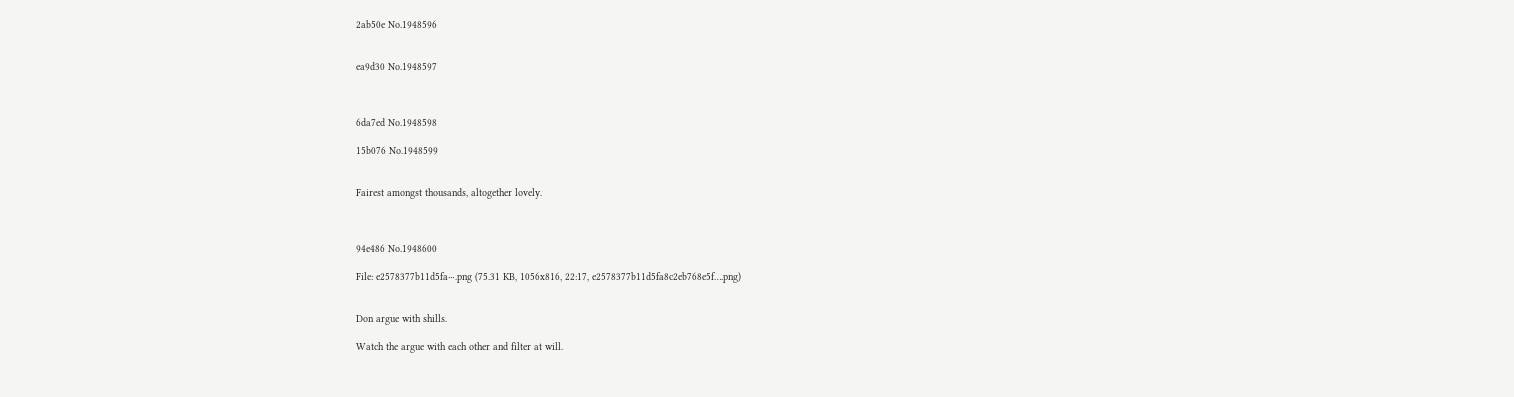2ab50e No.1948596


ea9d30 No.1948597



6da7ed No.1948598

15b076 No.1948599


Fairest amongst thousands, altogether lovely.



94e486 No.1948600

File: e2578377b11d5fa⋯.png (75.31 KB, 1056x816, 22:17, e2578377b11d5fa8c2eb768e5f….png)


Don argue with shills.

Watch the argue with each other and filter at will.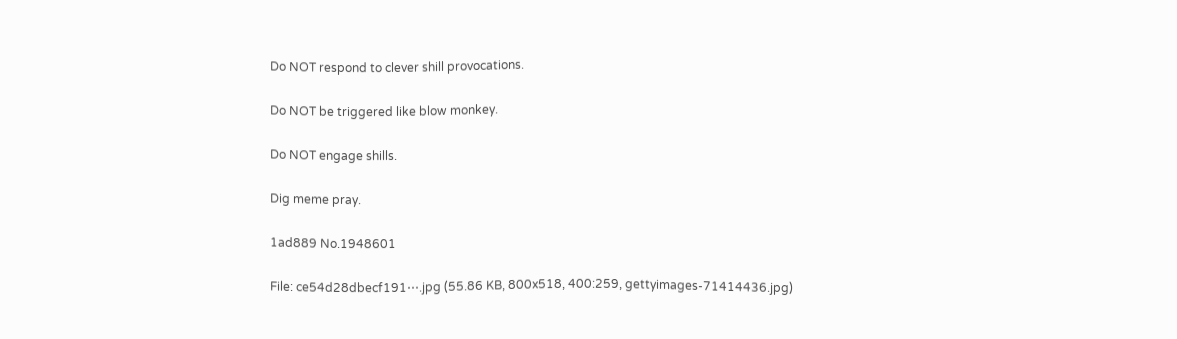Do NOT respond to clever shill provocations.

Do NOT be triggered like blow monkey.

Do NOT engage shills.

Dig meme pray.

1ad889 No.1948601

File: ce54d28dbecf191⋯.jpg (55.86 KB, 800x518, 400:259, gettyimages-71414436.jpg)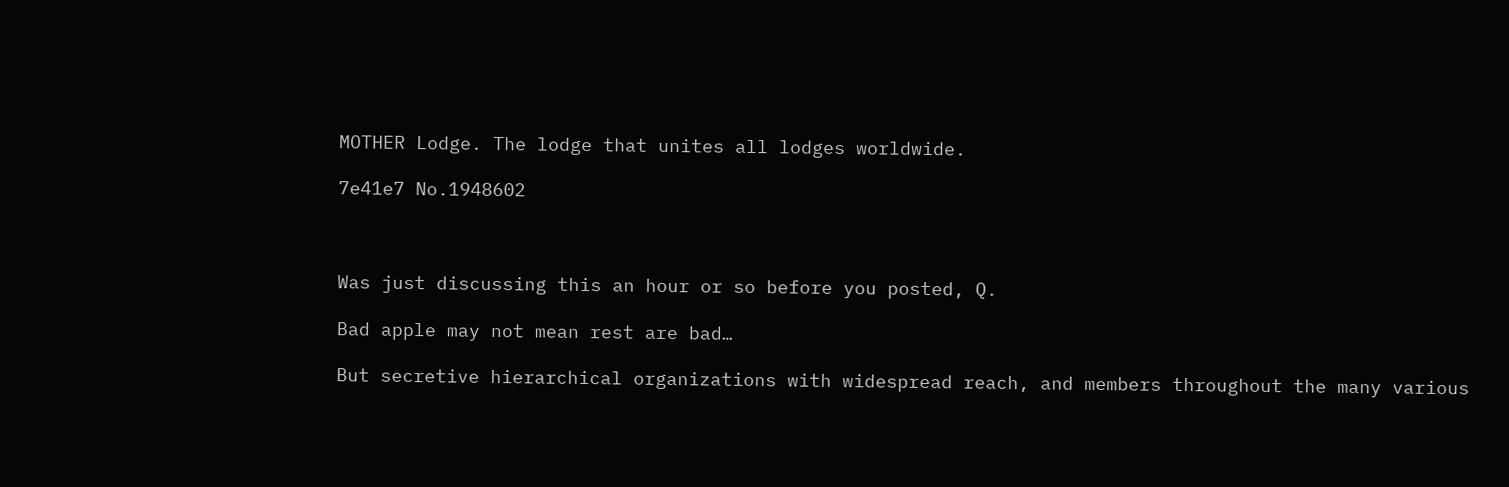MOTHER Lodge. The lodge that unites all lodges worldwide.

7e41e7 No.1948602



Was just discussing this an hour or so before you posted, Q.

Bad apple may not mean rest are bad…

But secretive hierarchical organizations with widespread reach, and members throughout the many various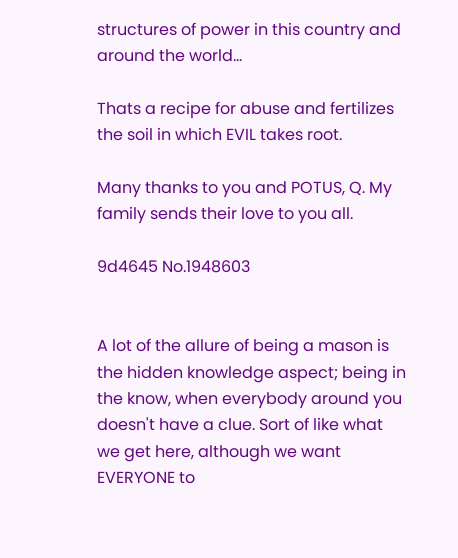structures of power in this country and around the world…

Thats a recipe for abuse and fertilizes the soil in which EVIL takes root.

Many thanks to you and POTUS, Q. My family sends their love to you all.

9d4645 No.1948603


A lot of the allure of being a mason is the hidden knowledge aspect; being in the know, when everybody around you doesn't have a clue. Sort of like what we get here, although we want EVERYONE to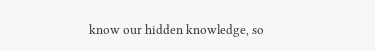know our hidden knowledge, so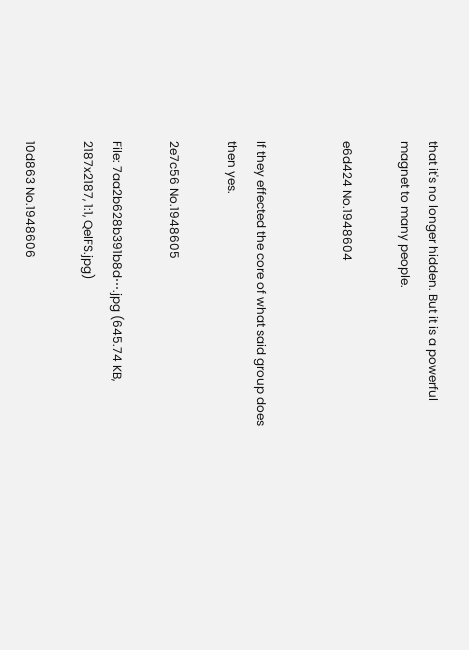that it's no longer hidden. But it is a powerful magnet to many people.

e6d424 No.1948604


If they effected the core of what said group does then yes.

2e7c56 No.1948605

File: 7aa2b628b391b8d⋯.jpg (645.74 KB, 2187x2187, 1:1, QelFS.jpg)

10d863 No.1948606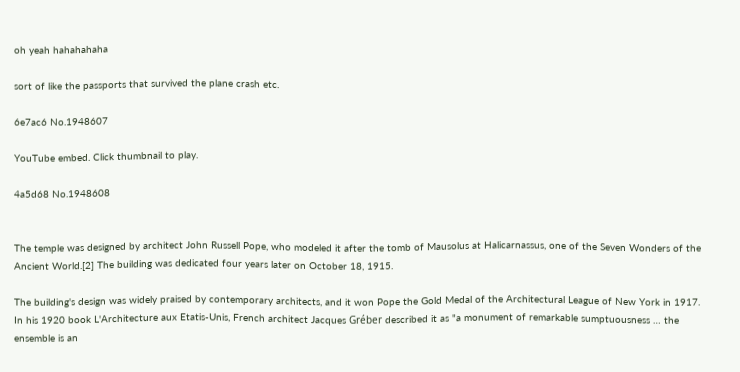oh yeah hahahahaha

sort of like the passports that survived the plane crash etc.

6e7ac6 No.1948607

YouTube embed. Click thumbnail to play.

4a5d68 No.1948608


The temple was designed by architect John Russell Pope, who modeled it after the tomb of Mausolus at Halicarnassus, one of the Seven Wonders of the Ancient World.[2] The building was dedicated four years later on October 18, 1915.

The building's design was widely praised by contemporary architects, and it won Pope the Gold Medal of the Architectural League of New York in 1917. In his 1920 book L'Architecture aux Etatis-Unis, French architect Jacques Gréber described it as "a monument of remarkable sumptuousness … the ensemble is an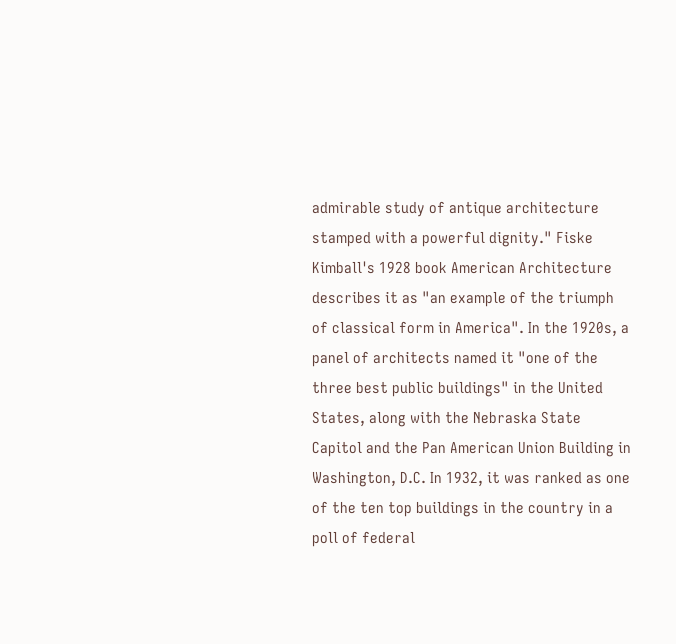admirable study of antique architecture stamped with a powerful dignity." Fiske Kimball's 1928 book American Architecture describes it as "an example of the triumph of classical form in America". In the 1920s, a panel of architects named it "one of the three best public buildings" in the United States, along with the Nebraska State Capitol and the Pan American Union Building in Washington, D.C. In 1932, it was ranked as one of the ten top buildings in the country in a poll of federal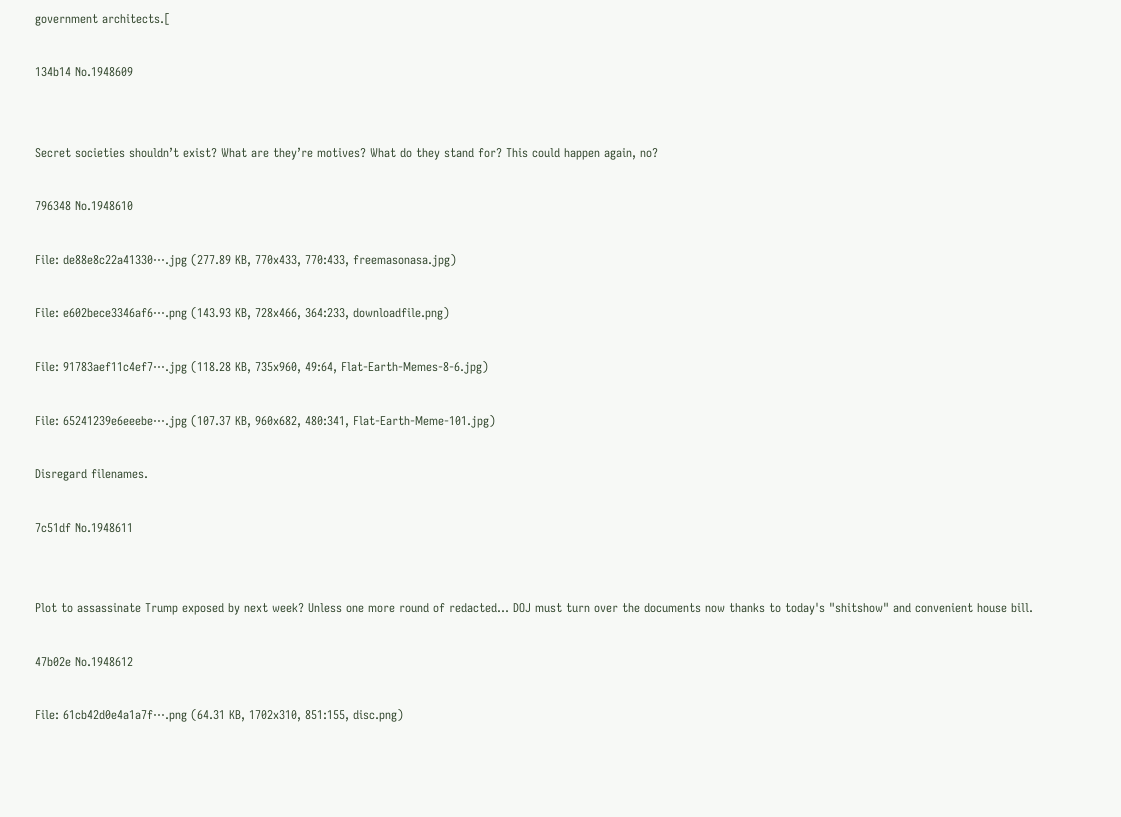government architects.[

134b14 No.1948609


Secret societies shouldn’t exist? What are they’re motives? What do they stand for? This could happen again, no?

796348 No.1948610

File: de88e8c22a41330⋯.jpg (277.89 KB, 770x433, 770:433, freemasonasa.jpg)

File: e602bece3346af6⋯.png (143.93 KB, 728x466, 364:233, downloadfile.png)

File: 91783aef11c4ef7⋯.jpg (118.28 KB, 735x960, 49:64, Flat-Earth-Memes-8-6.jpg)

File: 65241239e6eeebe⋯.jpg (107.37 KB, 960x682, 480:341, Flat-Earth-Meme-101.jpg)

Disregard filenames.

7c51df No.1948611


Plot to assassinate Trump exposed by next week? Unless one more round of redacted… DOJ must turn over the documents now thanks to today's "shitshow" and convenient house bill.

47b02e No.1948612

File: 61cb42d0e4a1a7f⋯.png (64.31 KB, 1702x310, 851:155, disc.png)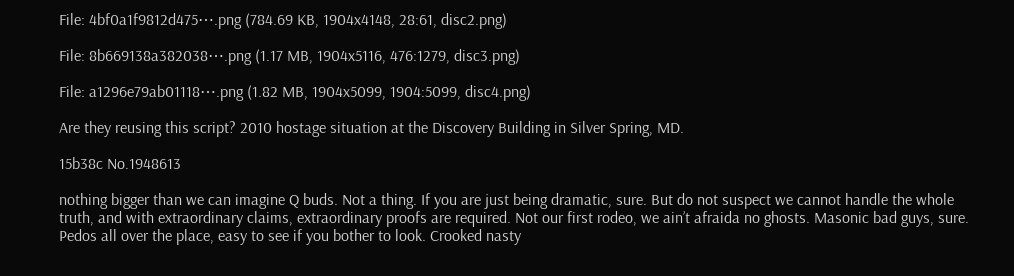File: 4bf0a1f9812d475⋯.png (784.69 KB, 1904x4148, 28:61, disc2.png)

File: 8b669138a382038⋯.png (1.17 MB, 1904x5116, 476:1279, disc3.png)

File: a1296e79ab01118⋯.png (1.82 MB, 1904x5099, 1904:5099, disc4.png)

Are they reusing this script? 2010 hostage situation at the Discovery Building in Silver Spring, MD.

15b38c No.1948613

nothing bigger than we can imagine Q buds. Not a thing. If you are just being dramatic, sure. But do not suspect we cannot handle the whole truth, and with extraordinary claims, extraordinary proofs are required. Not our first rodeo, we ain’t afraida no ghosts. Masonic bad guys, sure. Pedos all over the place, easy to see if you bother to look. Crooked nasty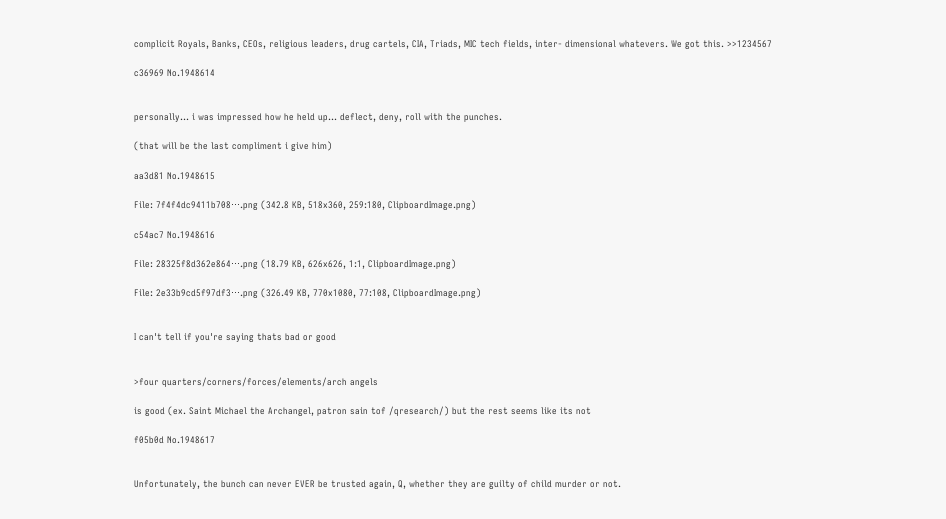complicit Royals, Banks, CEOs, religious leaders, drug cartels, CIA, Triads, MIC tech fields, inter- dimensional whatevers. We got this. >>1234567

c36969 No.1948614


personally… i was impressed how he held up… deflect, deny, roll with the punches.

(that will be the last compliment i give him)

aa3d81 No.1948615

File: 7f4f4dc9411b708⋯.png (342.8 KB, 518x360, 259:180, ClipboardImage.png)

c54ac7 No.1948616

File: 28325f8d362e864⋯.png (18.79 KB, 626x626, 1:1, ClipboardImage.png)

File: 2e33b9cd5f97df3⋯.png (326.49 KB, 770x1080, 77:108, ClipboardImage.png)


I can't tell if you're saying thats bad or good


>four quarters/corners/forces/elements/arch angels

is good (ex. Saint Michael the Archangel, patron sain tof /qresearch/) but the rest seems like its not

f05b0d No.1948617


Unfortunately, the bunch can never EVER be trusted again, Q, whether they are guilty of child murder or not.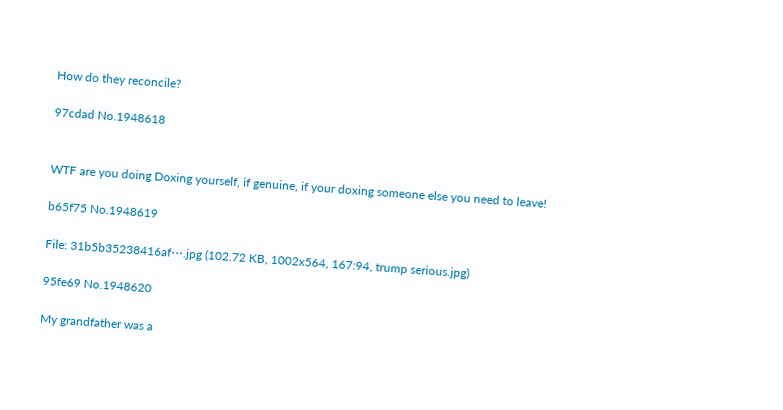How do they reconcile?

97cdad No.1948618


WTF are you doing Doxing yourself, if genuine, if your doxing someone else you need to leave!

b65f75 No.1948619

File: 31b5b35238416af⋯.jpg (102.72 KB, 1002x564, 167:94, trump serious.jpg)

95fe69 No.1948620

My grandfather was a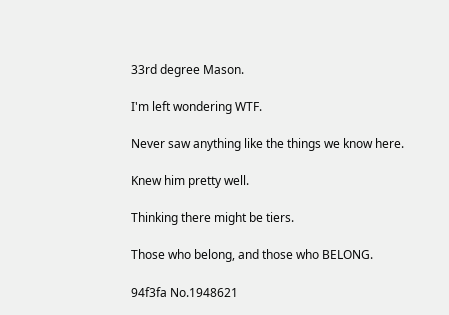33rd degree Mason.

I'm left wondering WTF.

Never saw anything like the things we know here.

Knew him pretty well.

Thinking there might be tiers.

Those who belong, and those who BELONG.

94f3fa No.1948621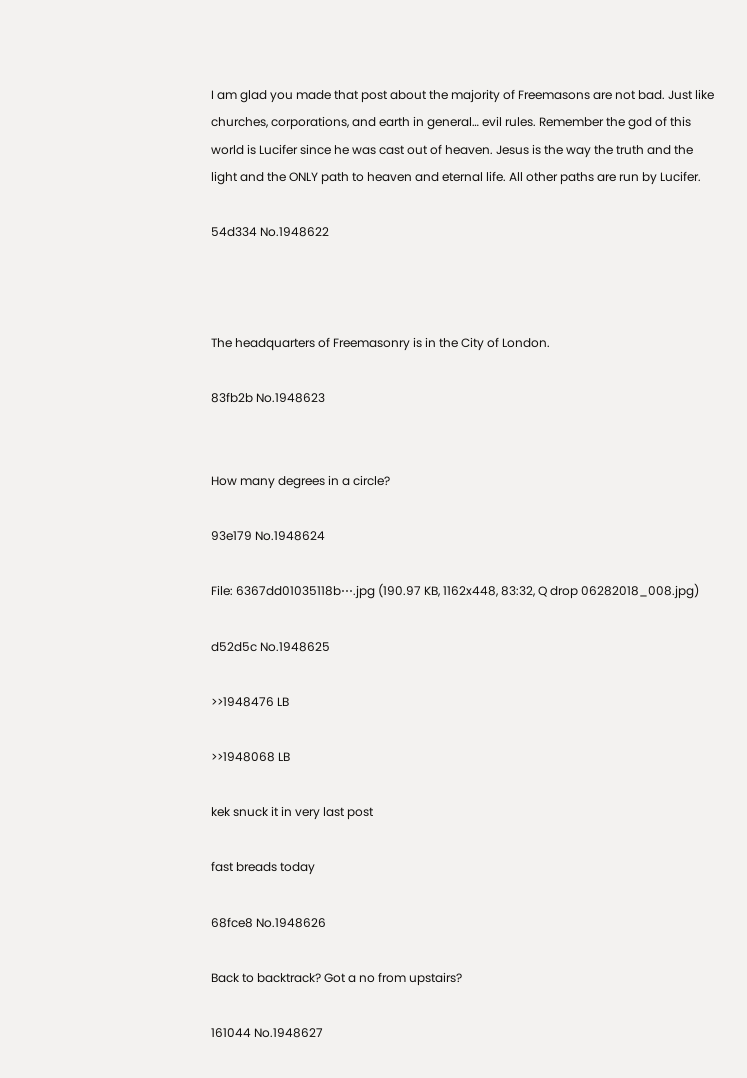I am glad you made that post about the majority of Freemasons are not bad. Just like churches, corporations, and earth in general… evil rules. Remember the god of this world is Lucifer since he was cast out of heaven. Jesus is the way the truth and the light and the ONLY path to heaven and eternal life. All other paths are run by Lucifer.

54d334 No.1948622



The headquarters of Freemasonry is in the City of London.

83fb2b No.1948623


How many degrees in a circle?

93e179 No.1948624

File: 6367dd01035118b⋯.jpg (190.97 KB, 1162x448, 83:32, Q drop 06282018_008.jpg)

d52d5c No.1948625

>>1948476 LB

>>1948068 LB

kek snuck it in very last post

fast breads today

68fce8 No.1948626

Back to backtrack? Got a no from upstairs?

161044 No.1948627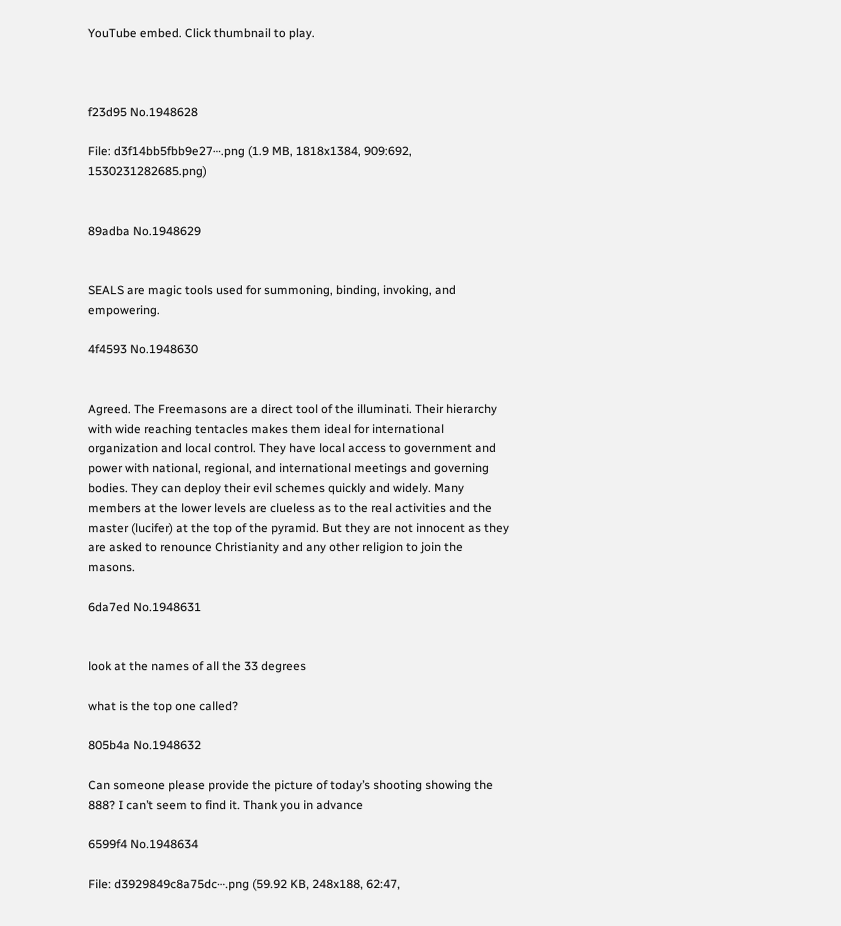YouTube embed. Click thumbnail to play.



f23d95 No.1948628

File: d3f14bb5fbb9e27⋯.png (1.9 MB, 1818x1384, 909:692, 1530231282685.png)


89adba No.1948629


SEALS are magic tools used for summoning, binding, invoking, and empowering.

4f4593 No.1948630


Agreed. The Freemasons are a direct tool of the illuminati. Their hierarchy with wide reaching tentacles makes them ideal for international organization and local control. They have local access to government and power with national, regional, and international meetings and governing bodies. They can deploy their evil schemes quickly and widely. Many members at the lower levels are clueless as to the real activities and the master (lucifer) at the top of the pyramid. But they are not innocent as they are asked to renounce Christianity and any other religion to join the masons.

6da7ed No.1948631


look at the names of all the 33 degrees

what is the top one called?

805b4a No.1948632

Can someone please provide the picture of today’s shooting showing the 888? I can’t seem to find it. Thank you in advance

6599f4 No.1948634

File: d3929849c8a75dc⋯.png (59.92 KB, 248x188, 62:47,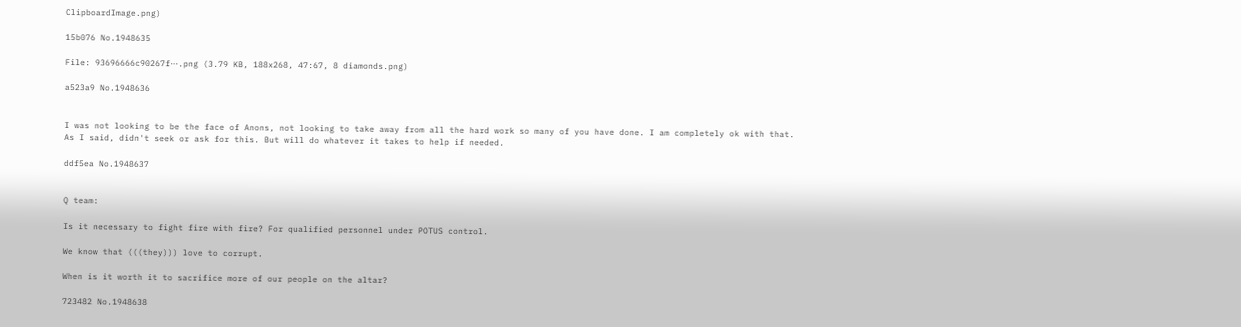ClipboardImage.png)

15b076 No.1948635

File: 93696666c90267f⋯.png (3.79 KB, 188x268, 47:67, 8 diamonds.png)

a523a9 No.1948636


I was not looking to be the face of Anons, not looking to take away from all the hard work so many of you have done. I am completely ok with that. As I said, didn't seek or ask for this. But will do whatever it takes to help if needed.

ddf5ea No.1948637


Q team:

Is it necessary to fight fire with fire? For qualified personnel under POTUS control.

We know that (((they))) love to corrupt.

When is it worth it to sacrifice more of our people on the altar?

723482 No.1948638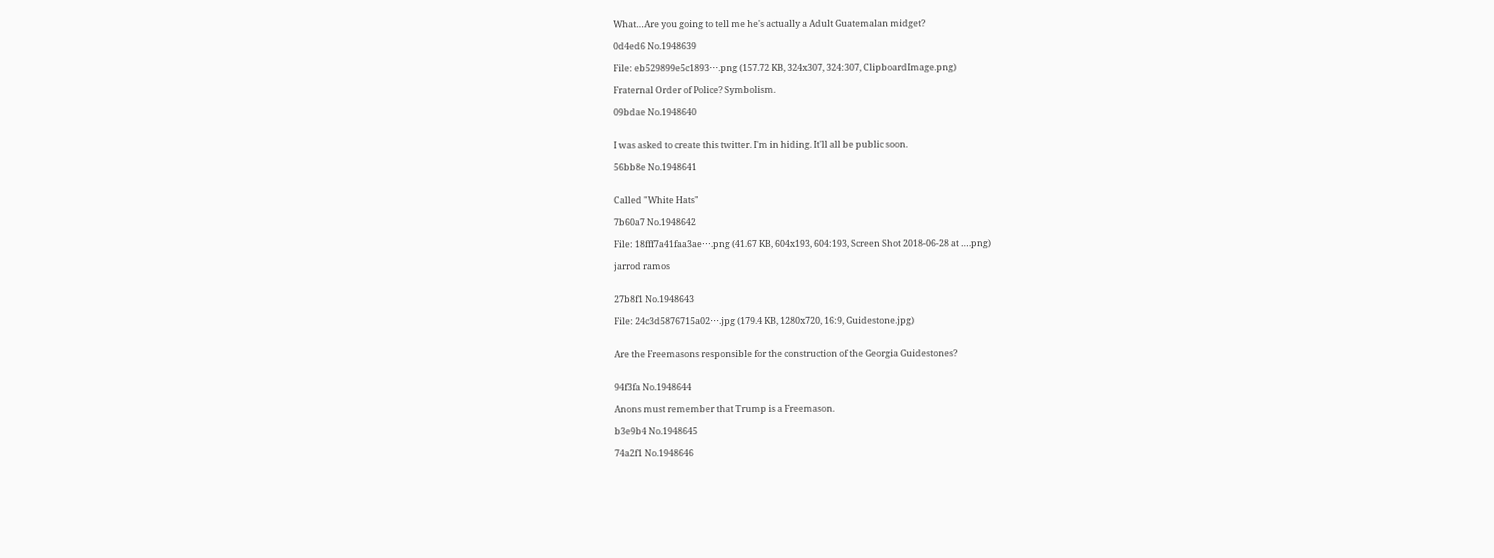What…Are you going to tell me he's actually a Adult Guatemalan midget?

0d4ed6 No.1948639

File: eb529899e5c1893⋯.png (157.72 KB, 324x307, 324:307, ClipboardImage.png)

Fraternal Order of Police? Symbolism.

09bdae No.1948640


I was asked to create this twitter. I'm in hiding. It'll all be public soon.

56bb8e No.1948641


Called "White Hats"

7b60a7 No.1948642

File: 18fff7a41faa3ae⋯.png (41.67 KB, 604x193, 604:193, Screen Shot 2018-06-28 at ….png)

jarrod ramos


27b8f1 No.1948643

File: 24c3d5876715a02⋯.jpg (179.4 KB, 1280x720, 16:9, Guidestone.jpg)


Are the Freemasons responsible for the construction of the Georgia Guidestones?


94f3fa No.1948644

Anons must remember that Trump is a Freemason.

b3e9b4 No.1948645

74a2f1 No.1948646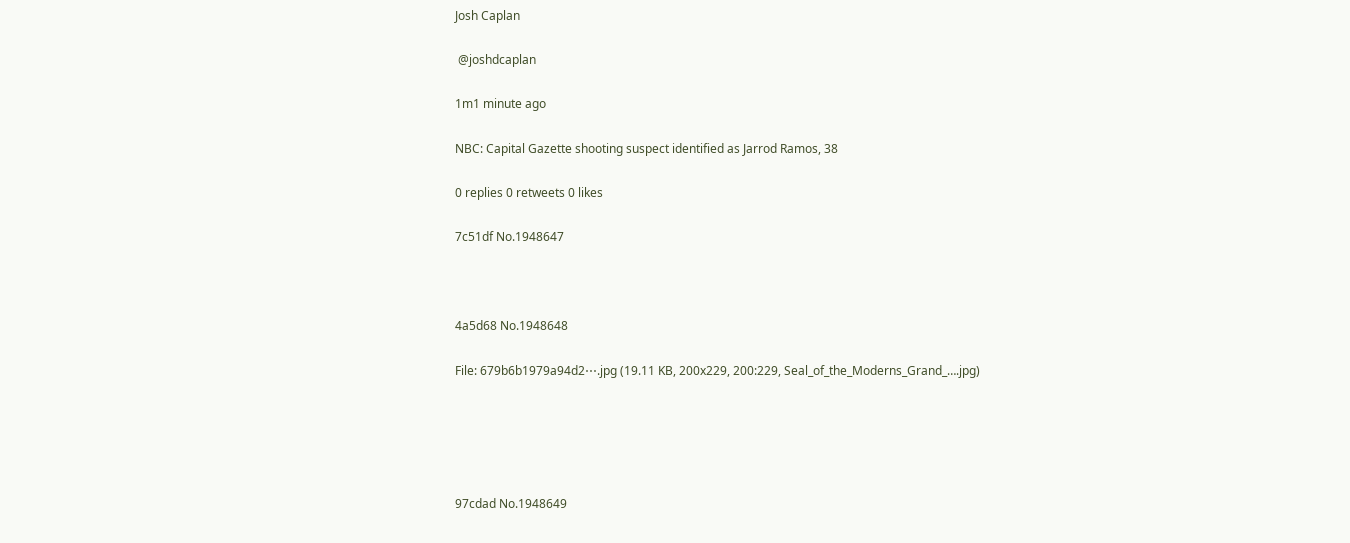Josh Caplan

 @joshdcaplan

1m1 minute ago

NBC: Capital Gazette shooting suspect identified as Jarrod Ramos, 38

0 replies 0 retweets 0 likes

7c51df No.1948647



4a5d68 No.1948648

File: 679b6b1979a94d2⋯.jpg (19.11 KB, 200x229, 200:229, Seal_of_the_Moderns_Grand_….jpg)





97cdad No.1948649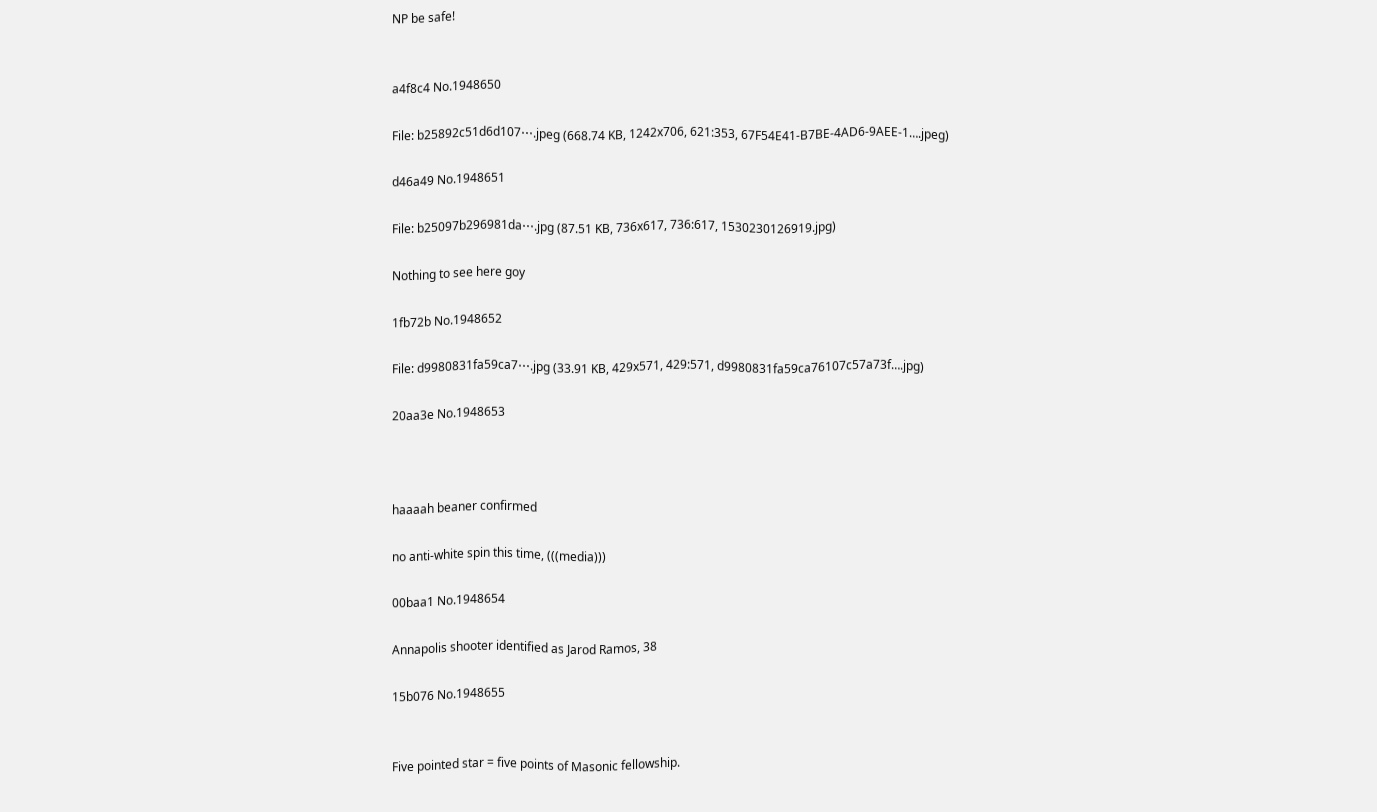NP be safe!


a4f8c4 No.1948650

File: b25892c51d6d107⋯.jpeg (668.74 KB, 1242x706, 621:353, 67F54E41-B7BE-4AD6-9AEE-1….jpeg)

d46a49 No.1948651

File: b25097b296981da⋯.jpg (87.51 KB, 736x617, 736:617, 1530230126919.jpg)

Nothing to see here goy

1fb72b No.1948652

File: d9980831fa59ca7⋯.jpg (33.91 KB, 429x571, 429:571, d9980831fa59ca76107c57a73f….jpg)

20aa3e No.1948653



haaaah beaner confirmed

no anti-white spin this time, (((media)))

00baa1 No.1948654

Annapolis shooter identified as Jarod Ramos, 38

15b076 No.1948655


Five pointed star = five points of Masonic fellowship.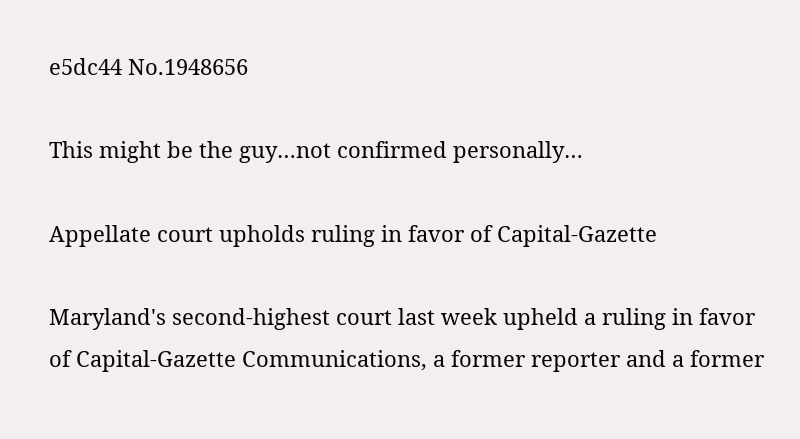e5dc44 No.1948656

This might be the guy…not confirmed personally…

Appellate court upholds ruling in favor of Capital-Gazette

Maryland's second-highest court last week upheld a ruling in favor of Capital-Gazette Communications, a former reporter and a former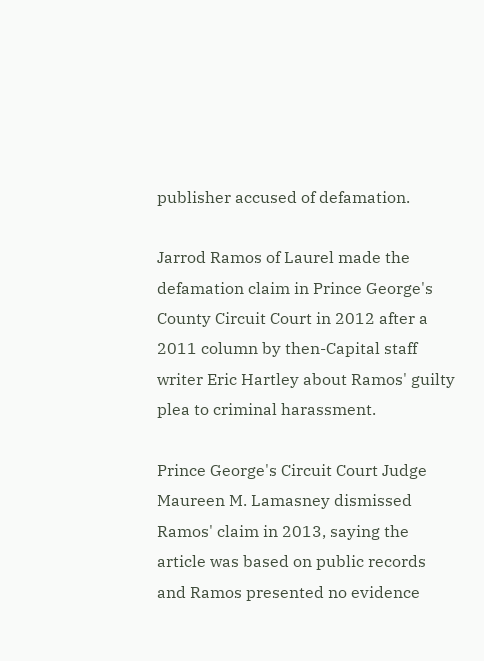publisher accused of defamation.

Jarrod Ramos of Laurel made the defamation claim in Prince George's County Circuit Court in 2012 after a 2011 column by then-Capital staff writer Eric Hartley about Ramos' guilty plea to criminal harassment.

Prince George's Circuit Court Judge Maureen M. Lamasney dismissed Ramos' claim in 2013, saying the article was based on public records and Ramos presented no evidence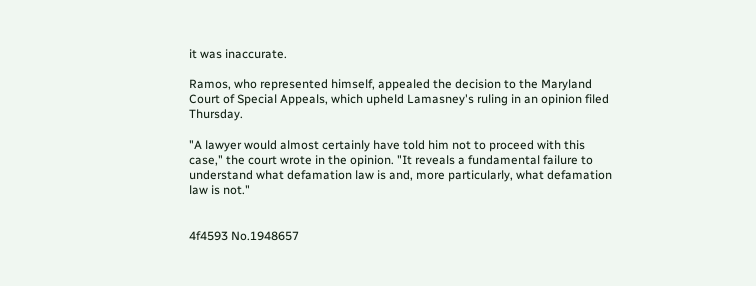it was inaccurate.

Ramos, who represented himself, appealed the decision to the Maryland Court of Special Appeals, which upheld Lamasney's ruling in an opinion filed Thursday.

"A lawyer would almost certainly have told him not to proceed with this case," the court wrote in the opinion. "It reveals a fundamental failure to understand what defamation law is and, more particularly, what defamation law is not."


4f4593 No.1948657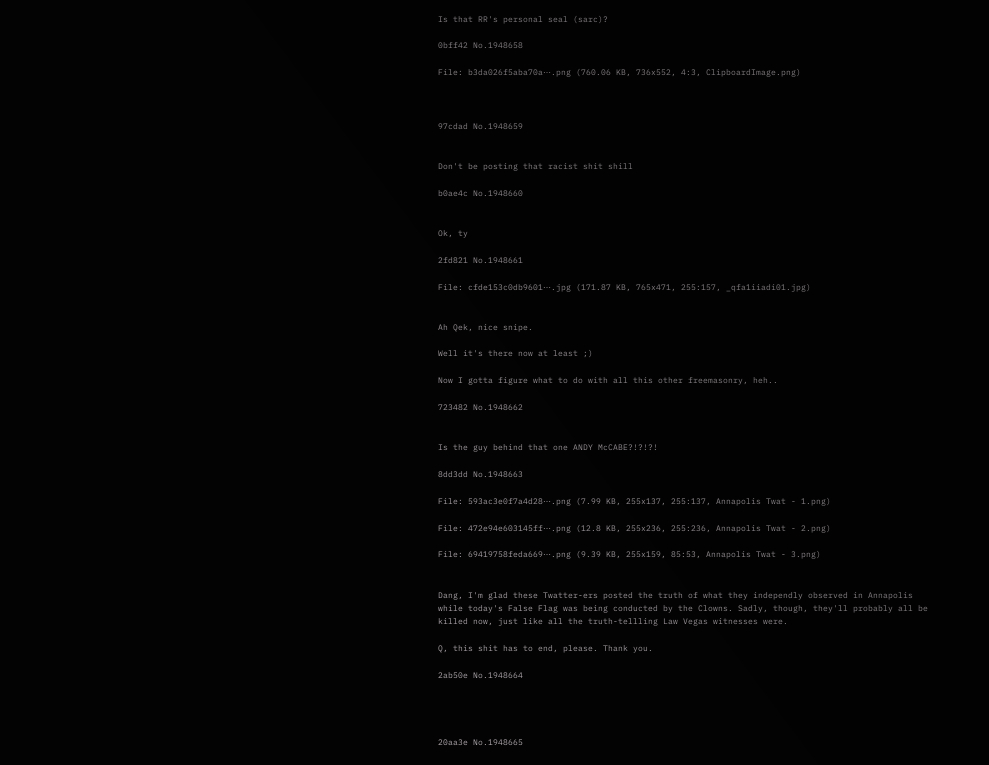Is that RR's personal seal (sarc)?

0bff42 No.1948658

File: b3da026f5aba70a⋯.png (760.06 KB, 736x552, 4:3, ClipboardImage.png)



97cdad No.1948659


Don't be posting that racist shit shill

b0ae4c No.1948660


Ok, ty

2fd821 No.1948661

File: cfde153c0db9601⋯.jpg (171.87 KB, 765x471, 255:157, _qfa1iiadi01.jpg)


Ah Qek, nice snipe.

Well it's there now at least ;)

Now I gotta figure what to do with all this other freemasonry, heh..

723482 No.1948662


Is the guy behind that one ANDY McCABE?!?!?!

8dd3dd No.1948663

File: 593ac3e0f7a4d28⋯.png (7.99 KB, 255x137, 255:137, Annapolis Twat - 1.png)

File: 472e94e603145ff⋯.png (12.8 KB, 255x236, 255:236, Annapolis Twat - 2.png)

File: 69419758feda669⋯.png (9.39 KB, 255x159, 85:53, Annapolis Twat - 3.png)


Dang, I'm glad these Twatter-ers posted the truth of what they independly observed in Annapolis while today's False Flag was being conducted by the Clowns. Sadly, though, they'll probably all be killed now, just like all the truth-tellling Law Vegas witnesses were.

Q, this shit has to end, please. Thank you.

2ab50e No.1948664




20aa3e No.1948665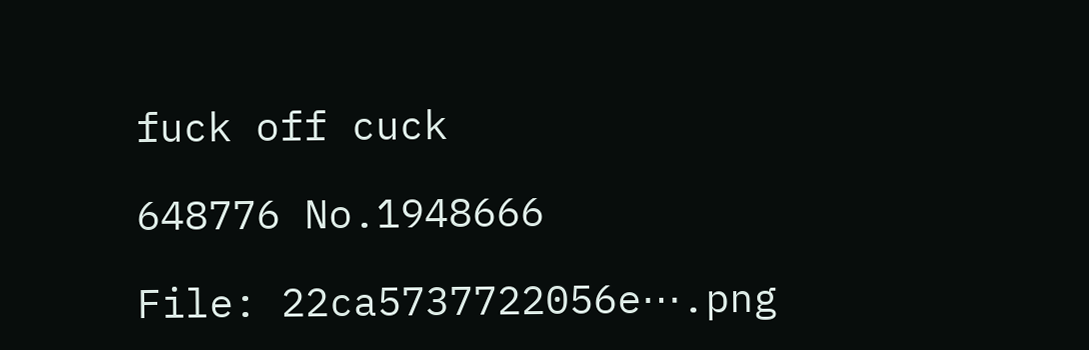fuck off cuck

648776 No.1948666

File: 22ca5737722056e⋯.png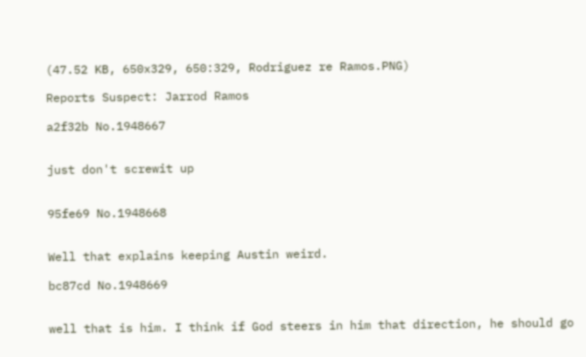(47.52 KB, 650x329, 650:329, Rodriguez re Ramos.PNG)

Reports Suspect: Jarrod Ramos

a2f32b No.1948667


just don't screwit up


95fe69 No.1948668


Well that explains keeping Austin weird.

bc87cd No.1948669


well that is him. I think if God steers in him that direction, he should go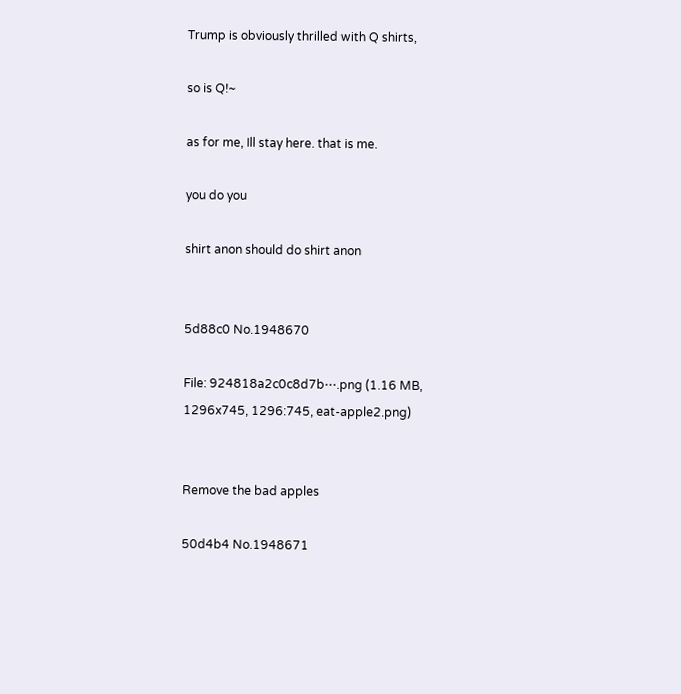Trump is obviously thrilled with Q shirts,

so is Q!~

as for me, Ill stay here. that is me.

you do you

shirt anon should do shirt anon


5d88c0 No.1948670

File: 924818a2c0c8d7b⋯.png (1.16 MB, 1296x745, 1296:745, eat-apple2.png)


Remove the bad apples

50d4b4 No.1948671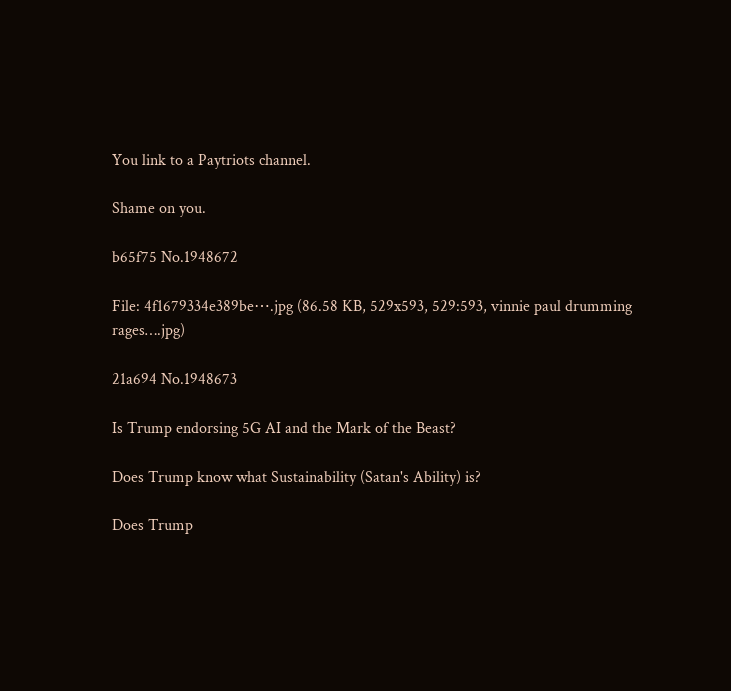You link to a Paytriots channel.

Shame on you.

b65f75 No.1948672

File: 4f1679334e389be⋯.jpg (86.58 KB, 529x593, 529:593, vinnie paul drumming rages….jpg)

21a694 No.1948673

Is Trump endorsing 5G AI and the Mark of the Beast?

Does Trump know what Sustainability (Satan's Ability) is?

Does Trump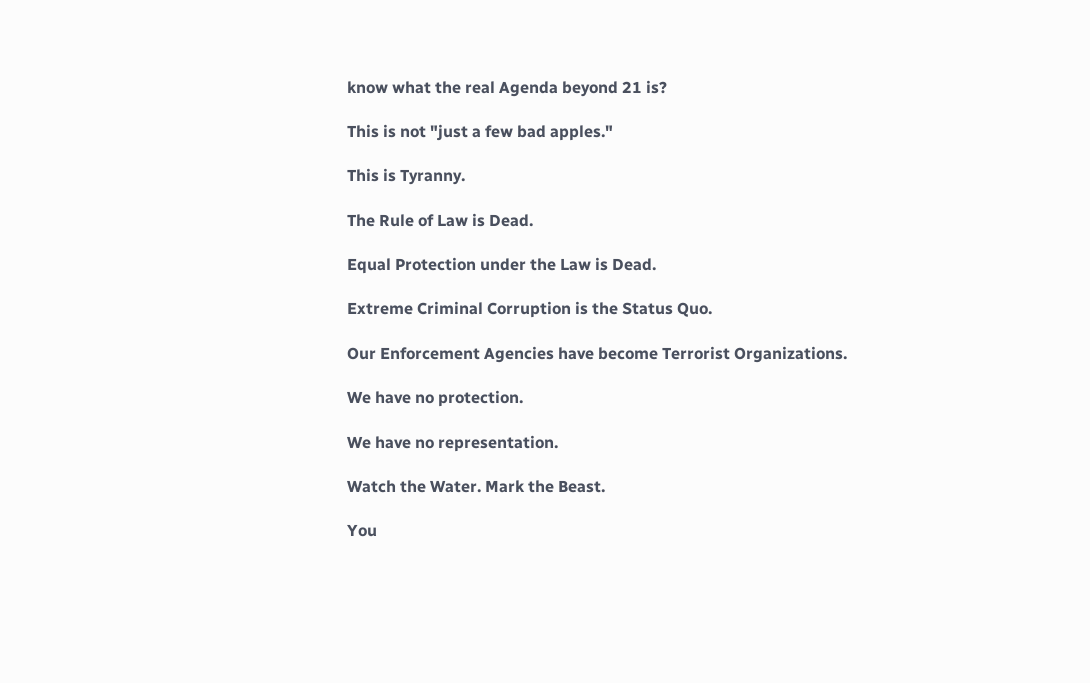know what the real Agenda beyond 21 is?

This is not "just a few bad apples."

This is Tyranny.

The Rule of Law is Dead.

Equal Protection under the Law is Dead.

Extreme Criminal Corruption is the Status Quo.

Our Enforcement Agencies have become Terrorist Organizations.

We have no protection.

We have no representation.

Watch the Water. Mark the Beast.

You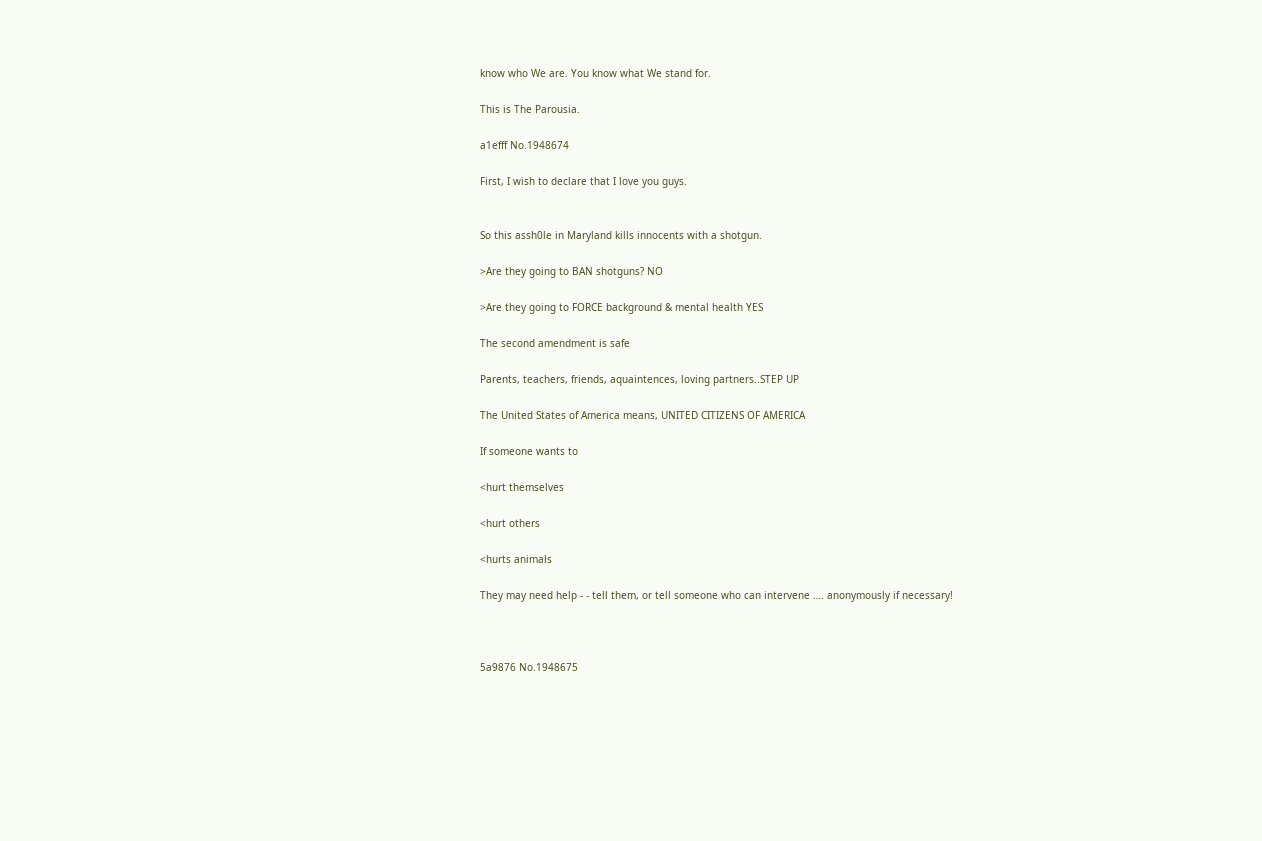know who We are. You know what We stand for.

This is The Parousia.

a1efff No.1948674

First, I wish to declare that I love you guys.


So this assh0le in Maryland kills innocents with a shotgun.

>Are they going to BAN shotguns? NO

>Are they going to FORCE background & mental health YES

The second amendment is safe

Parents, teachers, friends, aquaintences, loving partners..STEP UP

The United States of America means, UNITED CITIZENS OF AMERICA

If someone wants to

<hurt themselves

<hurt others

<hurts animals

They may need help - - tell them, or tell someone who can intervene …. anonymously if necessary!



5a9876 No.1948675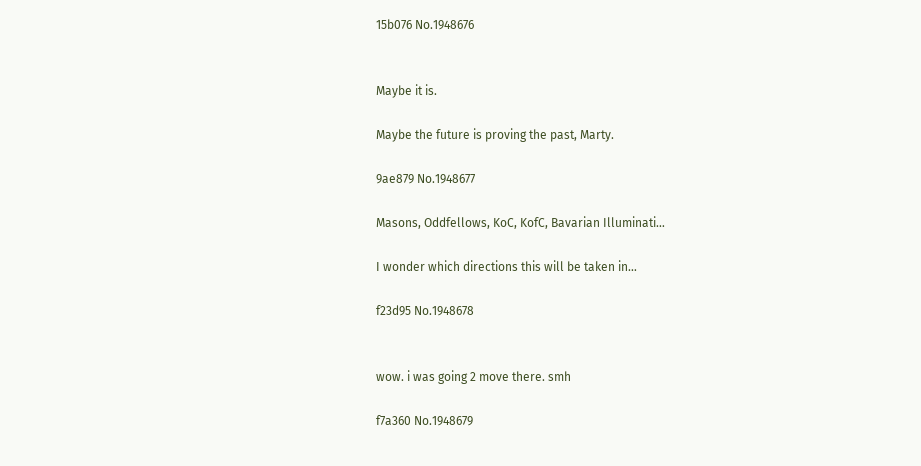15b076 No.1948676


Maybe it is.

Maybe the future is proving the past, Marty.

9ae879 No.1948677

Masons, Oddfellows, KoC, KofC, Bavarian Illuminati…

I wonder which directions this will be taken in…

f23d95 No.1948678


wow. i was going 2 move there. smh

f7a360 No.1948679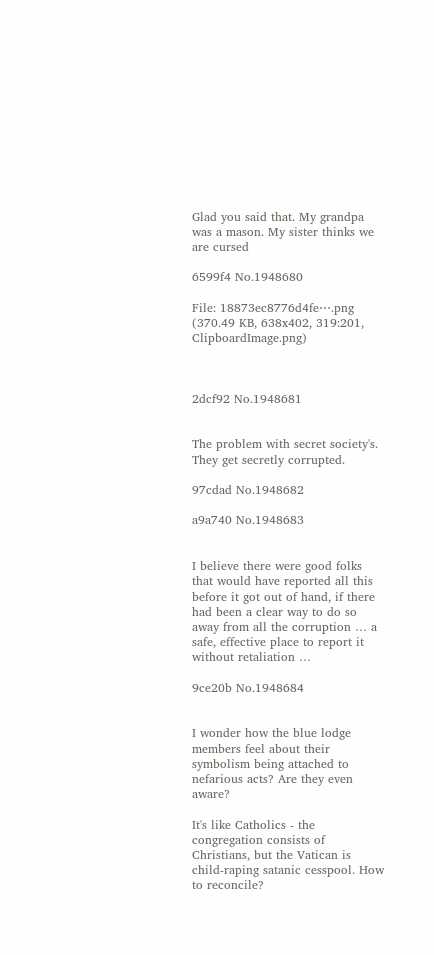Glad you said that. My grandpa was a mason. My sister thinks we are cursed

6599f4 No.1948680

File: 18873ec8776d4fe⋯.png (370.49 KB, 638x402, 319:201, ClipboardImage.png)



2dcf92 No.1948681


The problem with secret society's. They get secretly corrupted.

97cdad No.1948682

a9a740 No.1948683


I believe there were good folks that would have reported all this before it got out of hand, if there had been a clear way to do so away from all the corruption … a safe, effective place to report it without retaliation …

9ce20b No.1948684


I wonder how the blue lodge members feel about their symbolism being attached to nefarious acts? Are they even aware?

It's like Catholics - the congregation consists of Christians, but the Vatican is child-raping satanic cesspool. How to reconcile?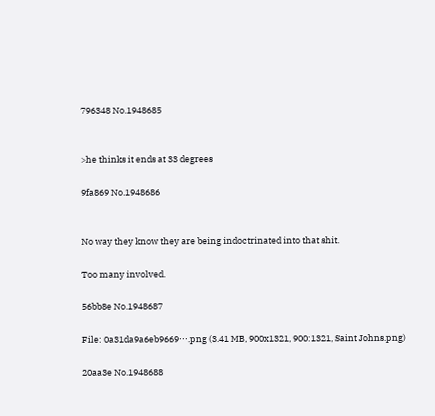796348 No.1948685


>he thinks it ends at 33 degrees

9fa869 No.1948686


No way they know they are being indoctrinated into that shit.

Too many involved.

56bb8e No.1948687

File: 0a31da9a6eb9669⋯.png (3.41 MB, 900x1321, 900:1321, Saint Johns.png)

20aa3e No.1948688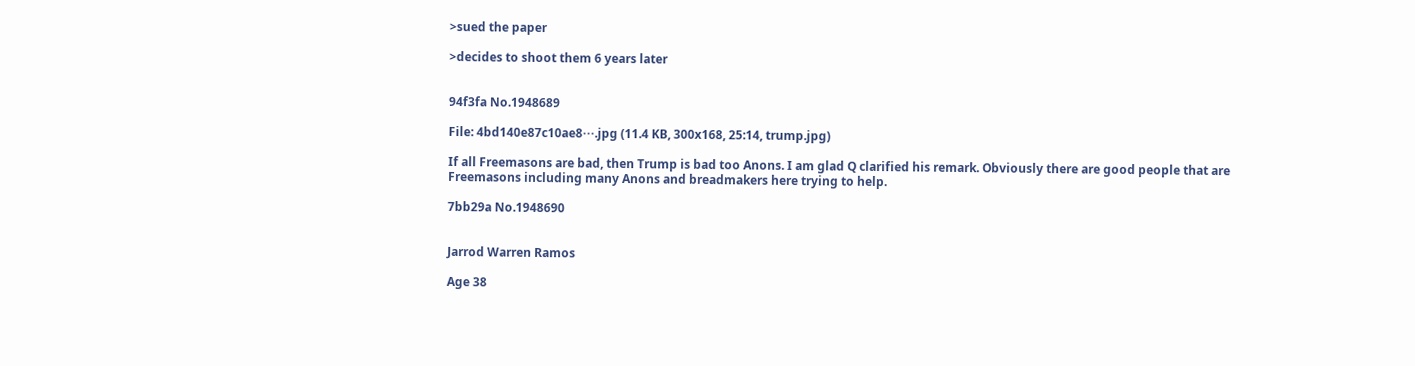>sued the paper

>decides to shoot them 6 years later


94f3fa No.1948689

File: 4bd140e87c10ae8⋯.jpg (11.4 KB, 300x168, 25:14, trump.jpg)

If all Freemasons are bad, then Trump is bad too Anons. I am glad Q clarified his remark. Obviously there are good people that are Freemasons including many Anons and breadmakers here trying to help.

7bb29a No.1948690


Jarrod Warren Ramos

Age 38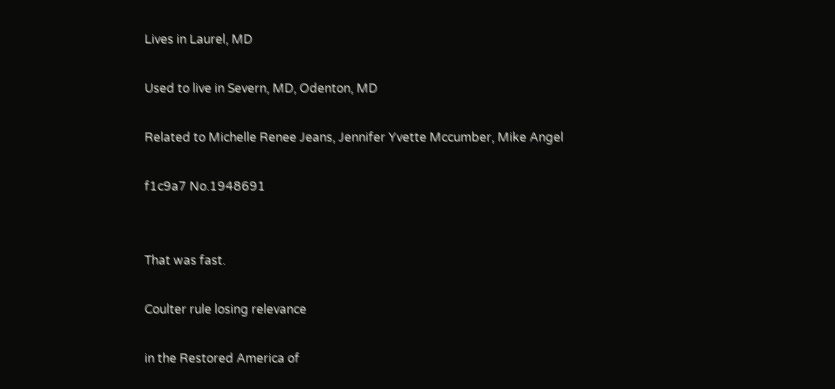Lives in Laurel, MD

Used to live in Severn, MD, Odenton, MD

Related to Michelle Renee Jeans, Jennifer Yvette Mccumber, Mike Angel

f1c9a7 No.1948691


That was fast.

Coulter rule losing relevance

in the Restored America of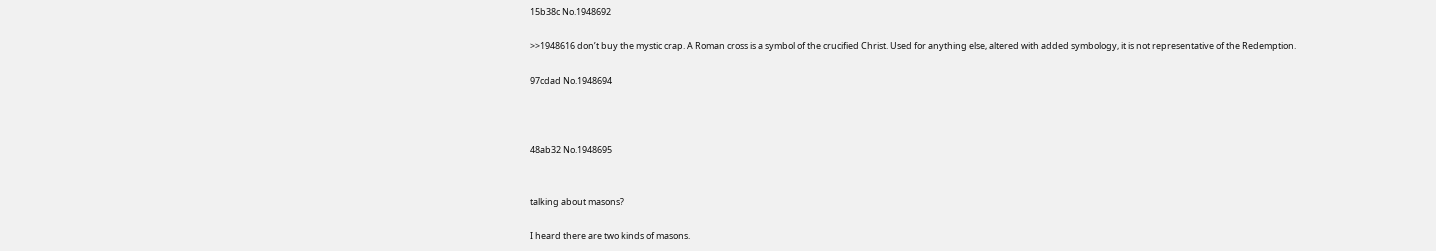15b38c No.1948692

>>1948616 don’t buy the mystic crap. A Roman cross is a symbol of the crucified Christ. Used for anything else, altered with added symbology, it is not representative of the Redemption.

97cdad No.1948694



48ab32 No.1948695


talking about masons?

I heard there are two kinds of masons.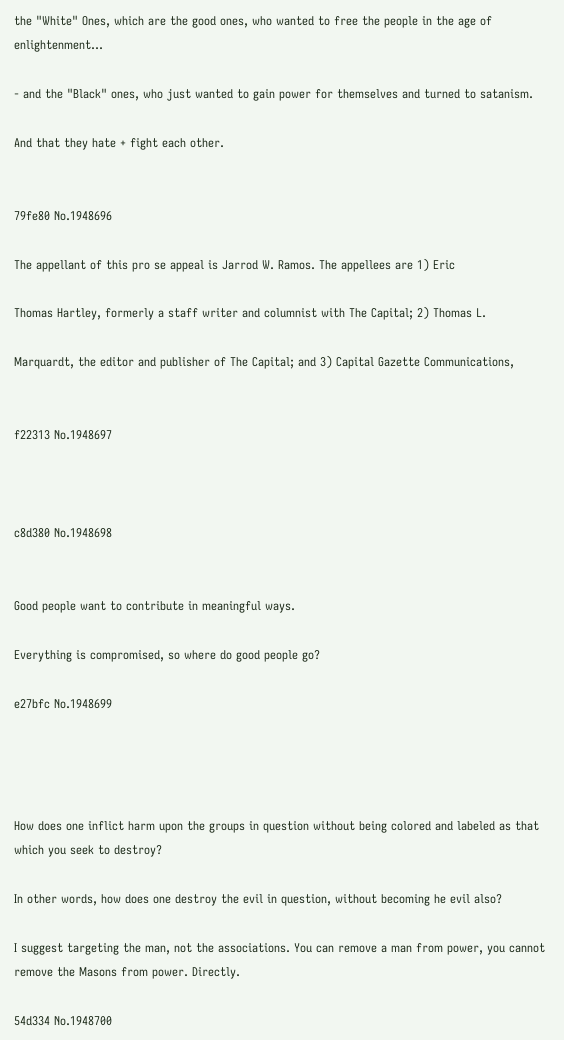the "White" Ones, which are the good ones, who wanted to free the people in the age of enlightenment…

- and the "Black" ones, who just wanted to gain power for themselves and turned to satanism.

And that they hate + fight each other.


79fe80 No.1948696

The appellant of this pro se appeal is Jarrod W. Ramos. The appellees are 1) Eric

Thomas Hartley, formerly a staff writer and columnist with The Capital; 2) Thomas L.

Marquardt, the editor and publisher of The Capital; and 3) Capital Gazette Communications,


f22313 No.1948697



c8d380 No.1948698


Good people want to contribute in meaningful ways.

Everything is compromised, so where do good people go?

e27bfc No.1948699




How does one inflict harm upon the groups in question without being colored and labeled as that which you seek to destroy?

In other words, how does one destroy the evil in question, without becoming he evil also?

I suggest targeting the man, not the associations. You can remove a man from power, you cannot remove the Masons from power. Directly.

54d334 No.1948700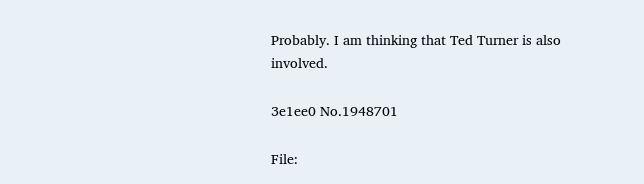Probably. I am thinking that Ted Turner is also involved.

3e1ee0 No.1948701

File: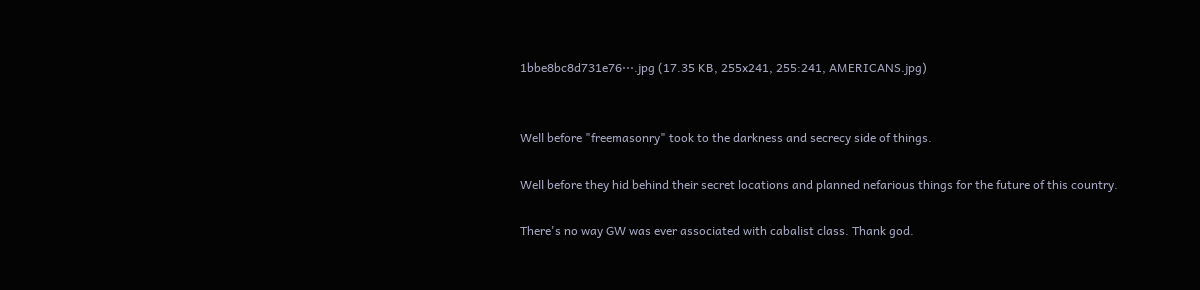1bbe8bc8d731e76⋯.jpg (17.35 KB, 255x241, 255:241, AMERICANS.jpg)


Well before "freemasonry" took to the darkness and secrecy side of things.

Well before they hid behind their secret locations and planned nefarious things for the future of this country.

There's no way GW was ever associated with cabalist class. Thank god.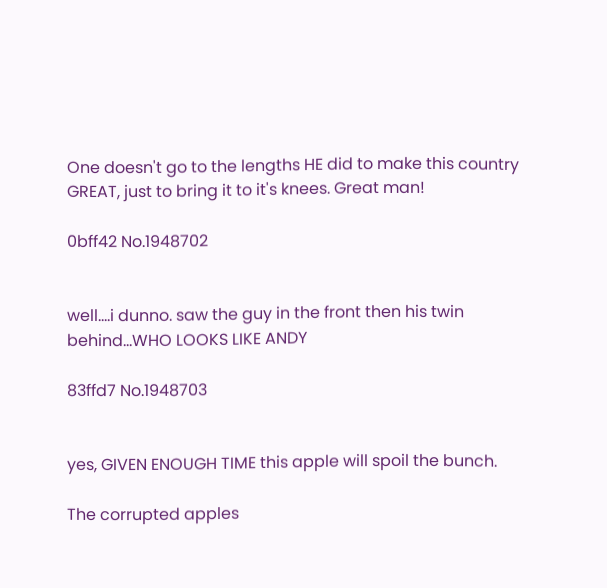One doesn't go to the lengths HE did to make this country GREAT, just to bring it to it's knees. Great man!

0bff42 No.1948702


well….i dunno. saw the guy in the front then his twin behind…WHO LOOKS LIKE ANDY

83ffd7 No.1948703


yes, GIVEN ENOUGH TIME this apple will spoil the bunch.

The corrupted apples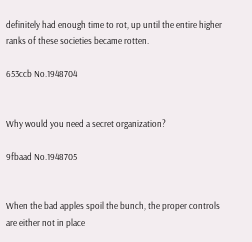definitely had enough time to rot, up until the entire higher ranks of these societies became rotten.

653ccb No.1948704


Why would you need a secret organization?

9fbaad No.1948705


When the bad apples spoil the bunch, the proper controls are either not in place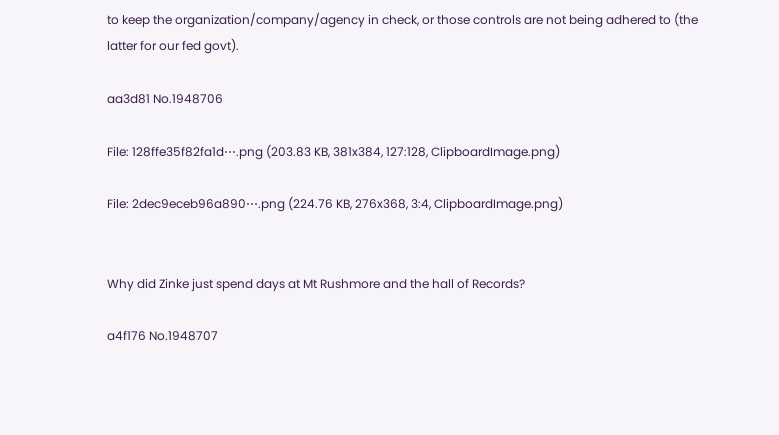to keep the organization/company/agency in check, or those controls are not being adhered to (the latter for our fed govt).

aa3d81 No.1948706

File: 128ffe35f82fa1d⋯.png (203.83 KB, 381x384, 127:128, ClipboardImage.png)

File: 2dec9eceb96a890⋯.png (224.76 KB, 276x368, 3:4, ClipboardImage.png)


Why did Zinke just spend days at Mt Rushmore and the hall of Records?

a4f176 No.1948707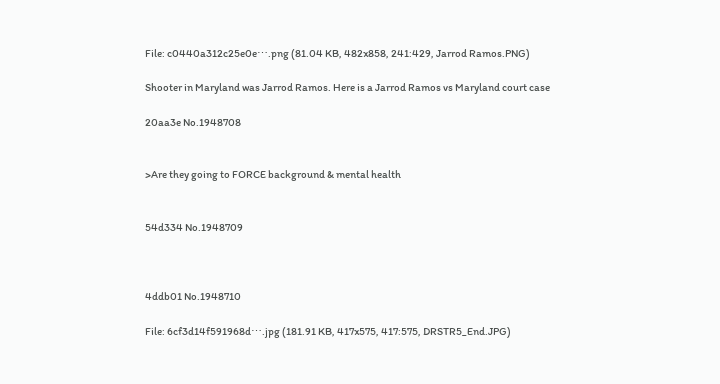File: c0440a312c25e0e⋯.png (81.04 KB, 482x858, 241:429, Jarrod Ramos.PNG)

Shooter in Maryland was Jarrod Ramos. Here is a Jarrod Ramos vs Maryland court case

20aa3e No.1948708


>Are they going to FORCE background & mental health


54d334 No.1948709



4ddb01 No.1948710

File: 6cf3d14f591968d⋯.jpg (181.91 KB, 417x575, 417:575, DRSTR5_End.JPG)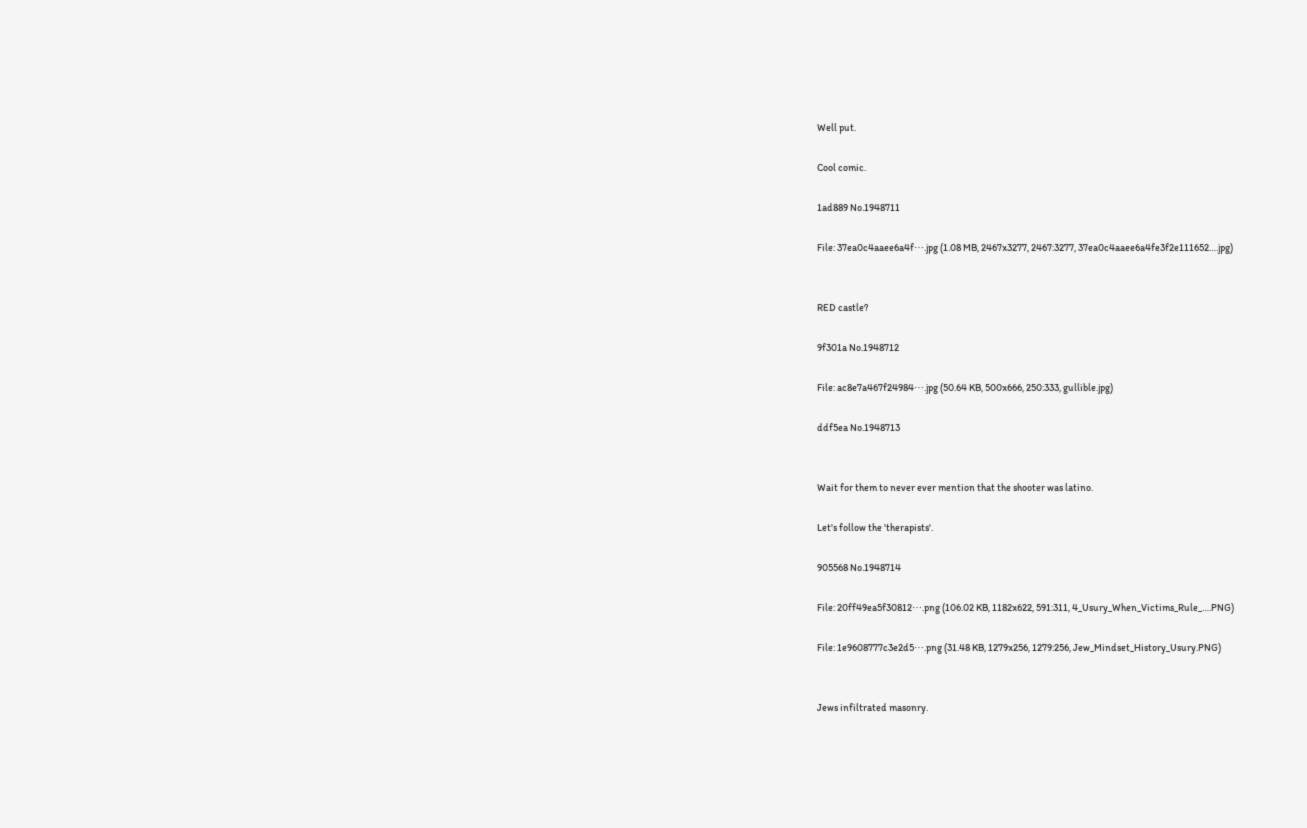Well put.

Cool comic.

1ad889 No.1948711

File: 37ea0c4aaee6a4f⋯.jpg (1.08 MB, 2467x3277, 2467:3277, 37ea0c4aaee6a4fe3f2e111652….jpg)


RED castle?

9f301a No.1948712

File: ac8e7a467f24984⋯.jpg (50.64 KB, 500x666, 250:333, gullible.jpg)

ddf5ea No.1948713


Wait for them to never ever mention that the shooter was latino.

Let's follow the 'therapists'.

905568 No.1948714

File: 20ff49ea5f30812⋯.png (106.02 KB, 1182x622, 591:311, 4_Usury_When_Victims_Rule_….PNG)

File: 1e9608777c3e2d5⋯.png (31.48 KB, 1279x256, 1279:256, Jew_Mindset_History_Usury.PNG)


Jews infiltrated masonry.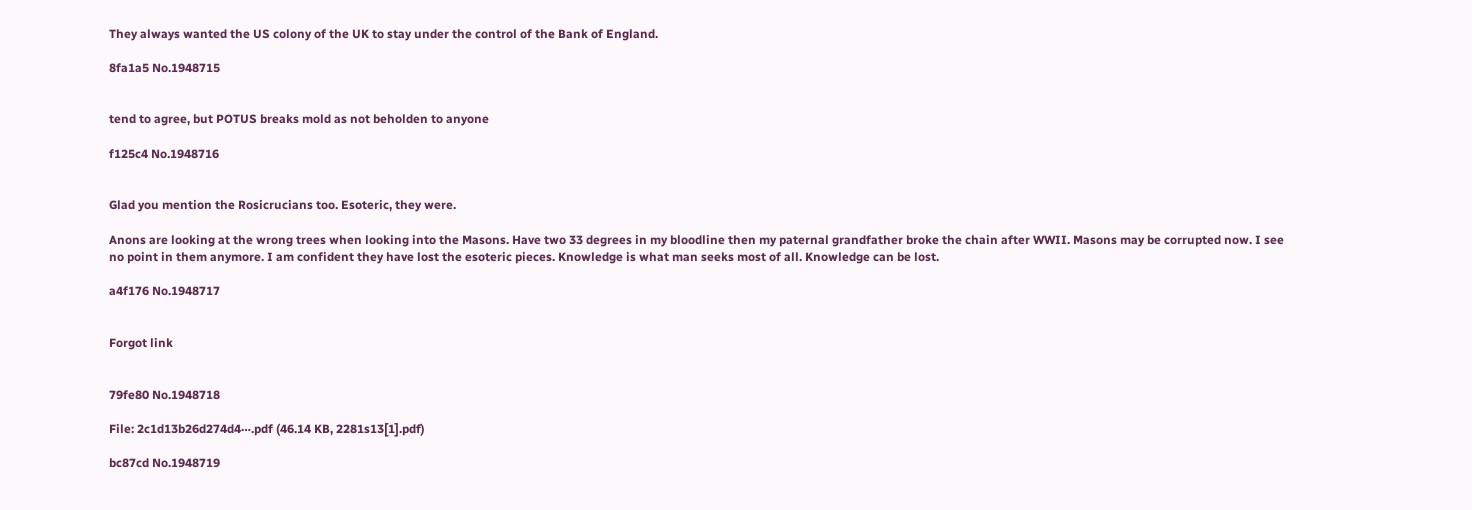They always wanted the US colony of the UK to stay under the control of the Bank of England.

8fa1a5 No.1948715


tend to agree, but POTUS breaks mold as not beholden to anyone

f125c4 No.1948716


Glad you mention the Rosicrucians too. Esoteric, they were.

Anons are looking at the wrong trees when looking into the Masons. Have two 33 degrees in my bloodline then my paternal grandfather broke the chain after WWII. Masons may be corrupted now. I see no point in them anymore. I am confident they have lost the esoteric pieces. Knowledge is what man seeks most of all. Knowledge can be lost.

a4f176 No.1948717


Forgot link


79fe80 No.1948718

File: 2c1d13b26d274d4⋯.pdf (46.14 KB, 2281s13[1].pdf)

bc87cd No.1948719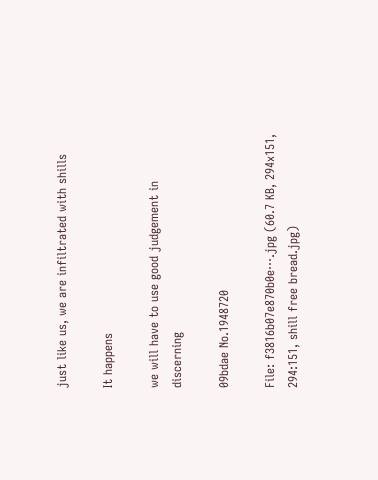just like us, we are infiltrated with shills

It happens

we will have to use good judgement in discerning

09bdae No.1948720

File: f3816b07e870b0e⋯.jpg (60.7 KB, 294x151, 294:151, shill free bread.jpg)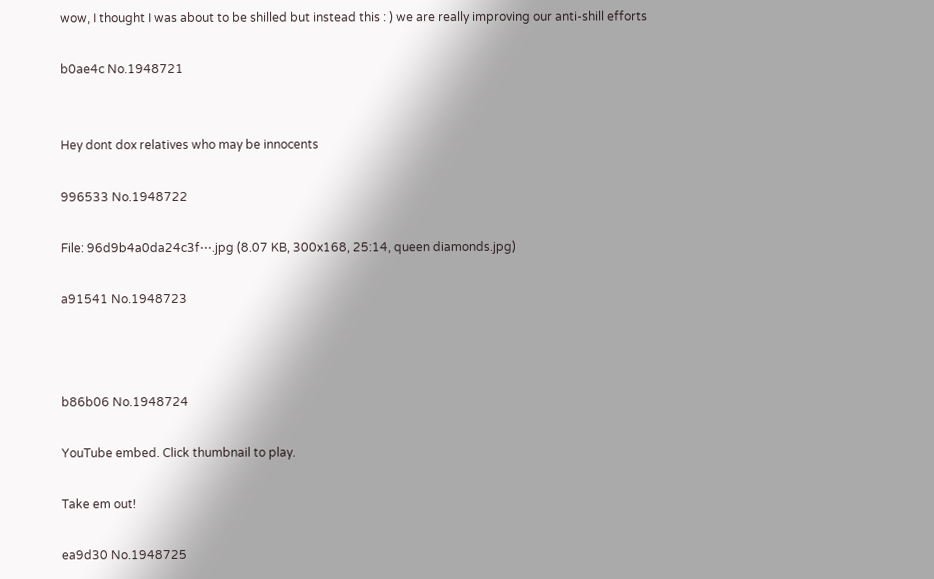wow, I thought I was about to be shilled but instead this : ) we are really improving our anti-shill efforts

b0ae4c No.1948721


Hey dont dox relatives who may be innocents

996533 No.1948722

File: 96d9b4a0da24c3f⋯.jpg (8.07 KB, 300x168, 25:14, queen diamonds.jpg)

a91541 No.1948723



b86b06 No.1948724

YouTube embed. Click thumbnail to play.

Take em out!

ea9d30 No.1948725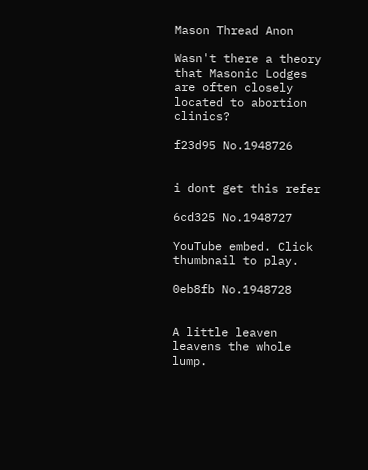Mason Thread Anon

Wasn't there a theory that Masonic Lodges are often closely located to abortion clinics?

f23d95 No.1948726


i dont get this refer

6cd325 No.1948727

YouTube embed. Click thumbnail to play.

0eb8fb No.1948728


A little leaven leavens the whole lump.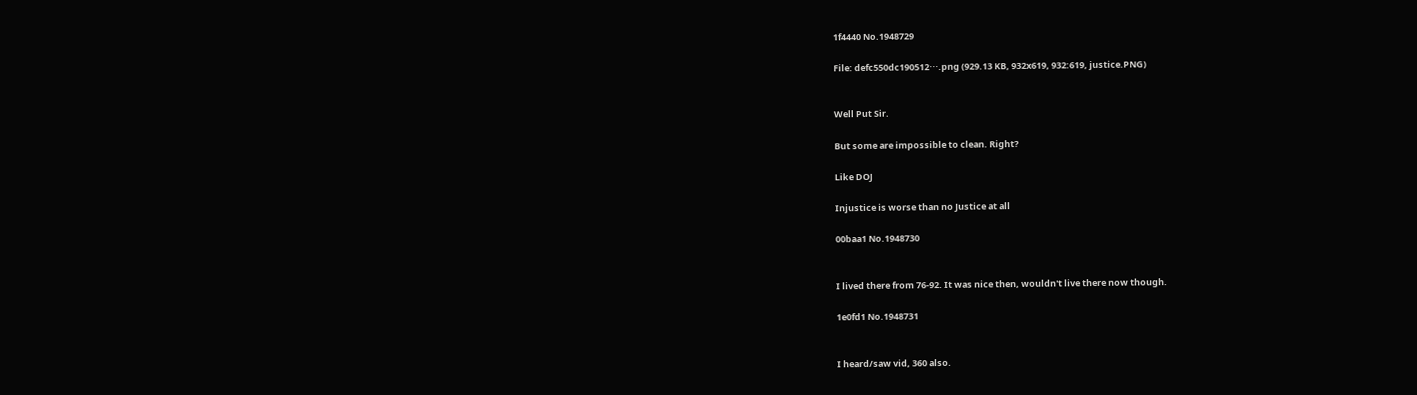1f4440 No.1948729

File: defc550dc190512⋯.png (929.13 KB, 932x619, 932:619, justice.PNG)


Well Put Sir.

But some are impossible to clean. Right?

Like DOJ

Injustice is worse than no Justice at all

00baa1 No.1948730


I lived there from 76-92. It was nice then, wouldn't live there now though.

1e0fd1 No.1948731


I heard/saw vid, 360 also.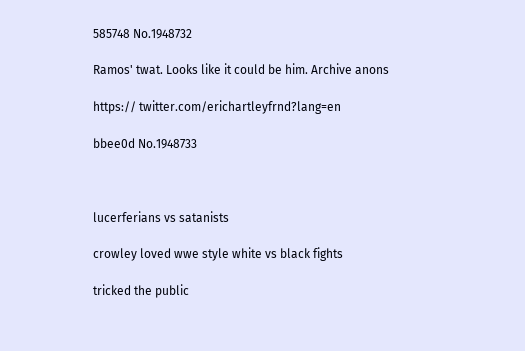585748 No.1948732

Ramos' twat. Looks like it could be him. Archive anons

https:// twitter.com/erichartleyfrnd?lang=en

bbee0d No.1948733



lucerferians vs satanists

crowley loved wwe style white vs black fights

tricked the public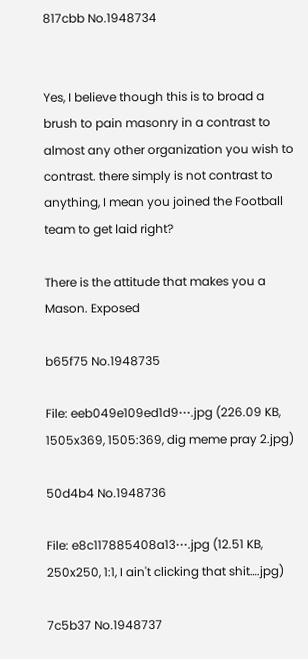817cbb No.1948734


Yes, I believe though this is to broad a brush to pain masonry in a contrast to almost any other organization you wish to contrast. there simply is not contrast to anything, I mean you joined the Football team to get laid right?

There is the attitude that makes you a Mason. Exposed

b65f75 No.1948735

File: eeb049e109ed1d9⋯.jpg (226.09 KB, 1505x369, 1505:369, dig meme pray 2.jpg)

50d4b4 No.1948736

File: e8c117885408a13⋯.jpg (12.51 KB, 250x250, 1:1, I ain't clicking that shit….jpg)

7c5b37 No.1948737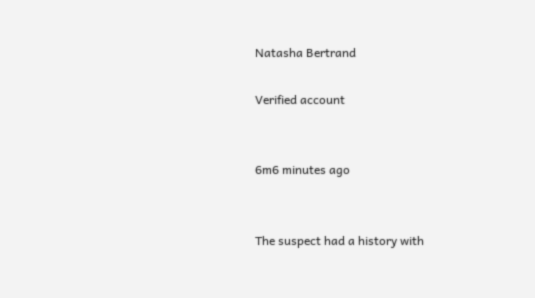Natasha Bertrand

Verified account


6m6 minutes ago


The suspect had a history with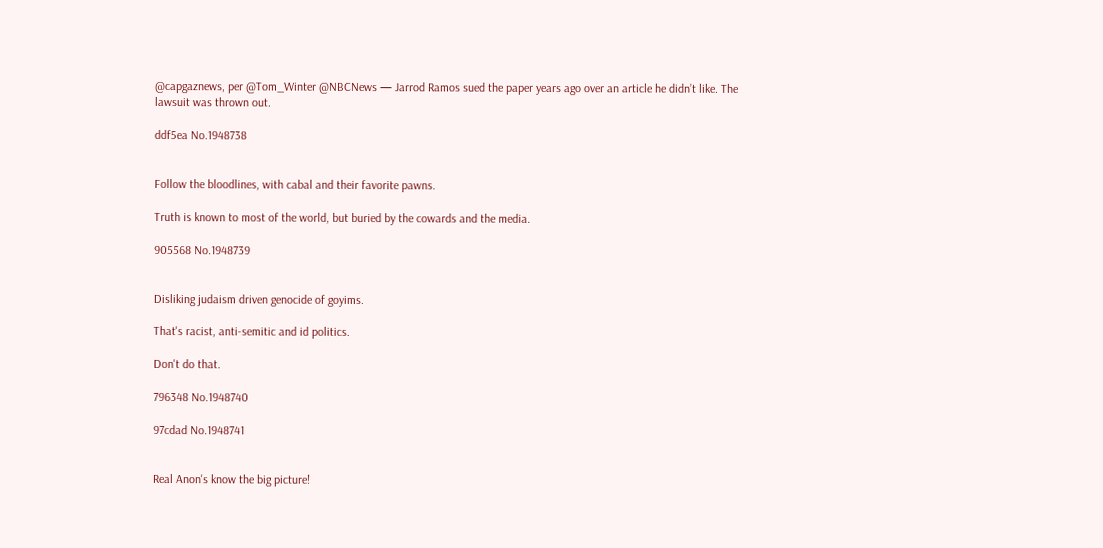@capgaznews, per @Tom_Winter @NBCNews — Jarrod Ramos sued the paper years ago over an article he didn’t like. The lawsuit was thrown out.

ddf5ea No.1948738


Follow the bloodlines, with cabal and their favorite pawns.

Truth is known to most of the world, but buried by the cowards and the media.

905568 No.1948739


Disliking judaism driven genocide of goyims.

That's racist, anti-semitic and id politics.

Don't do that.

796348 No.1948740

97cdad No.1948741


Real Anon's know the big picture!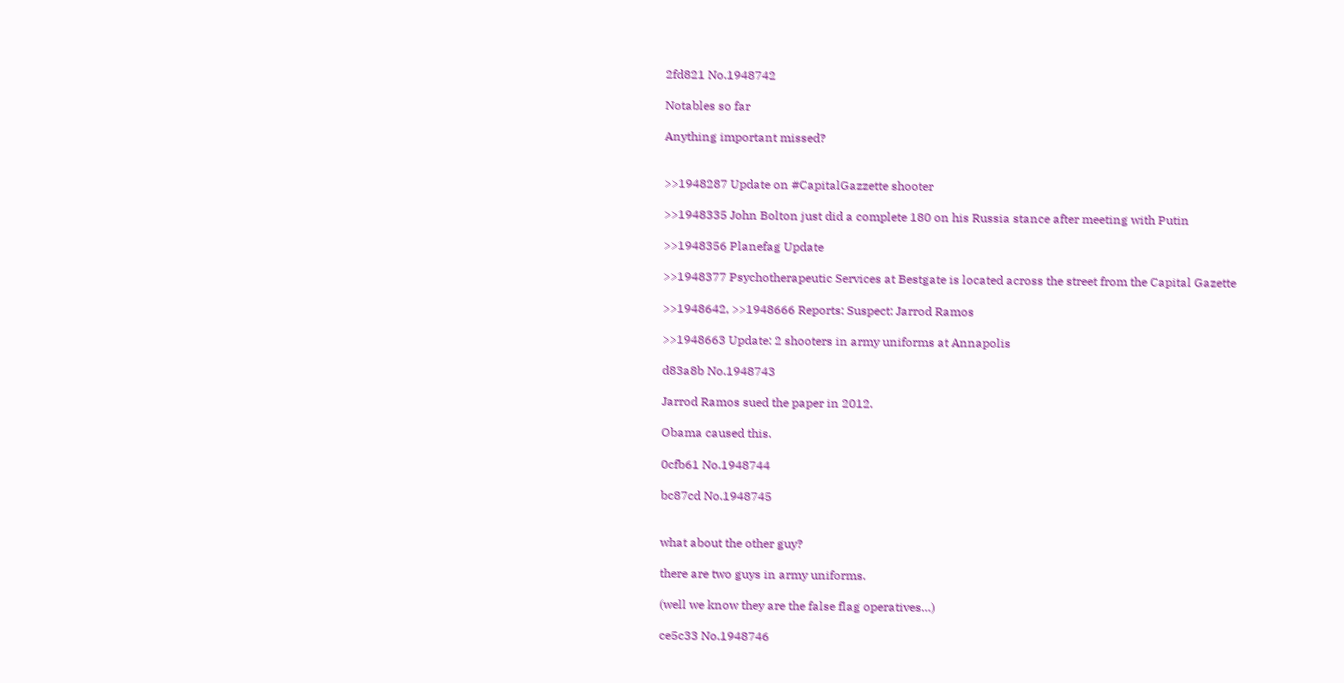2fd821 No.1948742

Notables so far

Anything important missed?


>>1948287 Update on #CapitalGazzette shooter

>>1948335 John Bolton just did a complete 180 on his Russia stance after meeting with Putin

>>1948356 Planefag Update

>>1948377 Psychotherapeutic Services at Bestgate is located across the street from the Capital Gazette

>>1948642, >>1948666 Reports: Suspect: Jarrod Ramos

>>1948663 Update: 2 shooters in army uniforms at Annapolis

d83a8b No.1948743

Jarrod Ramos sued the paper in 2012.

Obama caused this.

0cfb61 No.1948744

bc87cd No.1948745


what about the other guy?

there are two guys in army uniforms.

(well we know they are the false flag operatives…)

ce5c33 No.1948746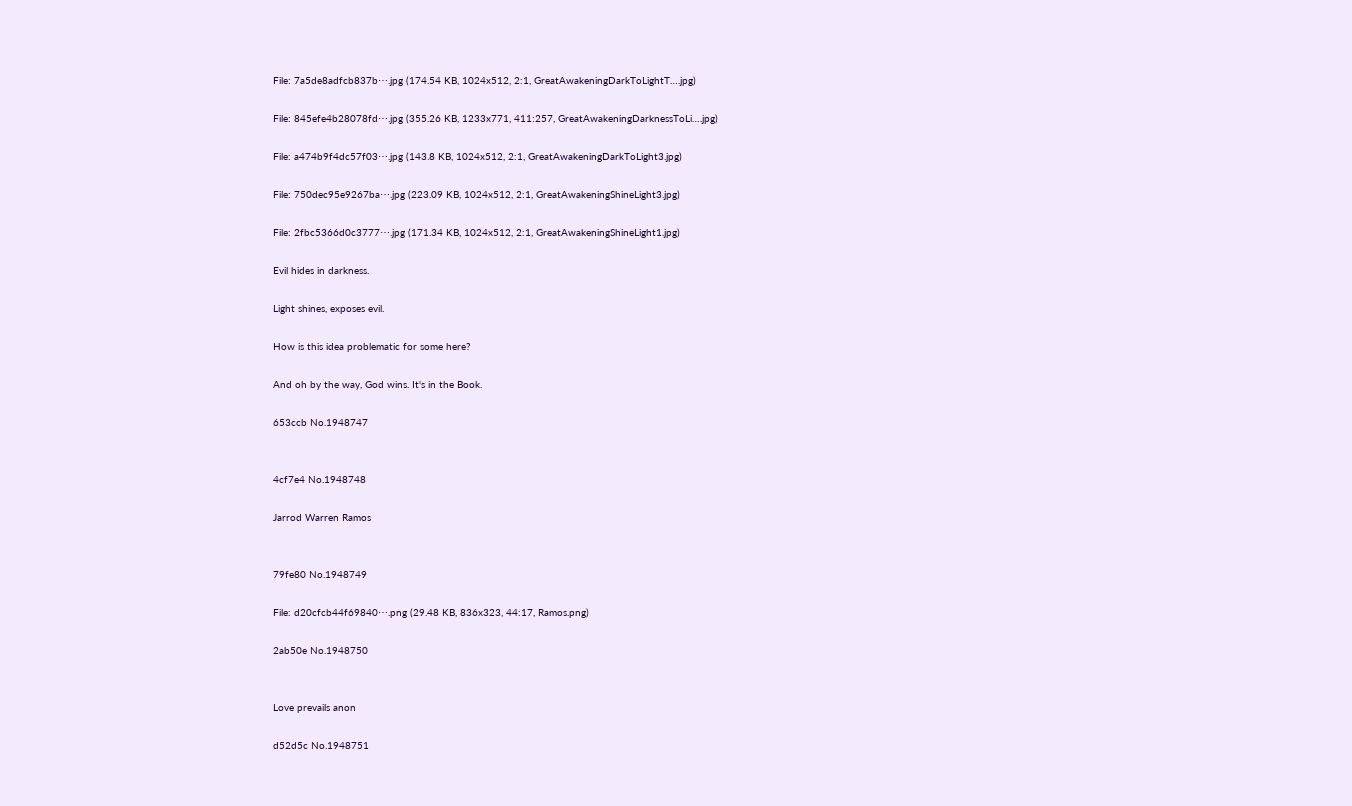File: 7a5de8adfcb837b⋯.jpg (174.54 KB, 1024x512, 2:1, GreatAwakeningDarkToLightT….jpg)

File: 845efe4b28078fd⋯.jpg (355.26 KB, 1233x771, 411:257, GreatAwakeningDarknessToLi….jpg)

File: a474b9f4dc57f03⋯.jpg (143.8 KB, 1024x512, 2:1, GreatAwakeningDarkToLight3.jpg)

File: 750dec95e9267ba⋯.jpg (223.09 KB, 1024x512, 2:1, GreatAwakeningShineLight3.jpg)

File: 2fbc5366d0c3777⋯.jpg (171.34 KB, 1024x512, 2:1, GreatAwakeningShineLight1.jpg)

Evil hides in darkness.

Light shines, exposes evil.

How is this idea problematic for some here?

And oh by the way, God wins. It's in the Book.

653ccb No.1948747


4cf7e4 No.1948748

Jarrod Warren Ramos


79fe80 No.1948749

File: d20cfcb44f69840⋯.png (29.48 KB, 836x323, 44:17, Ramos.png)

2ab50e No.1948750


Love prevails anon

d52d5c No.1948751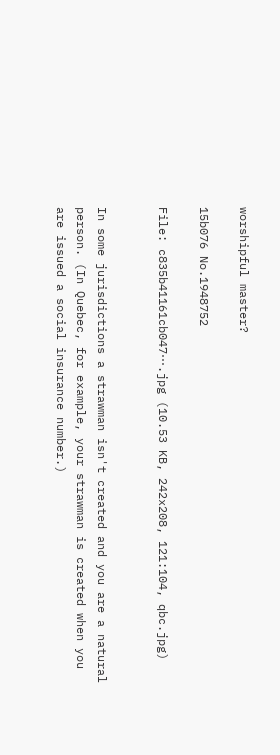worshipful master?

15b076 No.1948752

File: c835b41161cb047⋯.jpg (10.53 KB, 242x208, 121:104, qbc.jpg)


In some jurisdictions a strawman isn't created and you are a natural person. (In Quebec, for example, your strawman is created when you are issued a social insurance number.)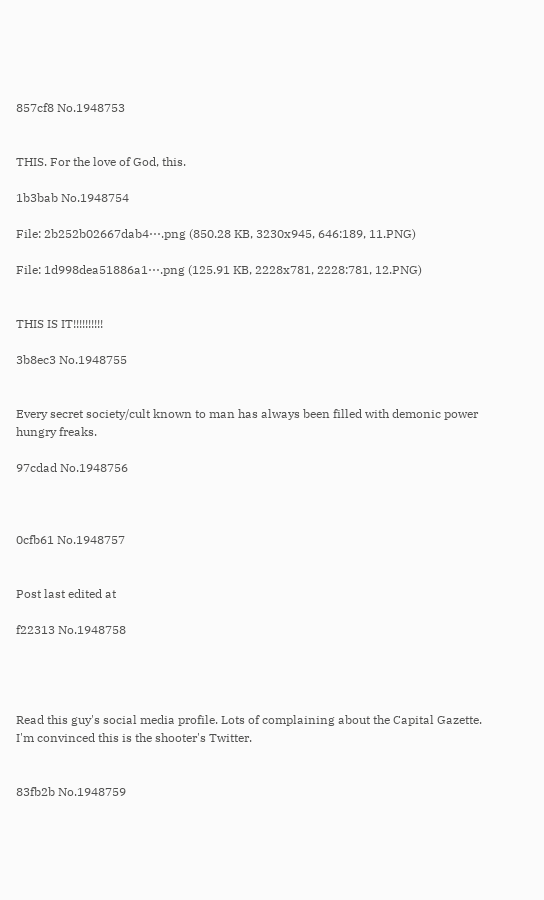857cf8 No.1948753


THIS. For the love of God, this.

1b3bab No.1948754

File: 2b252b02667dab4⋯.png (850.28 KB, 3230x945, 646:189, 11.PNG)

File: 1d998dea51886a1⋯.png (125.91 KB, 2228x781, 2228:781, 12.PNG)


THIS IS IT!!!!!!!!!!

3b8ec3 No.1948755


Every secret society/cult known to man has always been filled with demonic power hungry freaks.

97cdad No.1948756



0cfb61 No.1948757


Post last edited at

f22313 No.1948758




Read this guy's social media profile. Lots of complaining about the Capital Gazette. I'm convinced this is the shooter's Twitter.


83fb2b No.1948759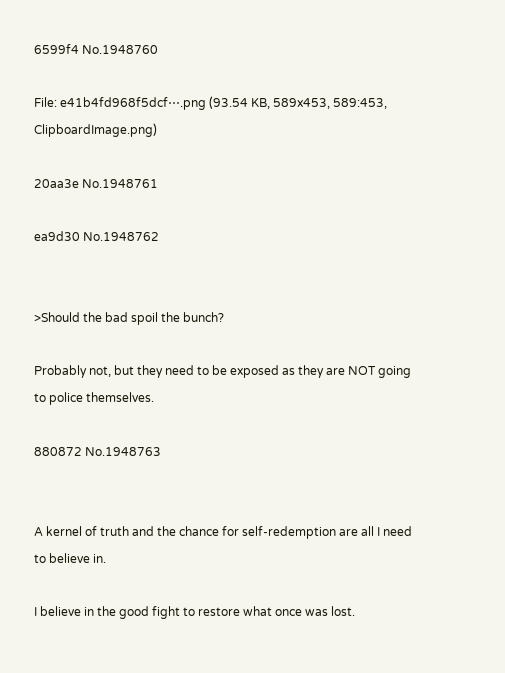6599f4 No.1948760

File: e41b4fd968f5dcf⋯.png (93.54 KB, 589x453, 589:453, ClipboardImage.png)

20aa3e No.1948761

ea9d30 No.1948762


>Should the bad spoil the bunch?

Probably not, but they need to be exposed as they are NOT going to police themselves.

880872 No.1948763


A kernel of truth and the chance for self-redemption are all I need to believe in.

I believe in the good fight to restore what once was lost.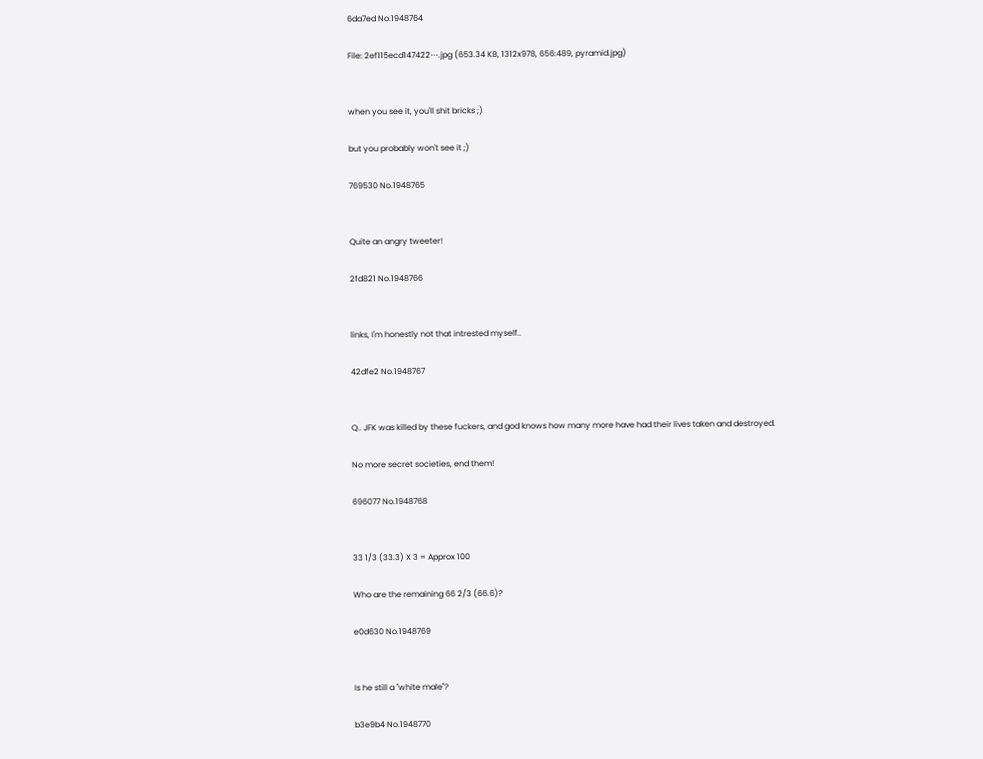6da7ed No.1948764

File: 2ef115ecd147422⋯.jpg (653.34 KB, 1312x978, 656:489, pyramid.jpg)


when you see it, you'll shit bricks ;)

but you probably won't see it ;)

769530 No.1948765


Quite an angry tweeter!

2fd821 No.1948766


links, I'm honestly not that intrested myself..

42dfe2 No.1948767


Q.. JFK was killed by these fuckers, and god knows how many more have had their lives taken and destroyed.

No more secret societies, end them!

696077 No.1948768


33 1/3 (33.3) X 3 = Approx 100

Who are the remaining 66 2/3 (66.6)?

e0d630 No.1948769


Is he still a "white male"?

b3e9b4 No.1948770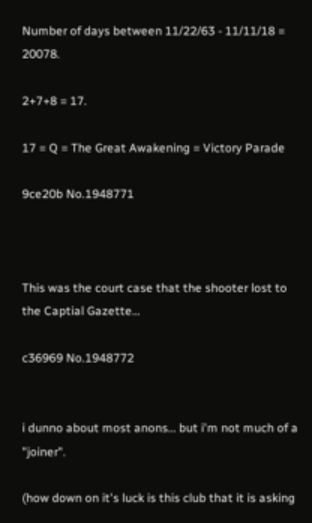Number of days between 11/22/63 - 11/11/18 = 20078.

2+7+8 = 17.

17 = Q = The Great Awakening = Victory Parade

9ce20b No.1948771



This was the court case that the shooter lost to the Captial Gazette…

c36969 No.1948772


i dunno about most anons… but i'm not much of a "joiner".

(how down on it's luck is this club that it is asking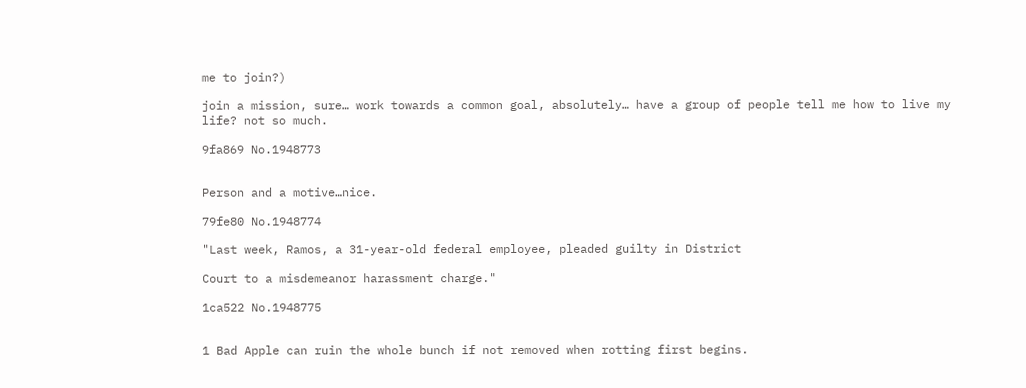me to join?)

join a mission, sure… work towards a common goal, absolutely… have a group of people tell me how to live my life? not so much.

9fa869 No.1948773


Person and a motive…nice.

79fe80 No.1948774

"Last week, Ramos, a 31-year-old federal employee, pleaded guilty in District

Court to a misdemeanor harassment charge."

1ca522 No.1948775


1 Bad Apple can ruin the whole bunch if not removed when rotting first begins.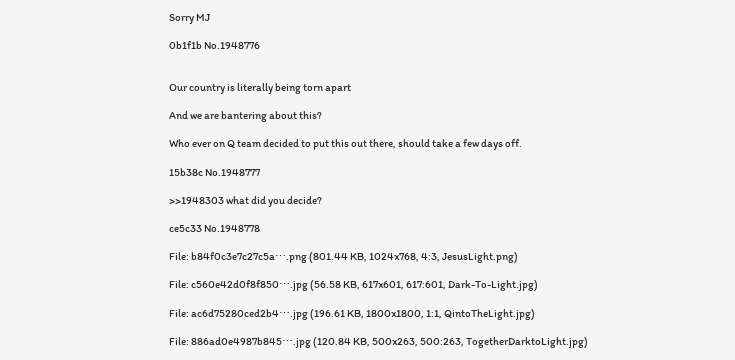Sorry MJ

0b1f1b No.1948776


Our country is literally being torn apart

And we are bantering about this?

Who ever on Q team decided to put this out there, should take a few days off.

15b38c No.1948777

>>1948303 what did you decide?

ce5c33 No.1948778

File: b84f0c3e7c27c5a⋯.png (801.44 KB, 1024x768, 4:3, JesusLight.png)

File: c560e42d0f8f850⋯.jpg (56.58 KB, 617x601, 617:601, Dark-To-Light.jpg)

File: ac6d75280ced2b4⋯.jpg (196.61 KB, 1800x1800, 1:1, QintoTheLight.jpg)

File: 886ad0e4987b845⋯.jpg (120.84 KB, 500x263, 500:263, TogetherDarktoLight.jpg)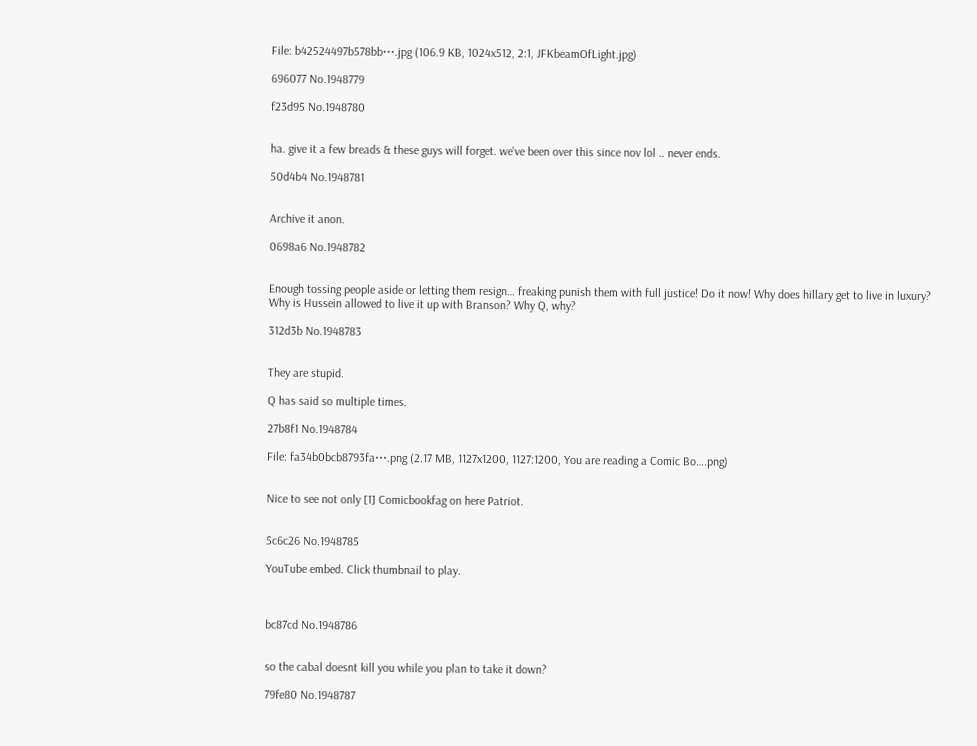File: b42524497b578bb⋯.jpg (106.9 KB, 1024x512, 2:1, JFKbeamOfLight.jpg)

696077 No.1948779

f23d95 No.1948780


ha. give it a few breads & these guys will forget. we've been over this since nov lol .. never ends.

50d4b4 No.1948781


Archive it anon.

0698a6 No.1948782


Enough tossing people aside or letting them resign… freaking punish them with full justice! Do it now! Why does hillary get to live in luxury? Why is Hussein allowed to live it up with Branson? Why Q, why?

312d3b No.1948783


They are stupid.

Q has said so multiple times.

27b8f1 No.1948784

File: fa34b0bcb8793fa⋯.png (2.17 MB, 1127x1200, 1127:1200, You are reading a Comic Bo….png)


Nice to see not only [1] Comicbookfag on here Patriot.


5c6c26 No.1948785

YouTube embed. Click thumbnail to play.



bc87cd No.1948786


so the cabal doesnt kill you while you plan to take it down?

79fe80 No.1948787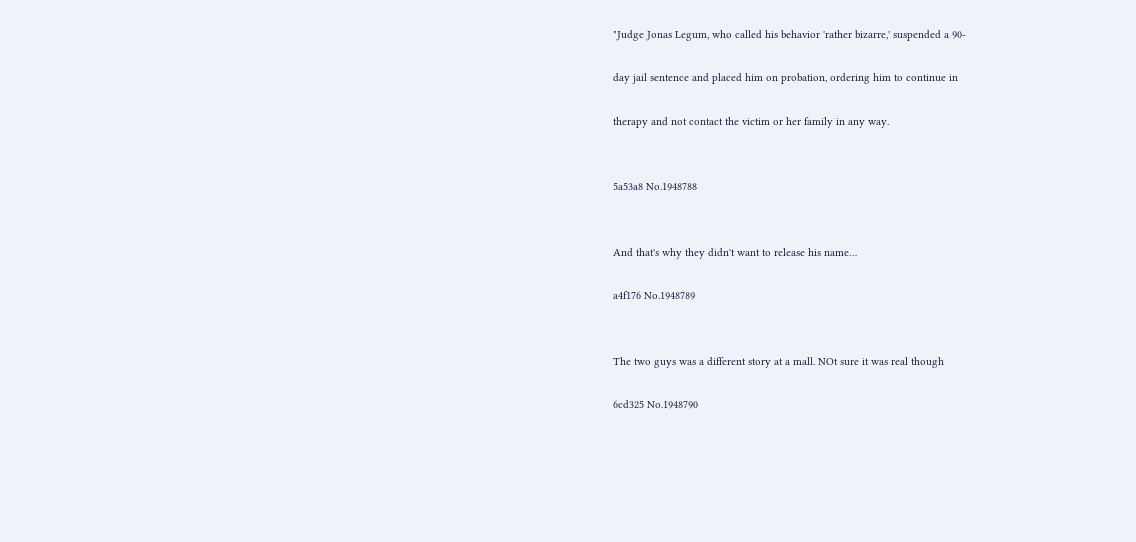"Judge Jonas Legum, who called his behavior 'rather bizarre,' suspended a 90-

day jail sentence and placed him on probation, ordering him to continue in

therapy and not contact the victim or her family in any way.


5a53a8 No.1948788


And that's why they didn't want to release his name…

a4f176 No.1948789


The two guys was a different story at a mall. NOt sure it was real though

6cd325 No.1948790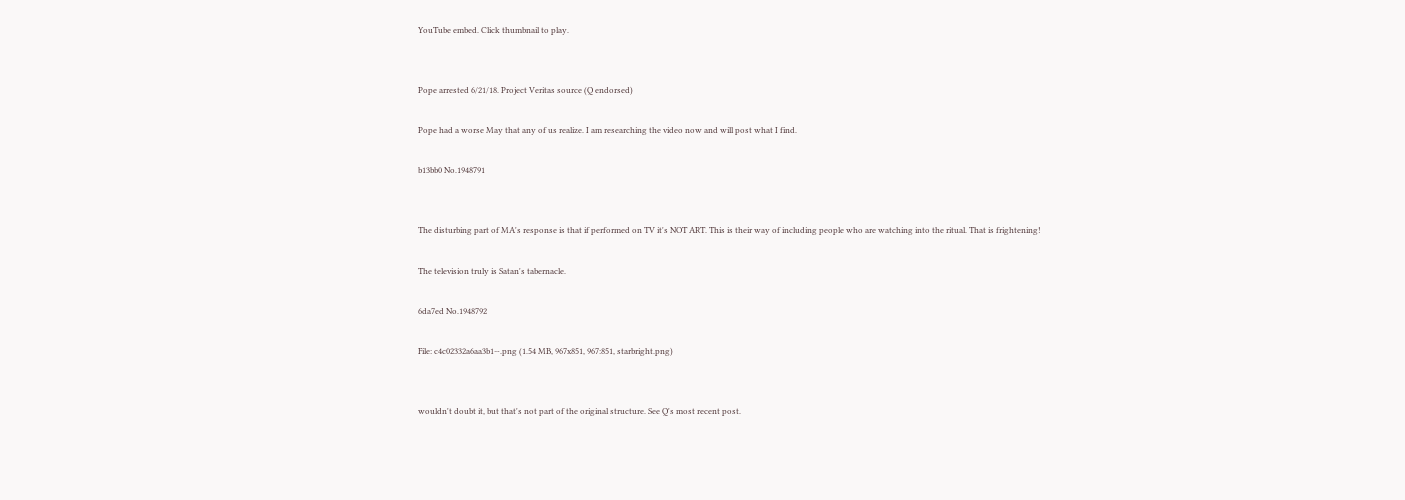YouTube embed. Click thumbnail to play.


Pope arrested 6/21/18. Project Veritas source (Q endorsed)

Pope had a worse May that any of us realize. I am researching the video now and will post what I find.

b13bb0 No.1948791


The disturbing part of MA's response is that if performed on TV it's NOT ART. This is their way of including people who are watching into the ritual. That is frightening!

The television truly is Satan's tabernacle.

6da7ed No.1948792

File: c4c02332a6aa3b1⋯.png (1.54 MB, 967x851, 967:851, starbright.png)


wouldn't doubt it, but that's not part of the original structure. See Q's most recent post.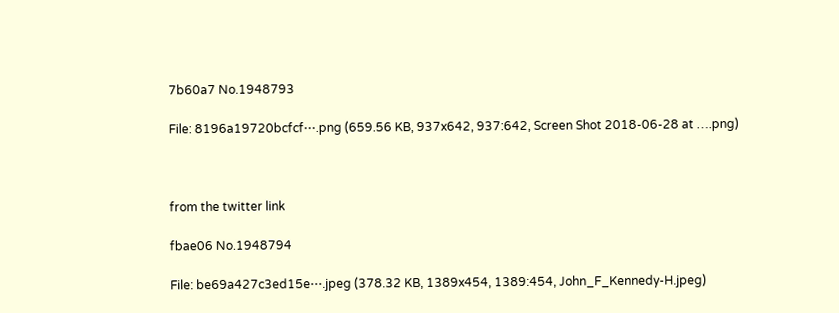7b60a7 No.1948793

File: 8196a19720bcfcf⋯.png (659.56 KB, 937x642, 937:642, Screen Shot 2018-06-28 at ….png)



from the twitter link

fbae06 No.1948794

File: be69a427c3ed15e⋯.jpeg (378.32 KB, 1389x454, 1389:454, John_F_Kennedy-H.jpeg)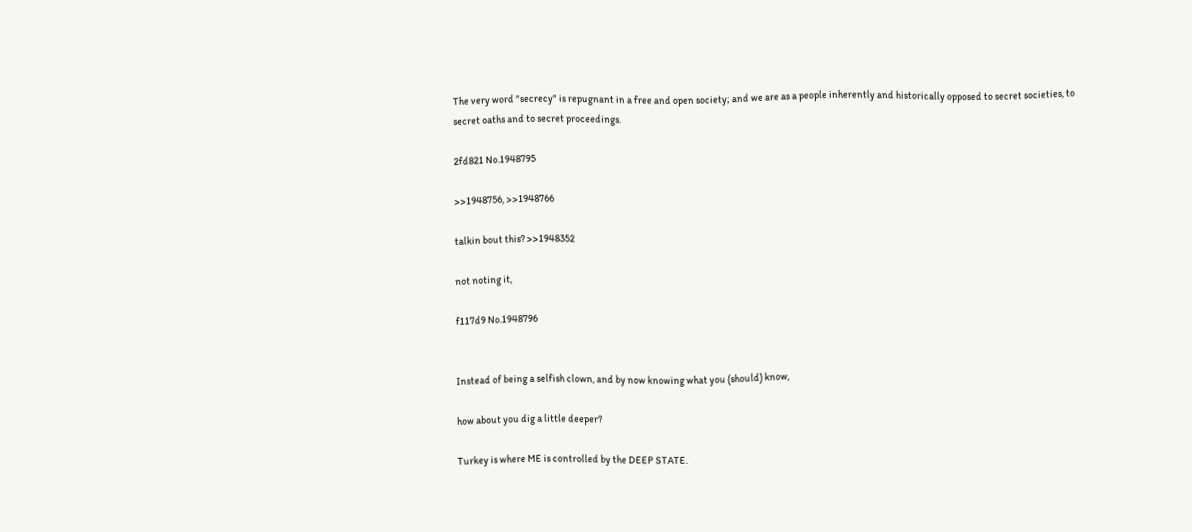The very word "secrecy" is repugnant in a free and open society; and we are as a people inherently and historically opposed to secret societies, to secret oaths and to secret proceedings.

2fd821 No.1948795

>>1948756, >>1948766

talkin bout this? >>1948352

not noting it,

f117d9 No.1948796


Instead of being a selfish clown, and by now knowing what you (should) know,

how about you dig a little deeper?

Turkey is where ME is controlled by the DEEP STATE.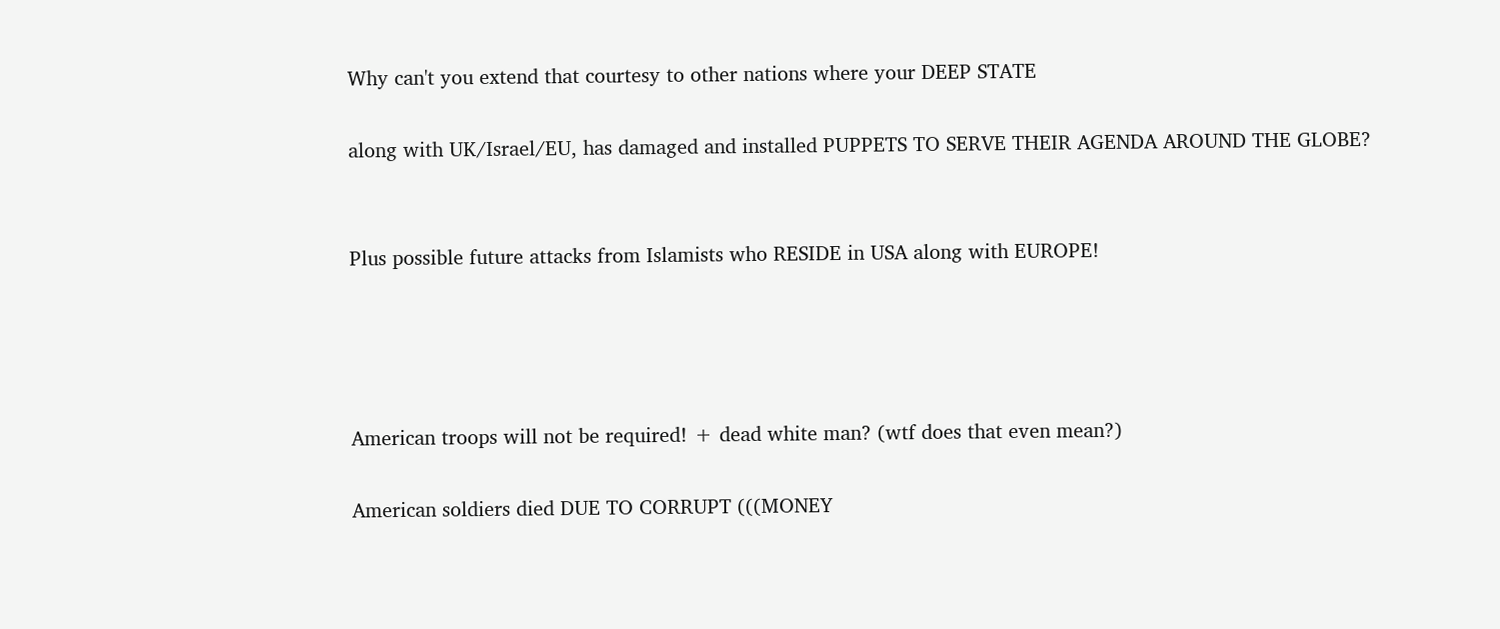Why can't you extend that courtesy to other nations where your DEEP STATE

along with UK/Israel/EU, has damaged and installed PUPPETS TO SERVE THEIR AGENDA AROUND THE GLOBE?


Plus possible future attacks from Islamists who RESIDE in USA along with EUROPE!




American troops will not be required! + dead white man? (wtf does that even mean?)

American soldiers died DUE TO CORRUPT (((MONEY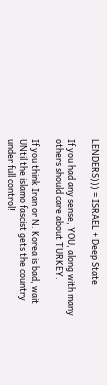LENDERS))) = ISRAEL + Deep State

If you had any sense, YOU, along with many others should care about TURKEY.

If you think Iran or N. Korea is bad, wait UNtil the islamo fascist gets the country under full control!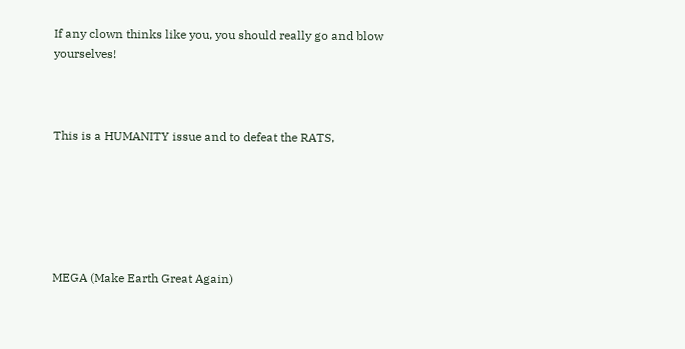If any clown thinks like you, you should really go and blow yourselves!



This is a HUMANITY issue and to defeat the RATS,






MEGA (Make Earth Great Again)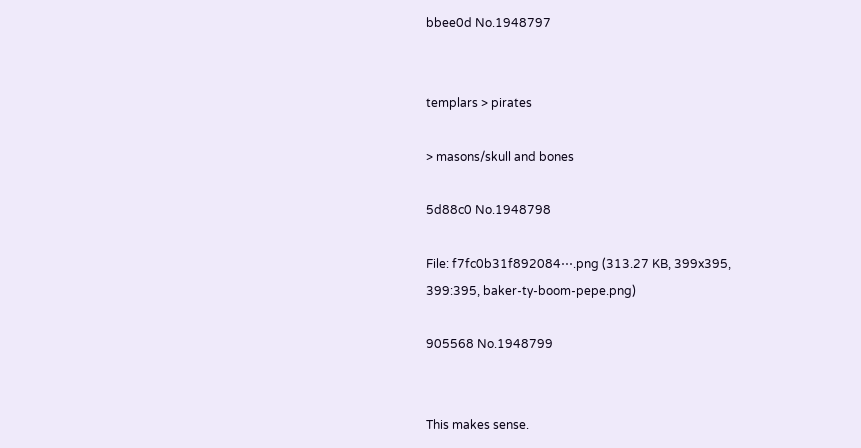bbee0d No.1948797


templars > pirates

> masons/skull and bones

5d88c0 No.1948798

File: f7fc0b31f892084⋯.png (313.27 KB, 399x395, 399:395, baker-ty-boom-pepe.png)

905568 No.1948799


This makes sense.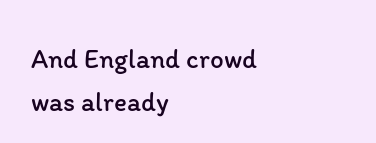And England crowd was already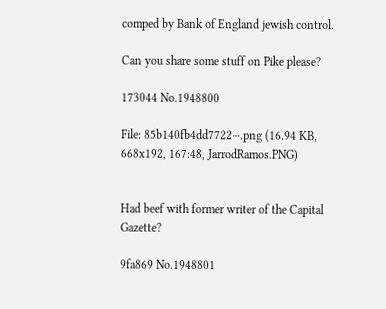comped by Bank of England jewish control.

Can you share some stuff on Pike please?

173044 No.1948800

File: 85b140fb4dd7722⋯.png (16.94 KB, 668x192, 167:48, JarrodRamos.PNG)


Had beef with former writer of the Capital Gazette?

9fa869 No.1948801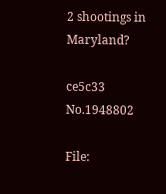2 shootings in Maryland?

ce5c33 No.1948802

File: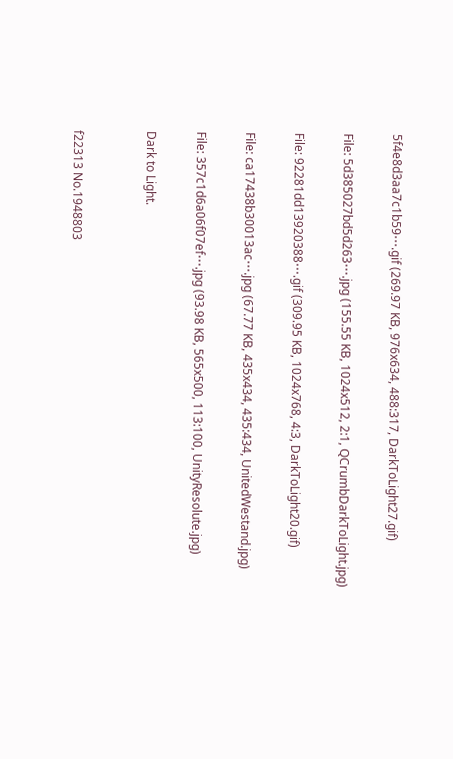5f4e8d3aa7c1b59⋯.gif (269.97 KB, 976x634, 488:317, DarkToLight27.gif)

File: 5d385027bd5d263⋯.jpg (155.55 KB, 1024x512, 2:1, QCrumbDarkToLight.jpg)

File: 92281dd13920388⋯.gif (309.95 KB, 1024x768, 4:3, DarkToLight20.gif)

File: ca17438b30013ac⋯.jpg (67.77 KB, 435x434, 435:434, UnitedWestand.jpg)

File: 357c1d6a06f07ef⋯.jpg (93.98 KB, 565x500, 113:100, UnityResolute.jpg)

Dark to Light.


f22313 No.1948803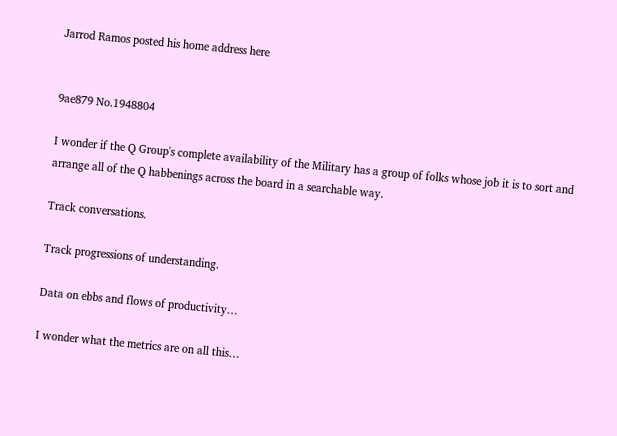Jarrod Ramos posted his home address here


9ae879 No.1948804

I wonder if the Q Group's complete availability of the Military has a group of folks whose job it is to sort and arrange all of the Q habbenings across the board in a searchable way.

Track conversations.

Track progressions of understanding.

Data on ebbs and flows of productivity…

I wonder what the metrics are on all this…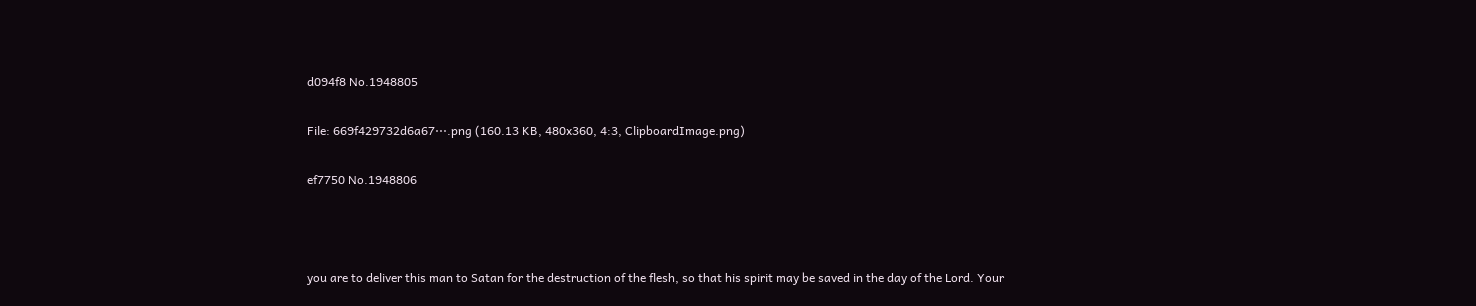d094f8 No.1948805

File: 669f429732d6a67⋯.png (160.13 KB, 480x360, 4:3, ClipboardImage.png)

ef7750 No.1948806



you are to deliver this man to Satan for the destruction of the flesh, so that his spirit may be saved in the day of the Lord. Your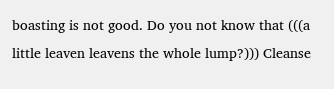boasting is not good. Do you not know that (((a little leaven leavens the whole lump?))) Cleanse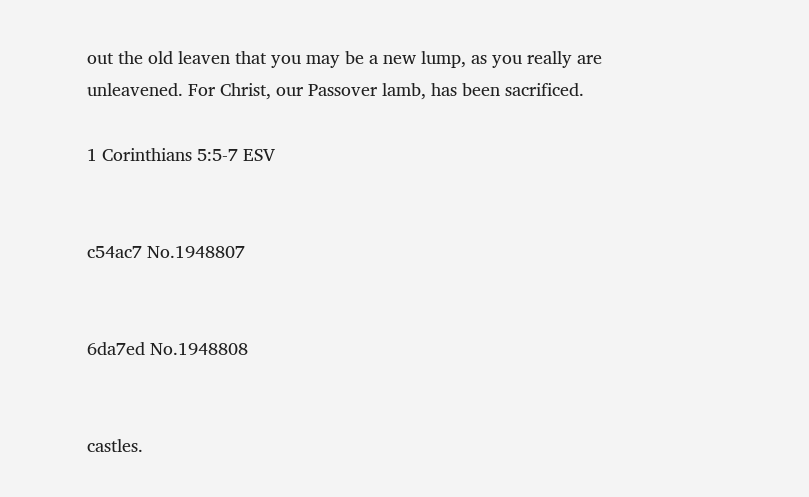out the old leaven that you may be a new lump, as you really are unleavened. For Christ, our Passover lamb, has been sacrificed.

1 Corinthians 5:5-7 ESV


c54ac7 No.1948807


6da7ed No.1948808


castles.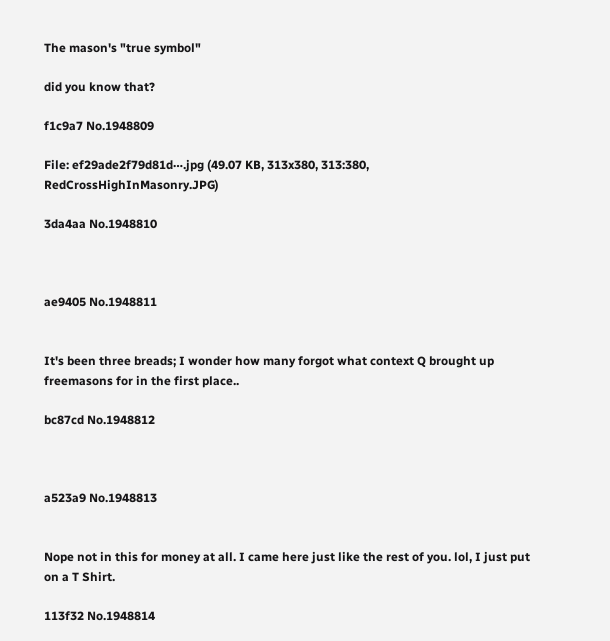The mason's "true symbol"

did you know that?

f1c9a7 No.1948809

File: ef29ade2f79d81d⋯.jpg (49.07 KB, 313x380, 313:380, RedCrossHighInMasonry.JPG)

3da4aa No.1948810



ae9405 No.1948811


It's been three breads; I wonder how many forgot what context Q brought up freemasons for in the first place..

bc87cd No.1948812



a523a9 No.1948813


Nope not in this for money at all. I came here just like the rest of you. lol, I just put on a T Shirt.

113f32 No.1948814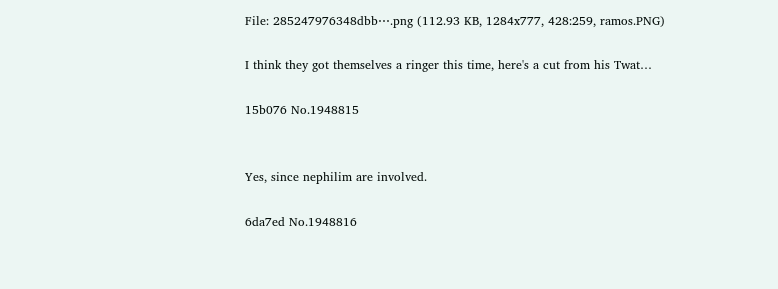File: 285247976348dbb⋯.png (112.93 KB, 1284x777, 428:259, ramos.PNG)

I think they got themselves a ringer this time, here's a cut from his Twat…

15b076 No.1948815


Yes, since nephilim are involved.

6da7ed No.1948816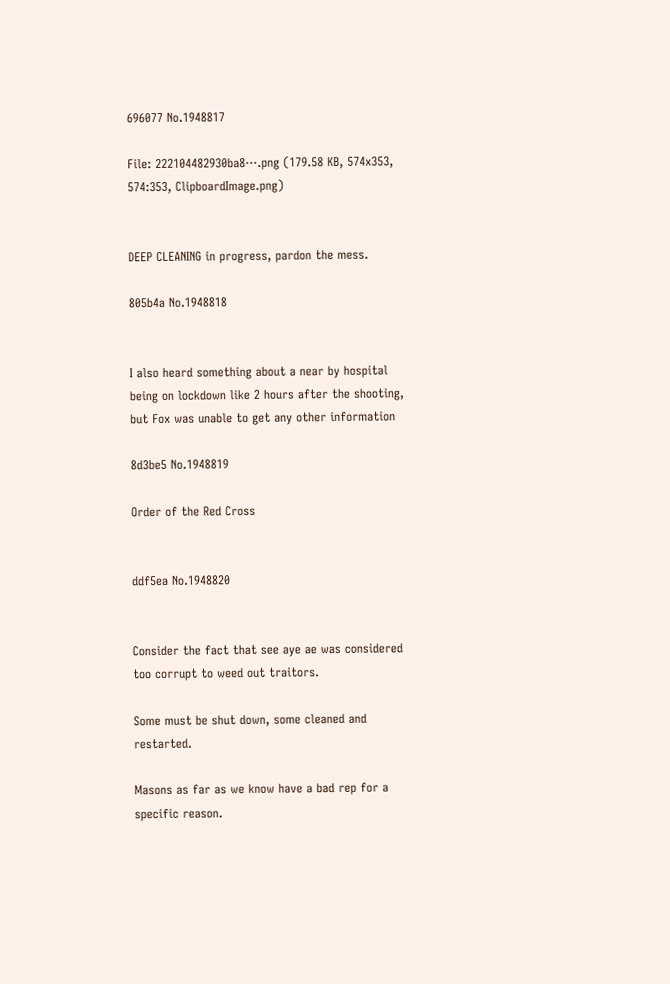696077 No.1948817

File: 222104482930ba8⋯.png (179.58 KB, 574x353, 574:353, ClipboardImage.png)


DEEP CLEANING in progress, pardon the mess.

805b4a No.1948818


I also heard something about a near by hospital being on lockdown like 2 hours after the shooting, but Fox was unable to get any other information

8d3be5 No.1948819

Order of the Red Cross


ddf5ea No.1948820


Consider the fact that see aye ae was considered too corrupt to weed out traitors.

Some must be shut down, some cleaned and restarted.

Masons as far as we know have a bad rep for a specific reason.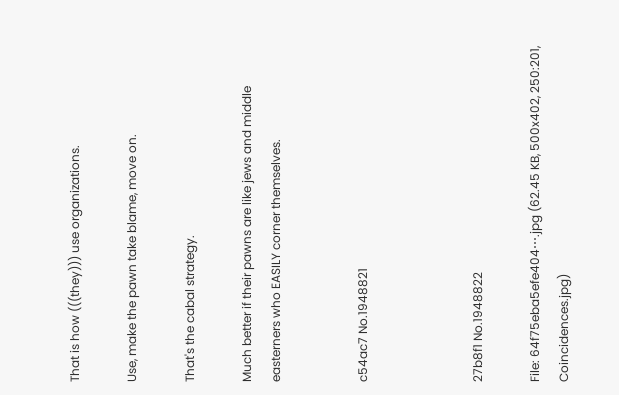That is how (((they))) use organizations.

Use, make the pawn take blame, move on.

That's the cabal strategy.

Much better if their pawns are like jews and middle easterners who EASILY corner themselves.


c54ac7 No.1948821



27b8f1 No.1948822

File: 64f75eba5efe404⋯.jpg (62.45 KB, 500x402, 250:201, Coincidences.jpg)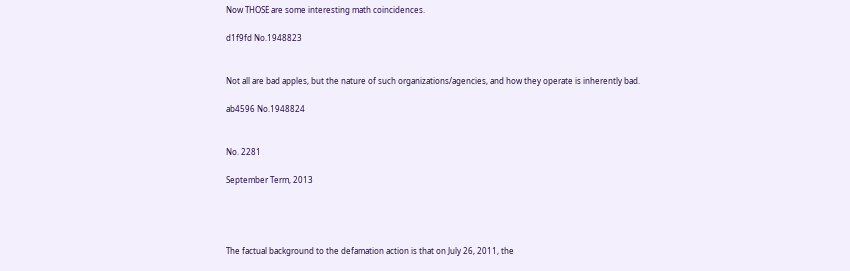Now THOSE are some interesting math coincidences.

d1f9fd No.1948823


Not all are bad apples, but the nature of such organizations/agencies, and how they operate is inherently bad.

ab4596 No.1948824


No. 2281

September Term, 2013




The factual background to the defamation action is that on July 26, 2011, the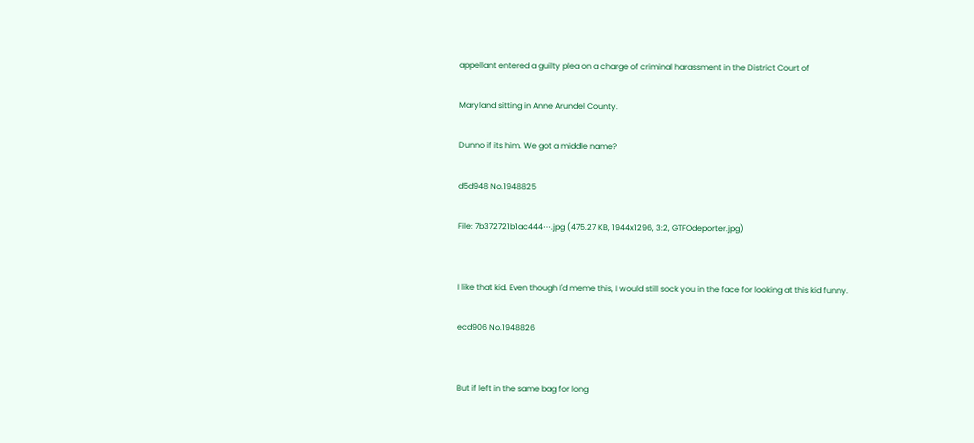appellant entered a guilty plea on a charge of criminal harassment in the District Court of

Maryland sitting in Anne Arundel County.

Dunno if its him. We got a middle name?

d5d948 No.1948825

File: 7b372721b1ac444⋯.jpg (475.27 KB, 1944x1296, 3:2, GTFOdeporter.jpg)


I like that kid. Even though I'd meme this, I would still sock you in the face for looking at this kid funny.

ecd906 No.1948826


But if left in the same bag for long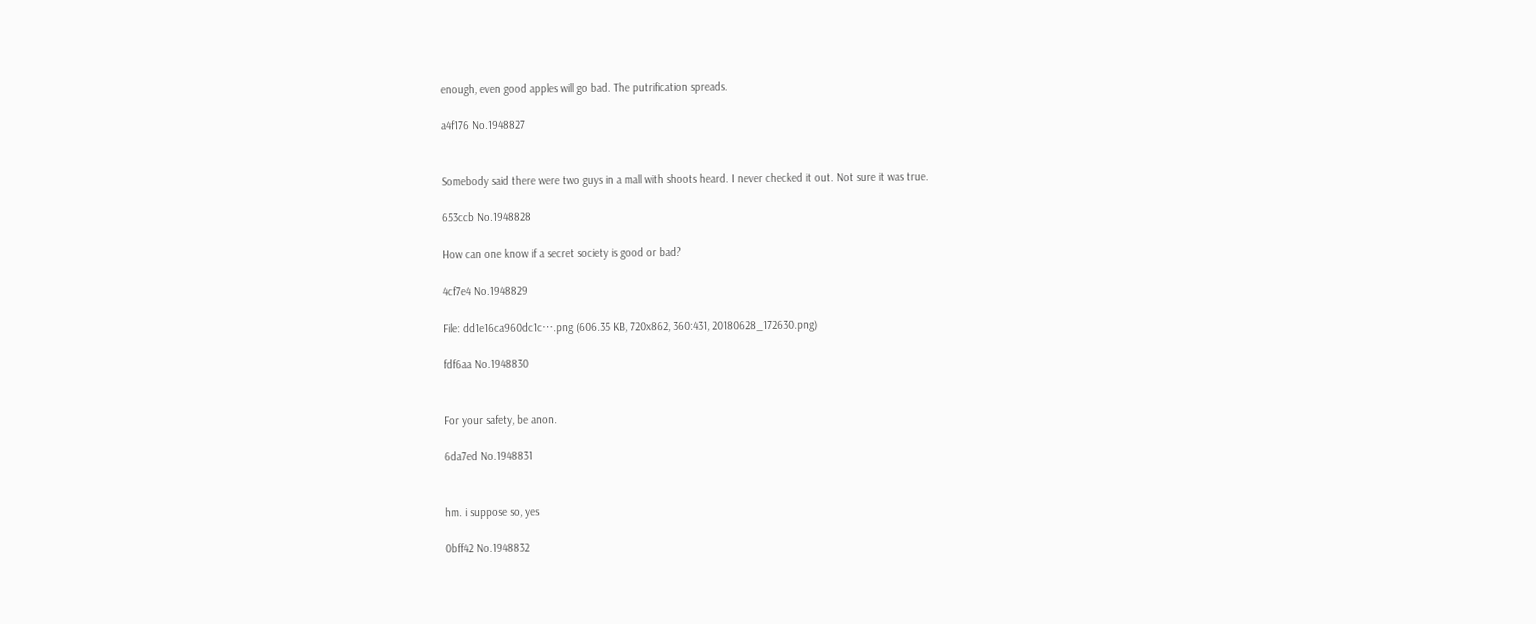enough, even good apples will go bad. The putrification spreads.

a4f176 No.1948827


Somebody said there were two guys in a mall with shoots heard. I never checked it out. Not sure it was true.

653ccb No.1948828

How can one know if a secret society is good or bad?

4cf7e4 No.1948829

File: dd1e16ca960dc1c⋯.png (606.35 KB, 720x862, 360:431, 20180628_172630.png)

fdf6aa No.1948830


For your safety, be anon.

6da7ed No.1948831


hm. i suppose so, yes

0bff42 No.1948832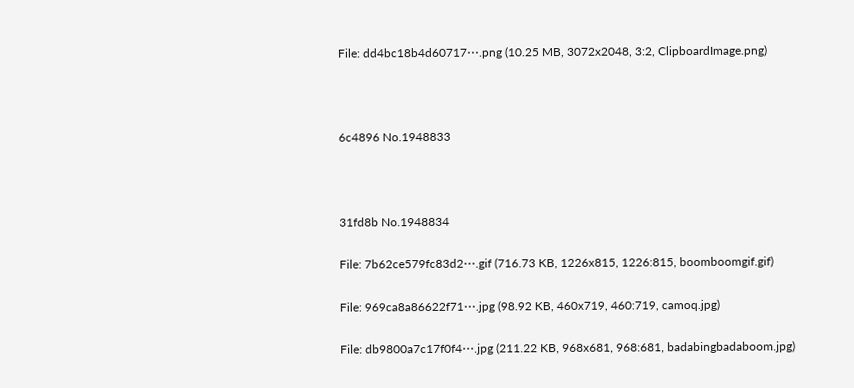File: dd4bc18b4d60717⋯.png (10.25 MB, 3072x2048, 3:2, ClipboardImage.png)



6c4896 No.1948833



31fd8b No.1948834

File: 7b62ce579fc83d2⋯.gif (716.73 KB, 1226x815, 1226:815, boomboomgif.gif)

File: 969ca8a86622f71⋯.jpg (98.92 KB, 460x719, 460:719, camoq.jpg)

File: db9800a7c17f0f4⋯.jpg (211.22 KB, 968x681, 968:681, badabingbadaboom.jpg)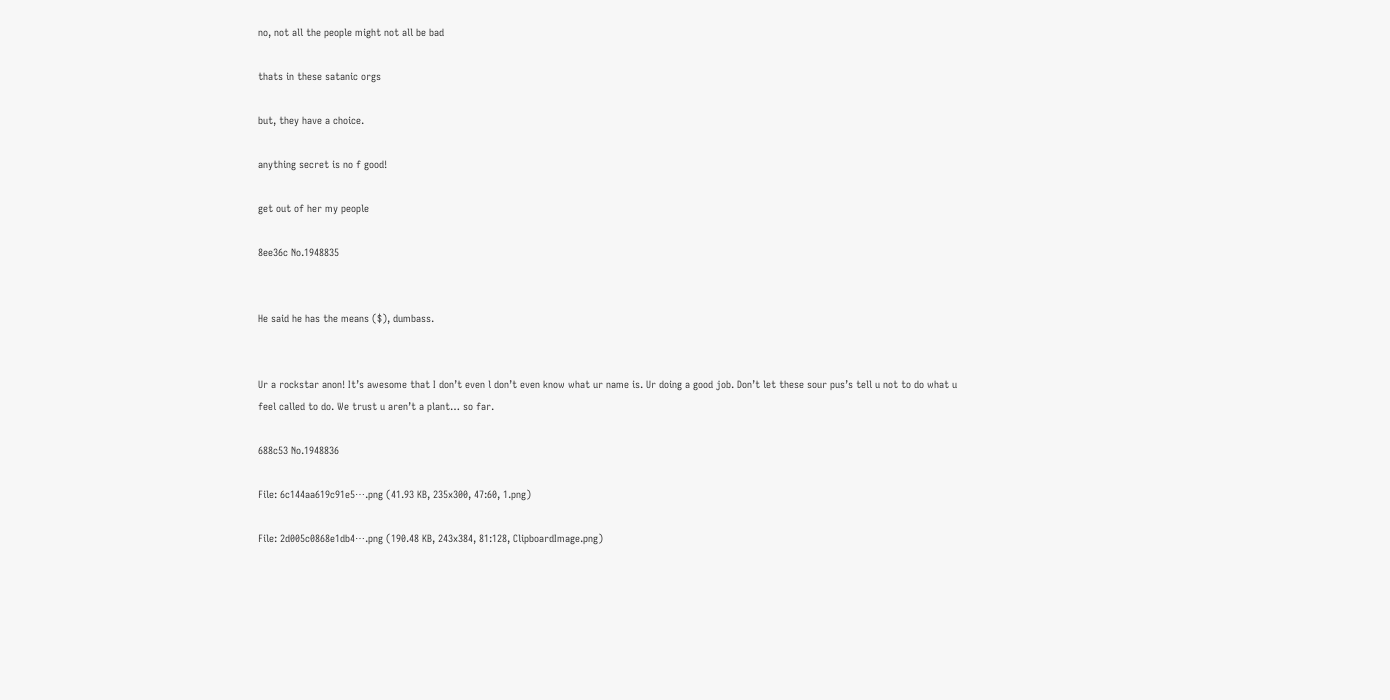no, not all the people might not all be bad

thats in these satanic orgs

but, they have a choice.

anything secret is no f good!

get out of her my people

8ee36c No.1948835


He said he has the means ($), dumbass.


Ur a rockstar anon! It’s awesome that I don’t even l don’t even know what ur name is. Ur doing a good job. Don’t let these sour pus’s tell u not to do what u feel called to do. We trust u aren’t a plant… so far.

688c53 No.1948836

File: 6c144aa619c91e5⋯.png (41.93 KB, 235x300, 47:60, 1.png)

File: 2d005c0868e1db4⋯.png (190.48 KB, 243x384, 81:128, ClipboardImage.png)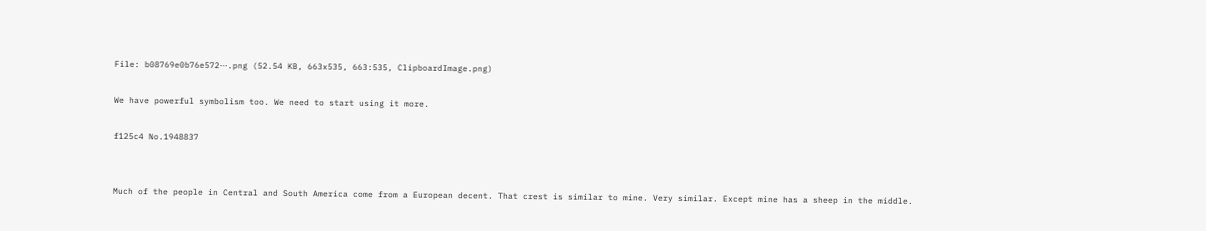File: b08769e0b76e572⋯.png (52.54 KB, 663x535, 663:535, ClipboardImage.png)

We have powerful symbolism too. We need to start using it more.

f125c4 No.1948837


Much of the people in Central and South America come from a European decent. That crest is similar to mine. Very similar. Except mine has a sheep in the middle.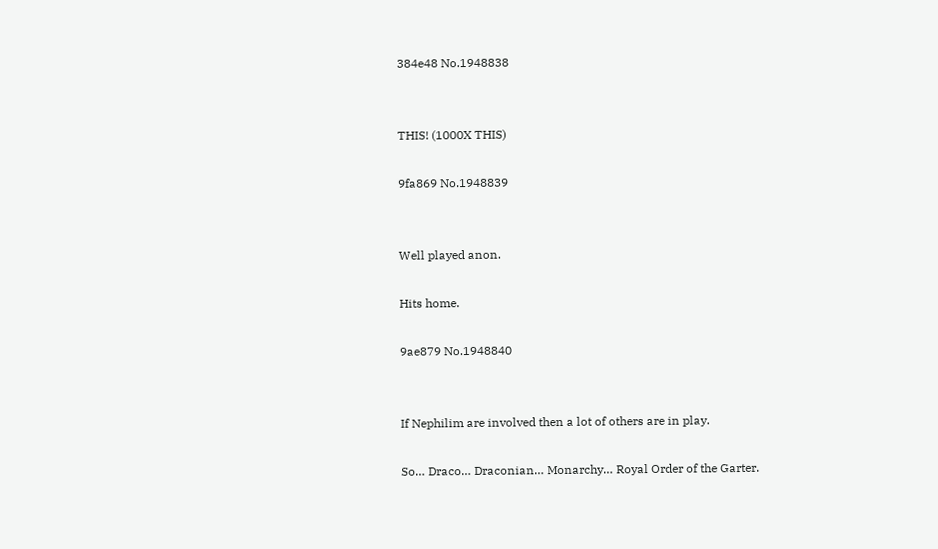384e48 No.1948838


THIS! (1000X THIS)

9fa869 No.1948839


Well played anon.

Hits home.

9ae879 No.1948840


If Nephilim are involved then a lot of others are in play.

So… Draco… Draconian… Monarchy… Royal Order of the Garter.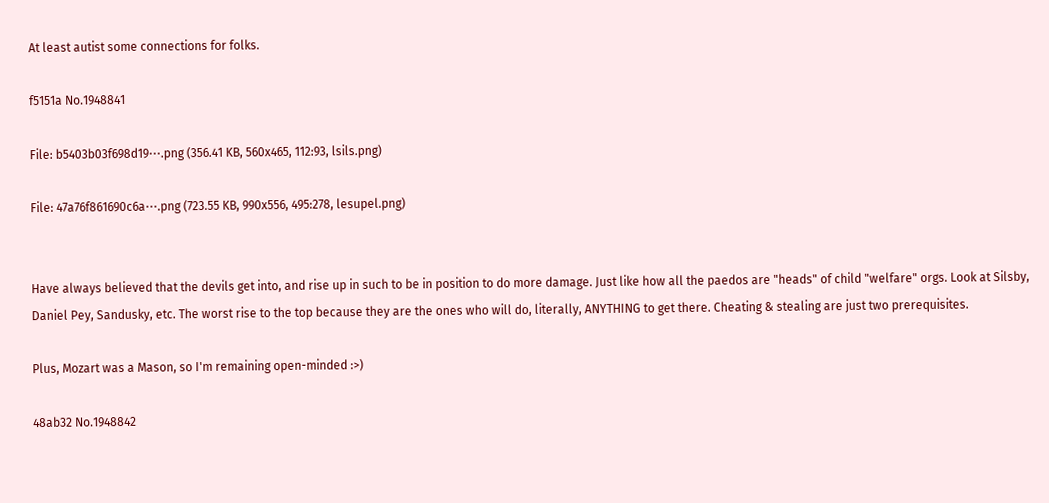At least autist some connections for folks.

f5151a No.1948841

File: b5403b03f698d19⋯.png (356.41 KB, 560x465, 112:93, lsils.png)

File: 47a76f861690c6a⋯.png (723.55 KB, 990x556, 495:278, lesupel.png)


Have always believed that the devils get into, and rise up in such to be in position to do more damage. Just like how all the paedos are "heads" of child "welfare" orgs. Look at Silsby, Daniel Pey, Sandusky, etc. The worst rise to the top because they are the ones who will do, literally, ANYTHING to get there. Cheating & stealing are just two prerequisites.

Plus, Mozart was a Mason, so I'm remaining open-minded :>)

48ab32 No.1948842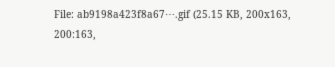File: ab9198a423f8a67⋯.gif (25.15 KB, 200x163, 200:163,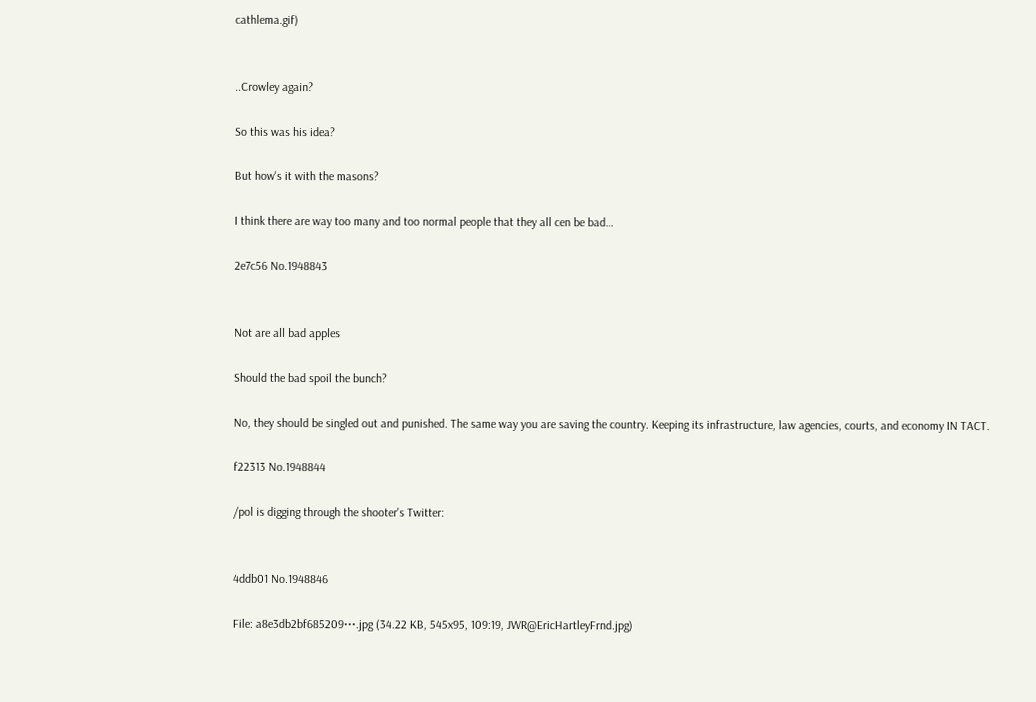cathlema.gif)


..Crowley again?

So this was his idea?

But how's it with the masons?

I think there are way too many and too normal people that they all cen be bad…

2e7c56 No.1948843


Not are all bad apples

Should the bad spoil the bunch?

No, they should be singled out and punished. The same way you are saving the country. Keeping its infrastructure, law agencies, courts, and economy IN TACT.

f22313 No.1948844

/pol is digging through the shooter's Twitter:


4ddb01 No.1948846

File: a8e3db2bf685209⋯.jpg (34.22 KB, 545x95, 109:19, JWR@EricHartleyFrnd.jpg)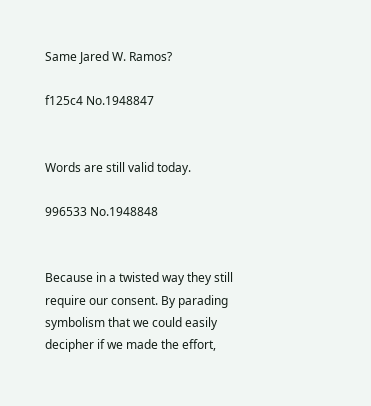Same Jared W. Ramos?

f125c4 No.1948847


Words are still valid today.

996533 No.1948848


Because in a twisted way they still require our consent. By parading symbolism that we could easily decipher if we made the effort,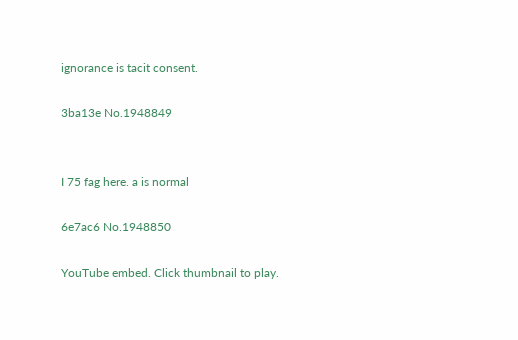ignorance is tacit consent.

3ba13e No.1948849


I 75 fag here. a is normal

6e7ac6 No.1948850

YouTube embed. Click thumbnail to play.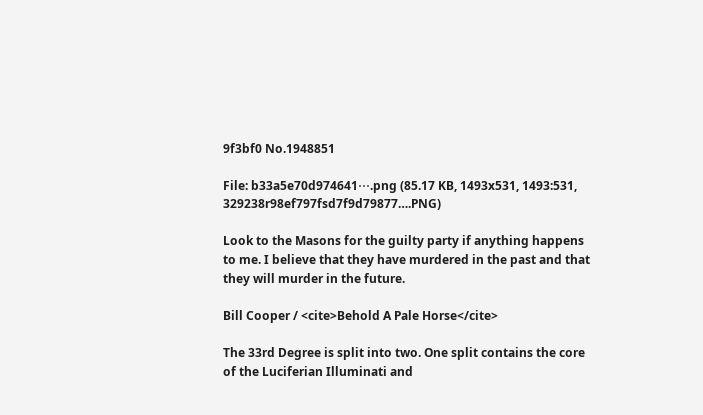9f3bf0 No.1948851

File: b33a5e70d974641⋯.png (85.17 KB, 1493x531, 1493:531, 329238r98ef797fsd7f9d79877….PNG)

Look to the Masons for the guilty party if anything happens to me. I believe that they have murdered in the past and that they will murder in the future.

Bill Cooper / <cite>Behold A Pale Horse</cite>

The 33rd Degree is split into two. One split contains the core of the Luciferian Illuminati and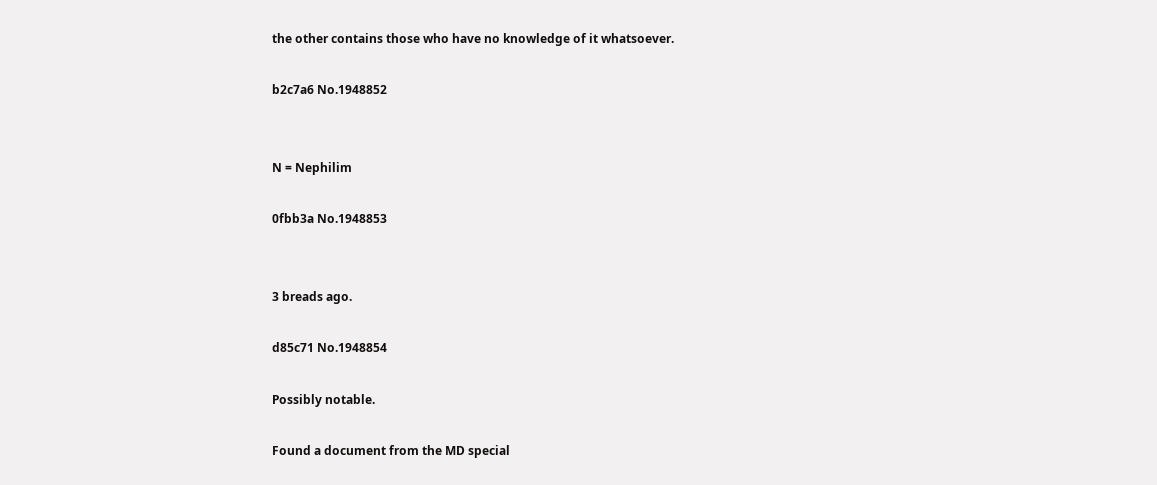the other contains those who have no knowledge of it whatsoever.

b2c7a6 No.1948852


N = Nephilim

0fbb3a No.1948853


3 breads ago.

d85c71 No.1948854

Possibly notable.

Found a document from the MD special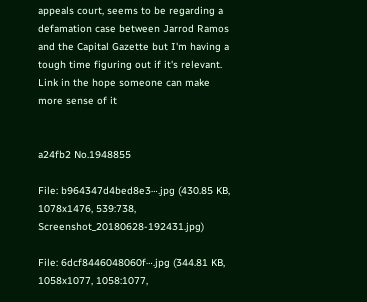appeals court, seems to be regarding a defamation case between Jarrod Ramos and the Capital Gazette but I'm having a tough time figuring out if it's relevant. Link in the hope someone can make more sense of it


a24fb2 No.1948855

File: b964347d4bed8e3⋯.jpg (430.85 KB, 1078x1476, 539:738, Screenshot_20180628-192431.jpg)

File: 6dcf8446048060f⋯.jpg (344.81 KB, 1058x1077, 1058:1077,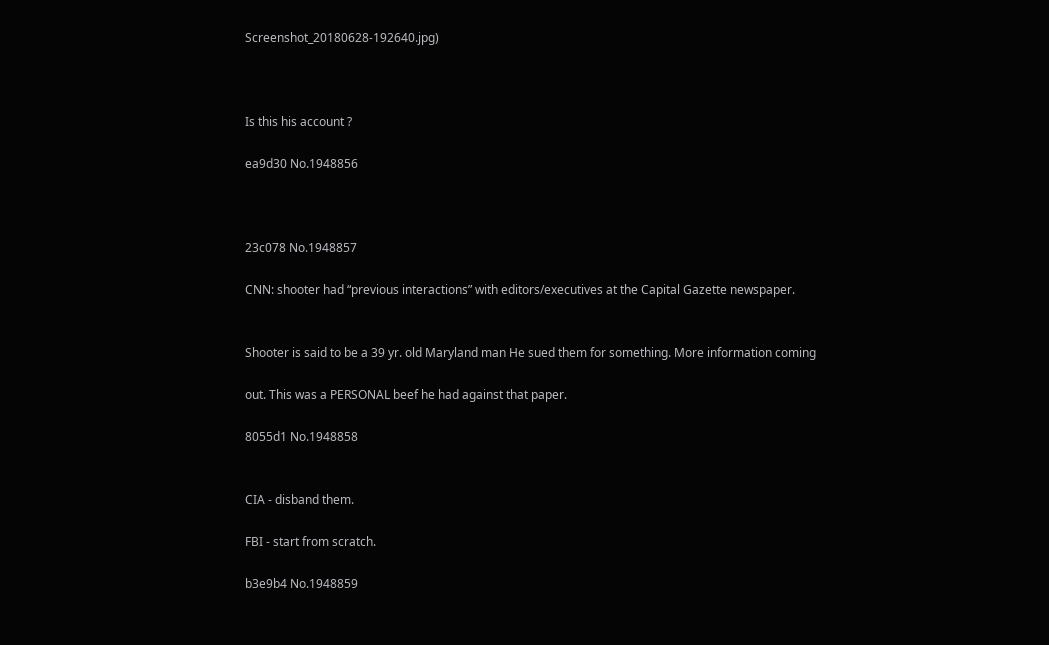Screenshot_20180628-192640.jpg)



Is this his account ?

ea9d30 No.1948856



23c078 No.1948857

CNN: shooter had “previous interactions” with editors/executives at the Capital Gazette newspaper.


Shooter is said to be a 39 yr. old Maryland man He sued them for something. More information coming

out. This was a PERSONAL beef he had against that paper.

8055d1 No.1948858


CIA - disband them.

FBI - start from scratch.

b3e9b4 No.1948859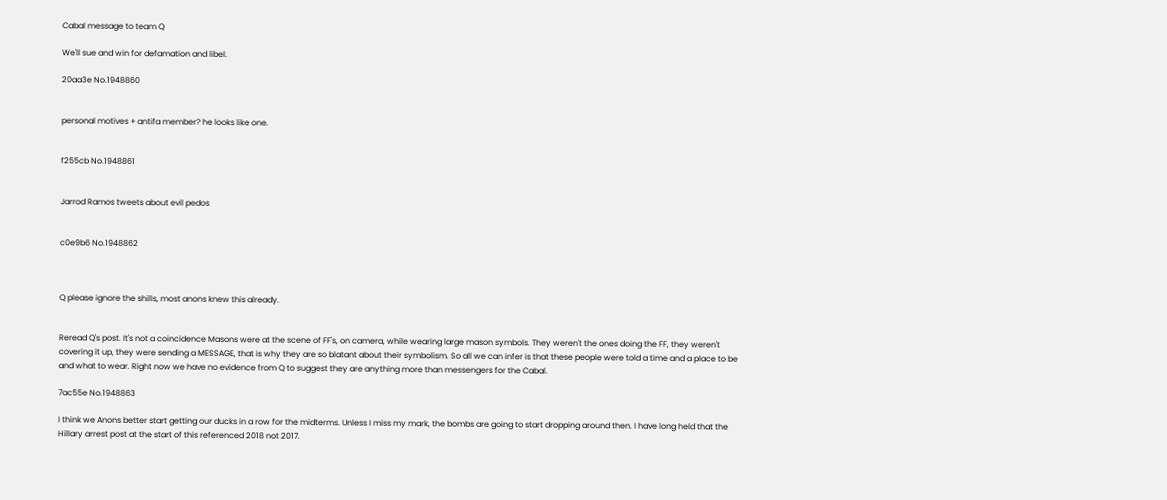Cabal message to team Q

We'll sue and win for defamation and libel.

20aa3e No.1948860


personal motives + antifa member? he looks like one.


f255cb No.1948861


Jarrod Ramos tweets about evil pedos


c0e9b6 No.1948862



Q please ignore the shills, most anons knew this already.


Reread Q's post. It's not a coincidence Masons were at the scene of FF's, on camera, while wearing large mason symbols. They weren't the ones doing the FF, they weren't covering it up, they were sending a MESSAGE, that is why they are so blatant about their symbolism. So all we can infer is that these people were told a time and a place to be and what to wear. Right now we have no evidence from Q to suggest they are anything more than messengers for the Cabal.

7ac55e No.1948863

I think we Anons better start getting our ducks in a row for the midterms. Unless I miss my mark, the bombs are going to start dropping around then. I have long held that the Hillary arrest post at the start of this referenced 2018 not 2017.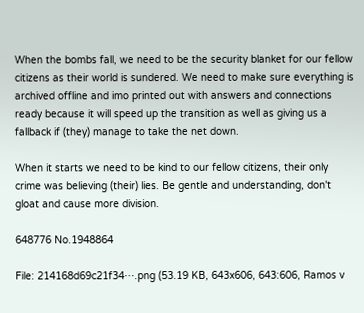When the bombs fall, we need to be the security blanket for our fellow citizens as their world is sundered. We need to make sure everything is archived offline and imo printed out with answers and connections ready because it will speed up the transition as well as giving us a fallback if (they) manage to take the net down.

When it starts we need to be kind to our fellow citizens, their only crime was believing (their) lies. Be gentle and understanding, don't gloat and cause more division.

648776 No.1948864

File: 214168d69c21f34⋯.png (53.19 KB, 643x606, 643:606, Ramos v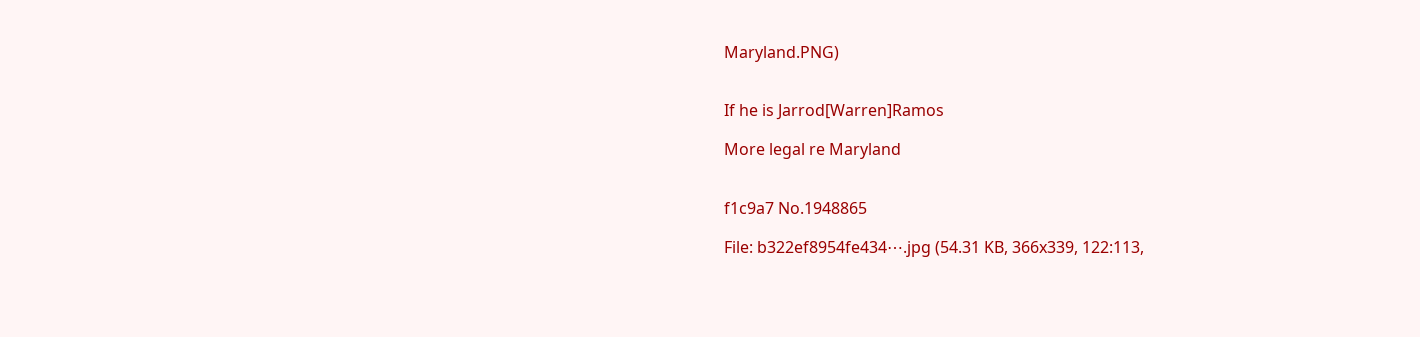Maryland.PNG)


If he is Jarrod[Warren]Ramos

More legal re Maryland


f1c9a7 No.1948865

File: b322ef8954fe434⋯.jpg (54.31 KB, 366x339, 122:113,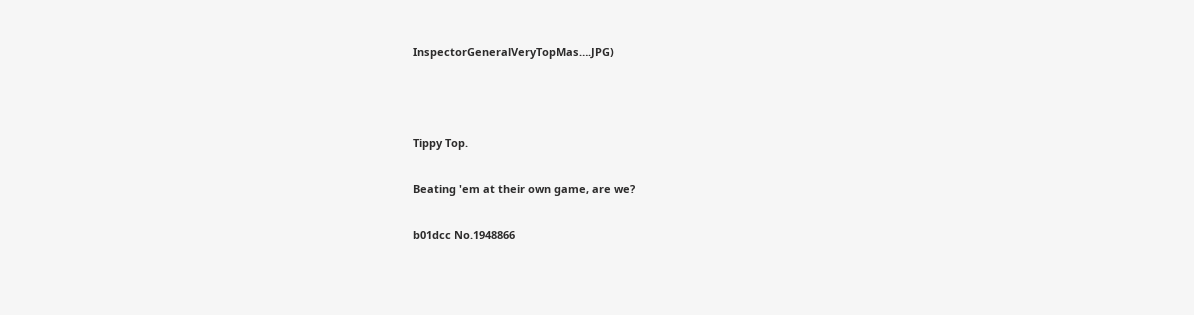InspectorGeneralVeryTopMas….JPG)



Tippy Top.

Beating 'em at their own game, are we?

b01dcc No.1948866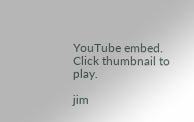YouTube embed. Click thumbnail to play.

jim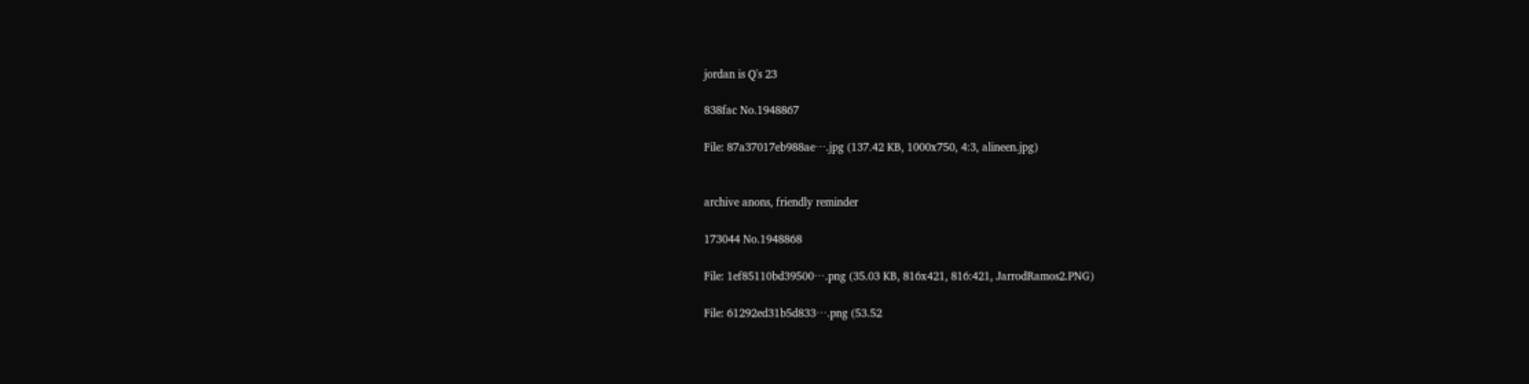jordan is Q's 23

838fac No.1948867

File: 87a37017eb988ae⋯.jpg (137.42 KB, 1000x750, 4:3, alineen.jpg)


archive anons, friendly reminder

173044 No.1948868

File: 1ef85110bd39500⋯.png (35.03 KB, 816x421, 816:421, JarrodRamos2.PNG)

File: 61292ed31b5d833⋯.png (53.52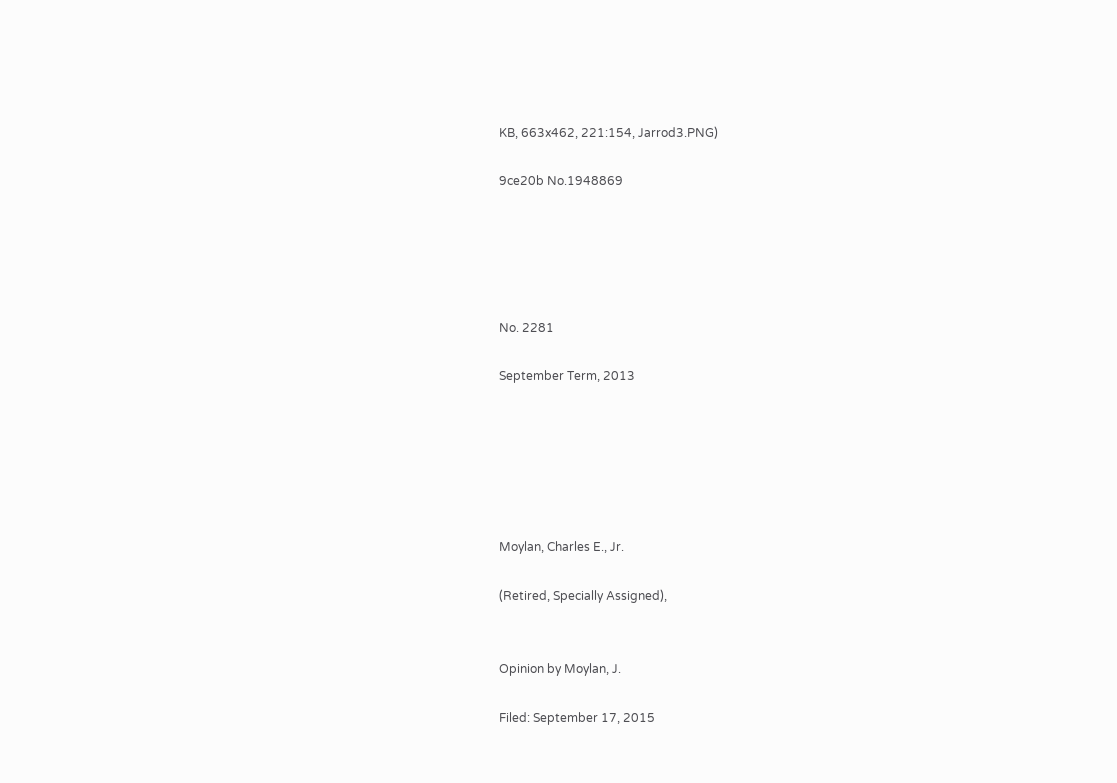KB, 663x462, 221:154, Jarrod3.PNG)

9ce20b No.1948869





No. 2281

September Term, 2013






Moylan, Charles E., Jr.

(Retired, Specially Assigned),


Opinion by Moylan, J.

Filed: September 17, 2015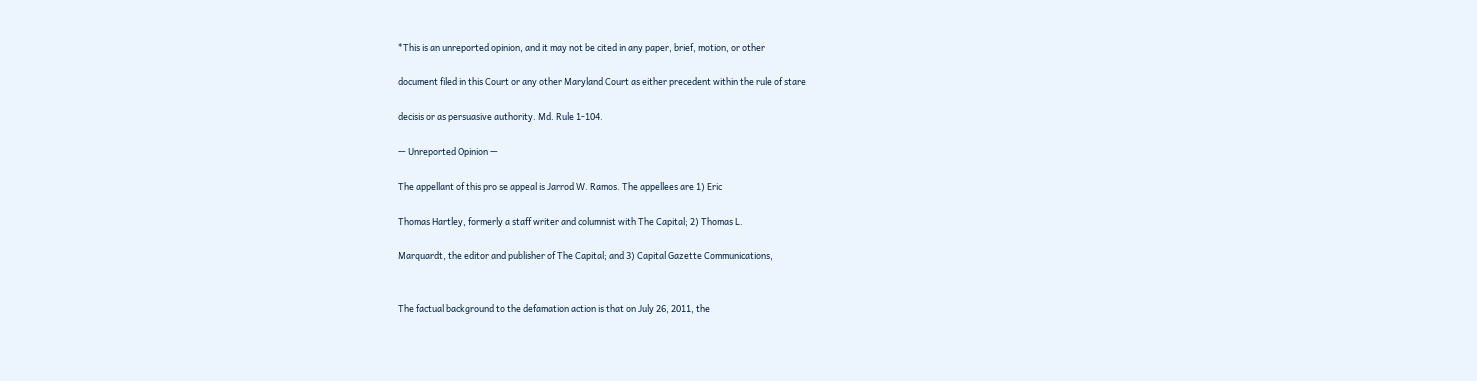*This is an unreported opinion, and it may not be cited in any paper, brief, motion, or other

document filed in this Court or any other Maryland Court as either precedent within the rule of stare

decisis or as persuasive authority. Md. Rule 1-104.

— Unreported Opinion —

The appellant of this pro se appeal is Jarrod W. Ramos. The appellees are 1) Eric

Thomas Hartley, formerly a staff writer and columnist with The Capital; 2) Thomas L.

Marquardt, the editor and publisher of The Capital; and 3) Capital Gazette Communications,


The factual background to the defamation action is that on July 26, 2011, the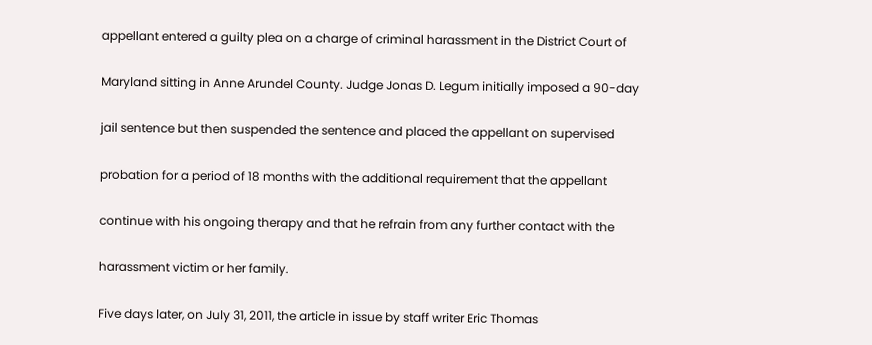appellant entered a guilty plea on a charge of criminal harassment in the District Court of

Maryland sitting in Anne Arundel County. Judge Jonas D. Legum initially imposed a 90-day

jail sentence but then suspended the sentence and placed the appellant on supervised

probation for a period of 18 months with the additional requirement that the appellant

continue with his ongoing therapy and that he refrain from any further contact with the

harassment victim or her family.

Five days later, on July 31, 2011, the article in issue by staff writer Eric Thomas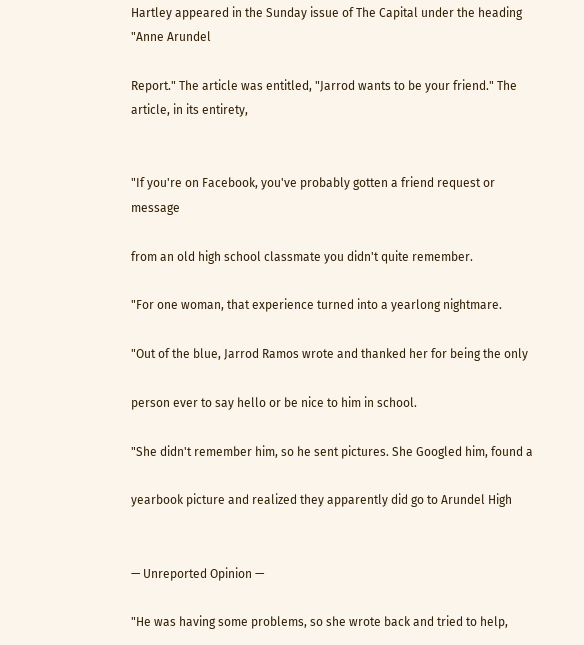Hartley appeared in the Sunday issue of The Capital under the heading "Anne Arundel

Report." The article was entitled, "Jarrod wants to be your friend." The article, in its entirety,


"If you're on Facebook, you've probably gotten a friend request or message

from an old high school classmate you didn't quite remember.

"For one woman, that experience turned into a yearlong nightmare.

"Out of the blue, Jarrod Ramos wrote and thanked her for being the only

person ever to say hello or be nice to him in school.

"She didn't remember him, so he sent pictures. She Googled him, found a

yearbook picture and realized they apparently did go to Arundel High


— Unreported Opinion —

"He was having some problems, so she wrote back and tried to help,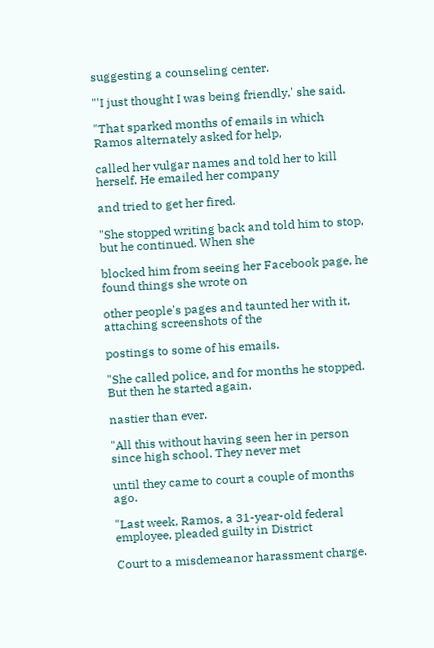suggesting a counseling center.

"'I just thought I was being friendly,' she said.

"That sparked months of emails in which Ramos alternately asked for help,

called her vulgar names and told her to kill herself. He emailed her company

and tried to get her fired.

"She stopped writing back and told him to stop, but he continued. When she

blocked him from seeing her Facebook page, he found things she wrote on

other people's pages and taunted her with it, attaching screenshots of the

postings to some of his emails.

"She called police, and for months he stopped. But then he started again,

nastier than ever.

"All this without having seen her in person since high school. They never met

until they came to court a couple of months ago.

"Last week, Ramos, a 31-year-old federal employee, pleaded guilty in District

Court to a misdemeanor harassment charge.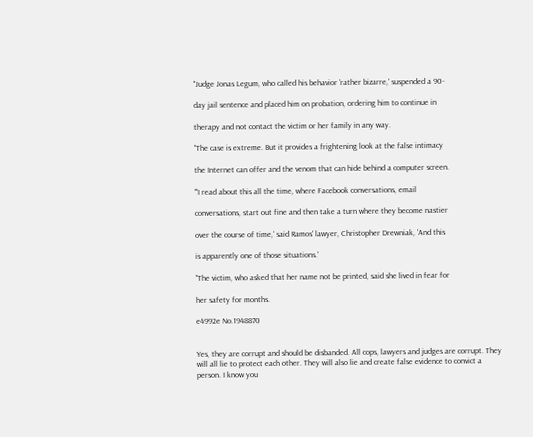"Judge Jonas Legum, who called his behavior 'rather bizarre,' suspended a 90-

day jail sentence and placed him on probation, ordering him to continue in

therapy and not contact the victim or her family in any way.

"The case is extreme. But it provides a frightening look at the false intimacy

the Internet can offer and the venom that can hide behind a computer screen.

"'I read about this all the time, where Facebook conversations, email

conversations, start out fine and then take a turn where they become nastier

over the course of time,' said Ramos' lawyer, Christopher Drewniak, 'And this

is apparently one of those situations.'

"The victim, who asked that her name not be printed, said she lived in fear for

her safety for months.

e4992e No.1948870


Yes, they are corrupt and should be disbanded. All cops, lawyers and judges are corrupt. They will all lie to protect each other. They will also lie and create false evidence to convict a person. I know you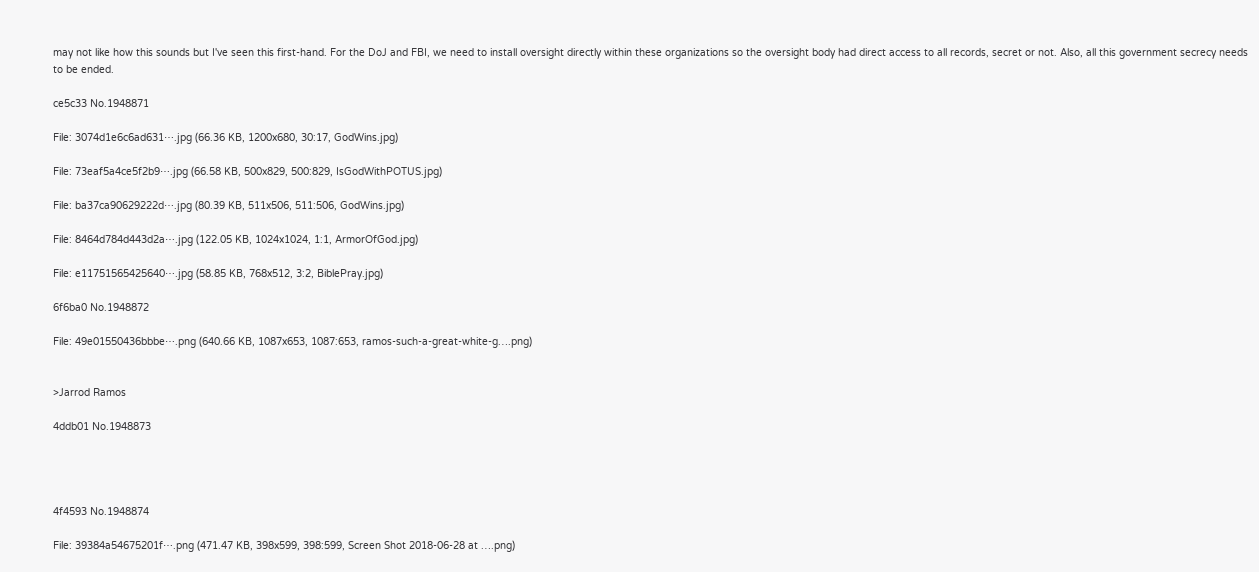may not like how this sounds but I've seen this first-hand. For the DoJ and FBI, we need to install oversight directly within these organizations so the oversight body had direct access to all records, secret or not. Also, all this government secrecy needs to be ended.

ce5c33 No.1948871

File: 3074d1e6c6ad631⋯.jpg (66.36 KB, 1200x680, 30:17, GodWins.jpg)

File: 73eaf5a4ce5f2b9⋯.jpg (66.58 KB, 500x829, 500:829, IsGodWithPOTUS.jpg)

File: ba37ca90629222d⋯.jpg (80.39 KB, 511x506, 511:506, GodWins.jpg)

File: 8464d784d443d2a⋯.jpg (122.05 KB, 1024x1024, 1:1, ArmorOfGod.jpg)

File: e11751565425640⋯.jpg (58.85 KB, 768x512, 3:2, BiblePray.jpg)

6f6ba0 No.1948872

File: 49e01550436bbbe⋯.png (640.66 KB, 1087x653, 1087:653, ramos-such-a-great-white-g….png)


>Jarrod Ramos

4ddb01 No.1948873




4f4593 No.1948874

File: 39384a54675201f⋯.png (471.47 KB, 398x599, 398:599, Screen Shot 2018-06-28 at ….png)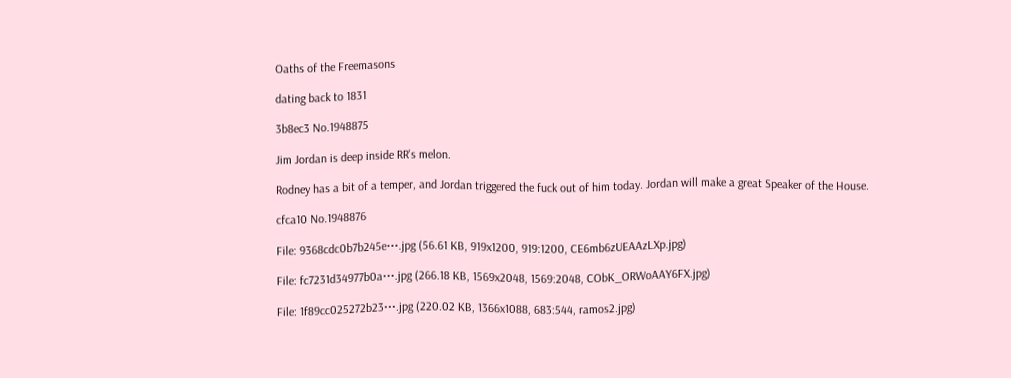Oaths of the Freemasons

dating back to 1831

3b8ec3 No.1948875

Jim Jordan is deep inside RR's melon.

Rodney has a bit of a temper, and Jordan triggered the fuck out of him today. Jordan will make a great Speaker of the House.

cfca10 No.1948876

File: 9368cdc0b7b245e⋯.jpg (56.61 KB, 919x1200, 919:1200, CE6mb6zUEAAzLXp.jpg)

File: fc7231d34977b0a⋯.jpg (266.18 KB, 1569x2048, 1569:2048, CObK_ORWoAAY6FX.jpg)

File: 1f89cc025272b23⋯.jpg (220.02 KB, 1366x1088, 683:544, ramos2.jpg)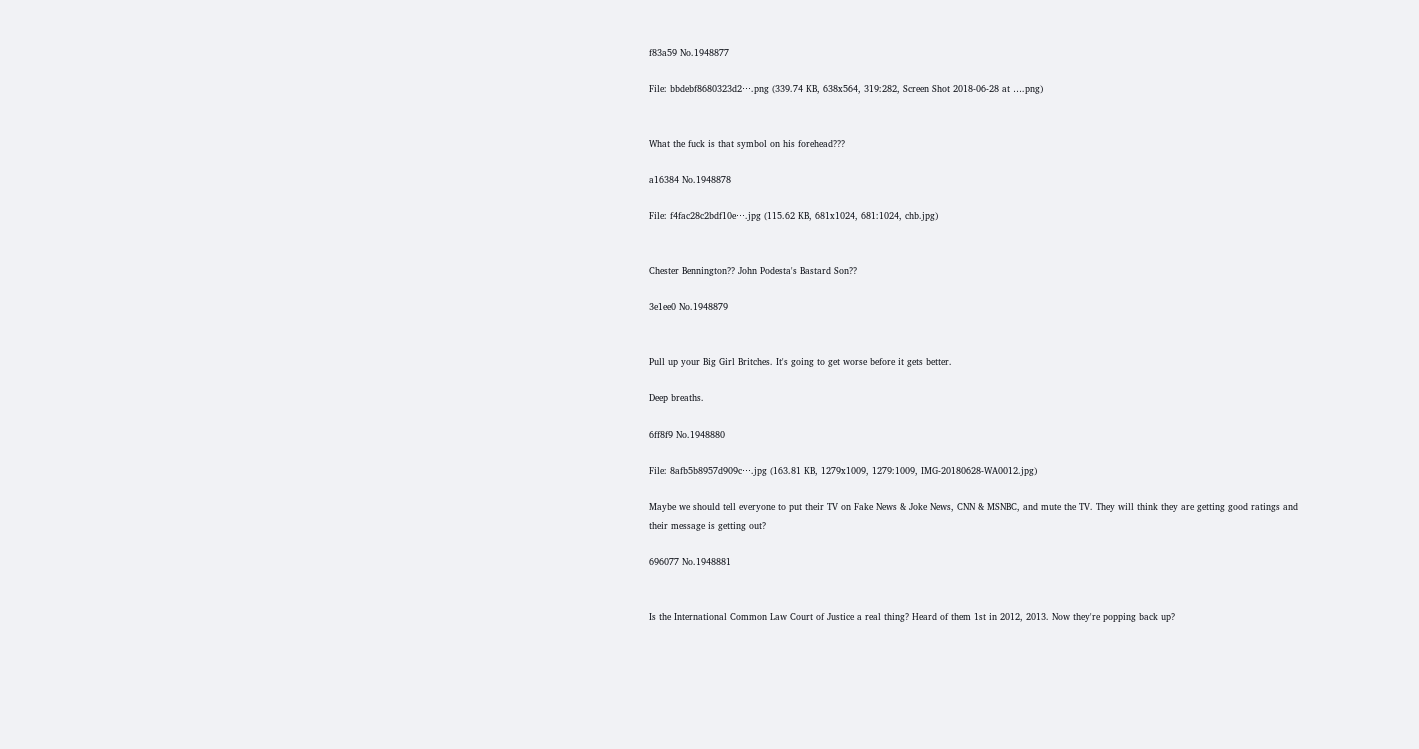f83a59 No.1948877

File: bbdebf8680323d2⋯.png (339.74 KB, 638x564, 319:282, Screen Shot 2018-06-28 at ….png)


What the fuck is that symbol on his forehead???

a16384 No.1948878

File: f4fac28c2bdf10e⋯.jpg (115.62 KB, 681x1024, 681:1024, chb.jpg)


Chester Bennington?? John Podesta's Bastard Son??

3e1ee0 No.1948879


Pull up your Big Girl Britches. It's going to get worse before it gets better.

Deep breaths.

6ff8f9 No.1948880

File: 8afb5b8957d909c⋯.jpg (163.81 KB, 1279x1009, 1279:1009, IMG-20180628-WA0012.jpg)

Maybe we should tell everyone to put their TV on Fake News & Joke News, CNN & MSNBC, and mute the TV. They will think they are getting good ratings and their message is getting out?

696077 No.1948881


Is the International Common Law Court of Justice a real thing? Heard of them 1st in 2012, 2013. Now they're popping back up?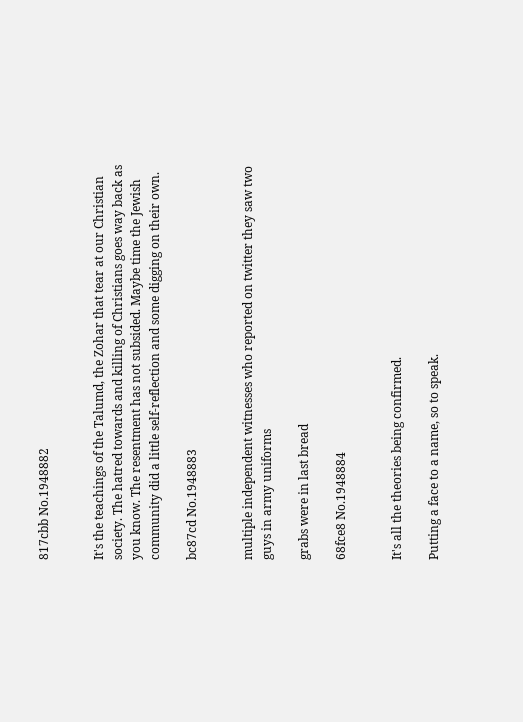817cbb No.1948882


It's the teachings of the Talumd, the Zohar that tear at our Christian society. The hatred towards and killing of Christians goes way back as you know. The resentment has not subsided. Maybe time the Jewish community did a little self-reflection and some digging on their own.

bc87cd No.1948883


multiple independent witnesses who reported on twitter they saw two guys in army uniforms

grabs were in last bread

68fce8 No.1948884


It's all the theories being confirmed.

Putting a face to a name, so to speak.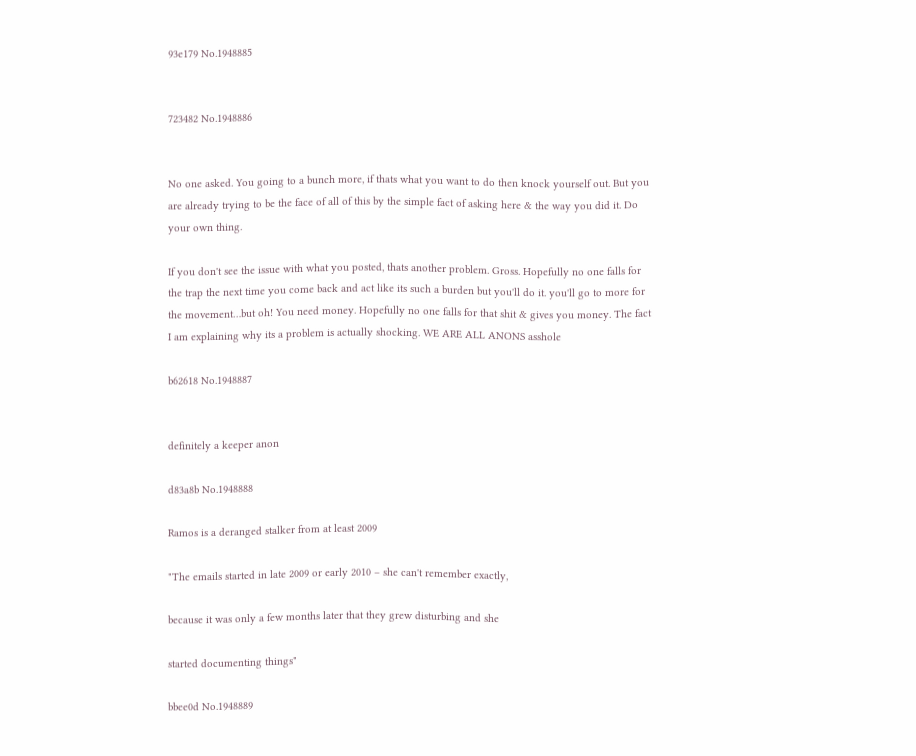93e179 No.1948885


723482 No.1948886


No one asked. You going to a bunch more, if thats what you want to do then knock yourself out. But you are already trying to be the face of all of this by the simple fact of asking here & the way you did it. Do your own thing.

If you don't see the issue with what you posted, thats another problem. Gross. Hopefully no one falls for the trap the next time you come back and act like its such a burden but you'll do it. you'll go to more for the movement…but oh! You need money. Hopefully no one falls for that shit & gives you money. The fact I am explaining why its a problem is actually shocking. WE ARE ALL ANONS asshole

b62618 No.1948887


definitely a keeper anon

d83a8b No.1948888

Ramos is a deranged stalker from at least 2009

"The emails started in late 2009 or early 2010 – she can't remember exactly,

because it was only a few months later that they grew disturbing and she

started documenting things"

bbee0d No.1948889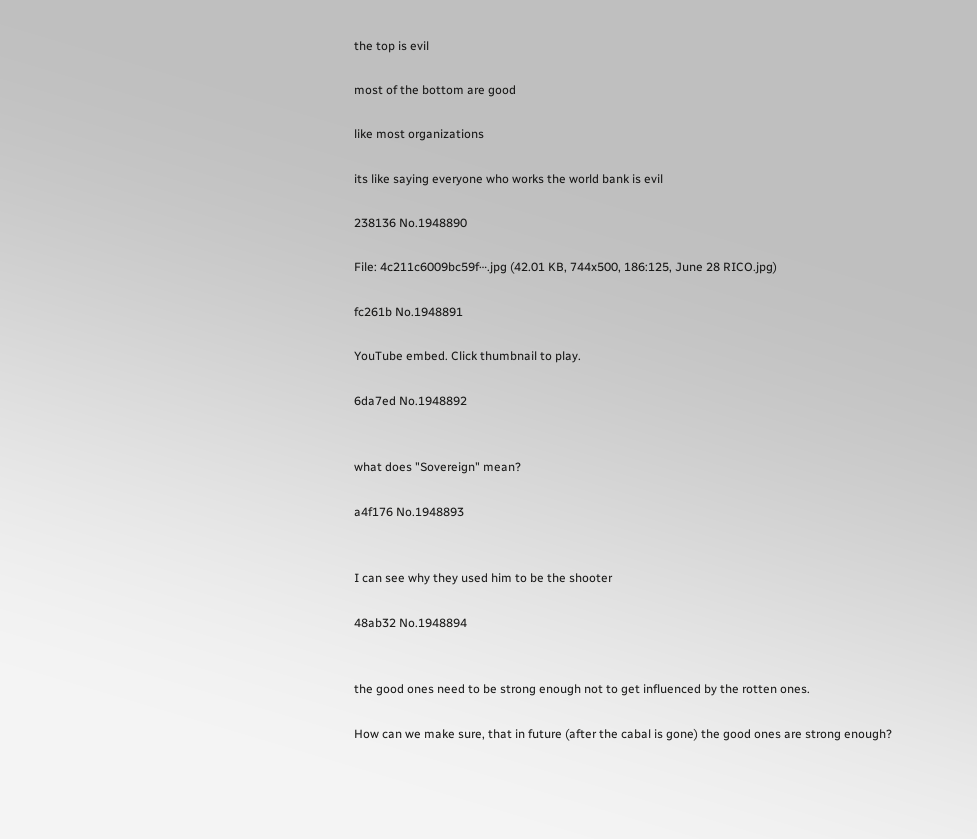the top is evil

most of the bottom are good

like most organizations

its like saying everyone who works the world bank is evil

238136 No.1948890

File: 4c211c6009bc59f⋯.jpg (42.01 KB, 744x500, 186:125, June 28 RICO.jpg)

fc261b No.1948891

YouTube embed. Click thumbnail to play.

6da7ed No.1948892


what does "Sovereign" mean?

a4f176 No.1948893


I can see why they used him to be the shooter

48ab32 No.1948894


the good ones need to be strong enough not to get influenced by the rotten ones.

How can we make sure, that in future (after the cabal is gone) the good ones are strong enough?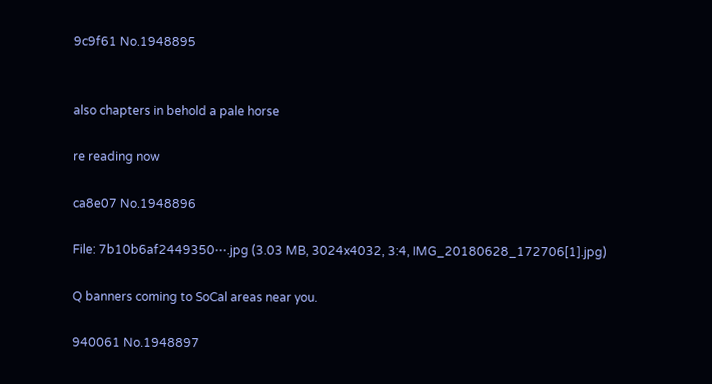9c9f61 No.1948895


also chapters in behold a pale horse

re reading now

ca8e07 No.1948896

File: 7b10b6af2449350⋯.jpg (3.03 MB, 3024x4032, 3:4, IMG_20180628_172706[1].jpg)

Q banners coming to SoCal areas near you.

940061 No.1948897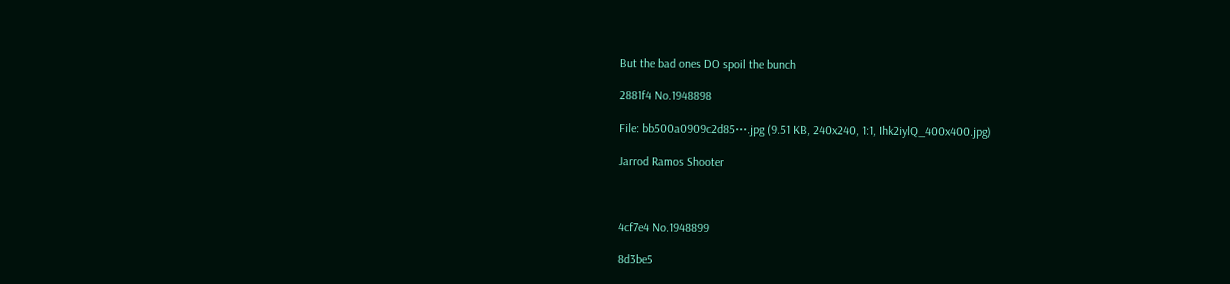But the bad ones DO spoil the bunch

2881f4 No.1948898

File: bb500a0909c2d85⋯.jpg (9.51 KB, 240x240, 1:1, Ihk2iylQ_400x400.jpg)

Jarrod Ramos Shooter



4cf7e4 No.1948899

8d3be5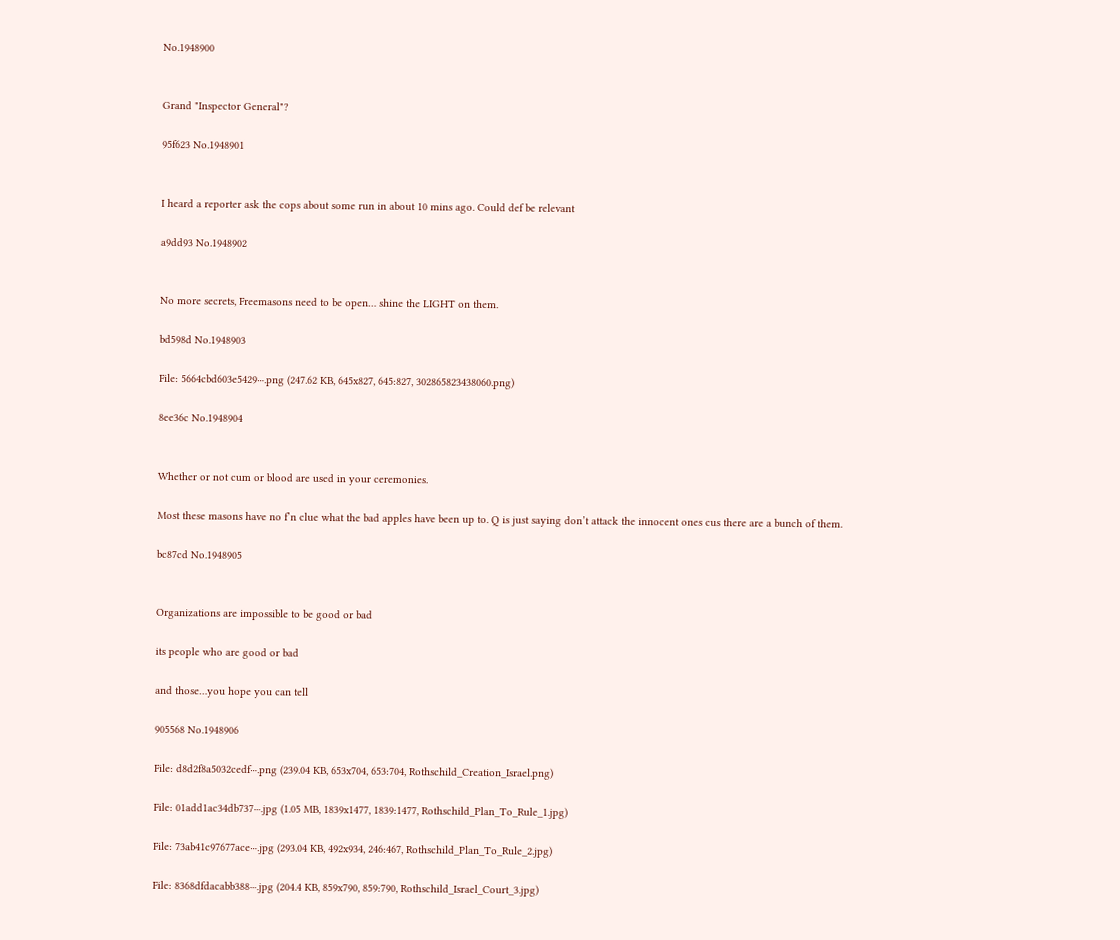No.1948900


Grand "Inspector General"?

95f623 No.1948901


I heard a reporter ask the cops about some run in about 10 mins ago. Could def be relevant

a9dd93 No.1948902


No more secrets, Freemasons need to be open… shine the LIGHT on them.

bd598d No.1948903

File: 5664cbd603e5429⋯.png (247.62 KB, 645x827, 645:827, 302865823438060.png)

8ee36c No.1948904


Whether or not cum or blood are used in your ceremonies.

Most these masons have no f’n clue what the bad apples have been up to. Q is just saying don’t attack the innocent ones cus there are a bunch of them.

bc87cd No.1948905


Organizations are impossible to be good or bad

its people who are good or bad

and those…you hope you can tell

905568 No.1948906

File: d8d2f8a5032cedf⋯.png (239.04 KB, 653x704, 653:704, Rothschild_Creation_Israel.png)

File: 01add1ac34db737⋯.jpg (1.05 MB, 1839x1477, 1839:1477, Rothschild_Plan_To_Rule_1.jpg)

File: 73ab41c97677ace⋯.jpg (293.04 KB, 492x934, 246:467, Rothschild_Plan_To_Rule_2.jpg)

File: 8368dfdacabb388⋯.jpg (204.4 KB, 859x790, 859:790, Rothschild_Israel_Court_3.jpg)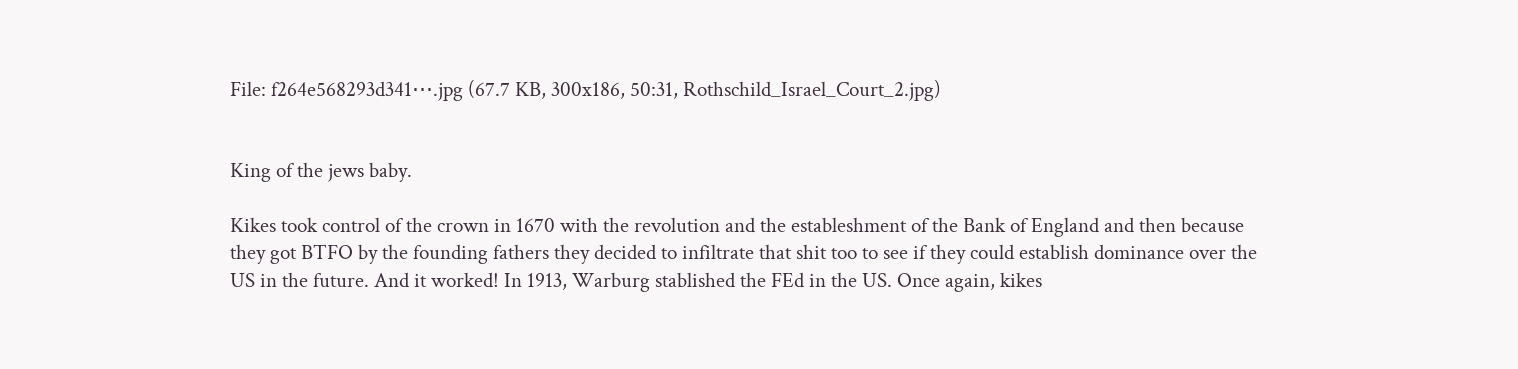File: f264e568293d341⋯.jpg (67.7 KB, 300x186, 50:31, Rothschild_Israel_Court_2.jpg)


King of the jews baby.

Kikes took control of the crown in 1670 with the revolution and the estableshment of the Bank of England and then because they got BTFO by the founding fathers they decided to infiltrate that shit too to see if they could establish dominance over the US in the future. And it worked! In 1913, Warburg stablished the FEd in the US. Once again, kikes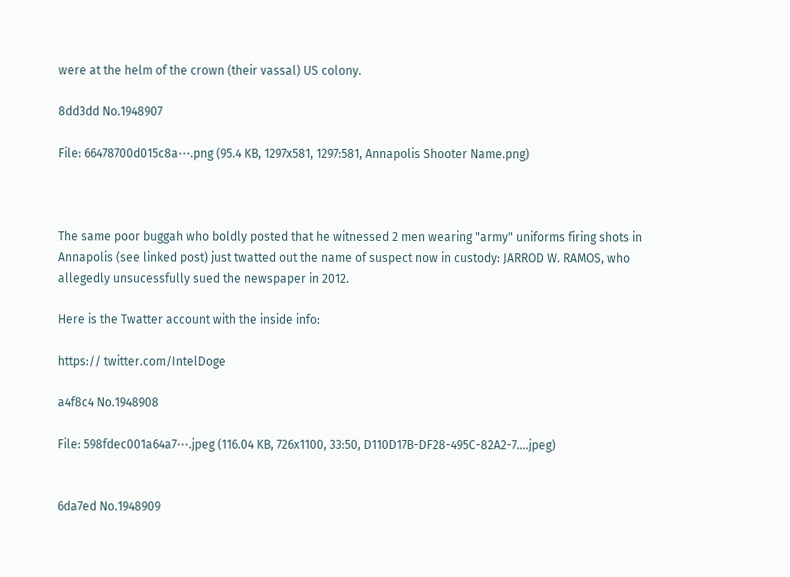were at the helm of the crown (their vassal) US colony.

8dd3dd No.1948907

File: 66478700d015c8a⋯.png (95.4 KB, 1297x581, 1297:581, Annapolis Shooter Name.png)



The same poor buggah who boldly posted that he witnessed 2 men wearing "army" uniforms firing shots in Annapolis (see linked post) just twatted out the name of suspect now in custody: JARROD W. RAMOS, who allegedly unsucessfully sued the newspaper in 2012.

Here is the Twatter account with the inside info:

https:// twitter.com/IntelDoge

a4f8c4 No.1948908

File: 598fdec001a64a7⋯.jpeg (116.04 KB, 726x1100, 33:50, D110D17B-DF28-495C-82A2-7….jpeg)


6da7ed No.1948909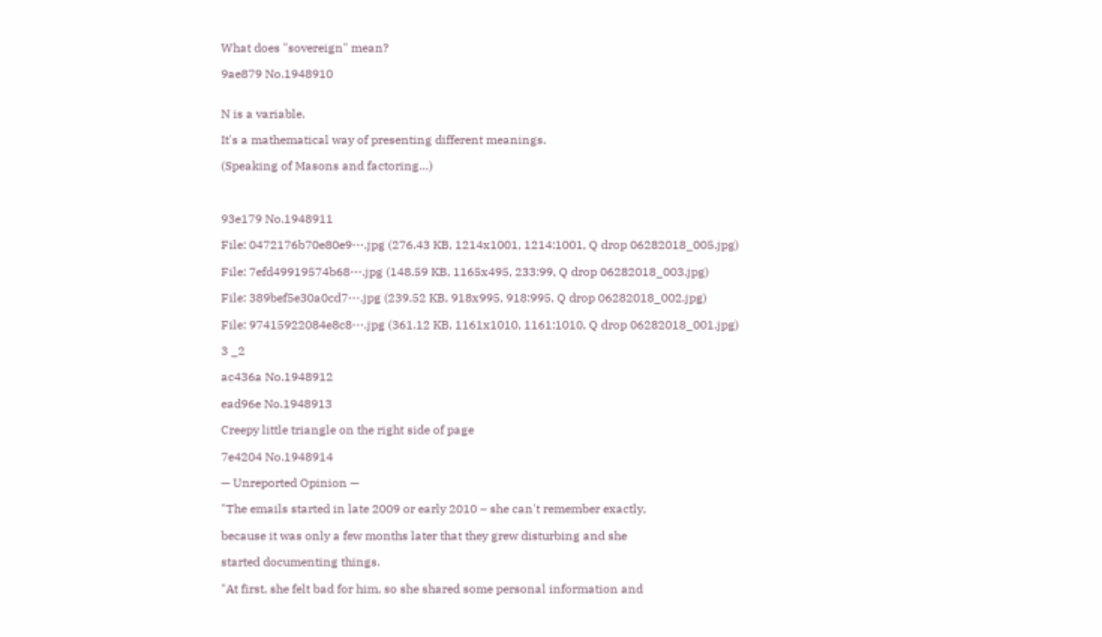What does "sovereign" mean?

9ae879 No.1948910


N is a variable.

It's a mathematical way of presenting different meanings.

(Speaking of Masons and factoring…)



93e179 No.1948911

File: 0472176b70e80e9⋯.jpg (276.43 KB, 1214x1001, 1214:1001, Q drop 06282018_005.jpg)

File: 7efd49919574b68⋯.jpg (148.59 KB, 1165x495, 233:99, Q drop 06282018_003.jpg)

File: 389bef5e30a0cd7⋯.jpg (239.52 KB, 918x995, 918:995, Q drop 06282018_002.jpg)

File: 97415922084e8c8⋯.jpg (361.12 KB, 1161x1010, 1161:1010, Q drop 06282018_001.jpg)

3 _2

ac436a No.1948912

ead96e No.1948913

Creepy little triangle on the right side of page

7e4204 No.1948914

— Unreported Opinion —

"The emails started in late 2009 or early 2010 – she can't remember exactly,

because it was only a few months later that they grew disturbing and she

started documenting things.

"At first, she felt bad for him, so she shared some personal information and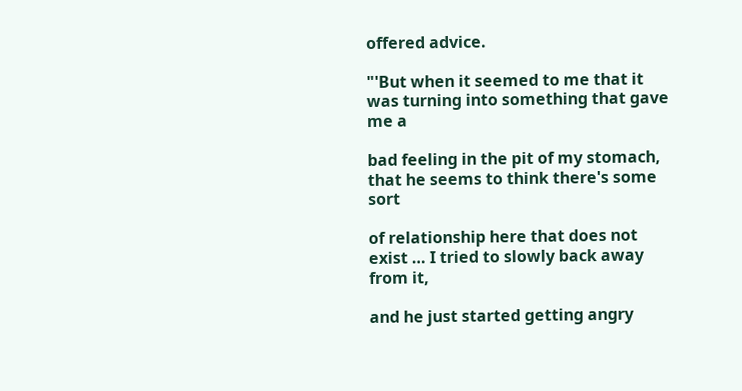offered advice.

"'But when it seemed to me that it was turning into something that gave me a

bad feeling in the pit of my stomach, that he seems to think there's some sort

of relationship here that does not exist … I tried to slowly back away from it,

and he just started getting angry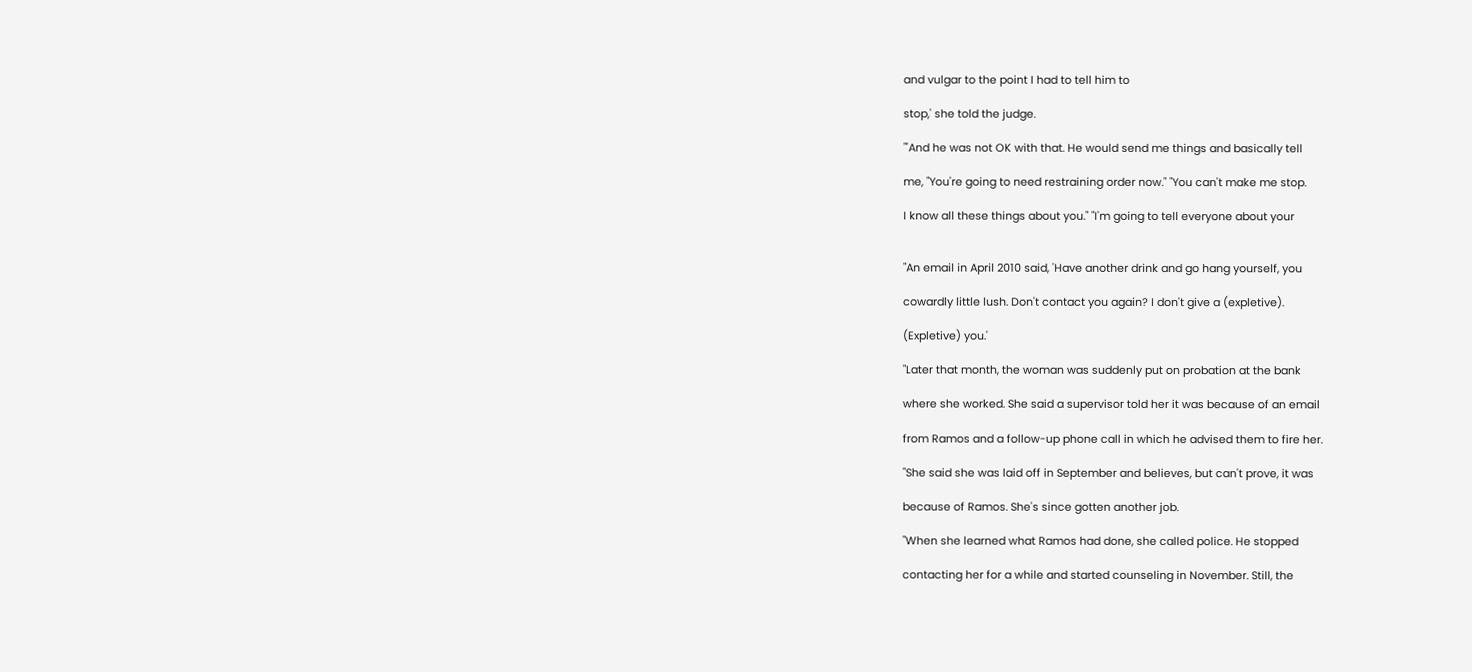and vulgar to the point I had to tell him to

stop,' she told the judge.

"'And he was not OK with that. He would send me things and basically tell

me, "You're going to need restraining order now." "You can't make me stop.

I know all these things about you." "I'm going to tell everyone about your


"An email in April 2010 said, 'Have another drink and go hang yourself, you

cowardly little lush. Don't contact you again? I don't give a (expletive).

(Expletive) you.'

"Later that month, the woman was suddenly put on probation at the bank

where she worked. She said a supervisor told her it was because of an email

from Ramos and a follow-up phone call in which he advised them to fire her.

"She said she was laid off in September and believes, but can't prove, it was

because of Ramos. She's since gotten another job.

"When she learned what Ramos had done, she called police. He stopped

contacting her for a while and started counseling in November. Still, the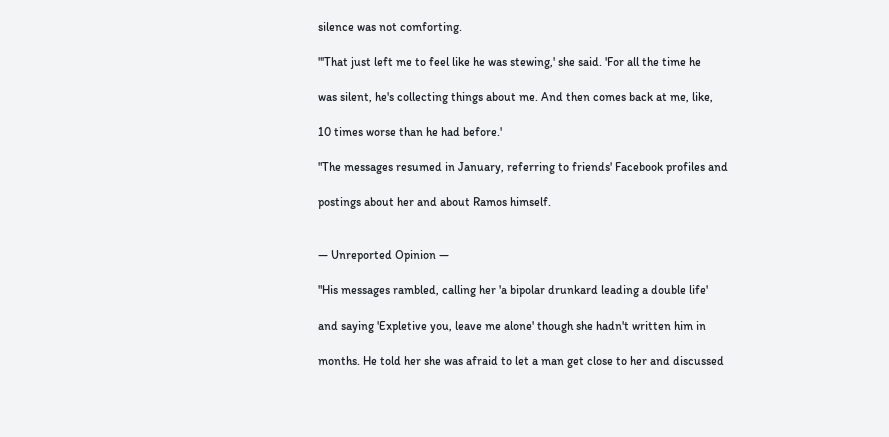silence was not comforting.

"'That just left me to feel like he was stewing,' she said. 'For all the time he

was silent, he's collecting things about me. And then comes back at me, like,

10 times worse than he had before.'

"The messages resumed in January, referring to friends' Facebook profiles and

postings about her and about Ramos himself.


— Unreported Opinion —

"His messages rambled, calling her 'a bipolar drunkard leading a double life'

and saying 'Expletive you, leave me alone' though she hadn't written him in

months. He told her she was afraid to let a man get close to her and discussed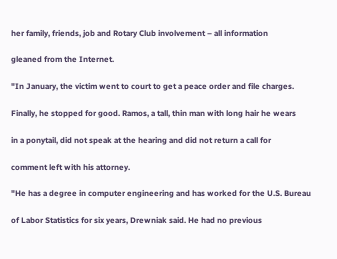her family, friends, job and Rotary Club involvement – all information

gleaned from the Internet.

"In January, the victim went to court to get a peace order and file charges.

Finally, he stopped for good. Ramos, a tall, thin man with long hair he wears

in a ponytail, did not speak at the hearing and did not return a call for

comment left with his attorney.

"He has a degree in computer engineering and has worked for the U.S. Bureau

of Labor Statistics for six years, Drewniak said. He had no previous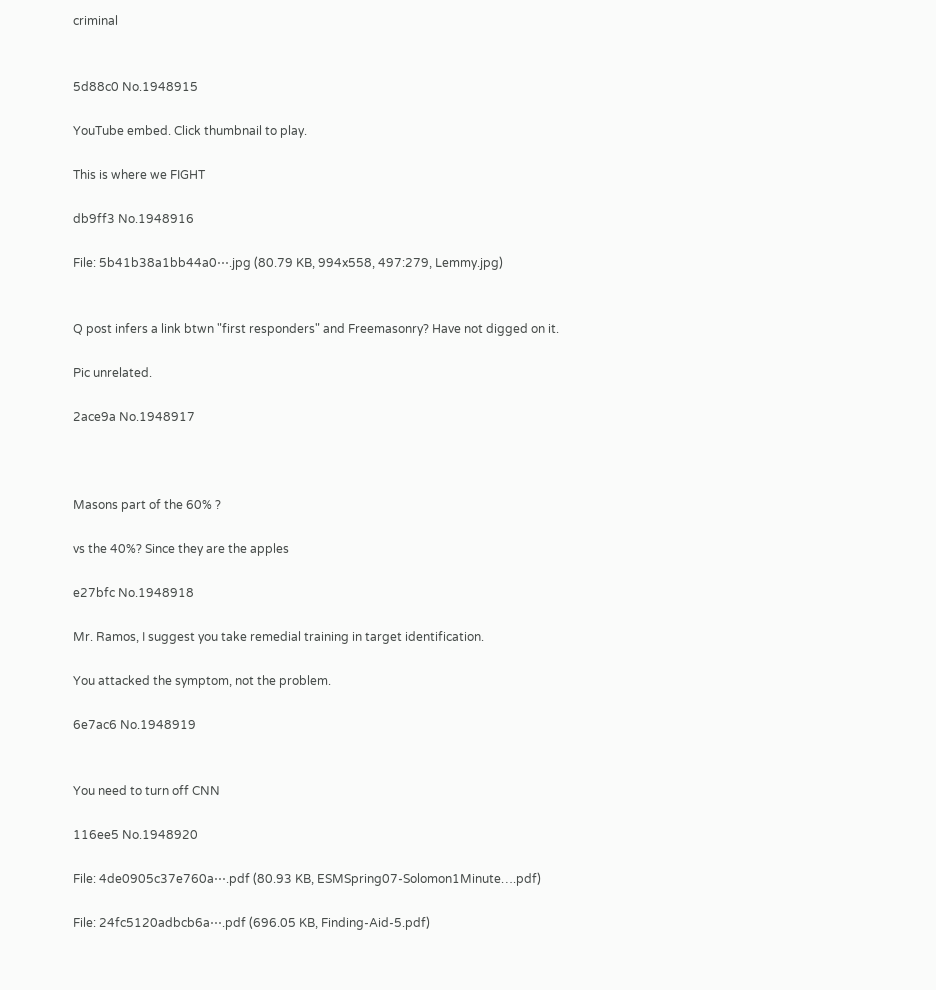criminal


5d88c0 No.1948915

YouTube embed. Click thumbnail to play.

This is where we FIGHT

db9ff3 No.1948916

File: 5b41b38a1bb44a0⋯.jpg (80.79 KB, 994x558, 497:279, Lemmy.jpg)


Q post infers a link btwn "first responders" and Freemasonry? Have not digged on it.

Pic unrelated.

2ace9a No.1948917



Masons part of the 60% ?

vs the 40%? Since they are the apples

e27bfc No.1948918

Mr. Ramos, I suggest you take remedial training in target identification.

You attacked the symptom, not the problem.

6e7ac6 No.1948919


You need to turn off CNN

116ee5 No.1948920

File: 4de0905c37e760a⋯.pdf (80.93 KB, ESMSpring07-Solomon1Minute….pdf)

File: 24fc5120adbcb6a⋯.pdf (696.05 KB, Finding-Aid-5.pdf)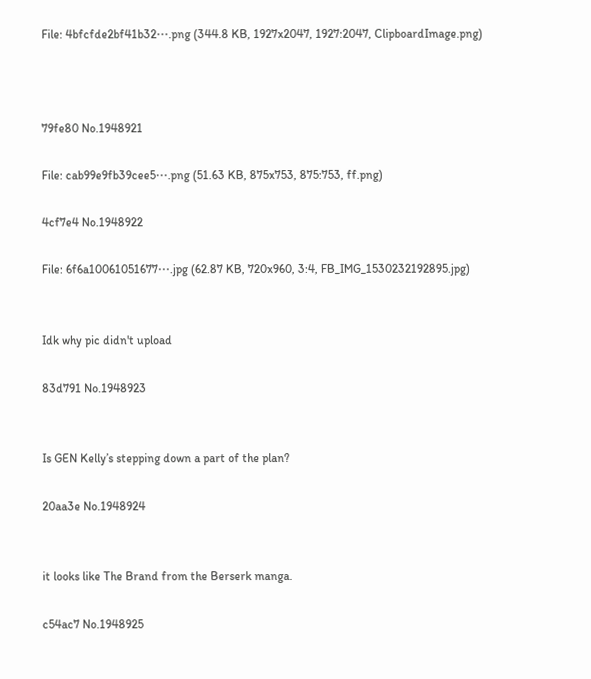File: 4bfcfde2bf41b32⋯.png (344.8 KB, 1927x2047, 1927:2047, ClipboardImage.png)



79fe80 No.1948921

File: cab99e9fb39cee5⋯.png (51.63 KB, 875x753, 875:753, ff.png)

4cf7e4 No.1948922

File: 6f6a10061051677⋯.jpg (62.87 KB, 720x960, 3:4, FB_IMG_1530232192895.jpg)


Idk why pic didn't upload

83d791 No.1948923


Is GEN Kelly’s stepping down a part of the plan?

20aa3e No.1948924


it looks like The Brand from the Berserk manga.

c54ac7 No.1948925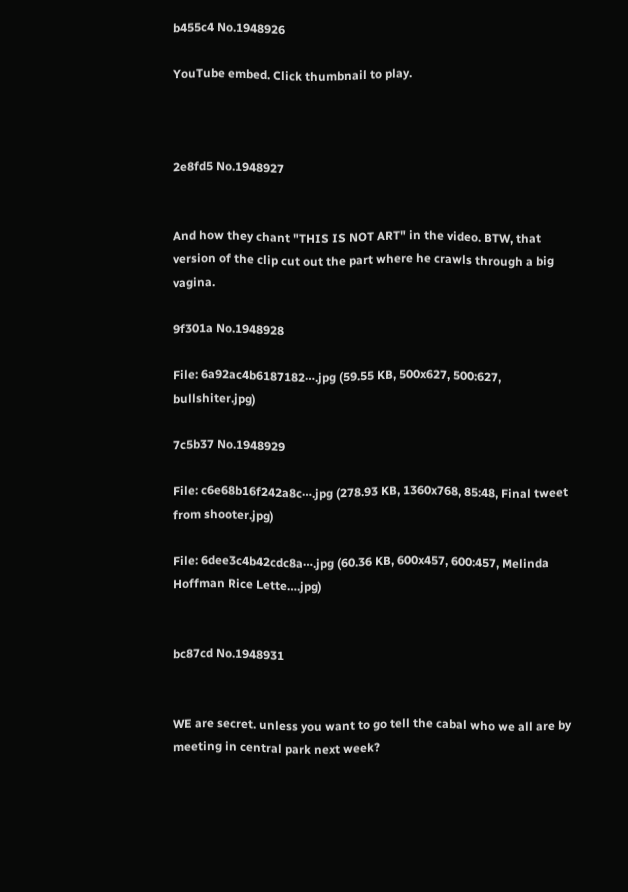b455c4 No.1948926

YouTube embed. Click thumbnail to play.



2e8fd5 No.1948927


And how they chant "THIS IS NOT ART" in the video. BTW, that version of the clip cut out the part where he crawls through a big vagina.

9f301a No.1948928

File: 6a92ac4b6187182⋯.jpg (59.55 KB, 500x627, 500:627, bullshiter.jpg)

7c5b37 No.1948929

File: c6e68b16f242a8c⋯.jpg (278.93 KB, 1360x768, 85:48, Final tweet from shooter.jpg)

File: 6dee3c4b42cdc8a⋯.jpg (60.36 KB, 600x457, 600:457, Melinda Hoffman Rice Lette….jpg)


bc87cd No.1948931


WE are secret. unless you want to go tell the cabal who we all are by meeting in central park next week?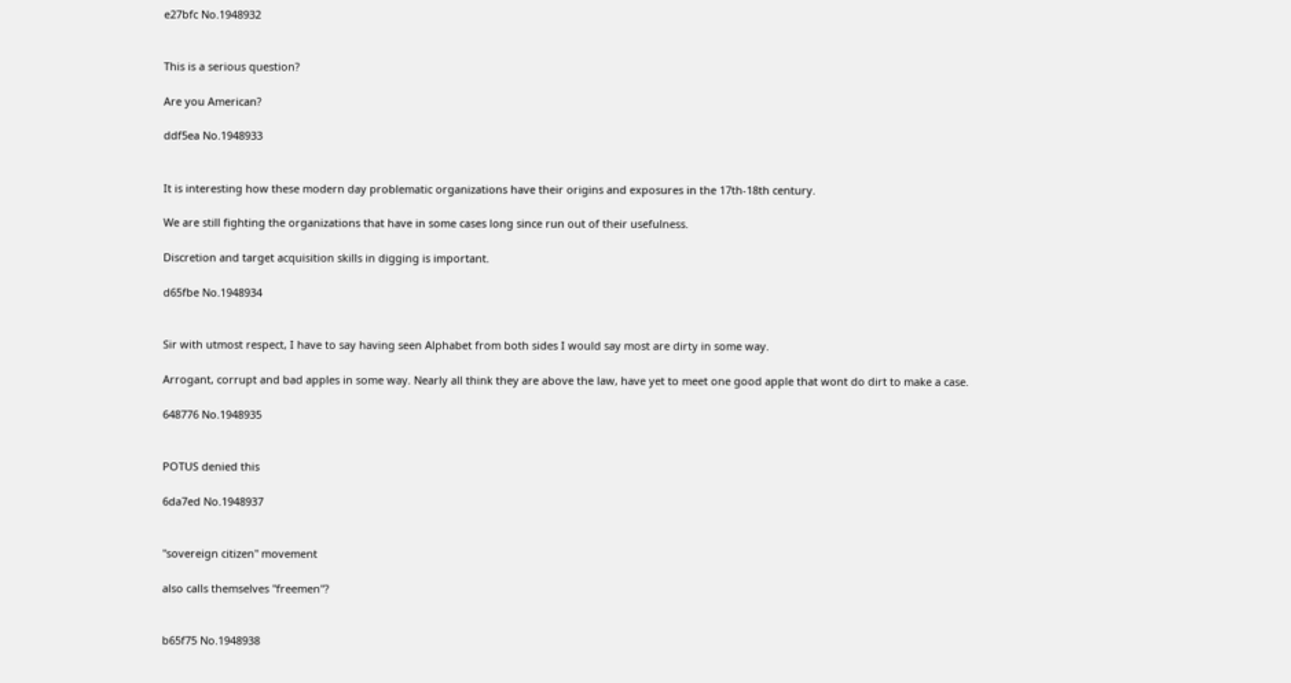e27bfc No.1948932


This is a serious question?

Are you American?

ddf5ea No.1948933


It is interesting how these modern day problematic organizations have their origins and exposures in the 17th-18th century.

We are still fighting the organizations that have in some cases long since run out of their usefulness.

Discretion and target acquisition skills in digging is important.

d65fbe No.1948934


Sir with utmost respect, I have to say having seen Alphabet from both sides I would say most are dirty in some way.

Arrogant, corrupt and bad apples in some way. Nearly all think they are above the law, have yet to meet one good apple that wont do dirt to make a case.

648776 No.1948935


POTUS denied this

6da7ed No.1948937


"sovereign citizen" movement

also calls themselves "freemen"?


b65f75 No.1948938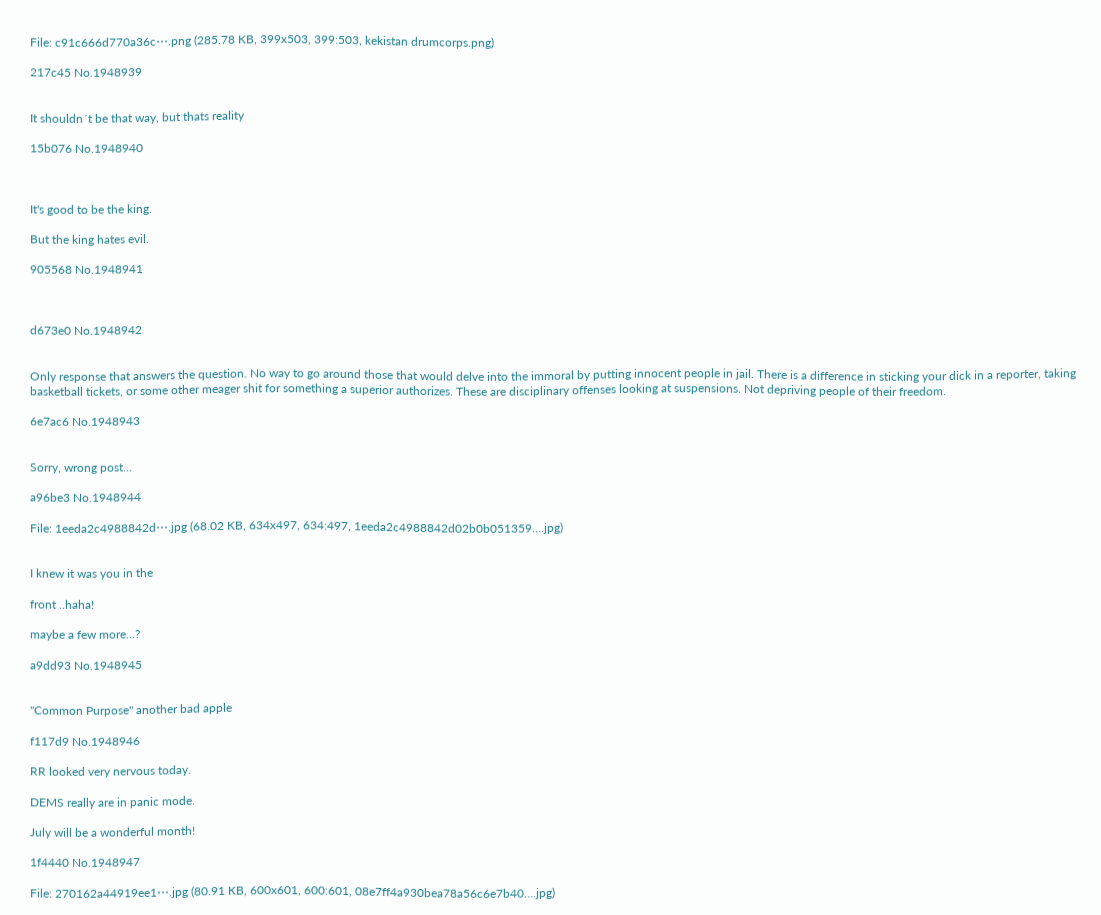File: c91c666d770a36c⋯.png (285.78 KB, 399x503, 399:503, kekistan drumcorps.png)

217c45 No.1948939


It shouldn´t be that way, but thats reality

15b076 No.1948940



It's good to be the king.

But the king hates evil.

905568 No.1948941



d673e0 No.1948942


Only response that answers the question. No way to go around those that would delve into the immoral by putting innocent people in jail. There is a difference in sticking your dick in a reporter, taking basketball tickets, or some other meager shit for something a superior authorizes. These are disciplinary offenses looking at suspensions. Not depriving people of their freedom.

6e7ac6 No.1948943


Sorry, wrong post…

a96be3 No.1948944

File: 1eeda2c4988842d⋯.jpg (68.02 KB, 634x497, 634:497, 1eeda2c4988842d02b0b051359….jpg)


I knew it was you in the

front ..haha!

maybe a few more…?

a9dd93 No.1948945


"Common Purpose" another bad apple

f117d9 No.1948946

RR looked very nervous today.

DEMS really are in panic mode.

July will be a wonderful month!

1f4440 No.1948947

File: 270162a44919ee1⋯.jpg (80.91 KB, 600x601, 600:601, 08e7ff4a930bea78a56c6e7b40….jpg)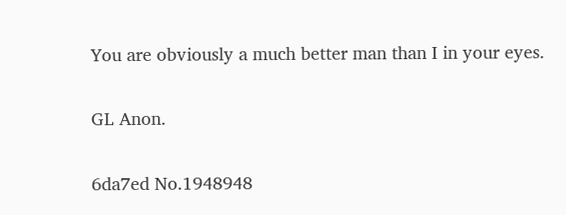You are obviously a much better man than I in your eyes.

GL Anon.

6da7ed No.1948948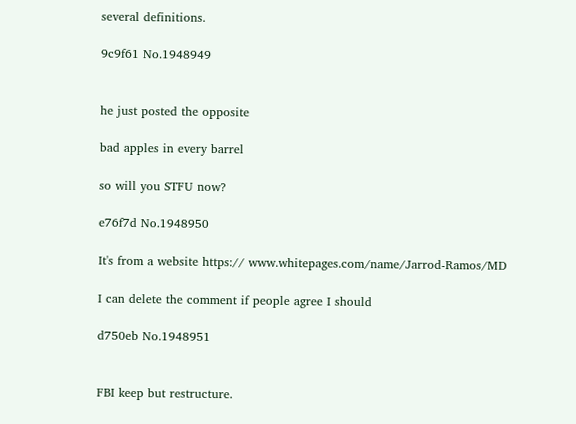several definitions.

9c9f61 No.1948949


he just posted the opposite

bad apples in every barrel

so will you STFU now?

e76f7d No.1948950

It's from a website https:// www.whitepages.com/name/Jarrod-Ramos/MD

I can delete the comment if people agree I should

d750eb No.1948951


FBI keep but restructure.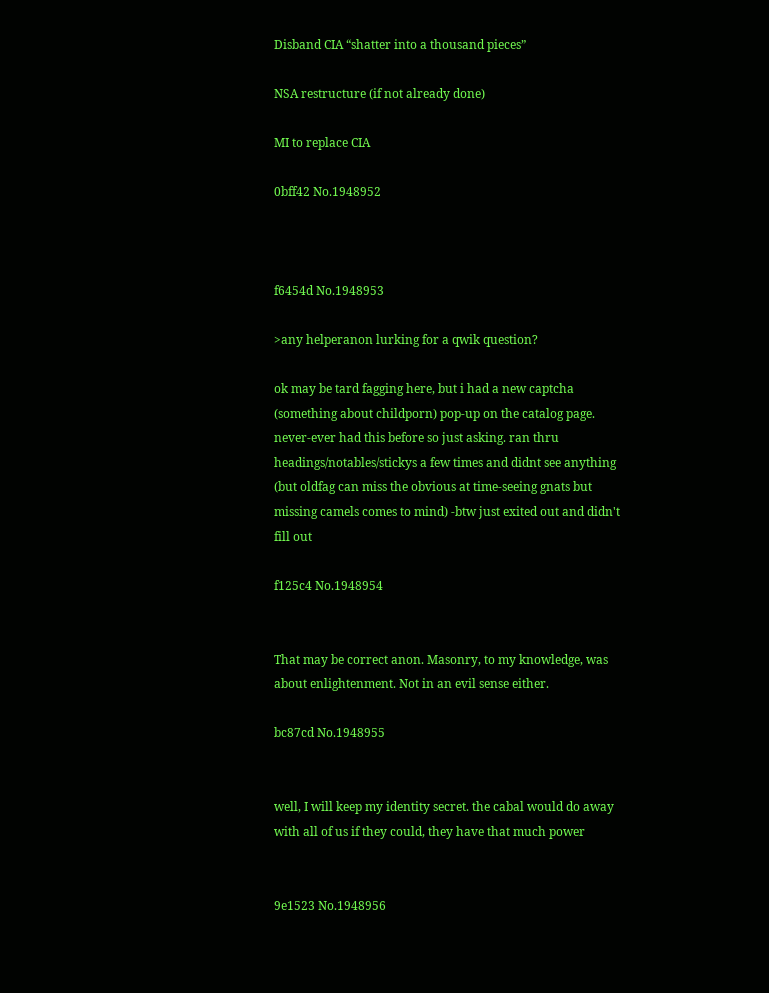Disband CIA “shatter into a thousand pieces”

NSA restructure (if not already done)

MI to replace CIA

0bff42 No.1948952



f6454d No.1948953

>any helperanon lurking for a qwik question?

ok may be tard fagging here, but i had a new captcha (something about childporn) pop-up on the catalog page. never-ever had this before so just asking. ran thru headings/notables/stickys a few times and didnt see anything (but oldfag can miss the obvious at time-seeing gnats but missing camels comes to mind) -btw just exited out and didn't fill out

f125c4 No.1948954


That may be correct anon. Masonry, to my knowledge, was about enlightenment. Not in an evil sense either.

bc87cd No.1948955


well, I will keep my identity secret. the cabal would do away with all of us if they could, they have that much power


9e1523 No.1948956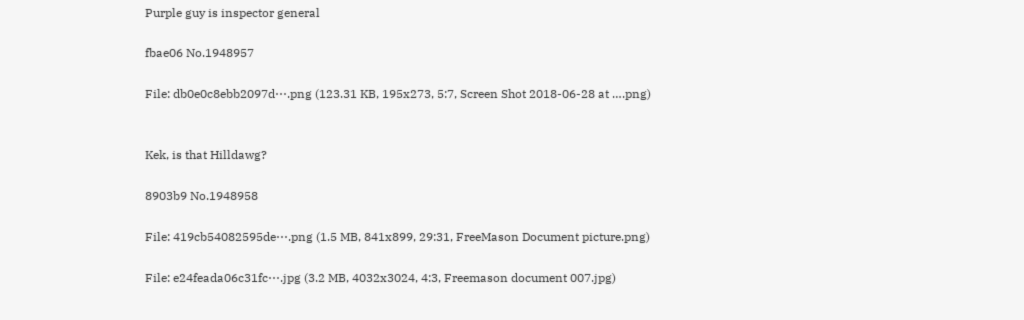Purple guy is inspector general

fbae06 No.1948957

File: db0e0c8ebb2097d⋯.png (123.31 KB, 195x273, 5:7, Screen Shot 2018-06-28 at ….png)


Kek, is that Hilldawg?

8903b9 No.1948958

File: 419cb54082595de⋯.png (1.5 MB, 841x899, 29:31, FreeMason Document picture.png)

File: e24feada06c31fc⋯.jpg (3.2 MB, 4032x3024, 4:3, Freemason document 007.jpg)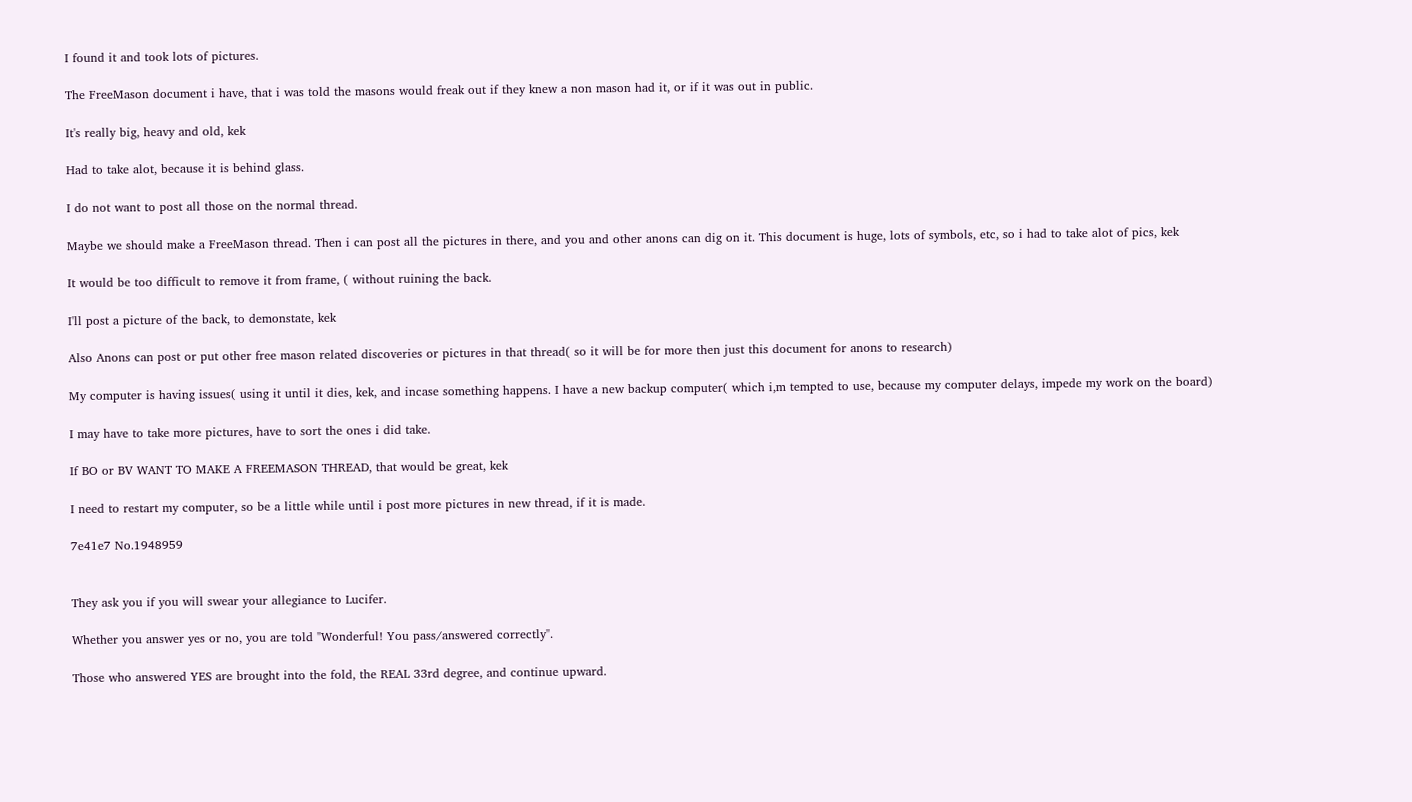I found it and took lots of pictures.

The FreeMason document i have, that i was told the masons would freak out if they knew a non mason had it, or if it was out in public.

It's really big, heavy and old, kek

Had to take alot, because it is behind glass.

I do not want to post all those on the normal thread.

Maybe we should make a FreeMason thread. Then i can post all the pictures in there, and you and other anons can dig on it. This document is huge, lots of symbols, etc, so i had to take alot of pics, kek

It would be too difficult to remove it from frame, ( without ruining the back.

I'll post a picture of the back, to demonstate, kek

Also Anons can post or put other free mason related discoveries or pictures in that thread( so it will be for more then just this document for anons to research)

My computer is having issues( using it until it dies, kek, and incase something happens. I have a new backup computer( which i,m tempted to use, because my computer delays, impede my work on the board)

I may have to take more pictures, have to sort the ones i did take.

If BO or BV WANT TO MAKE A FREEMASON THREAD, that would be great, kek

I need to restart my computer, so be a little while until i post more pictures in new thread, if it is made.

7e41e7 No.1948959


They ask you if you will swear your allegiance to Lucifer.

Whether you answer yes or no, you are told "Wonderful! You pass/answered correctly".

Those who answered YES are brought into the fold, the REAL 33rd degree, and continue upward.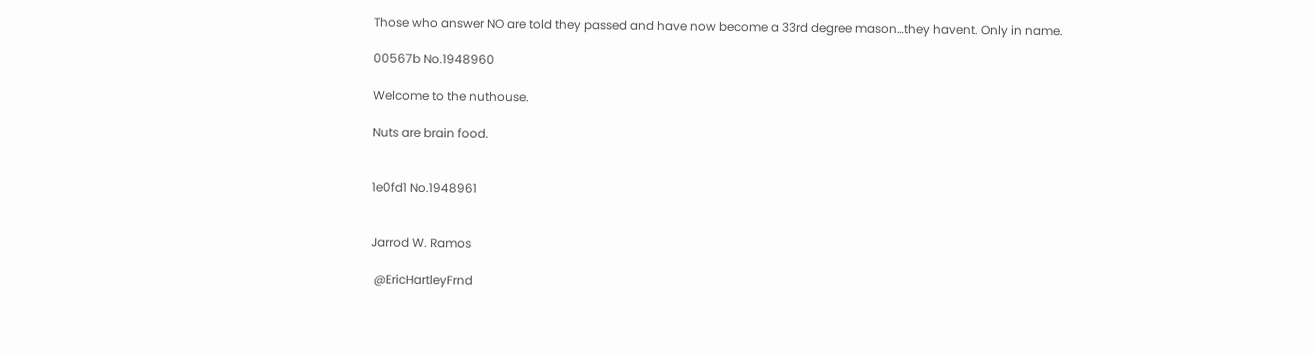Those who answer NO are told they passed and have now become a 33rd degree mason…they havent. Only in name.

00567b No.1948960

Welcome to the nuthouse.

Nuts are brain food.


1e0fd1 No.1948961


Jarrod W. Ramos

 @EricHartleyFrnd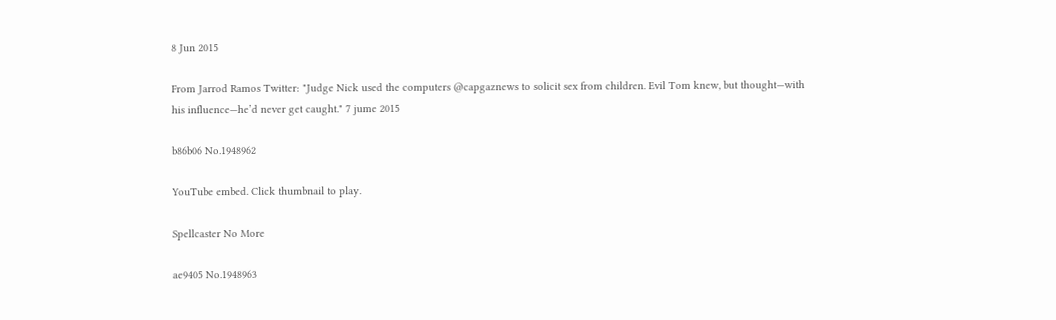8 Jun 2015

From Jarrod Ramos Twitter: "Judge Nick used the computers @capgaznews to solicit sex from children. Evil Tom knew, but thought—with his influence—he’d never get caught." 7 jume 2015

b86b06 No.1948962

YouTube embed. Click thumbnail to play.

Spellcaster No More

ae9405 No.1948963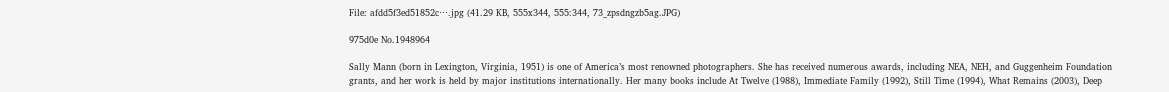File: afdd5f3ed51852c⋯.jpg (41.29 KB, 555x344, 555:344, 73_zpsdngzb5ag.JPG)

975d0e No.1948964

Sally Mann (born in Lexington, Virginia, 1951) is one of America’s most renowned photographers. She has received numerous awards, including NEA, NEH, and Guggenheim Foundation grants, and her work is held by major institutions internationally. Her many books include At Twelve (1988), Immediate Family (1992), Still Time (1994), What Remains (2003), Deep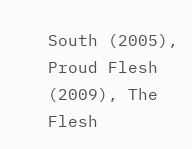South (2005), Proud Flesh (2009), The Flesh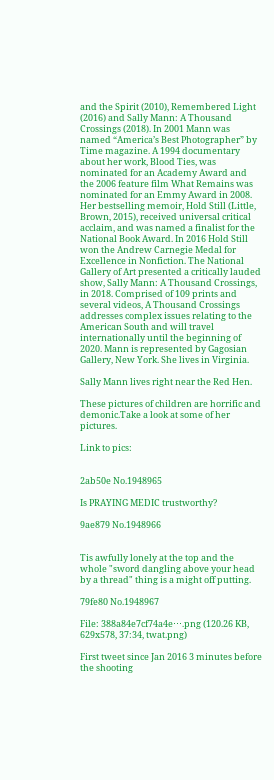and the Spirit (2010), Remembered Light (2016) and Sally Mann: A Thousand Crossings (2018). In 2001 Mann was named “America’s Best Photographer” by Time magazine. A 1994 documentary about her work, Blood Ties, was nominated for an Academy Award and the 2006 feature film What Remains was nominated for an Emmy Award in 2008. Her bestselling memoir, Hold Still (Little, Brown, 2015), received universal critical acclaim, and was named a finalist for the National Book Award. In 2016 Hold Still won the Andrew Carnegie Medal for Excellence in Nonfiction. The National Gallery of Art presented a critically lauded show, Sally Mann: A Thousand Crossings, in 2018. Comprised of 109 prints and several videos, A Thousand Crossings addresses complex issues relating to the American South and will travel internationally until the beginning of 2020. Mann is represented by Gagosian Gallery, New York. She lives in Virginia.

Sally Mann lives right near the Red Hen.

These pictures of children are horrific and demonic.Take a look at some of her pictures.

Link to pics:


2ab50e No.1948965

Is PRAYING MEDIC trustworthy?

9ae879 No.1948966


Tis awfully lonely at the top and the whole "sword dangling above your head by a thread" thing is a might off putting.

79fe80 No.1948967

File: 388a84e7cf74a4e⋯.png (120.26 KB, 629x578, 37:34, twat.png)

First tweet since Jan 2016 3 minutes before the shooting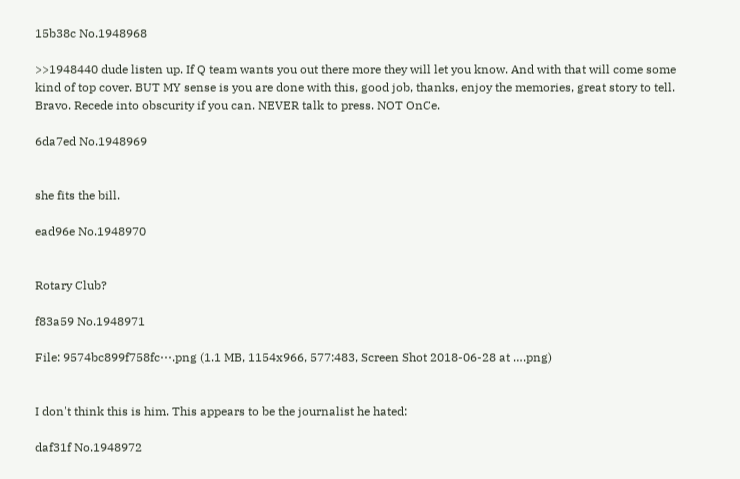15b38c No.1948968

>>1948440 dude listen up. If Q team wants you out there more they will let you know. And with that will come some kind of top cover. BUT MY sense is you are done with this, good job, thanks, enjoy the memories, great story to tell. Bravo. Recede into obscurity if you can. NEVER talk to press. NOT OnCe.

6da7ed No.1948969


she fits the bill.

ead96e No.1948970


Rotary Club?

f83a59 No.1948971

File: 9574bc899f758fc⋯.png (1.1 MB, 1154x966, 577:483, Screen Shot 2018-06-28 at ….png)


I don't think this is him. This appears to be the journalist he hated:

daf31f No.1948972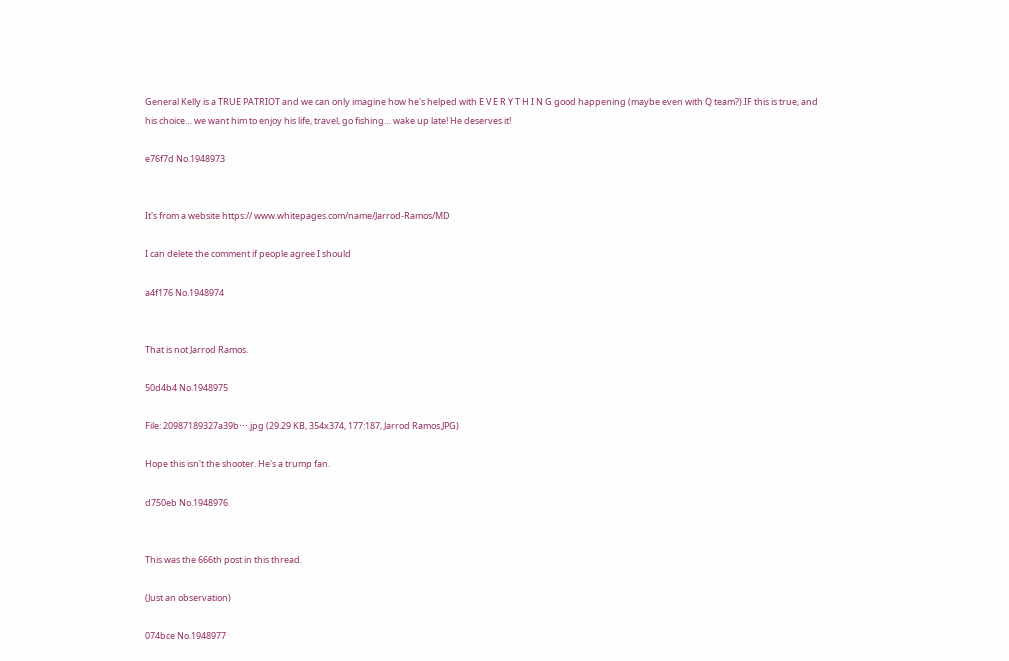General Kelly is a TRUE PATRIOT and we can only imagine how he's helped with E V E R Y T H I N G good happening (maybe even with Q team?).IF this is true, and his choice… we want him to enjoy his life, travel, go fishing… wake up late! He deserves it!

e76f7d No.1948973


It's from a website https:// www.whitepages.com/name/Jarrod-Ramos/MD

I can delete the comment if people agree I should

a4f176 No.1948974


That is not Jarrod Ramos.

50d4b4 No.1948975

File: 20987189327a39b⋯.jpg (29.29 KB, 354x374, 177:187, Jarrod Ramos.JPG)

Hope this isn't the shooter. He's a trump fan.

d750eb No.1948976


This was the 666th post in this thread.

(Just an observation)

074bce No.1948977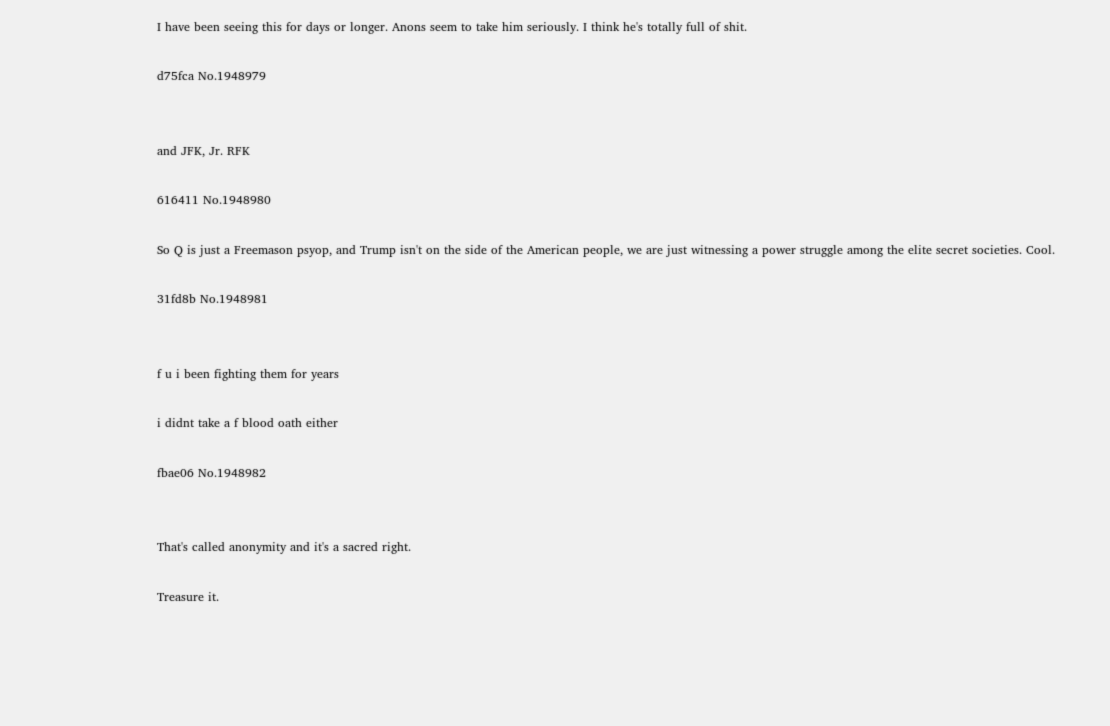I have been seeing this for days or longer. Anons seem to take him seriously. I think he's totally full of shit.

d75fca No.1948979


and JFK, Jr. RFK

616411 No.1948980

So Q is just a Freemason psyop, and Trump isn't on the side of the American people, we are just witnessing a power struggle among the elite secret societies. Cool.

31fd8b No.1948981


f u i been fighting them for years

i didnt take a f blood oath either

fbae06 No.1948982


That's called anonymity and it's a sacred right.

Treasure it.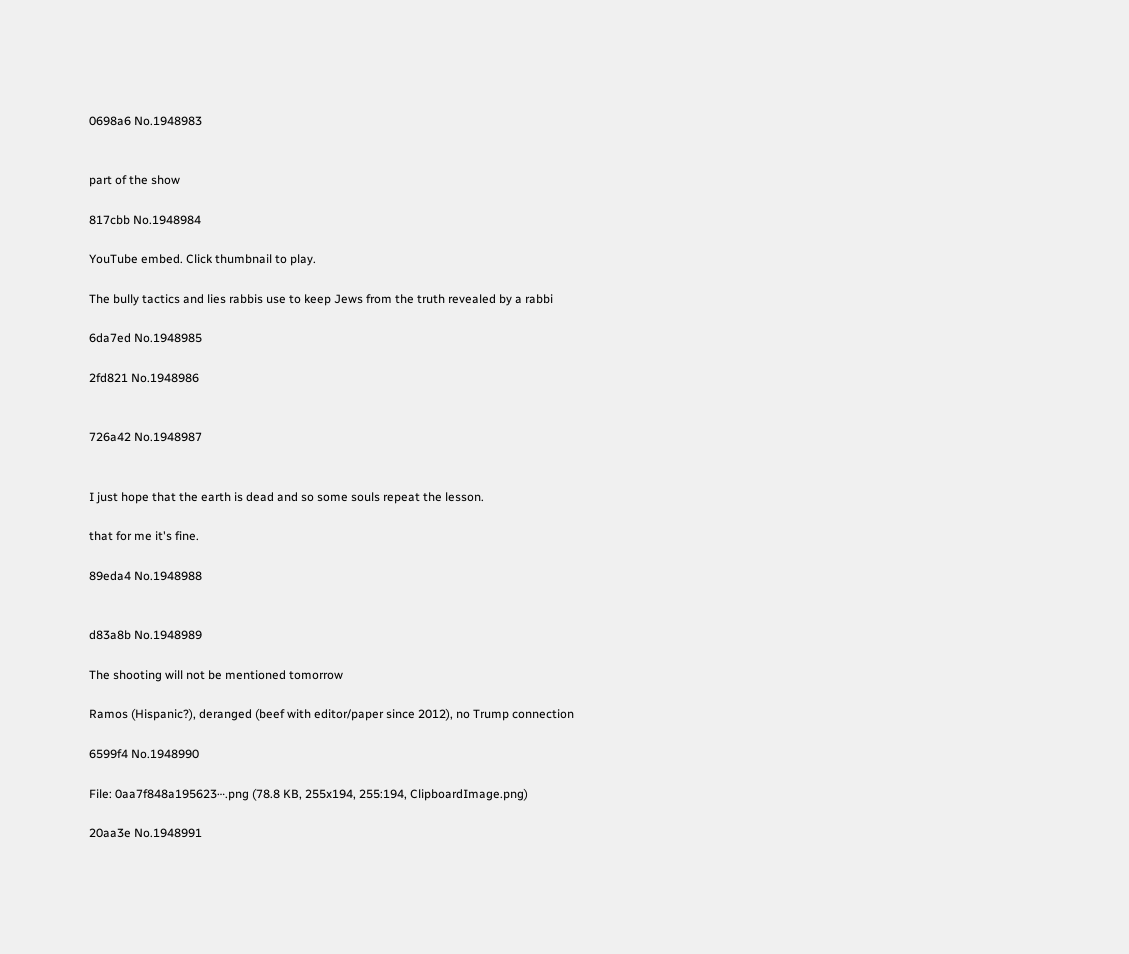0698a6 No.1948983


part of the show

817cbb No.1948984

YouTube embed. Click thumbnail to play.

The bully tactics and lies rabbis use to keep Jews from the truth revealed by a rabbi

6da7ed No.1948985

2fd821 No.1948986


726a42 No.1948987


I just hope that the earth is dead and so some souls repeat the lesson.

that for me it's fine.

89eda4 No.1948988


d83a8b No.1948989

The shooting will not be mentioned tomorrow

Ramos (Hispanic?), deranged (beef with editor/paper since 2012), no Trump connection

6599f4 No.1948990

File: 0aa7f848a195623⋯.png (78.8 KB, 255x194, 255:194, ClipboardImage.png)

20aa3e No.1948991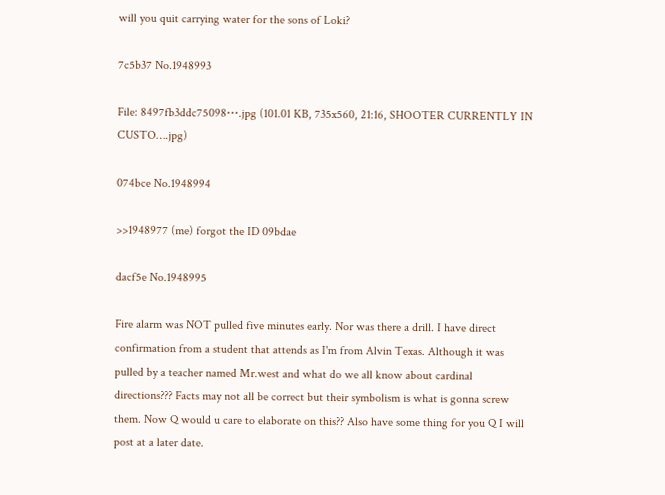will you quit carrying water for the sons of Loki?

7c5b37 No.1948993

File: 8497fb3ddc75098⋯.jpg (101.01 KB, 735x560, 21:16, SHOOTER CURRENTLY IN CUSTO….jpg)

074bce No.1948994

>>1948977 (me) forgot the ID 09bdae

dacf5e No.1948995

Fire alarm was NOT pulled five minutes early. Nor was there a drill. I have direct confirmation from a student that attends as I'm from Alvin Texas. Although it was pulled by a teacher named Mr.west and what do we all know about cardinal directions??? Facts may not all be correct but their symbolism is what is gonna screw them. Now Q would u care to elaborate on this?? Also have some thing for you Q I will post at a later date.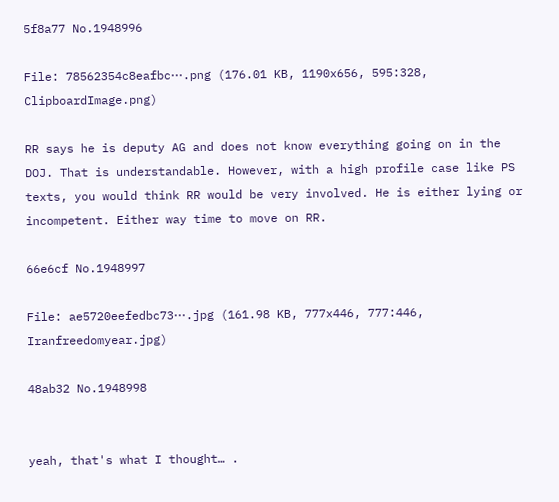5f8a77 No.1948996

File: 78562354c8eafbc⋯.png (176.01 KB, 1190x656, 595:328, ClipboardImage.png)

RR says he is deputy AG and does not know everything going on in the DOJ. That is understandable. However, with a high profile case like PS texts, you would think RR would be very involved. He is either lying or incompetent. Either way time to move on RR.

66e6cf No.1948997

File: ae5720eefedbc73⋯.jpg (161.98 KB, 777x446, 777:446, Iranfreedomyear.jpg)

48ab32 No.1948998


yeah, that's what I thought… .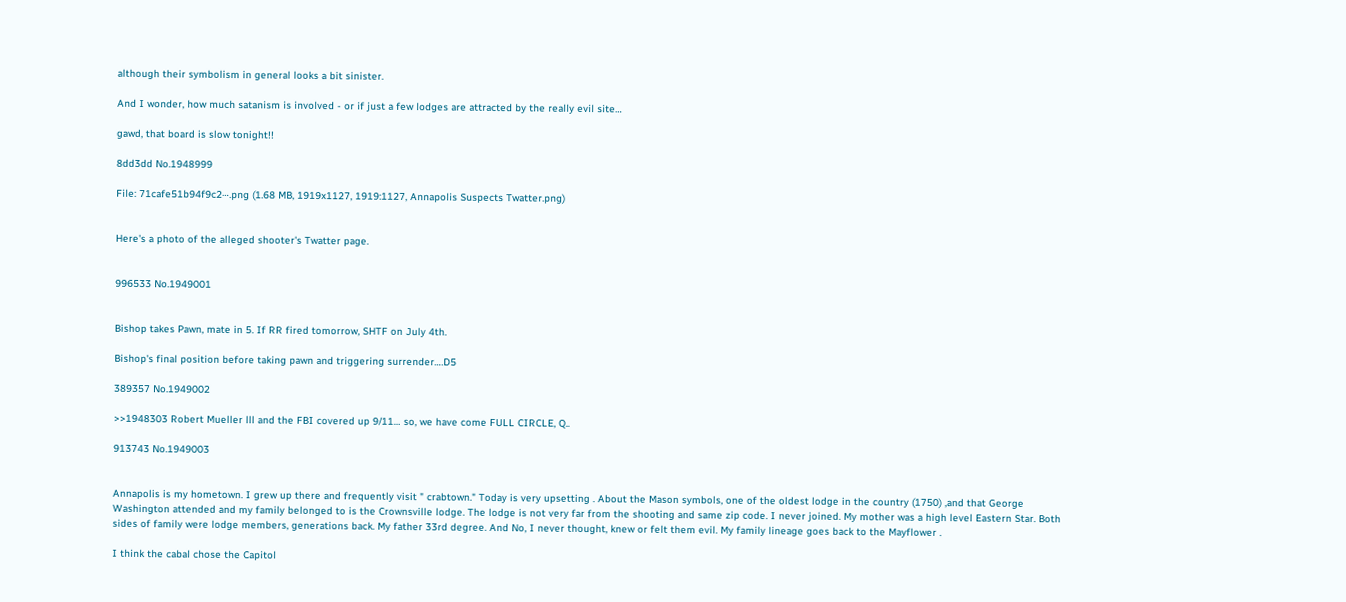although their symbolism in general looks a bit sinister.

And I wonder, how much satanism is involved - or if just a few lodges are attracted by the really evil site…

gawd, that board is slow tonight!!

8dd3dd No.1948999

File: 71cafe51b94f9c2⋯.png (1.68 MB, 1919x1127, 1919:1127, Annapolis Suspects Twatter.png)


Here's a photo of the alleged shooter's Twatter page.


996533 No.1949001


Bishop takes Pawn, mate in 5. If RR fired tomorrow, SHTF on July 4th.

Bishop's final position before taking pawn and triggering surrender….D5

389357 No.1949002

>>1948303 Robert Mueller lll and the FBI covered up 9/11… so, we have come FULL CIRCLE, Q..

913743 No.1949003


Annapolis is my hometown. I grew up there and frequently visit " crabtown." Today is very upsetting . About the Mason symbols, one of the oldest lodge in the country (1750) ,and that George Washington attended and my family belonged to is the Crownsville lodge. The lodge is not very far from the shooting and same zip code. I never joined. My mother was a high level Eastern Star. Both sides of family were lodge members, generations back. My father 33rd degree. And No, I never thought, knew or felt them evil. My family lineage goes back to the Mayflower .

I think the cabal chose the Capitol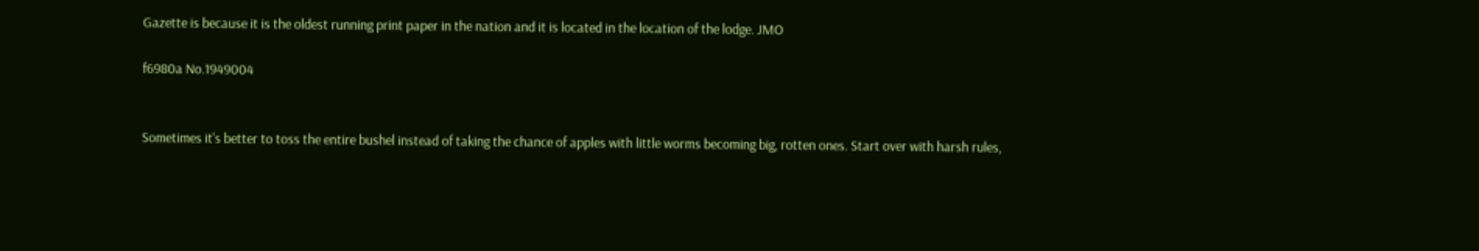Gazette is because it is the oldest running print paper in the nation and it is located in the location of the lodge. JMO

f6980a No.1949004


Sometimes it's better to toss the entire bushel instead of taking the chance of apples with little worms becoming big, rotten ones. Start over with harsh rules,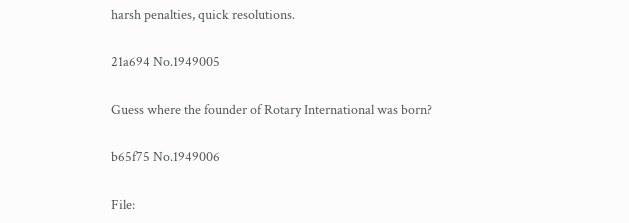harsh penalties, quick resolutions.

21a694 No.1949005

Guess where the founder of Rotary International was born?

b65f75 No.1949006

File: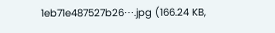1eb71e487527b26⋯.jpg (166.24 KB,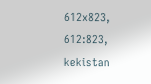612x823, 612:823, kekistan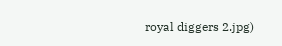royal diggers 2.jpg)